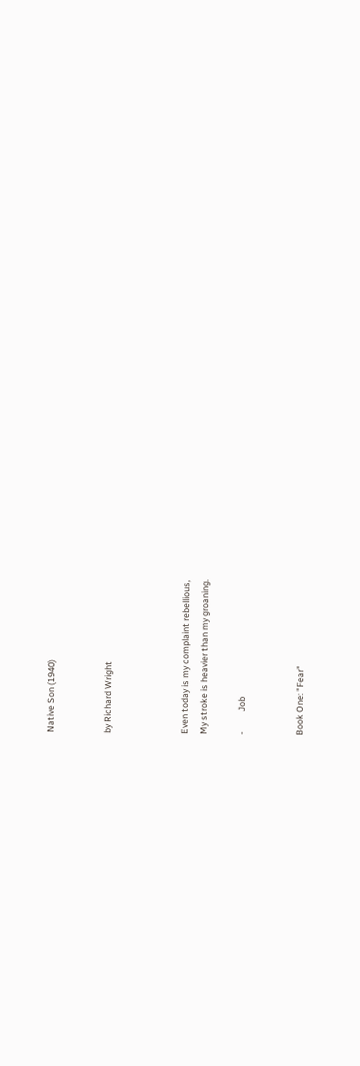Native Son (1940)


by Richard Wright



Even today is my complaint rebellious,
My stroke is heavier than my groaning.

-          Job


Book One: "Fear"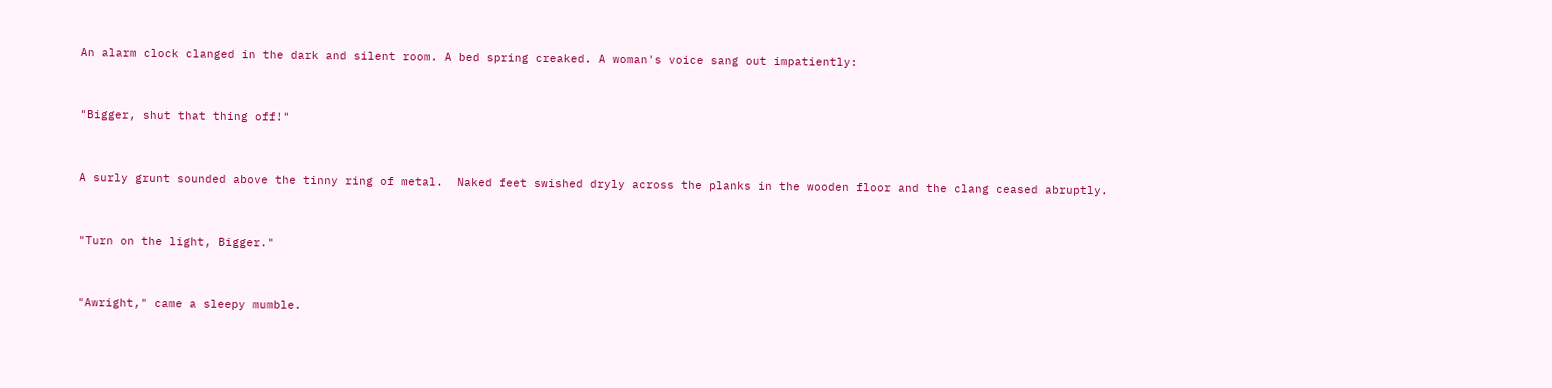An alarm clock clanged in the dark and silent room. A bed spring creaked. A woman's voice sang out impatiently:


"Bigger, shut that thing off!"


A surly grunt sounded above the tinny ring of metal.  Naked feet swished dryly across the planks in the wooden floor and the clang ceased abruptly.


"Turn on the light, Bigger."


"Awright," came a sleepy mumble.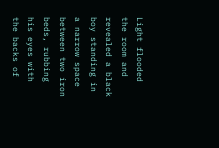Light flooded the room and revealed a black boy standing in a narrow space between two iron beds, rubbing his eyes with the backs of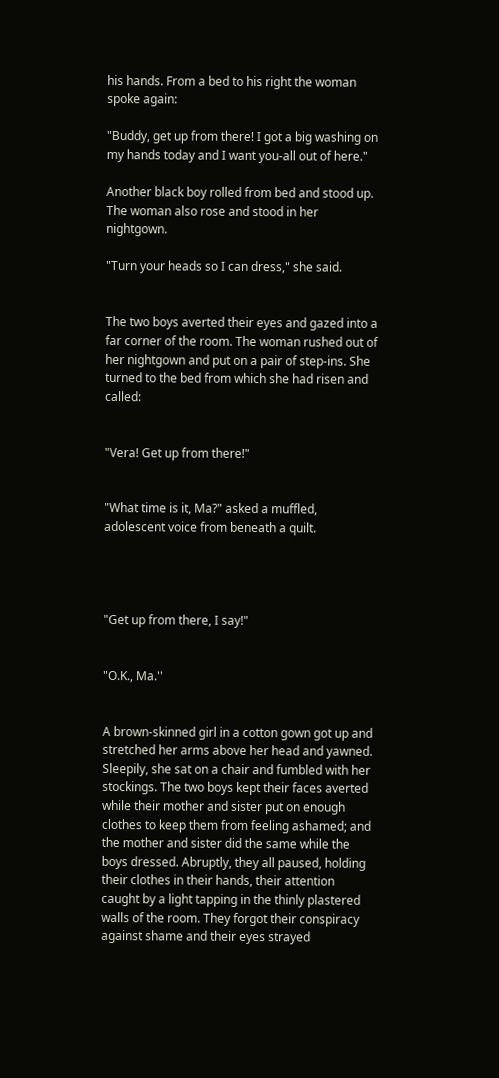his hands. From a bed to his right the woman spoke again:

"Buddy, get up from there! I got a big washing on my hands today and I want you-all out of here."

Another black boy rolled from bed and stood up. The woman also rose and stood in her nightgown.

"Turn your heads so I can dress," she said.


The two boys averted their eyes and gazed into a far corner of the room. The woman rushed out of her nightgown and put on a pair of step-ins. She turned to the bed from which she had risen and called:


"Vera! Get up from there!"


"What time is it, Ma?" asked a muffled, adolescent voice from beneath a quilt.




"Get up from there, I say!"


"O.K., Ma.''


A brown-skinned girl in a cotton gown got up and stretched her arms above her head and yawned. Sleepily, she sat on a chair and fumbled with her stockings. The two boys kept their faces averted while their mother and sister put on enough clothes to keep them from feeling ashamed; and the mother and sister did the same while the boys dressed. Abruptly, they all paused, holding their clothes in their hands, their attention caught by a light tapping in the thinly plastered walls of the room. They forgot their conspiracy against shame and their eyes strayed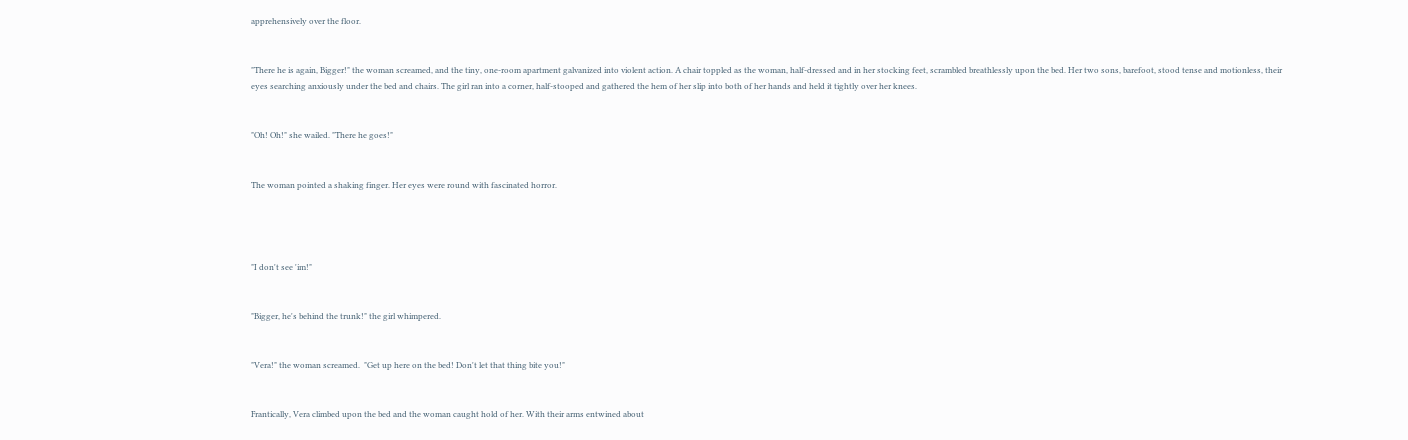apprehensively over the floor.


"There he is again, Bigger!" the woman screamed, and the tiny, one-room apartment galvanized into violent action. A chair toppled as the woman, half-dressed and in her stocking feet, scrambled breathlessly upon the bed. Her two sons, barefoot, stood tense and motionless, their eyes searching anxiously under the bed and chairs. The girl ran into a corner, half-stooped and gathered the hem of her slip into both of her hands and held it tightly over her knees.


"Oh! Oh!" she wailed. "There he goes!"


The woman pointed a shaking finger. Her eyes were round with fascinated horror.




"I don't see 'im!"


"Bigger, he's behind the trunk!" the girl whimpered.


"Vera!" the woman screamed.  "Get up here on the bed! Don't let that thing bite you!"


Frantically, Vera climbed upon the bed and the woman caught hold of her. With their arms entwined about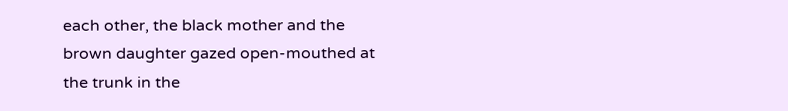each other, the black mother and the brown daughter gazed open-mouthed at the trunk in the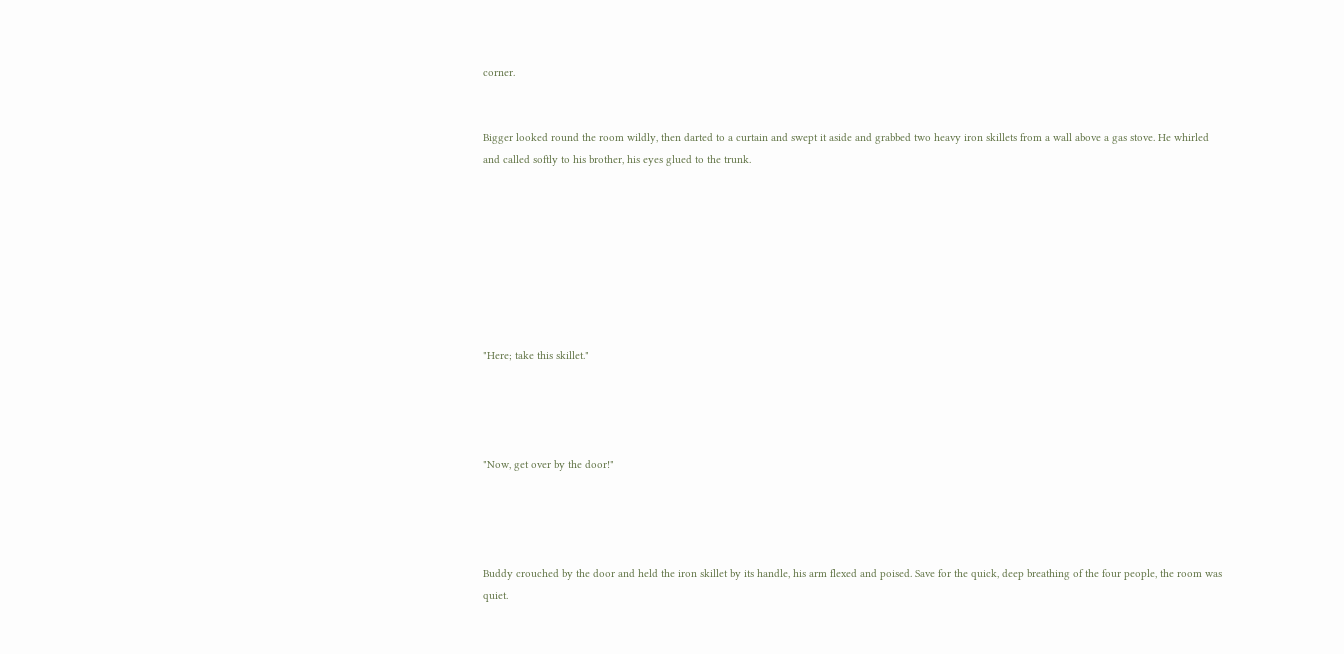corner.


Bigger looked round the room wildly, then darted to a curtain and swept it aside and grabbed two heavy iron skillets from a wall above a gas stove. He whirled and called softly to his brother, his eyes glued to the trunk.








"Here; take this skillet."




"Now, get over by the door!"




Buddy crouched by the door and held the iron skillet by its handle, his arm flexed and poised. Save for the quick, deep breathing of the four people, the room was quiet.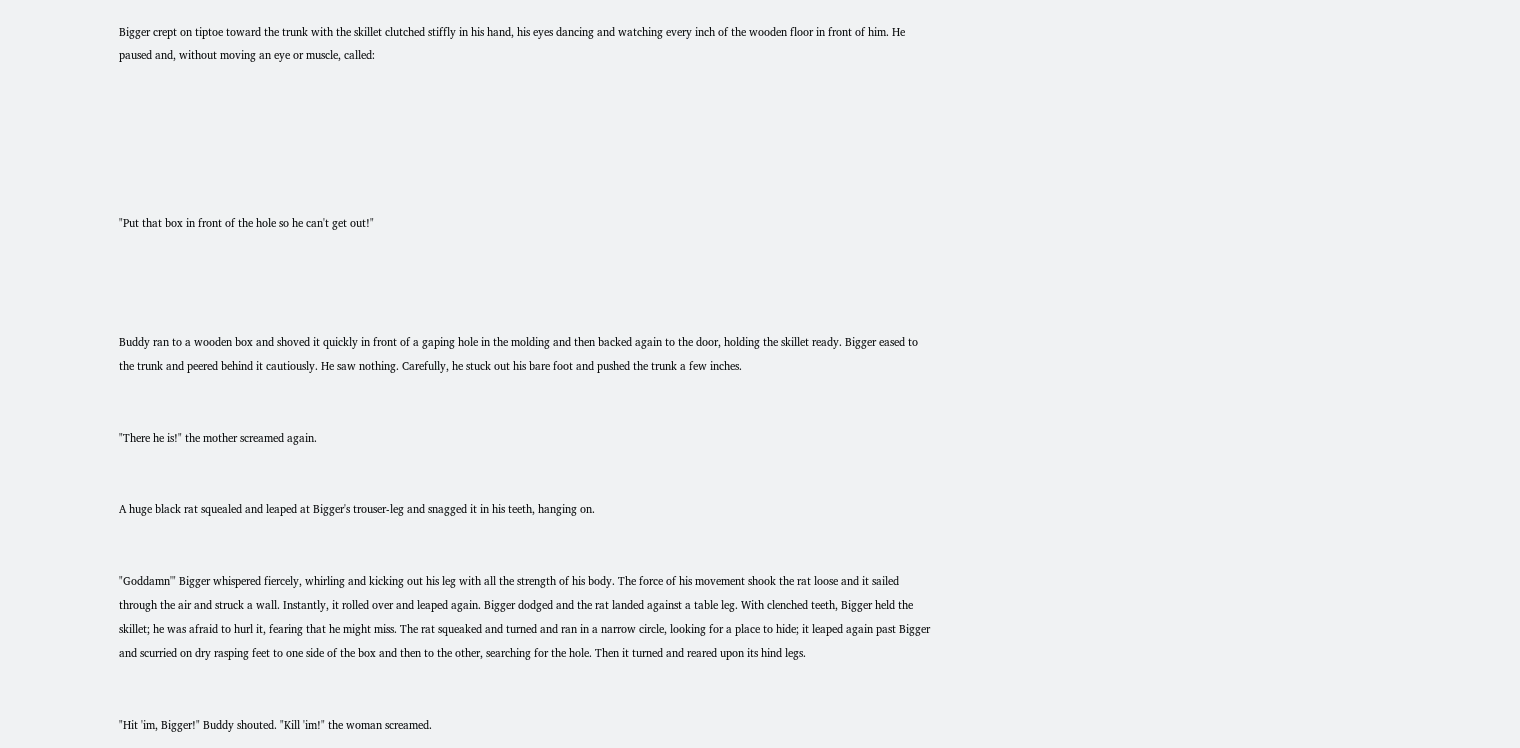Bigger crept on tiptoe toward the trunk with the skillet clutched stiffly in his hand, his eyes dancing and watching every inch of the wooden floor in front of him. He paused and, without moving an eye or muscle, called:






"Put that box in front of the hole so he can't get out!"




Buddy ran to a wooden box and shoved it quickly in front of a gaping hole in the molding and then backed again to the door, holding the skillet ready. Bigger eased to the trunk and peered behind it cautiously. He saw nothing. Carefully, he stuck out his bare foot and pushed the trunk a few inches.


"There he is!" the mother screamed again.


A huge black rat squealed and leaped at Bigger's trouser-leg and snagged it in his teeth, hanging on.


"Goddamn'" Bigger whispered fiercely, whirling and kicking out his leg with all the strength of his body. The force of his movement shook the rat loose and it sailed through the air and struck a wall. Instantly, it rolled over and leaped again. Bigger dodged and the rat landed against a table leg. With clenched teeth, Bigger held the skillet; he was afraid to hurl it, fearing that he might miss. The rat squeaked and turned and ran in a narrow circle, looking for a place to hide; it leaped again past Bigger and scurried on dry rasping feet to one side of the box and then to the other, searching for the hole. Then it turned and reared upon its hind legs.


"Hit 'im, Bigger!" Buddy shouted. "Kill 'im!" the woman screamed.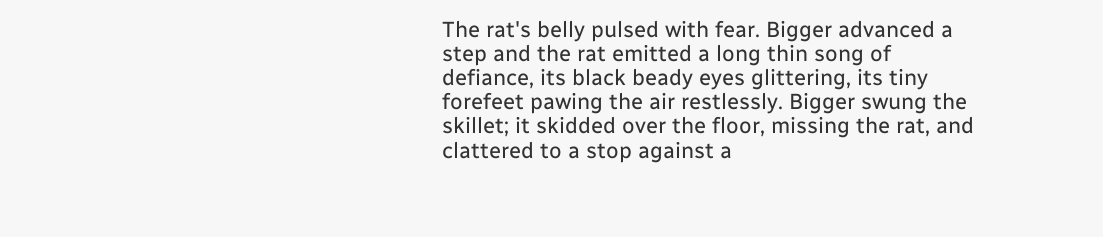The rat's belly pulsed with fear. Bigger advanced a step and the rat emitted a long thin song of defiance, its black beady eyes glittering, its tiny forefeet pawing the air restlessly. Bigger swung the skillet; it skidded over the floor, missing the rat, and clattered to a stop against a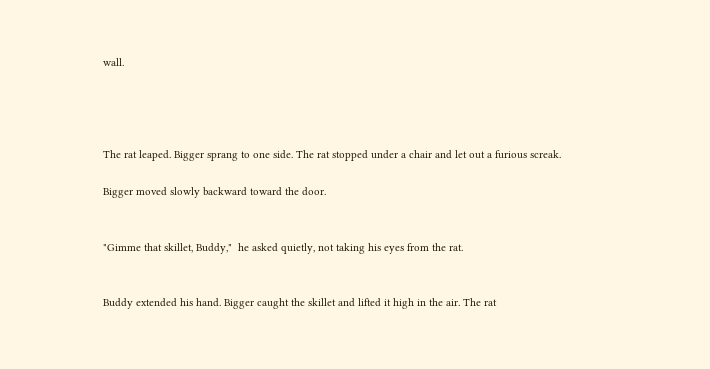wall.




The rat leaped. Bigger sprang to one side. The rat stopped under a chair and let out a furious screak.

Bigger moved slowly backward toward the door.


"Gimme that skillet, Buddy,"  he asked quietly, not taking his eyes from the rat.


Buddy extended his hand. Bigger caught the skillet and lifted it high in the air. The rat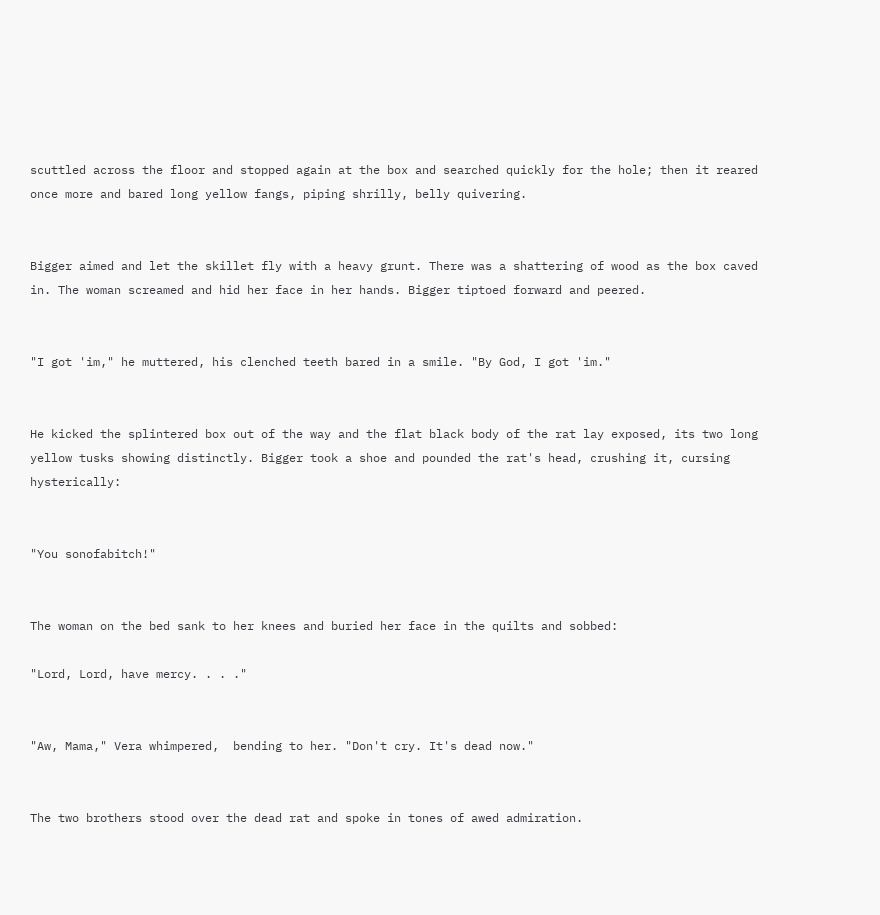scuttled across the floor and stopped again at the box and searched quickly for the hole; then it reared once more and bared long yellow fangs, piping shrilly, belly quivering.


Bigger aimed and let the skillet fly with a heavy grunt. There was a shattering of wood as the box caved in. The woman screamed and hid her face in her hands. Bigger tiptoed forward and peered.


"I got 'im," he muttered, his clenched teeth bared in a smile. "By God, I got 'im."


He kicked the splintered box out of the way and the flat black body of the rat lay exposed, its two long yellow tusks showing distinctly. Bigger took a shoe and pounded the rat's head, crushing it, cursing hysterically:


"You sonofabitch!"


The woman on the bed sank to her knees and buried her face in the quilts and sobbed:

"Lord, Lord, have mercy. . . ."


"Aw, Mama," Vera whimpered,  bending to her. "Don't cry. It's dead now."


The two brothers stood over the dead rat and spoke in tones of awed admiration.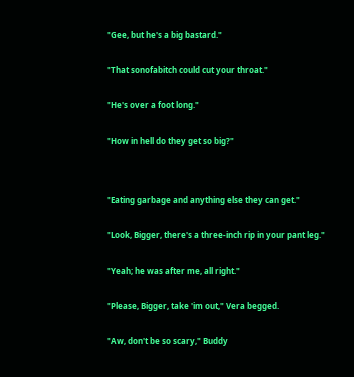"Gee, but he's a big bastard."


"That sonofabitch could cut your throat."


"He's over a foot long."


"How in hell do they get so big?"




"Eating garbage and anything else they can get."


"Look, Bigger, there's a three-inch rip in your pant leg."


"Yeah; he was after me, all right."


"Please, Bigger, take 'im out," Vera begged.


"Aw, don't be so scary," Buddy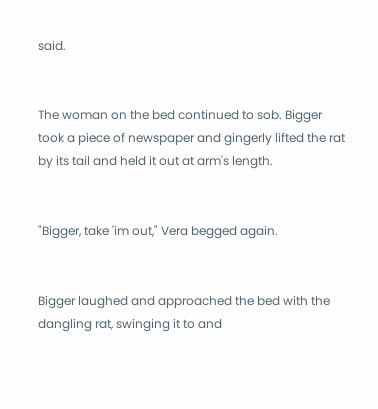said.


The woman on the bed continued to sob. Bigger took a piece of newspaper and gingerly lifted the rat by its tail and held it out at arm's length.


"Bigger, take 'im out," Vera begged again.


Bigger laughed and approached the bed with the dangling rat, swinging it to and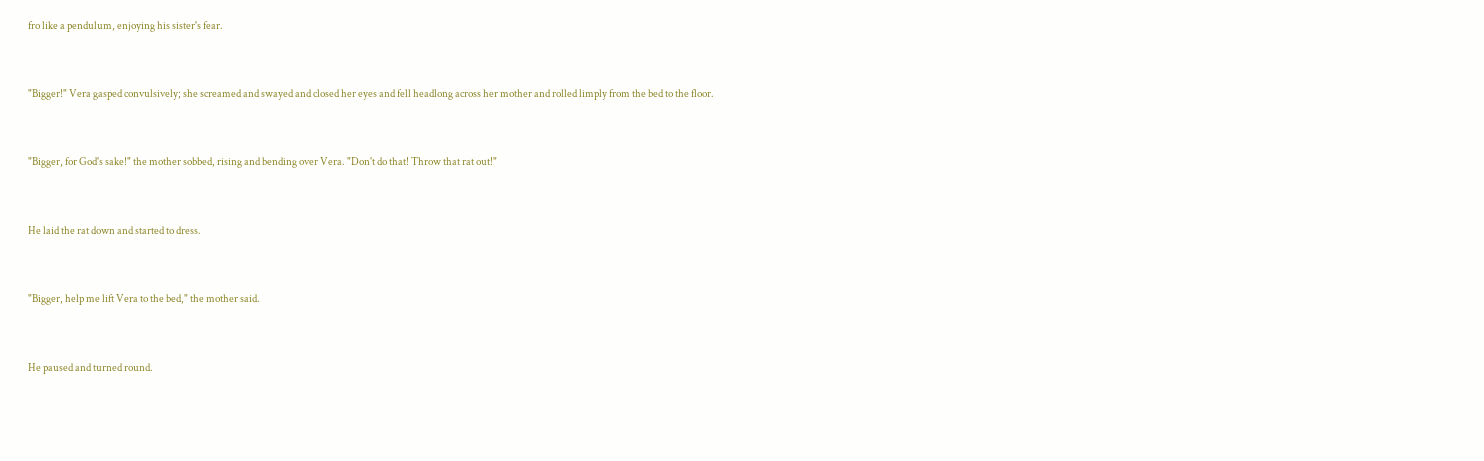fro like a pendulum, enjoying his sister's fear.


"Bigger!" Vera gasped convulsively; she screamed and swayed and closed her eyes and fell headlong across her mother and rolled limply from the bed to the floor.


"Bigger, for God's sake!" the mother sobbed, rising and bending over Vera. "Don't do that! Throw that rat out!"


He laid the rat down and started to dress.


"Bigger, help me lift Vera to the bed," the mother said.


He paused and turned round.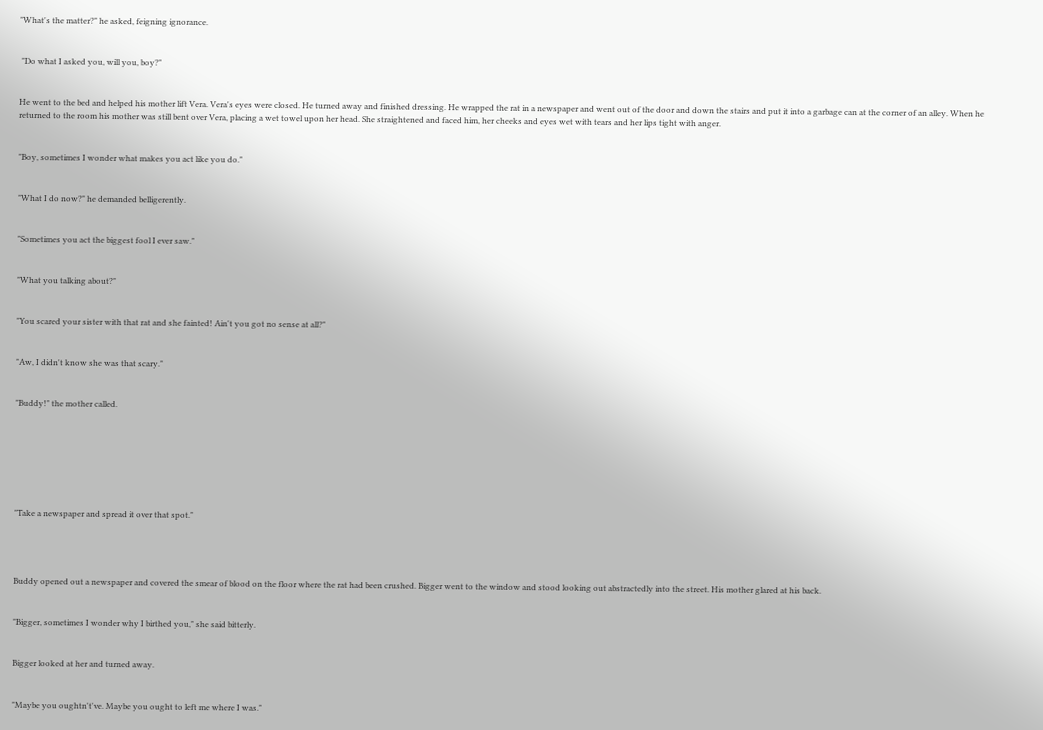"What's the matter?" he asked, feigning ignorance.


 "Do what I asked you, will you, boy?"


He went to the bed and helped his mother lift Vera. Vera's eyes were closed. He turned away and finished dressing. He wrapped the rat in a newspaper and went out of the door and down the stairs and put it into a garbage can at the corner of an alley. When he returned to the room his mother was still bent over Vera, placing a wet towel upon her head. She straightened and faced him, her cheeks and eyes wet with tears and her lips tight with anger.


"Boy, sometimes I wonder what makes you act like you do."


"What I do now?" he demanded belligerently.


"Sometimes you act the biggest fool I ever saw."


"What you talking about?"


"You scared your sister with that rat and she fainted! Ain't you got no sense at all?"


"Aw, I didn't know she was that scary."


"Buddy!" the mother called.







"Take a newspaper and spread it over that spot."




Buddy opened out a newspaper and covered the smear of blood on the floor where the rat had been crushed. Bigger went to the window and stood looking out abstractedly into the street. His mother glared at his back.


"Bigger, sometimes I wonder why I birthed you," she said bitterly.


Bigger looked at her and turned away.


"Maybe you oughtn't've. Maybe you ought to left me where I was."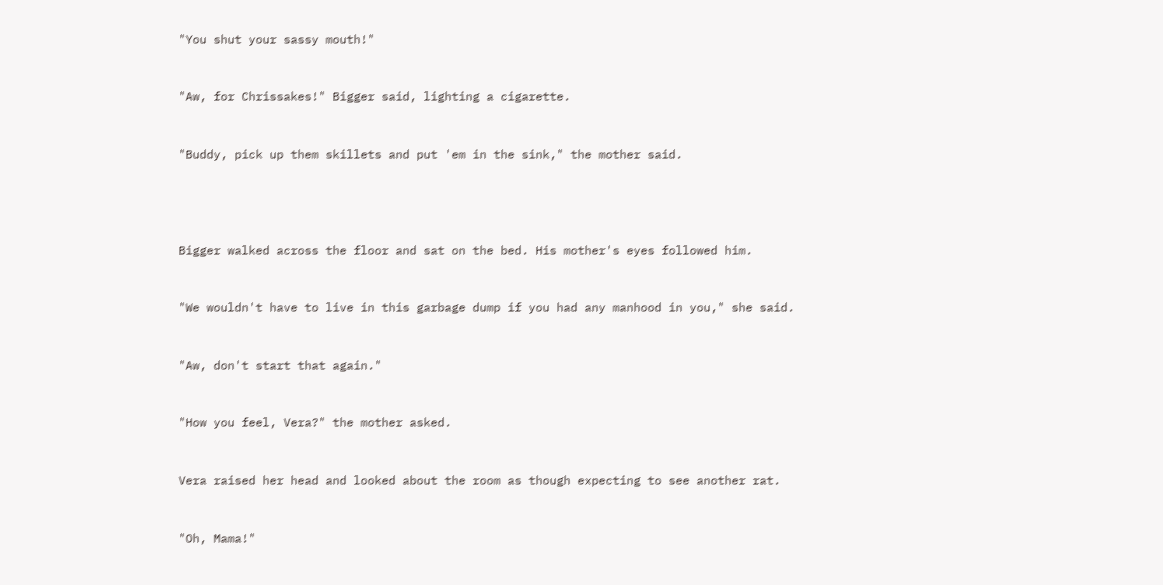"You shut your sassy mouth!"


"Aw, for Chrissakes!" Bigger said, lighting a cigarette.


"Buddy, pick up them skillets and put 'em in the sink," the mother said.




Bigger walked across the floor and sat on the bed. His mother's eyes followed him.


"We wouldn't have to live in this garbage dump if you had any manhood in you," she said.


"Aw, don't start that again."


"How you feel, Vera?" the mother asked.


Vera raised her head and looked about the room as though expecting to see another rat.


"Oh, Mama!"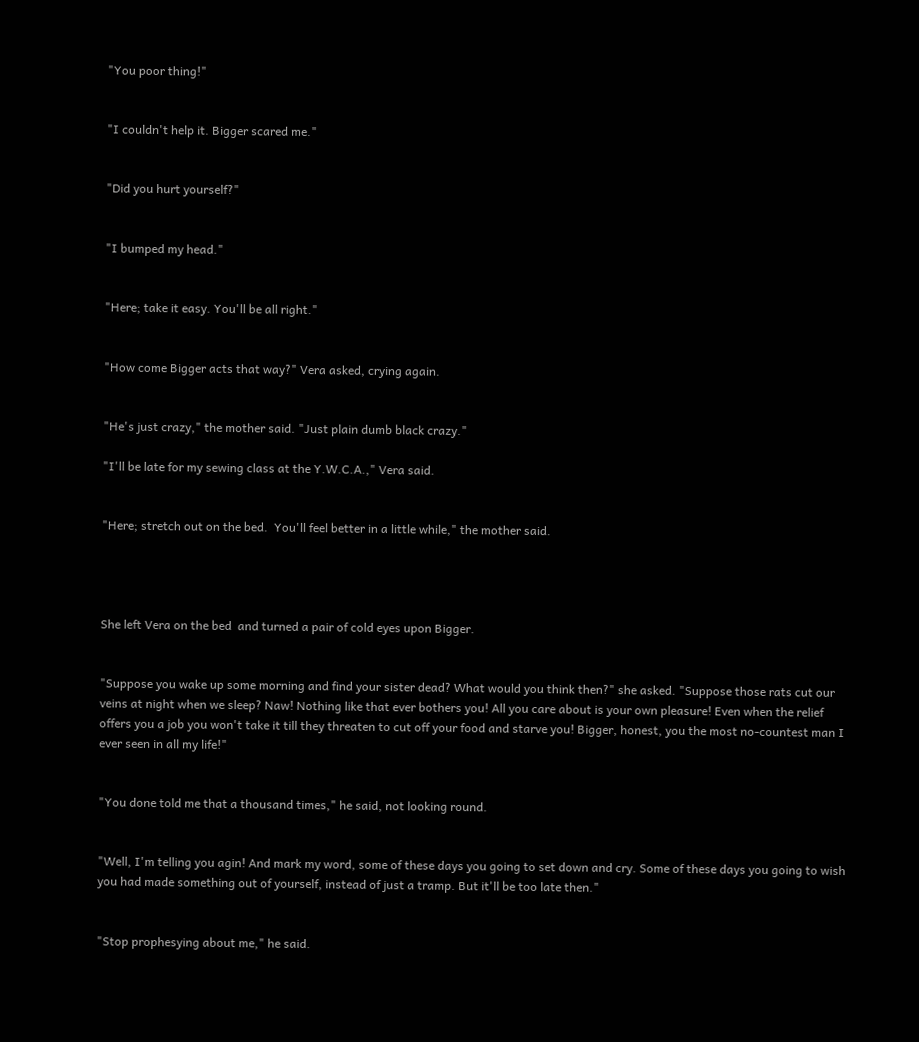"You poor thing!"


"I couldn't help it. Bigger scared me."


"Did you hurt yourself?"


"I bumped my head."


"Here; take it easy. You'll be all right."


"How come Bigger acts that way?" Vera asked, crying again.


"He's just crazy," the mother said. "Just plain dumb black crazy."

"I'll be late for my sewing class at the Y.W.C.A.," Vera said.


"Here; stretch out on the bed.  You'll feel better in a little while," the mother said.




She left Vera on the bed  and turned a pair of cold eyes upon Bigger.


"Suppose you wake up some morning and find your sister dead? What would you think then?" she asked. "Suppose those rats cut our veins at night when we sleep? Naw! Nothing like that ever bothers you! All you care about is your own pleasure! Even when the relief offers you a job you won't take it till they threaten to cut off your food and starve you! Bigger, honest, you the most no-countest man I ever seen in all my life!"


"You done told me that a thousand times," he said, not looking round.


"Well, I'm telling you agin! And mark my word, some of these days you going to set down and cry. Some of these days you going to wish you had made something out of yourself, instead of just a tramp. But it'll be too late then."


"Stop prophesying about me," he said.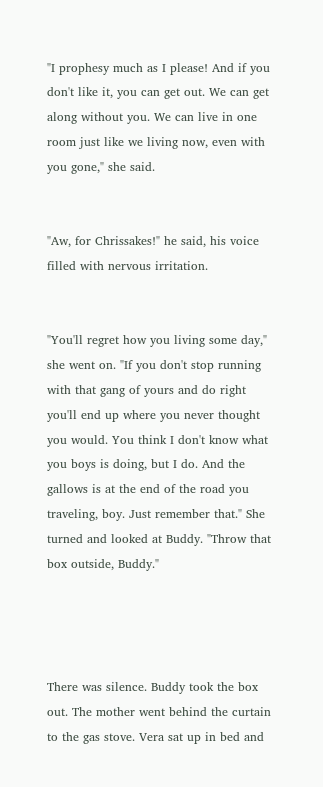"I prophesy much as I please! And if you don't like it, you can get out. We can get along without you. We can live in one room just like we living now, even with you gone," she said.


"Aw, for Chrissakes!" he said, his voice filled with nervous irritation.


"You'll regret how you living some day," she went on. "If you don't stop running with that gang of yours and do right you'll end up where you never thought you would. You think I don't know what you boys is doing, but I do. And the gallows is at the end of the road you traveling, boy. Just remember that." She turned and looked at Buddy. "Throw that box outside, Buddy."




There was silence. Buddy took the box out. The mother went behind the curtain to the gas stove. Vera sat up in bed and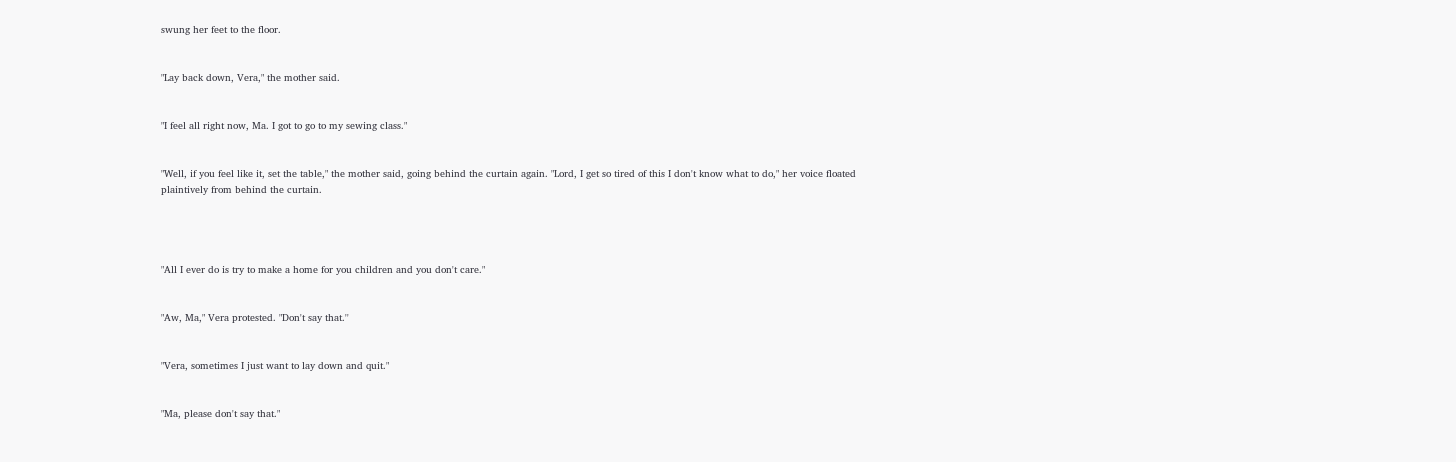swung her feet to the floor.


"Lay back down, Vera," the mother said.


"I feel all right now, Ma. I got to go to my sewing class."


"Well, if you feel like it, set the table," the mother said, going behind the curtain again. "Lord, I get so tired of this I don't know what to do," her voice floated plaintively from behind the curtain.




"All I ever do is try to make a home for you children and you don't care."


"Aw, Ma," Vera protested. "Don't say that.''


"Vera, sometimes I just want to lay down and quit."


"Ma, please don't say that."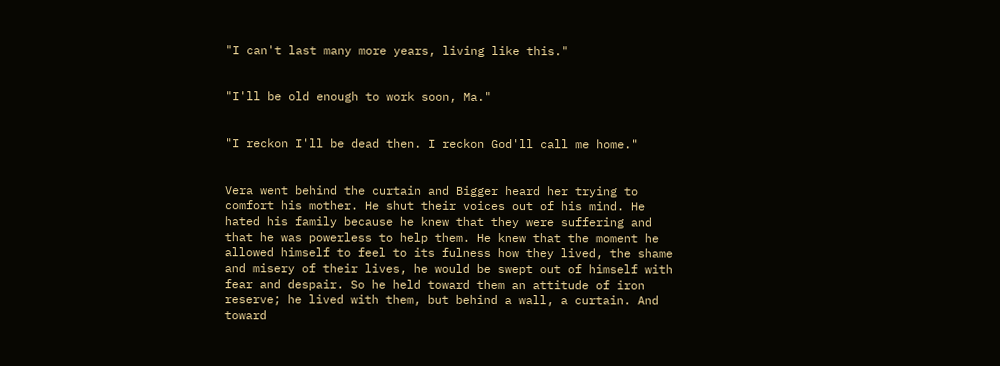"I can't last many more years, living like this."


"I'll be old enough to work soon, Ma."


"I reckon I'll be dead then. I reckon God'll call me home."


Vera went behind the curtain and Bigger heard her trying to comfort his mother. He shut their voices out of his mind. He hated his family because he knew that they were suffering and that he was powerless to help them. He knew that the moment he allowed himself to feel to its fulness how they lived, the shame and misery of their lives, he would be swept out of himself with fear and despair. So he held toward them an attitude of iron reserve; he lived with them, but behind a wall, a curtain. And toward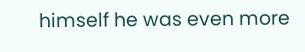himself he was even more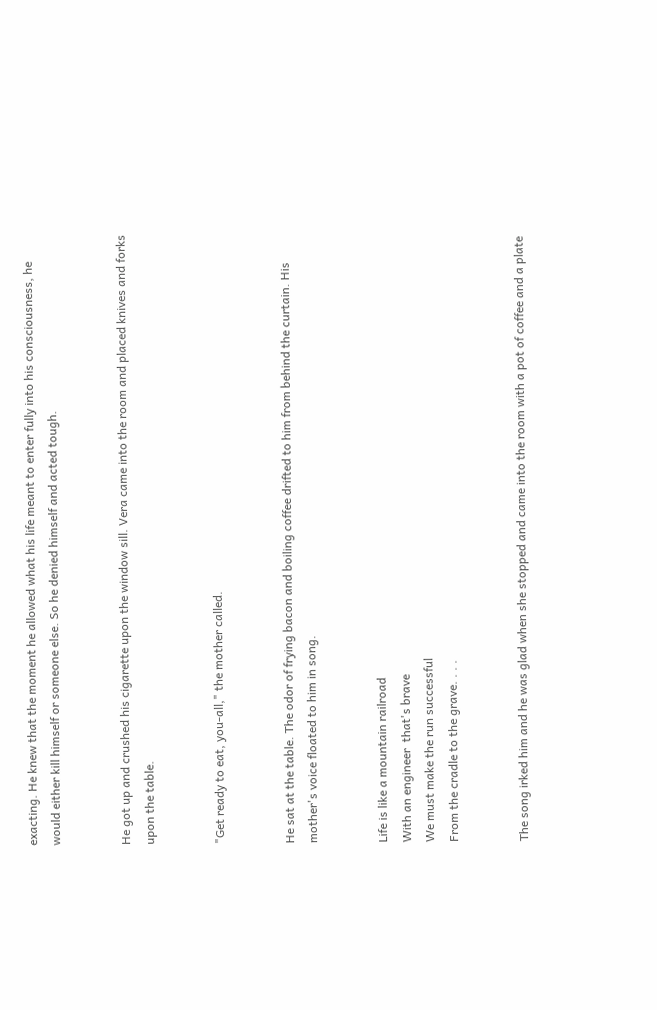exacting. He knew that the moment he allowed what his life meant to enter fully into his consciousness, he would either kill himself or someone else. So he denied himself and acted tough.


He got up and crushed his cigarette upon the window sill. Vera came into the room and placed knives and forks upon the table.


"Get ready to eat, you-all," the mother called.


He sat at the table. The odor of frying bacon and boiling coffee drifted to him from behind the curtain. His mother's voice floated to him in song.


Life is like a mountain railroad
With an engineer  that's brave
We must make the run successful
From the cradle to the grave. . . .


The song irked him and he was glad when she stopped and came into the room with a pot of coffee and a plate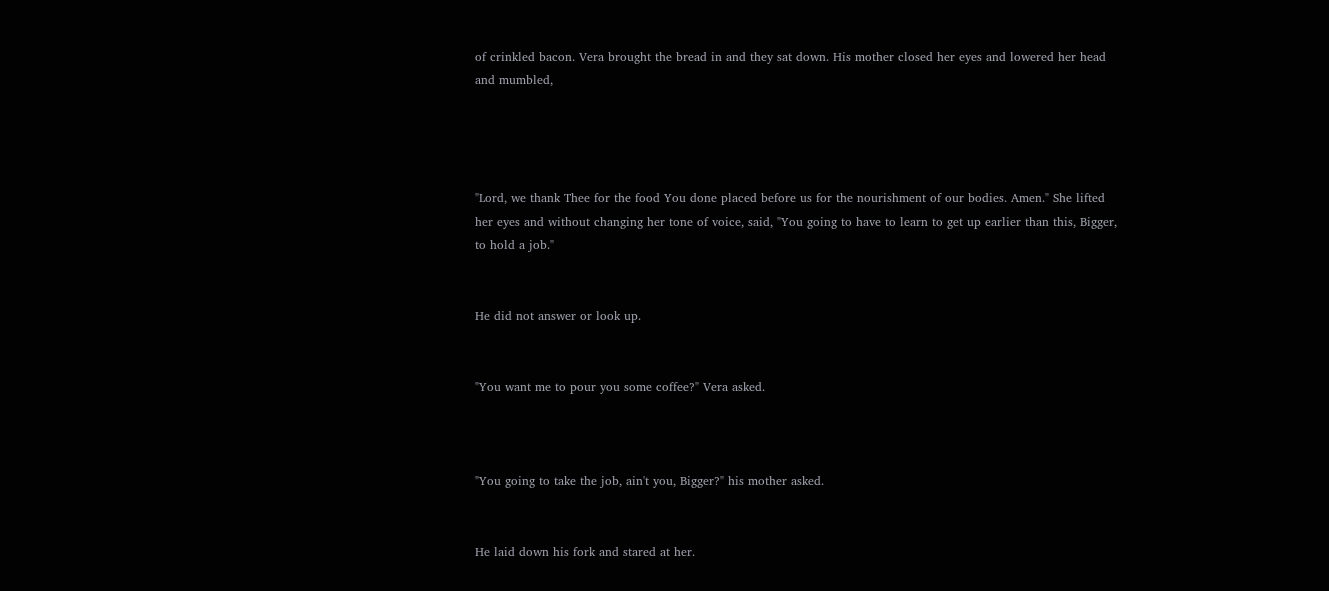of crinkled bacon. Vera brought the bread in and they sat down. His mother closed her eyes and lowered her head and mumbled,




"Lord, we thank Thee for the food You done placed before us for the nourishment of our bodies. Amen." She lifted her eyes and without changing her tone of voice, said, "You going to have to learn to get up earlier than this, Bigger, to hold a job."


He did not answer or look up.


"You want me to pour you some coffee?" Vera asked.



"You going to take the job, ain't you, Bigger?" his mother asked.


He laid down his fork and stared at her.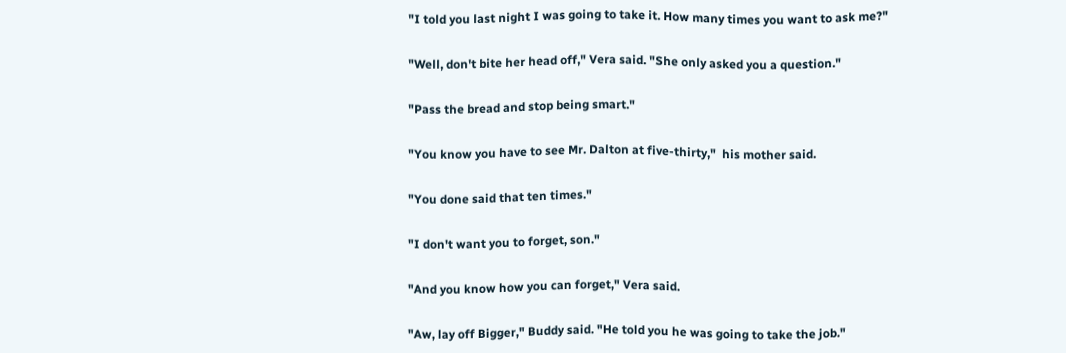"I told you last night I was going to take it. How many times you want to ask me?"


"Well, don't bite her head off," Vera said. "She only asked you a question."


"Pass the bread and stop being smart."


"You know you have to see Mr. Dalton at five-thirty,"  his mother said.


"You done said that ten times."


"I don't want you to forget, son."


"And you know how you can forget," Vera said.


"Aw, lay off Bigger," Buddy said. "He told you he was going to take the job."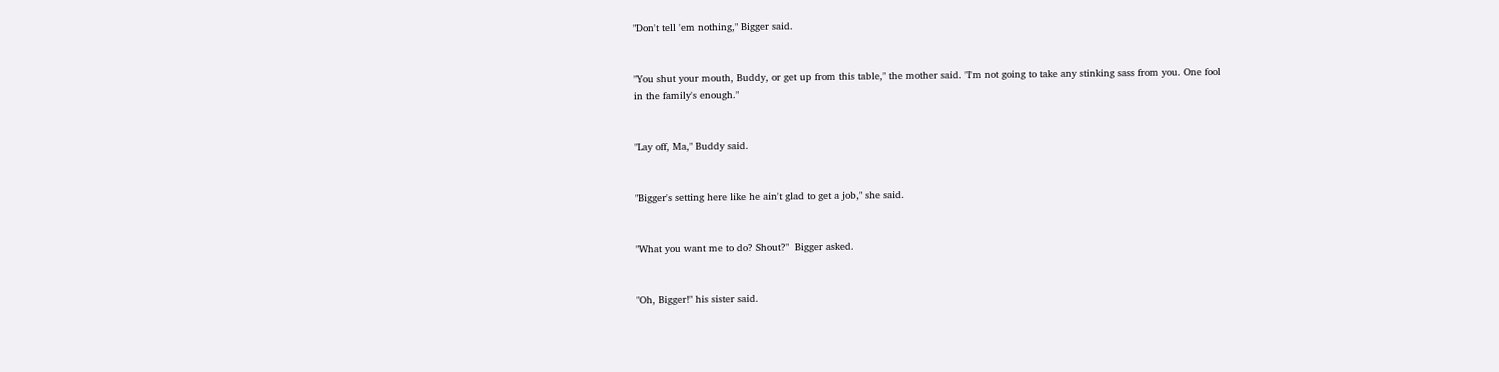"Don't tell 'em nothing," Bigger said.


"You shut your mouth, Buddy, or get up from this table," the mother said. "I'm not going to take any stinking sass from you. One fool in the family's enough."


"Lay off, Ma," Buddy said.


"Bigger's setting here like he ain't glad to get a job," she said.


"What you want me to do? Shout?"  Bigger asked.


"Oh, Bigger!" his sister said.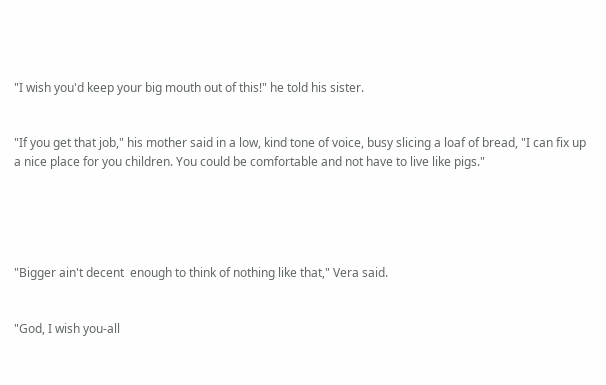"I wish you'd keep your big mouth out of this!" he told his sister.


"If you get that job," his mother said in a low, kind tone of voice, busy slicing a loaf of bread, "I can fix up a nice place for you children. You could be comfortable and not have to live like pigs."





"Bigger ain't decent  enough to think of nothing like that," Vera said.


"God, I wish you-all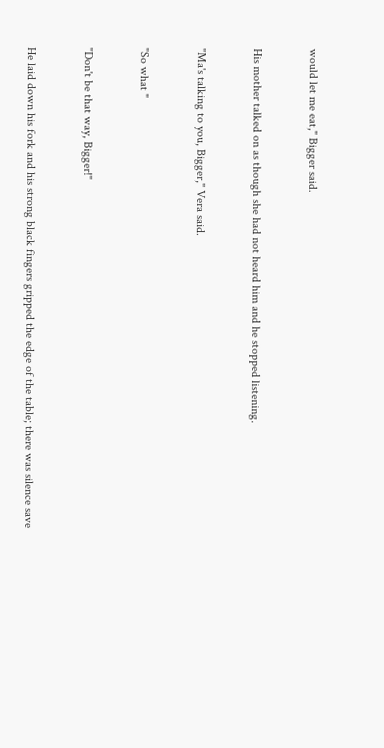would let me eat," Bigger said.


His mother talked on as though she had not heard him and he stopped listening.


"Ma's talking to you, Bigger," Vera said.


"So what "


"Don't be that way, Bigger!"


He laid down his fork and his strong black fingers gripped the edge of the table; there was silence save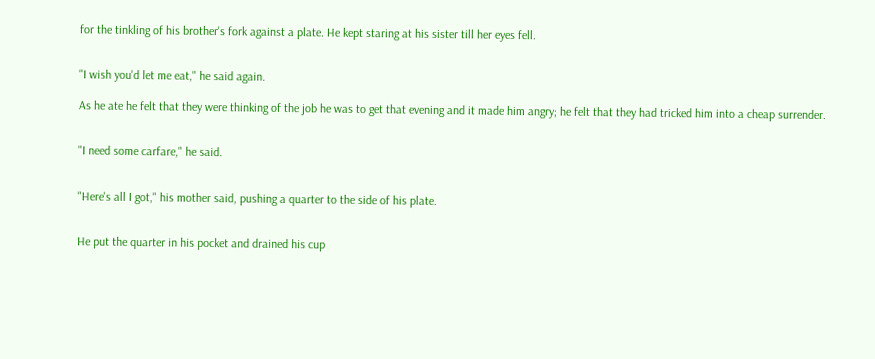for the tinkling of his brother's fork against a plate. He kept staring at his sister till her eyes fell.


"I wish you'd let me eat," he said again.

As he ate he felt that they were thinking of the job he was to get that evening and it made him angry; he felt that they had tricked him into a cheap surrender.


"I need some carfare," he said.


"Here's all I got," his mother said, pushing a quarter to the side of his plate.


He put the quarter in his pocket and drained his cup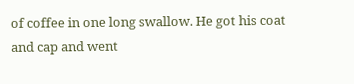of coffee in one long swallow. He got his coat and cap and went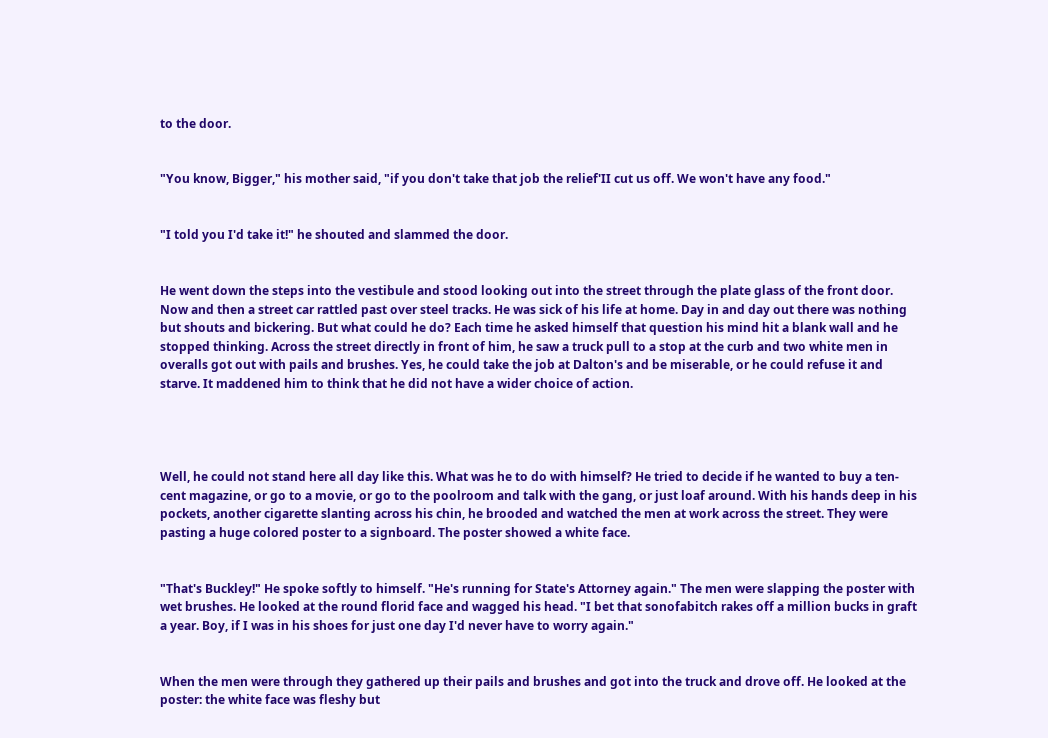to the door.


"You know, Bigger," his mother said, "if you don't take that job the relief'II cut us off. We won't have any food."


"I told you I'd take it!" he shouted and slammed the door.


He went down the steps into the vestibule and stood looking out into the street through the plate glass of the front door. Now and then a street car rattled past over steel tracks. He was sick of his life at home. Day in and day out there was nothing but shouts and bickering. But what could he do? Each time he asked himself that question his mind hit a blank wall and he stopped thinking. Across the street directly in front of him, he saw a truck pull to a stop at the curb and two white men in overalls got out with pails and brushes. Yes, he could take the job at Dalton's and be miserable, or he could refuse it and starve. It maddened him to think that he did not have a wider choice of action.




Well, he could not stand here all day like this. What was he to do with himself? He tried to decide if he wanted to buy a ten-cent magazine, or go to a movie, or go to the poolroom and talk with the gang, or just loaf around. With his hands deep in his pockets, another cigarette slanting across his chin, he brooded and watched the men at work across the street. They were pasting a huge colored poster to a signboard. The poster showed a white face.


"That's Buckley!" He spoke softly to himself. "He's running for State's Attorney again." The men were slapping the poster with wet brushes. He looked at the round florid face and wagged his head. "I bet that sonofabitch rakes off a million bucks in graft a year. Boy, if I was in his shoes for just one day I'd never have to worry again."


When the men were through they gathered up their pails and brushes and got into the truck and drove off. He looked at the poster: the white face was fleshy but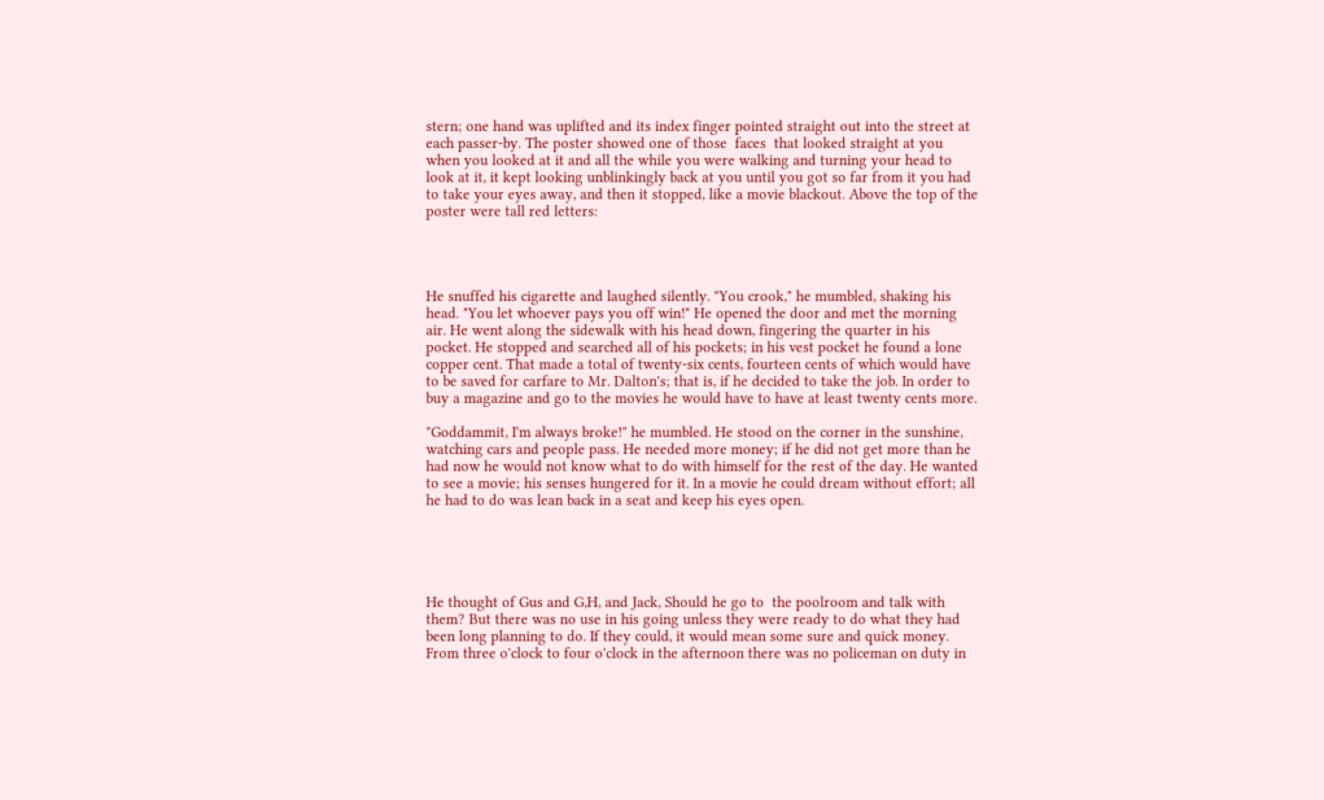stern; one hand was uplifted and its index finger pointed straight out into the street at each passer-by. The poster showed one of those  faces  that looked straight at you when you looked at it and all the while you were walking and turning your head to look at it, it kept looking unblinkingly back at you until you got so far from it you had to take your eyes away, and then it stopped, like a movie blackout. Above the top of the poster were tall red letters:




He snuffed his cigarette and laughed silently. "You crook," he mumbled, shaking his head. "You let whoever pays you off win!" He opened the door and met the morning air. He went along the sidewalk with his head down, fingering the quarter in his pocket. He stopped and searched all of his pockets; in his vest pocket he found a lone copper cent. That made a total of twenty-six cents, fourteen cents of which would have to be saved for carfare to Mr. Dalton's; that is, if he decided to take the job. In order to buy a magazine and go to the movies he would have to have at least twenty cents more.

"Goddammit, I'm always broke!" he mumbled. He stood on the corner in the sunshine, watching cars and people pass. He needed more money; if he did not get more than he had now he would not know what to do with himself for the rest of the day. He wanted to see a movie; his senses hungered for it. In a movie he could dream without effort; all he had to do was lean back in a seat and keep his eyes open.





He thought of Gus and G,H, and Jack, Should he go to  the poolroom and talk with them? But there was no use in his going unless they were ready to do what they had been long planning to do. If they could, it would mean some sure and quick money. From three o'clock to four o'clock in the afternoon there was no policeman on duty in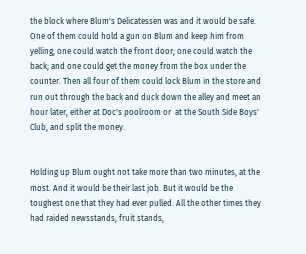the block where Blum's Delicatessen was and it would be safe. One of them could hold a gun on Blum and keep him from yelling; one could watch the front door; one could watch the back; and one could get the money from the box under the counter. Then all four of them could lock Blum in the store and run out through the back and duck down the alley and meet an hour later, either at Doc's poolroom or  at the South Side Boys' Club, and split the money.


Holding up Blum ought not take more than two minutes, at the most. And it would be their last job. But it would be the toughest one that they had ever pulled. All the other times they had raided newsstands, fruit stands,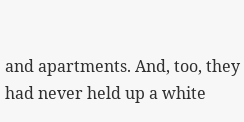and apartments. And, too, they had never held up a white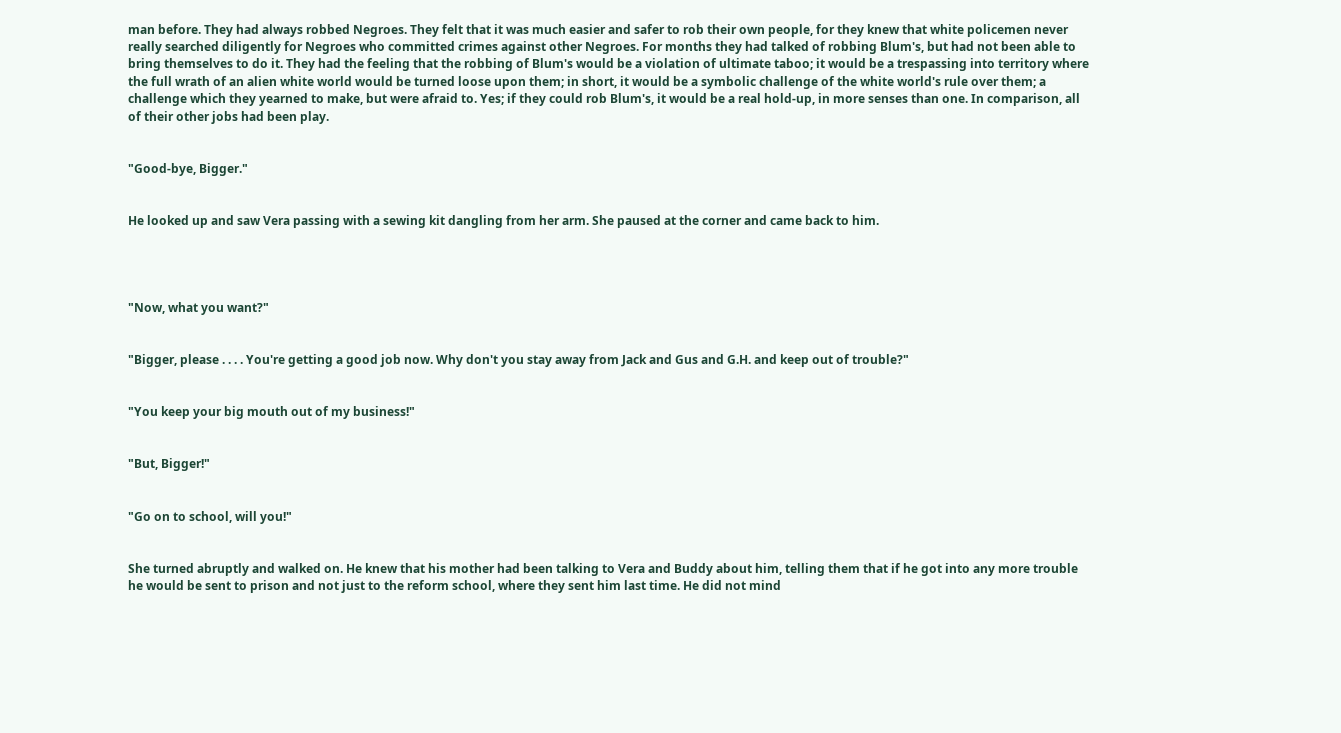man before. They had always robbed Negroes. They felt that it was much easier and safer to rob their own people, for they knew that white policemen never really searched diligently for Negroes who committed crimes against other Negroes. For months they had talked of robbing Blum's, but had not been able to bring themselves to do it. They had the feeling that the robbing of Blum's would be a violation of ultimate taboo; it would be a trespassing into territory where the full wrath of an alien white world would be turned loose upon them; in short, it would be a symbolic challenge of the white world's rule over them; a challenge which they yearned to make, but were afraid to. Yes; if they could rob Blum's, it would be a real hold-up, in more senses than one. In comparison, all of their other jobs had been play.


"Good-bye, Bigger."


He looked up and saw Vera passing with a sewing kit dangling from her arm. She paused at the corner and came back to him.




"Now, what you want?"


"Bigger, please . . . . You're getting a good job now. Why don't you stay away from Jack and Gus and G.H. and keep out of trouble?"


"You keep your big mouth out of my business!"


"But, Bigger!"


"Go on to school, will you!"


She turned abruptly and walked on. He knew that his mother had been talking to Vera and Buddy about him, telling them that if he got into any more trouble he would be sent to prison and not just to the reform school, where they sent him last time. He did not mind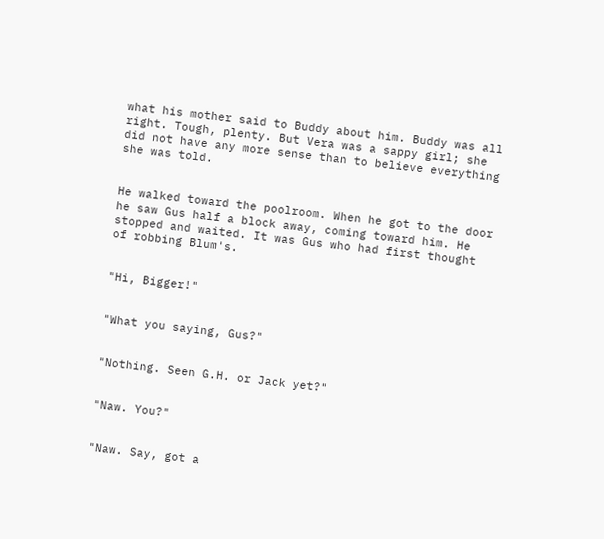what his mother said to Buddy about him. Buddy was all right. Tough, plenty. But Vera was a sappy girl; she did not have any more sense than to believe everything she was told.


He walked toward the poolroom. When he got to the door he saw Gus half a block away, coming toward him. He stopped and waited. It was Gus who had first thought of robbing Blum's.


"Hi, Bigger!"


"What you saying, Gus?"


"Nothing. Seen G.H. or Jack yet?"


"Naw. You?"


"Naw. Say, got a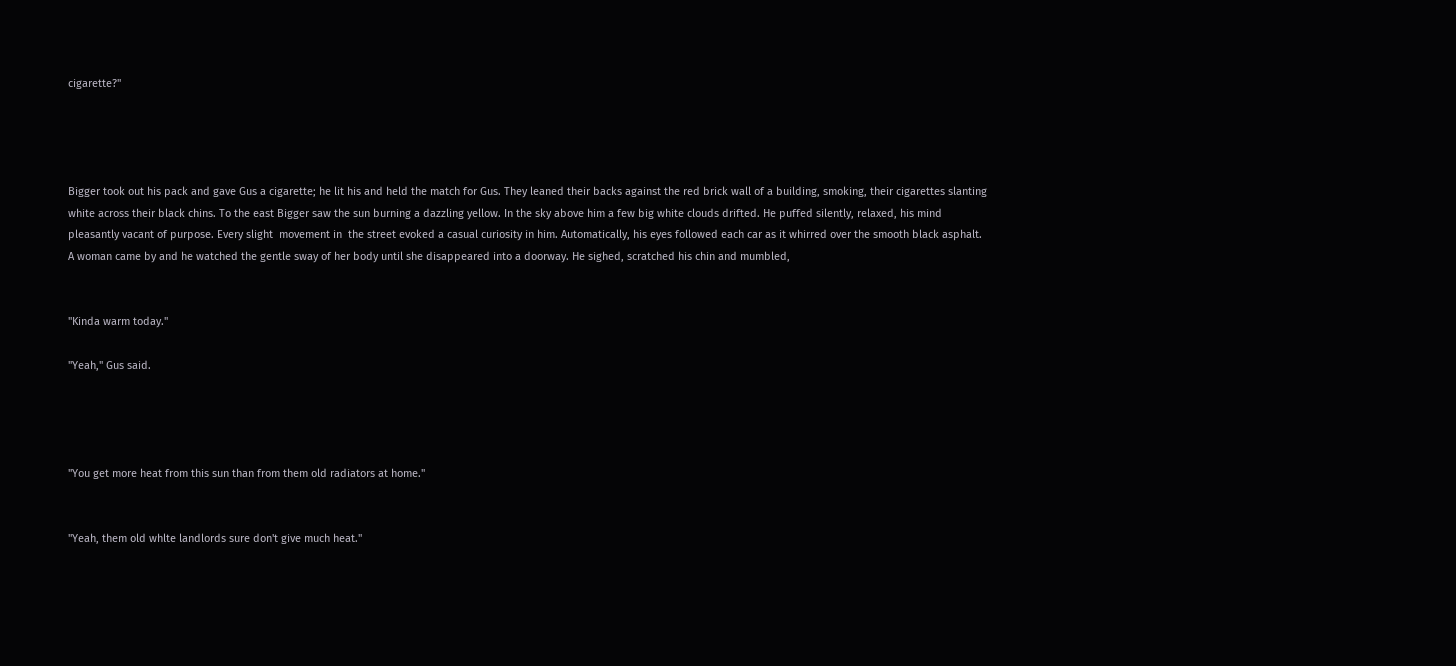cigarette?"




Bigger took out his pack and gave Gus a cigarette; he lit his and held the match for Gus. They leaned their backs against the red brick wall of a building, smoking, their cigarettes slanting white across their black chins. To the east Bigger saw the sun burning a dazzling yellow. In the sky above him a few big white clouds drifted. He puffed silently, relaxed, his mind pleasantly vacant of purpose. Every slight  movement in  the street evoked a casual curiosity in him. Automatically, his eyes followed each car as it whirred over the smooth black asphalt. A woman came by and he watched the gentle sway of her body until she disappeared into a doorway. He sighed, scratched his chin and mumbled,


"Kinda warm today."

"Yeah," Gus said.




"You get more heat from this sun than from them old radiators at home."


''Yeah, them old whlte landlords sure don't give much heat."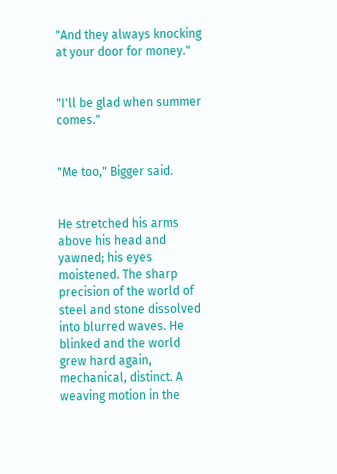"And they always knocking at your door for money."


"I'll be glad when summer comes."


"Me too," Bigger said.


He stretched his arms above his head and yawned; his eyes moistened. The sharp precision of the world of steel and stone dissolved into blurred waves. He blinked and the world  grew hard again, mechanical, distinct. A weaving motion in the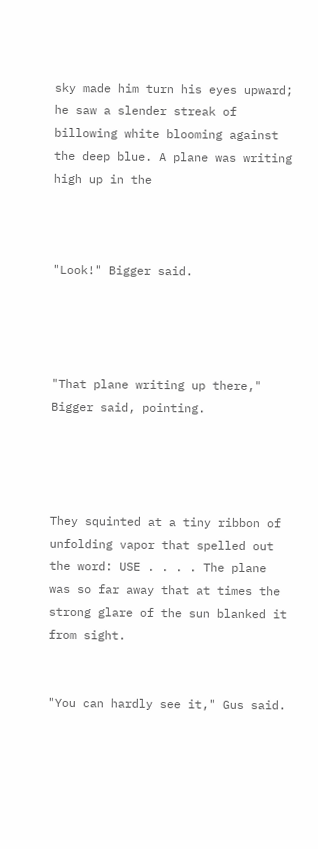sky made him turn his eyes upward; he saw a slender streak of billowing white blooming against the deep blue. A plane was writing high up in the



"Look!" Bigger said.




"That plane writing up there," Bigger said, pointing.




They squinted at a tiny ribbon of unfolding vapor that spelled out the word: USE . . . . The plane was so far away that at times the strong glare of the sun blanked it from sight.


"You can hardly see it," Gus said.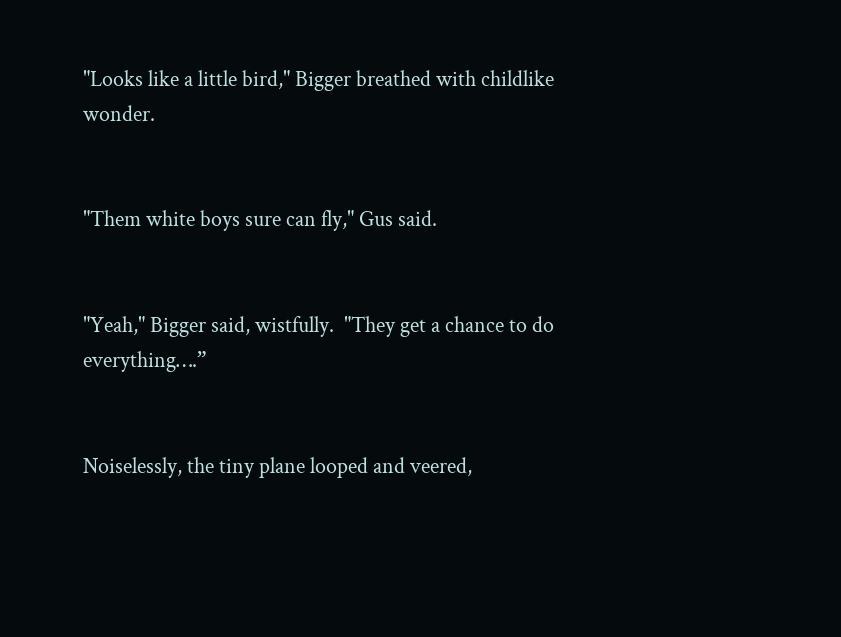"Looks like a little bird," Bigger breathed with childlike wonder.


"Them white boys sure can fly," Gus said.


"Yeah," Bigger said, wistfully.  "They get a chance to do everything….”


Noiselessly, the tiny plane looped and veered,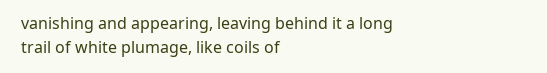vanishing and appearing, leaving behind it a long trail of white plumage, like coils of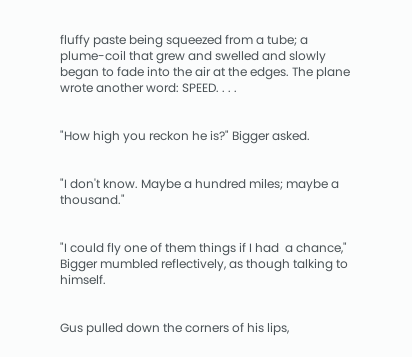fluffy paste being squeezed from a tube; a plume-coil that grew and swelled and slowly began to fade into the air at the edges. The plane wrote another word: SPEED. . . .


"How high you reckon he is?" Bigger asked.


"I don't know. Maybe a hundred miles; maybe a thousand."


"I could fly one of them things if I had  a chance," Bigger mumbled reflectively, as though talking to himself.


Gus pulled down the corners of his lips,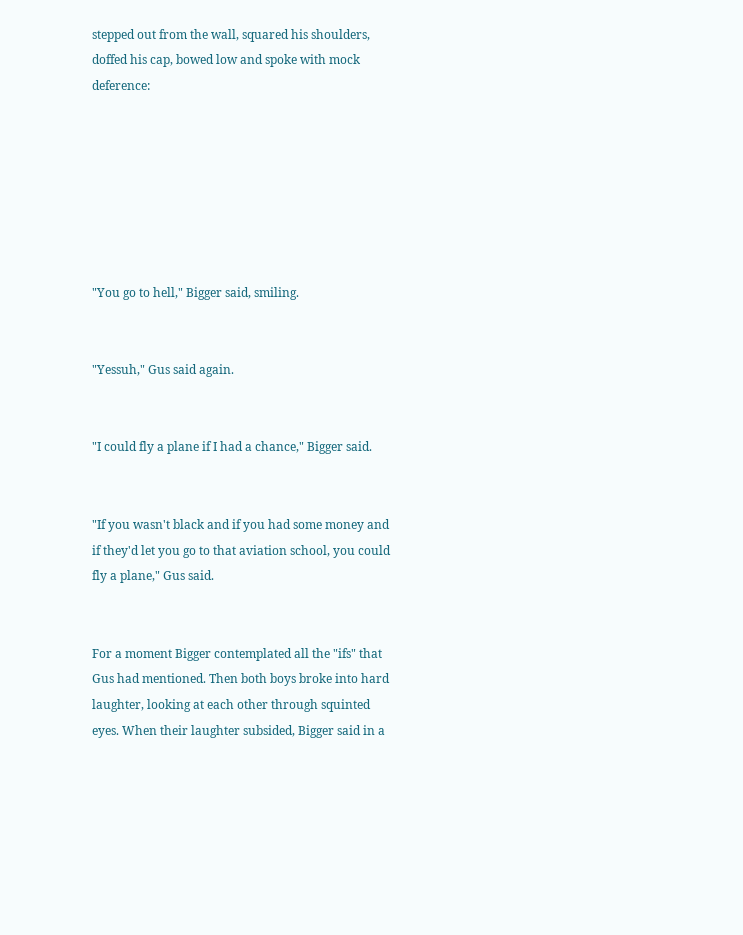stepped out from the wall, squared his shoulders, doffed his cap, bowed low and spoke with mock deference:







"You go to hell," Bigger said, smiling.


"Yessuh," Gus said again.


"I could fly a plane if I had a chance," Bigger said.


"If you wasn't black and if you had some money and if they'd let you go to that aviation school, you could fly a plane," Gus said.


For a moment Bigger contemplated all the "ifs" that Gus had mentioned. Then both boys broke into hard laughter, looking at each other through squinted eyes. When their laughter subsided, Bigger said in a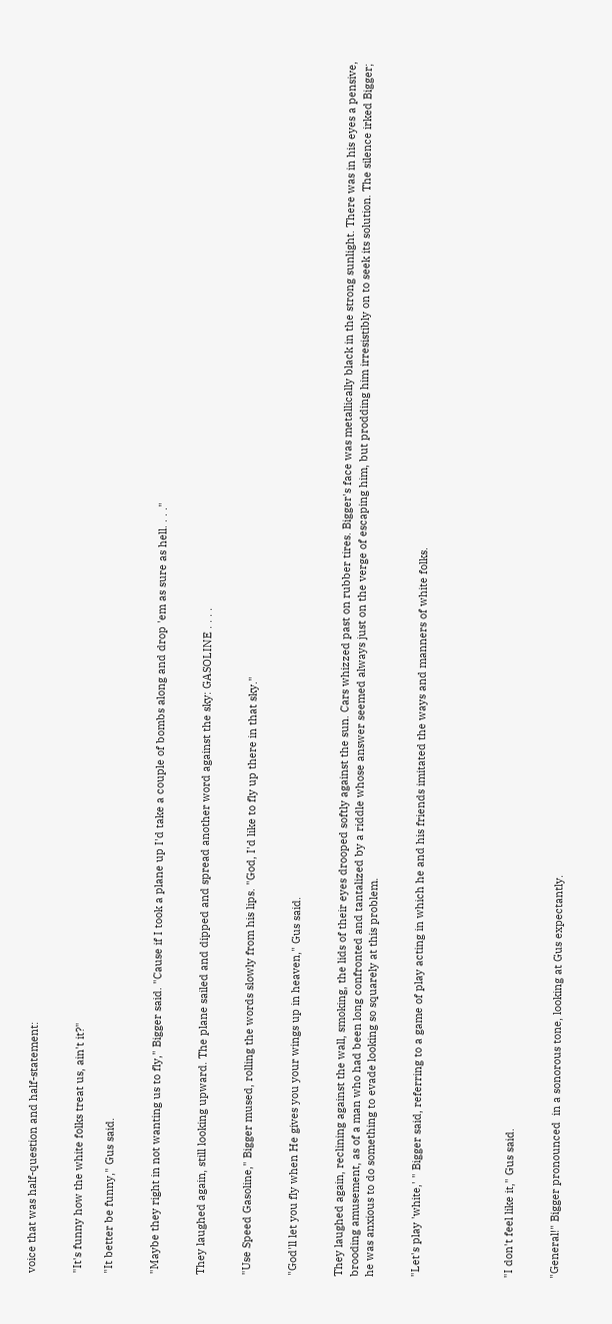voice that was half-question and half-statement:


"It's funny how the white folks treat us, ain't it?"

"It better be funny," Gus said.


"Maybe they right in not wanting us to fly," Bigger said. "Cause if I took a plane up I'd take a couple of bombs along and drop 'em as sure as hell. . . ."


They laughed again, still looking upward. The plane sailed and dipped and spread another word against the sky: GASOLINE . . . .


"Use Speed Gasoline," Bigger mused, rolling the words slowly from his lips. "God, I'd like to fly up there in that sky."


"God'll let you fly when He gives you your wings up in heaven," Gus said.


They laughed again, reclining against the wall, smoking, the lids of their eyes drooped softly against the sun. Cars whizzed past on rubber tires. Bigger's face was metallically black in the strong sunlight. There was in his eyes a pensive, brooding amusement, as of a man who had been long confronted and tantalized by a riddle whose answer seemed always just on the verge of escaping him, but prodding him irresistibly on to seek its solution. The silence irked Bigger; he was anxious to do something to evade looking so squarely at this problem.


"Let's play 'white,' " Bigger said, referring to a game of play acting in which he and his friends imitated the ways and manners of white folks.





"I don't feel like it," Gus said.


"General!" Bigger pronounced  in a sonorous tone, looking at Gus expectantly.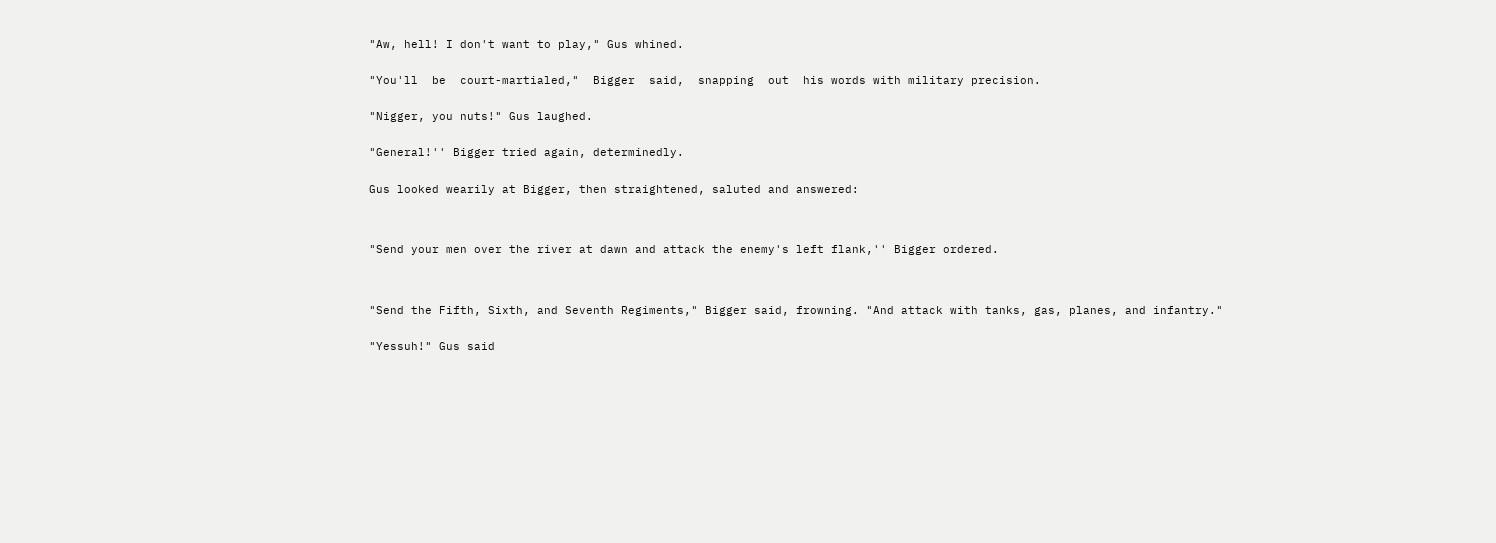"Aw, hell! I don't want to play," Gus whined.


"You'll  be  court-martialed,"  Bigger  said,  snapping  out  his words with military precision.


"Nigger, you nuts!" Gus laughed.


"General!'' Bigger tried again, determinedly.


Gus looked wearily at Bigger, then straightened, saluted and answered:




"Send your men over the river at dawn and attack the enemy's left flank,'' Bigger ordered.




"Send the Fifth, Sixth, and Seventh Regiments," Bigger said, frowning. "And attack with tanks, gas, planes, and infantry."


"Yessuh!" Gus said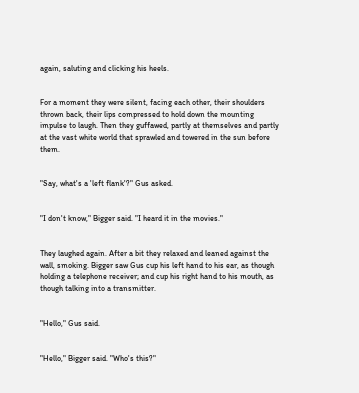again, saluting and clicking his heels.


For a moment they were silent, facing each other, their shoulders thrown back, their lips compressed to hold down the mounting impulse to laugh. Then they guffawed, partly at themselves and partly at the vast white world that sprawled and towered in the sun before them.


"Say, what's a 'left flank'?" Gus asked.


"I don't know," Bigger said. "I heard it in the movies."


They laughed again. After a bit they relaxed and leaned against the wall, smoking. Bigger saw Gus cup his left hand to his ear, as though holding a telephone receiver; and cup his right hand to his mouth, as though talking into a transmitter.


"Hello," Gus said.


"Hello," Bigger said. "Who's this?"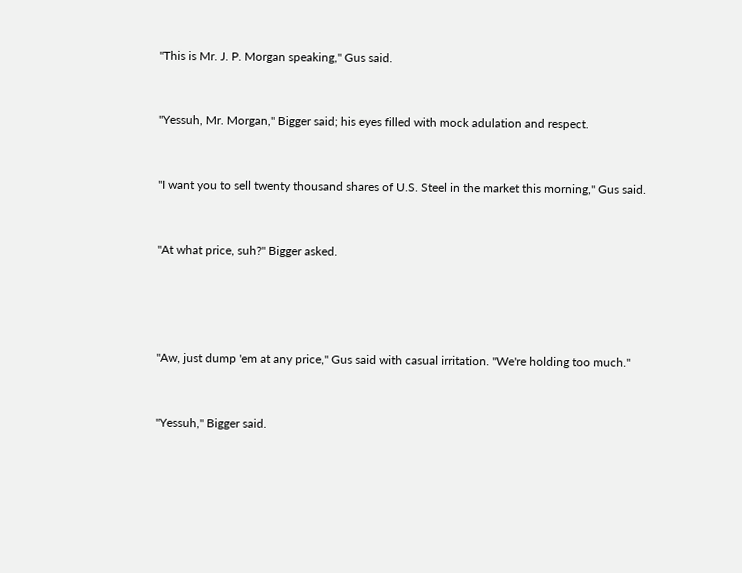"This is Mr. J. P. Morgan speaking," Gus said.


"Yessuh, Mr. Morgan," Bigger said; his eyes filled with mock adulation and respect.


"I want you to sell twenty thousand shares of U.S. Steel in the market this morning," Gus said.


"At what price, suh?" Bigger asked.




"Aw, just dump 'em at any price," Gus said with casual irritation. ''We're holding too much."


"Yessuh," Bigger said.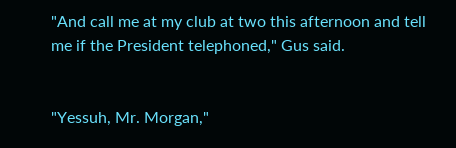"And call me at my club at two this afternoon and tell me if the President telephoned," Gus said.


"Yessuh, Mr. Morgan,"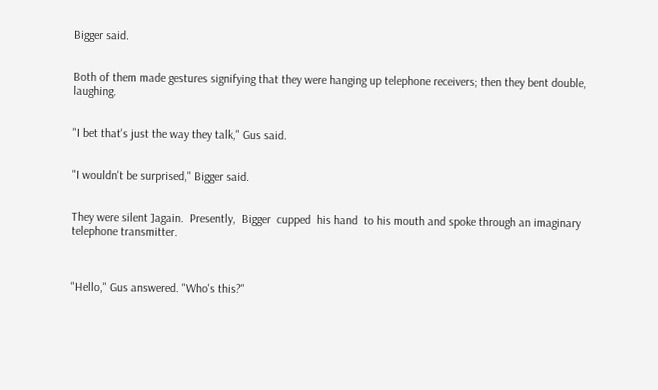Bigger said.


Both of them made gestures signifying that they were hanging up telephone receivers; then they bent double, laughing.


"I bet that's just the way they talk," Gus said.


"I wouldn't be surprised," Bigger said.


They were silent ]again.  Presently,  Bigger  cupped  his hand  to his mouth and spoke through an imaginary telephone transmitter.



"Hello," Gus answered. "Who's this?"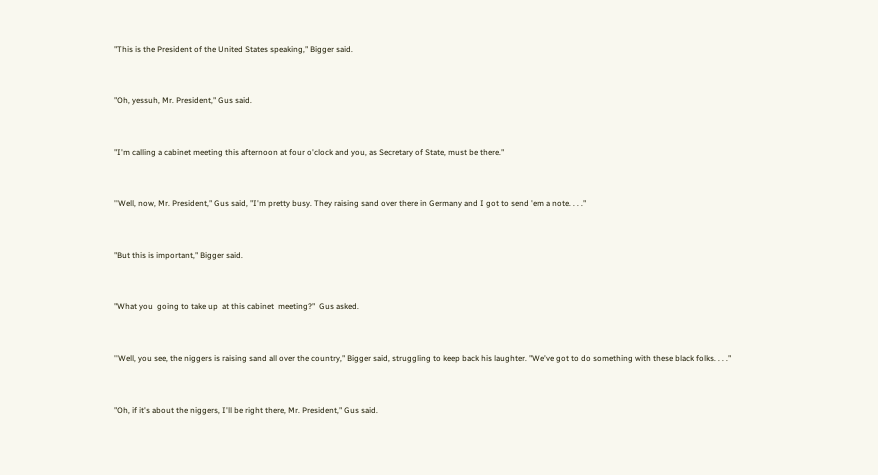"This is the President of the United States speaking," Bigger said.


"Oh, yessuh, Mr. President," Gus said.


"I'm calling a cabinet meeting this afternoon at four o'clock and you, as Secretary of State, must be there."


''Well, now, Mr. President," Gus said, "I'm pretty busy. They raising sand over there in Germany and I got to send 'em a note. . . ."


"But this is important," Bigger said.


"What you  going to take up  at this cabinet  meeting?"  Gus asked.


''Well, you see, the niggers is raising sand all over the country," Bigger said, struggling to keep back his laughter. "We've got to do something with these black folks. . . ."


"Oh, if it's about the niggers, I'll be right there, Mr. President," Gus said.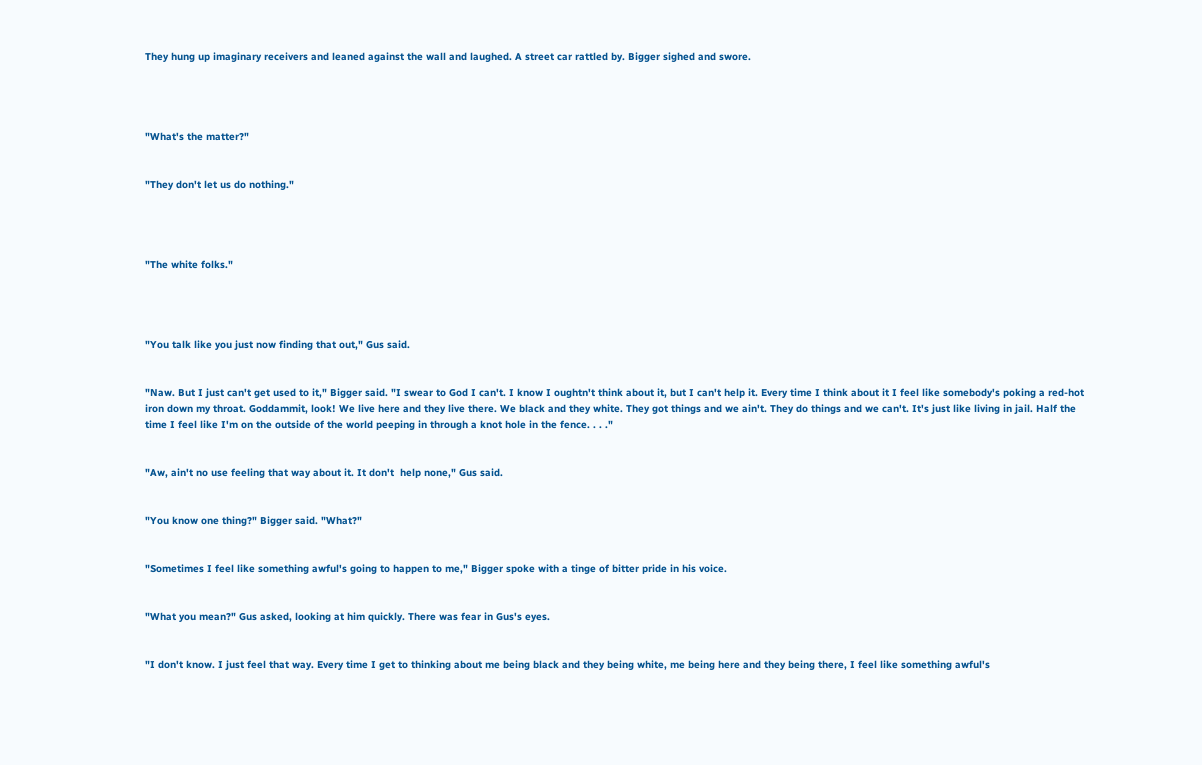They hung up imaginary receivers and leaned against the wall and laughed. A street car rattled by. Bigger sighed and swore.




"What's the matter?"


"They don't let us do nothing."




"The white folks."




"You talk like you just now finding that out," Gus said.


"Naw. But I just can't get used to it," Bigger said. "I swear to God I can't. I know I oughtn't think about it, but I can't help it. Every time I think about it I feel like somebody's poking a red-hot iron down my throat. Goddammit, look! We live here and they live there. We black and they white. They got things and we ain't. They do things and we can't. It's just like living in jail. Half the time I feel like I'm on the outside of the world peeping in through a knot hole in the fence. . . ."


"Aw, ain't no use feeling that way about it. It don't  help none," Gus said.


"You know one thing?" Bigger said. "What?"


"Sometimes I feel like something awful's going to happen to me," Bigger spoke with a tinge of bitter pride in his voice.


"What you mean?" Gus asked, looking at him quickly. There was fear in Gus's eyes.


"I don't know. I just feel that way. Every time I get to thinking about me being black and they being white, me being here and they being there, I feel like something awful's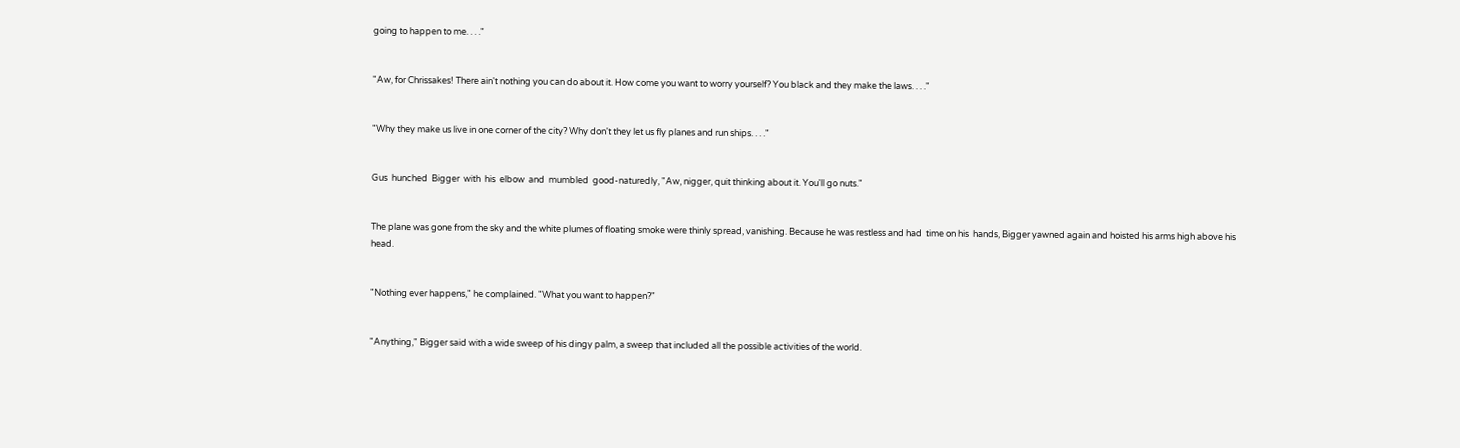going to happen to me. . . ."


"Aw, for Chrissakes! There ain't nothing you can do about it. How come you want to worry yourself? You black and they make the laws. . . ."


"Why they make us live in one corner of the city? Why don't they let us fly planes and run ships. . . ."


Gus  hunched  Bigger  with  his  elbow  and  mumbled  good-naturedly, "Aw, nigger, quit thinking about it. You'll go nuts."


The plane was gone from the sky and the white plumes of floating smoke were thinly spread, vanishing. Because he was restless and had  time on his  hands, Bigger yawned again and hoisted his arms high above his head.


"Nothing ever happens," he complained. "What you want to happen?"


"Anything," Bigger said with a wide sweep of his dingy palm, a sweep that included all the possible activities of the world.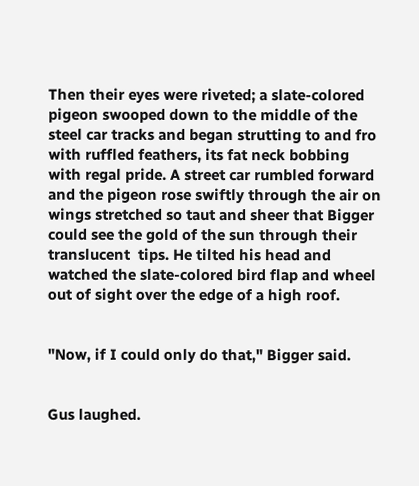Then their eyes were riveted; a slate-colored pigeon swooped down to the middle of the steel car tracks and began strutting to and fro with ruffled feathers, its fat neck bobbing with regal pride. A street car rumbled forward and the pigeon rose swiftly through the air on wings stretched so taut and sheer that Bigger could see the gold of the sun through their translucent  tips. He tilted his head and watched the slate-colored bird flap and wheel out of sight over the edge of a high roof.


"Now, if I could only do that," Bigger said.


Gus laughed.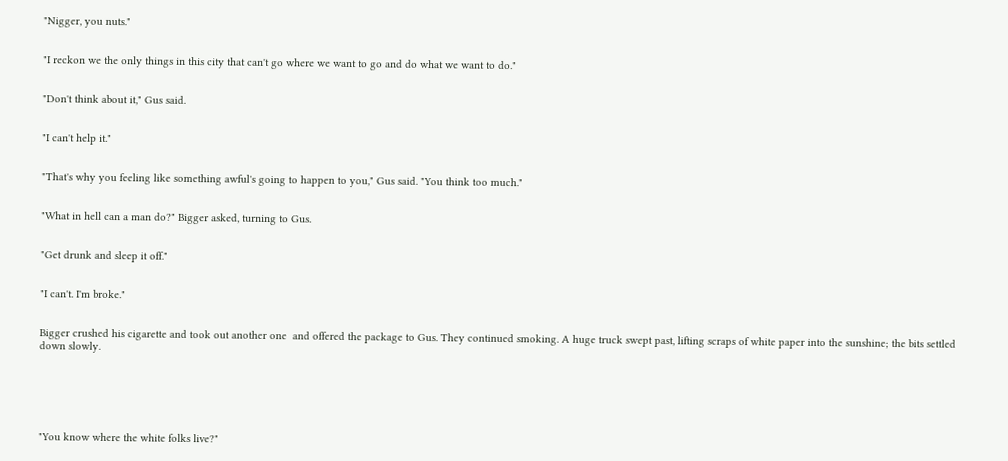"Nigger, you nuts."


"I reckon we the only things in this city that can't go where we want to go and do what we want to do."


"Don't think about it," Gus said.


"I can't help it."


"That's why you feeling like something awful's going to happen to you," Gus said. "You think too much."


"What in hell can a man do?" Bigger asked, turning to Gus.


"Get drunk and sleep it off."


"I can't. I'm broke."


Bigger crushed his cigarette and took out another one  and offered the package to Gus. They continued smoking. A huge truck swept past, lifting scraps of white paper into the sunshine; the bits settled down slowly.






"You know where the white folks live?"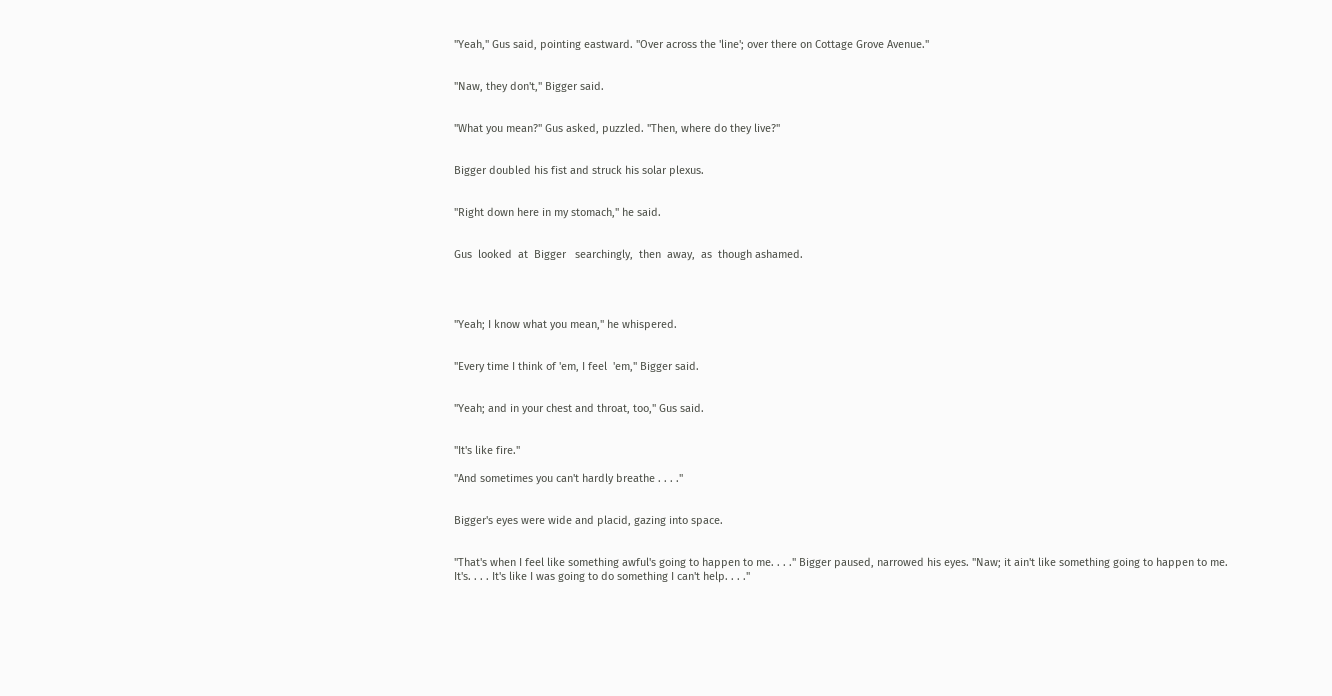"Yeah," Gus said, pointing eastward. "Over across the 'line'; over there on Cottage Grove Avenue."


"Naw, they don't," Bigger said.


"What you mean?" Gus asked, puzzled. "Then, where do they live?"


Bigger doubled his fist and struck his solar plexus.


"Right down here in my stomach," he said.


Gus  looked  at  Bigger   searchingly,  then  away,  as  though ashamed.




"Yeah; I know what you mean," he whispered.


"Every time I think of 'em, I feel  'em," Bigger said.


"Yeah; and in your chest and throat, too," Gus said.


"It's like fire."

"And sometimes you can't hardly breathe . . . ."


Bigger's eyes were wide and placid, gazing into space.


"That's when I feel like something awful's going to happen to me. . . ." Bigger paused, narrowed his eyes. "Naw; it ain't like something going to happen to me. It's. . . . It's like I was going to do something I can't help. . . ."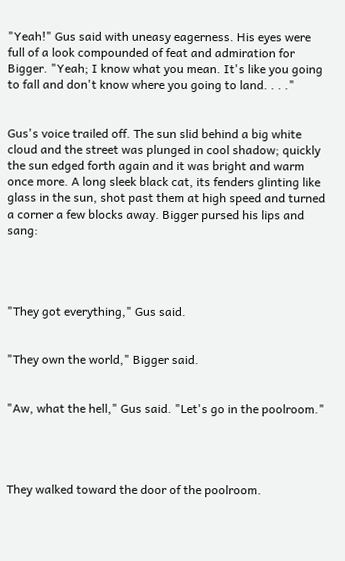"Yeah!" Gus said with uneasy eagerness. His eyes were full of a look compounded of feat and admiration for Bigger. "Yeah; I know what you mean. It's like you going to fall and don't know where you going to land. . . ."


Gus's voice trailed off. The sun slid behind a big white cloud and the street was plunged in cool shadow; quickly the sun edged forth again and it was bright and warm once more. A long sleek black cat, its fenders glinting like glass in the sun, shot past them at high speed and turned a corner a few blocks away. Bigger pursed his lips and sang:




"They got everything," Gus said.


"They own the world," Bigger said.


"Aw, what the hell," Gus said. "Let's go in the poolroom."




They walked toward the door of the poolroom.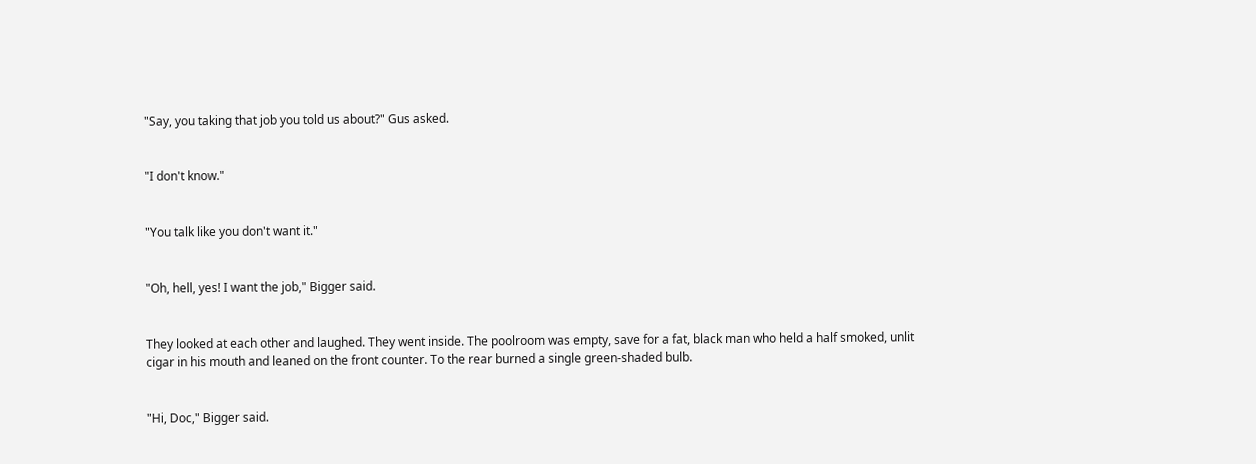"Say, you taking that job you told us about?" Gus asked.


"I don't know."


"You talk like you don't want it."


"Oh, hell, yes! I want the job," Bigger said.


They looked at each other and laughed. They went inside. The poolroom was empty, save for a fat, black man who held a half smoked, unlit cigar in his mouth and leaned on the front counter. To the rear burned a single green-shaded bulb.


"Hi, Doc," Bigger said.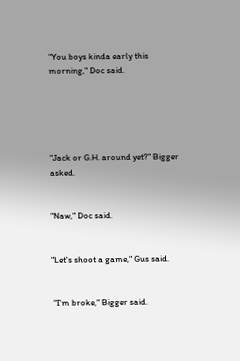"You boys kinda early this morning," Doc said.





"Jack or G.H. around yet?" Bigger asked.


"Naw," Doc said.


"Let's shoot a game," Gus said.


 "I'm broke," Bigger said.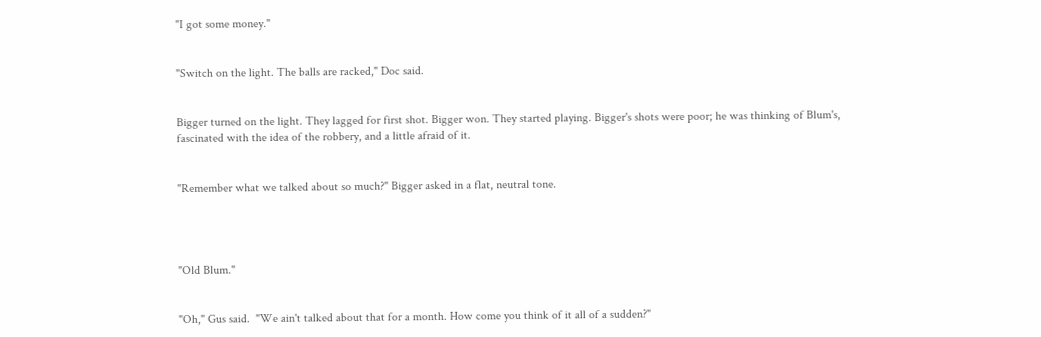"I got some money."


"Switch on the light. The balls are racked," Doc said.


Bigger turned on the light. They lagged for first shot. Bigger won. They started playing. Bigger's shots were poor; he was thinking of Blum's, fascinated with the idea of the robbery, and a little afraid of it.


"Remember what we talked about so much?" Bigger asked in a flat, neutral tone.




"Old Blum."


"Oh," Gus said.  "We ain't talked about that for a month. How come you think of it all of a sudden?"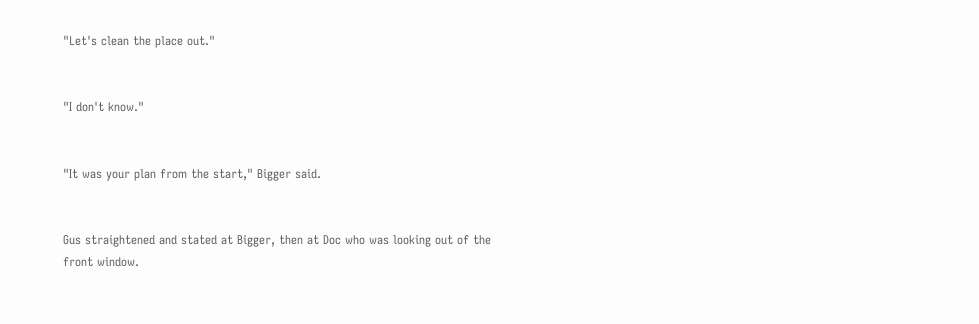"Let's clean the place out."


"I don't know."


"It was your plan from the start," Bigger said.


Gus straightened and stated at Bigger, then at Doc who was looking out of the front window.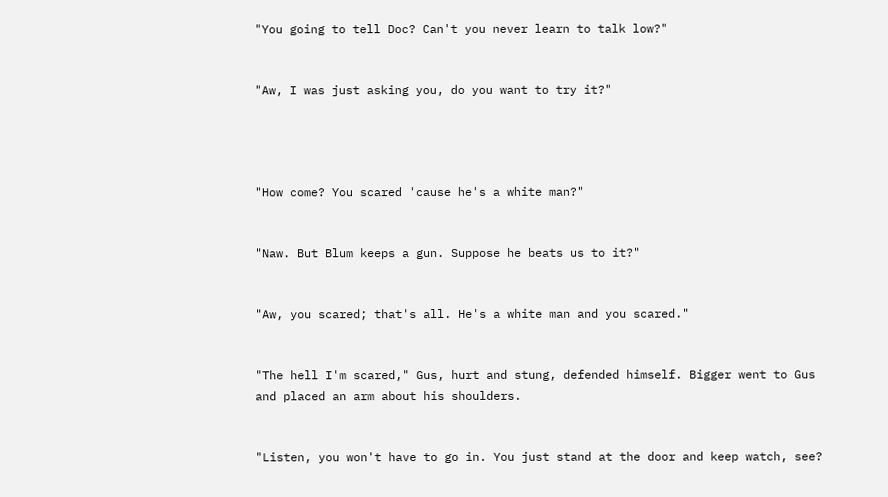"You going to tell Doc? Can't you never learn to talk low?"


"Aw, I was just asking you, do you want to try it?"




"How come? You scared 'cause he's a white man?"


"Naw. But Blum keeps a gun. Suppose he beats us to it?"


"Aw, you scared; that's all. He's a white man and you scared."


"The hell I'm scared," Gus, hurt and stung, defended himself. Bigger went to Gus and placed an arm about his shoulders.


"Listen, you won't have to go in. You just stand at the door and keep watch, see?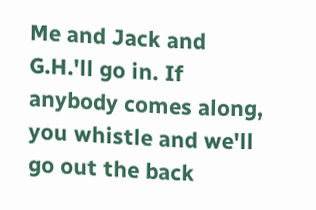Me and Jack and G.H.'ll go in. If anybody comes along, you whistle and we'll go out the back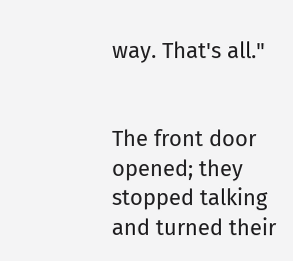way. That's all."


The front door opened; they stopped talking and turned their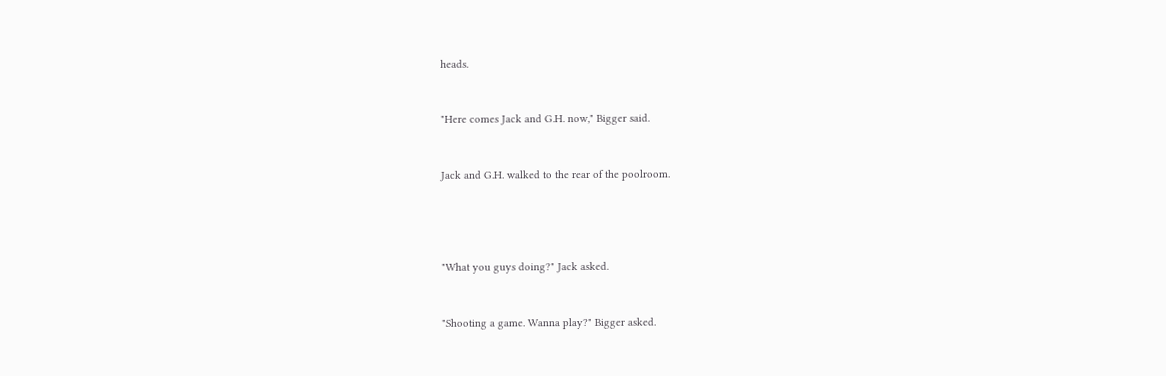heads.


"Here comes Jack and G.H. now," Bigger said.


Jack and G.H. walked to the rear of the poolroom.




"What you guys doing?" Jack asked.


"Shooting a game. Wanna play?" Bigger asked.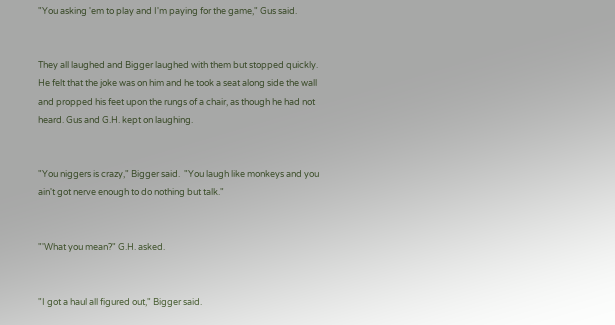"You asking 'em to play and I'm paying for the game," Gus said.


They all laughed and Bigger laughed with them but stopped quickly. He felt that the joke was on him and he took a seat along side the wall and propped his feet upon the rungs of a chair, as though he had not heard. Gus and G.H. kept on laughing.


"You niggers is crazy," Bigger said.  "You laugh like monkeys and you ain't got nerve enough to do nothing but talk."


"'What you mean?" G.H. asked.


"I got a haul all figured out," Bigger said.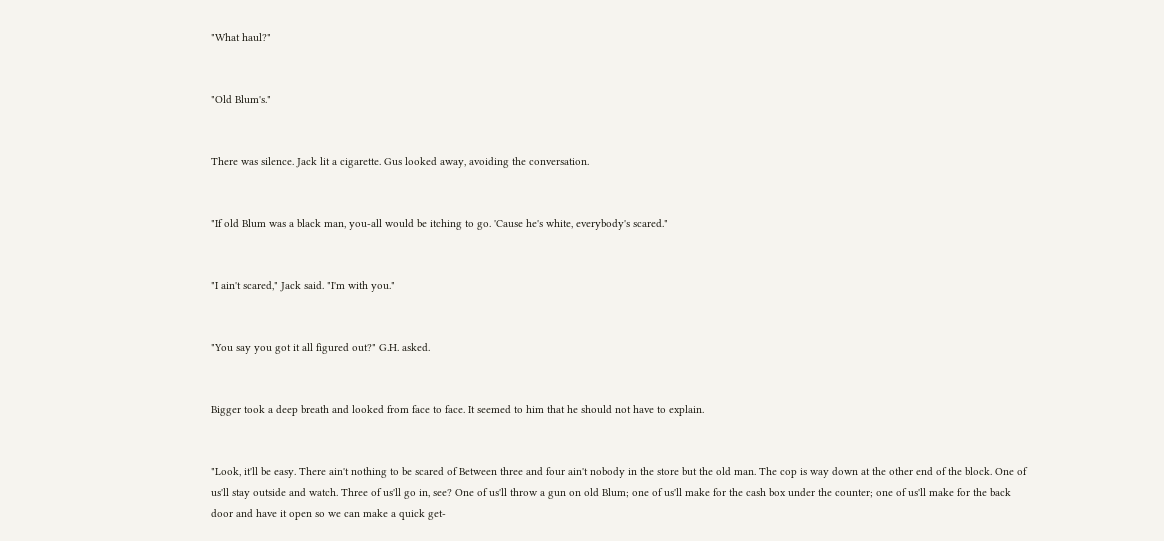"What haul?"


"Old Blum's."


There was silence. Jack lit a cigarette. Gus looked away, avoiding the conversation.


"If old Blum was a black man, you-all would be itching to go. 'Cause he's white, everybody's scared."


"I ain't scared," Jack said. "I'm with you."


"You say you got it all figured out?" G.H. asked.


Bigger took a deep breath and looked from face to face. It seemed to him that he should not have to explain.


"Look, it'll be easy. There ain't nothing to be scared of Between three and four ain't nobody in the store but the old man. The cop is way down at the other end of the block. One of us'll stay outside and watch. Three of us'll go in, see? One of us'll throw a gun on old Blum; one of us'll make for the cash box under the counter; one of us'll make for the back door and have it open so we can make a quick get-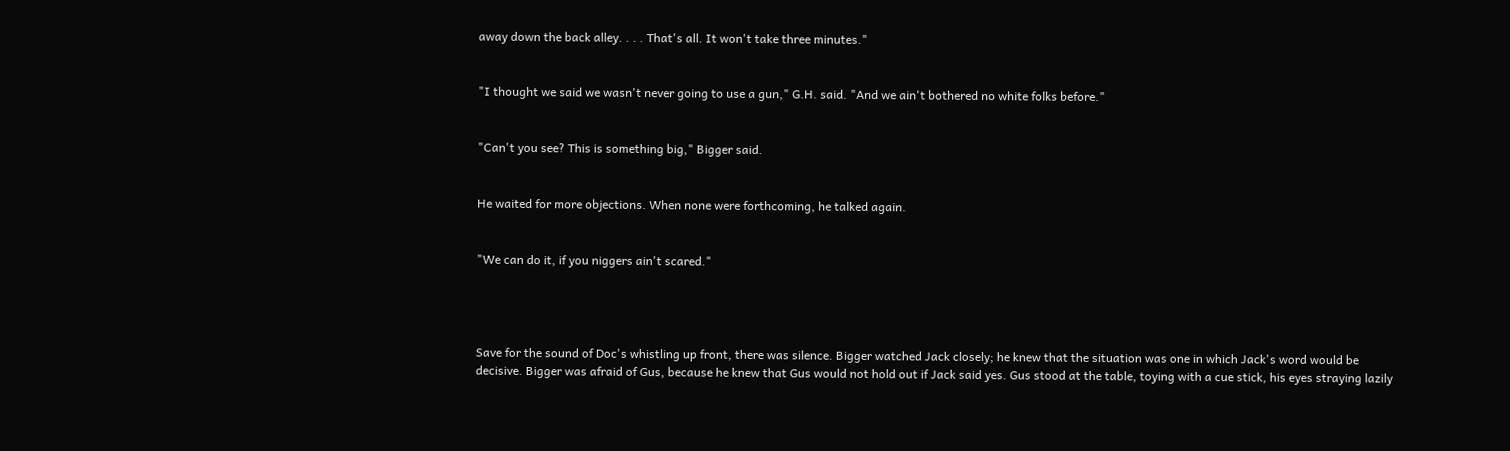away down the back alley. . . . That's all. It won't take three minutes."


"I thought we said we wasn't never going to use a gun," G.H. said. "And we ain't bothered no white folks before."


"Can't you see? This is something big," Bigger said.


He waited for more objections. When none were forthcoming, he talked again.


"We can do it, if you niggers ain't scared."




Save for the sound of Doc's whistling up front, there was silence. Bigger watched Jack closely; he knew that the situation was one in which Jack's word would be decisive. Bigger was afraid of Gus, because he knew that Gus would not hold out if Jack said yes. Gus stood at the table, toying with a cue stick, his eyes straying lazily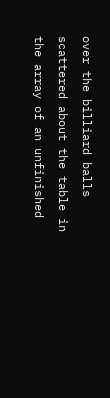over the billiard balls scattered about the table in the array of an unfinished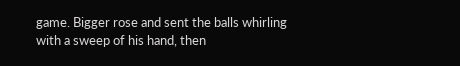game. Bigger rose and sent the balls whirling with a sweep of his hand, then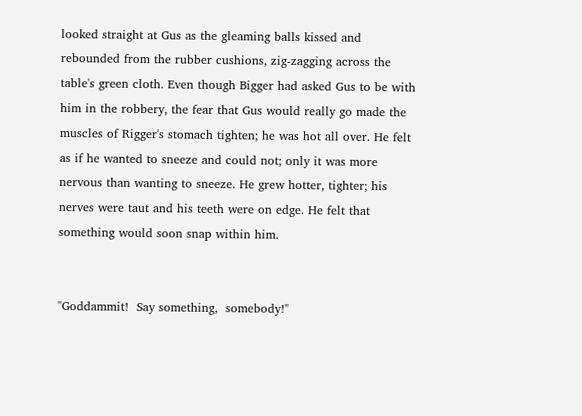looked straight at Gus as the gleaming balls kissed and rebounded from the rubber cushions, zig-zagging across the table's green cloth. Even though Bigger had asked Gus to be with him in the robbery, the fear that Gus would really go made the muscles of Rigger's stomach tighten; he was hot all over. He felt as if he wanted to sneeze and could not; only it was more nervous than wanting to sneeze. He grew hotter, tighter; his nerves were taut and his teeth were on edge. He felt that something would soon snap within him.


"Goddammit!  Say something,  somebody!"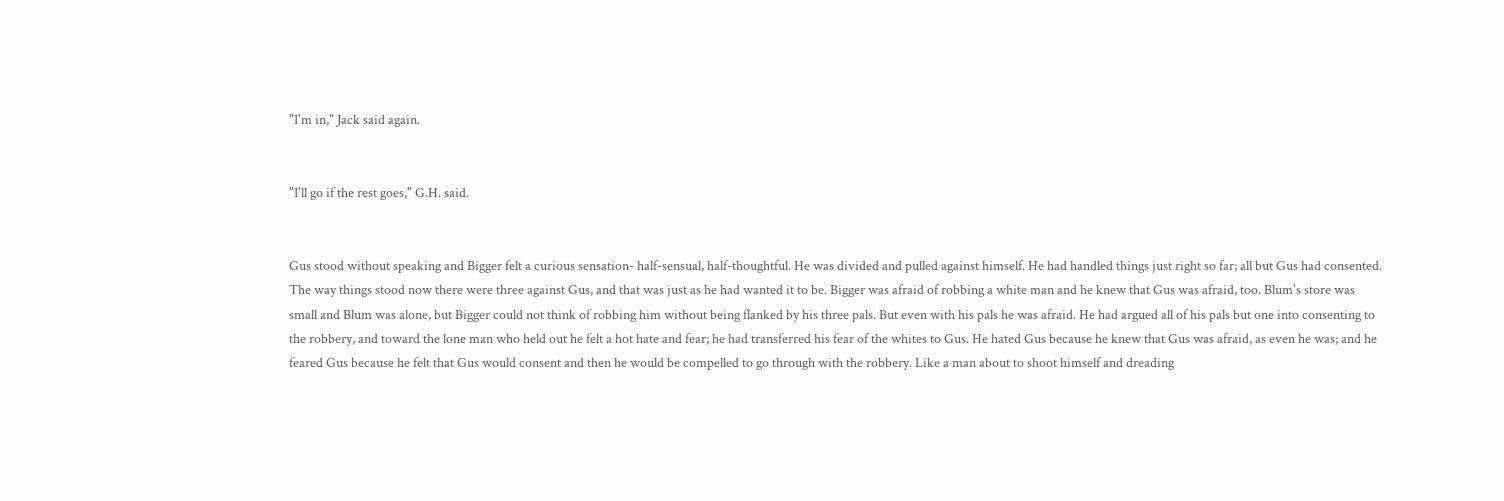"I'm in," Jack said again.


"I'll go if the rest goes," G.H. said.


Gus stood without speaking and Bigger felt a curious sensation- half-sensual, half-thoughtful. He was divided and pulled against himself. He had handled things just right so far; all but Gus had consented. The way things stood now there were three against Gus, and that was just as he had wanted it to be. Bigger was afraid of robbing a white man and he knew that Gus was afraid, too. Blum's store was small and Blum was alone, but Bigger could not think of robbing him without being flanked by his three pals. But even with his pals he was afraid. He had argued all of his pals but one into consenting to the robbery, and toward the lone man who held out he felt a hot hate and fear; he had transferred his fear of the whites to Gus. He hated Gus because he knew that Gus was afraid, as even he was; and he feared Gus because he felt that Gus would consent and then he would be compelled to go through with the robbery. Like a man about to shoot himself and dreading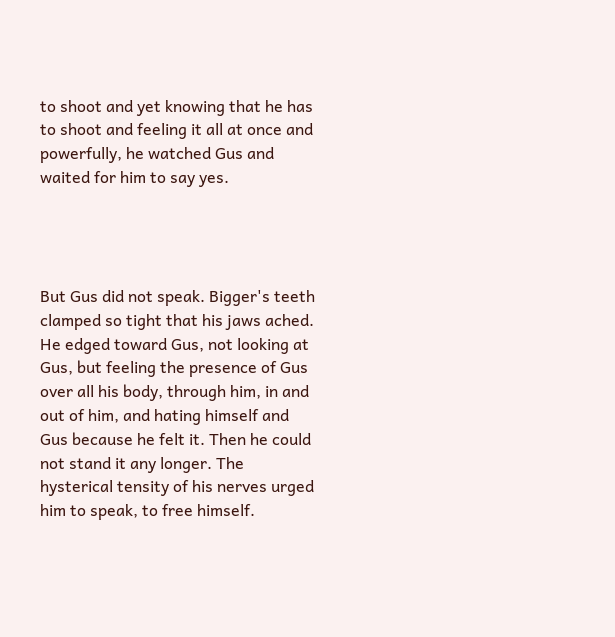to shoot and yet knowing that he has to shoot and feeling it all at once and powerfully, he watched Gus and waited for him to say yes.




But Gus did not speak. Bigger's teeth clamped so tight that his jaws ached. He edged toward Gus, not looking at Gus, but feeling the presence of Gus over all his body, through him, in and out of him, and hating himself and Gus because he felt it. Then he could not stand it any longer. The hysterical tensity of his nerves urged him to speak, to free himself.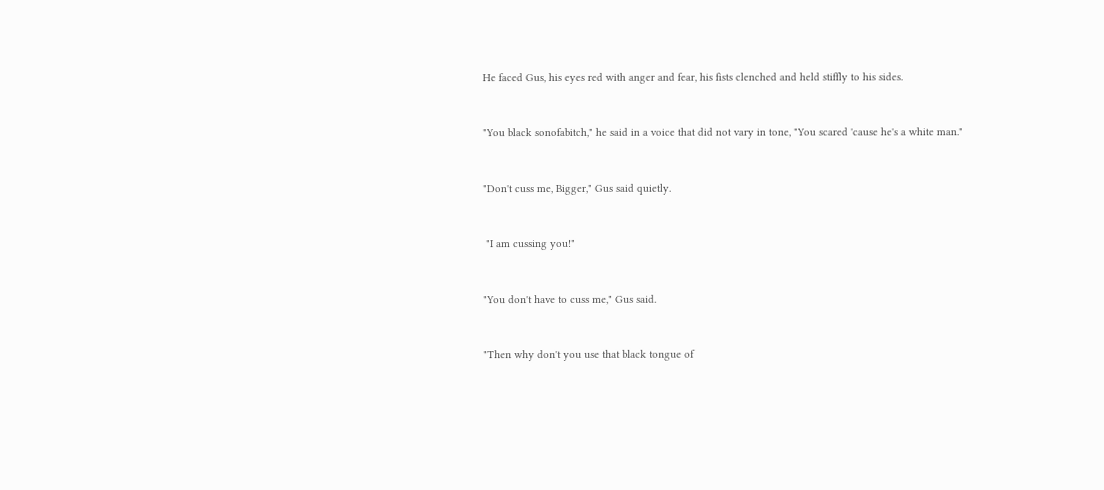He faced Gus, his eyes red with anger and fear, his fists clenched and held stiffly to his sides.


"You black sonofabitch," he said in a voice that did not vary in tone, "You scared 'cause he's a white man."


"Don't cuss me, Bigger," Gus said quietly.


 "I am cussing you!"


"You don't have to cuss me," Gus said.


"Then why don't you use that black tongue of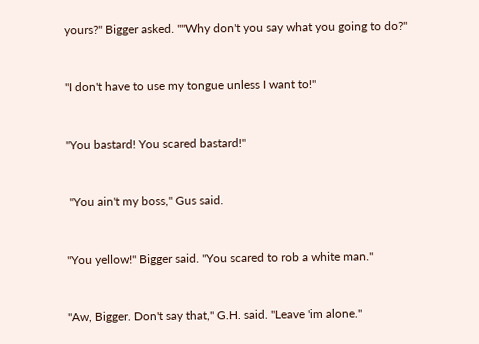yours?" Bigger asked. ""Why don't you say what you going to do?"


"I don't have to use my tongue unless I want to!"


"You bastard! You scared bastard!"


 "You ain't my boss," Gus said.


"You yellow!" Bigger said. "You scared to rob a white man."


"Aw, Bigger. Don't say that," G.H. said. "Leave 'im alone."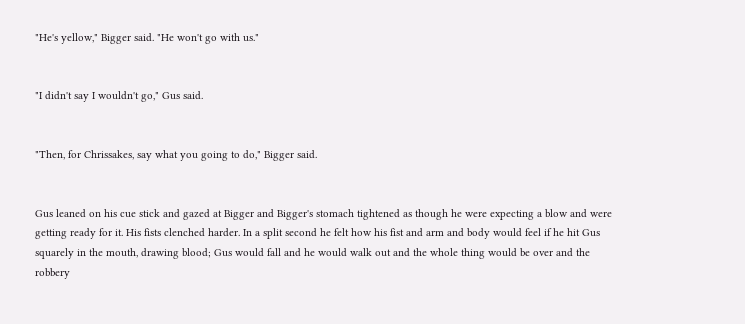"He's yellow," Bigger said. "He won't go with us."


"I didn't say I wouldn't go," Gus said.


"Then, for Chrissakes, say what you going to do," Bigger said.


Gus leaned on his cue stick and gazed at Bigger and Bigger's stomach tightened as though he were expecting a blow and were getting ready for it. His fists clenched harder. In a split second he felt how his fist and arm and body would feel if he hit Gus squarely in the mouth, drawing blood; Gus would fall and he would walk out and the whole thing would be over and the robbery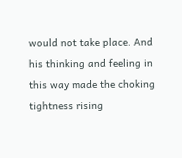would not take place. And his thinking and feeling in this way made the choking tightness rising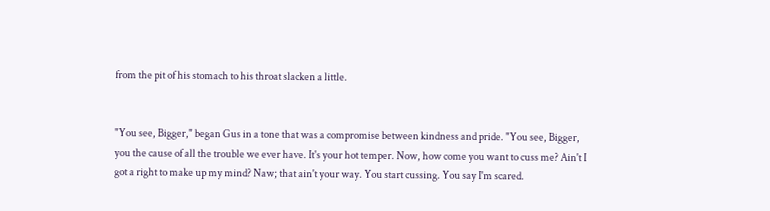from the pit of his stomach to his throat slacken a little.


"You see, Bigger," began Gus in a tone that was a compromise between kindness and pride. "You see, Bigger, you the cause of all the trouble we ever have. It's your hot temper. Now, how come you want to cuss me? Ain't I got a right to make up my mind? Naw; that ain't your way. You start cussing. You say I'm scared.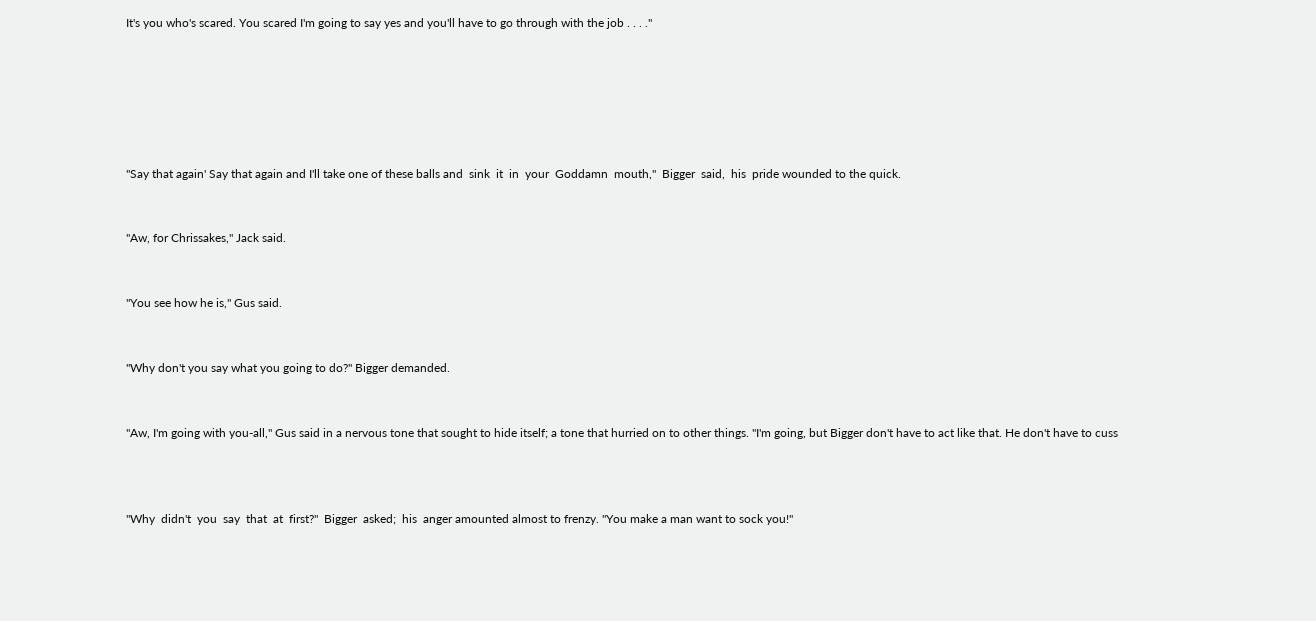It's you who's scared. You scared I'm going to say yes and you'll have to go through with the job . . . ."






"Say that again' Say that again and I'll take one of these balls and  sink  it  in  your  Goddamn  mouth,"  Bigger  said,  his  pride wounded to the quick.


"Aw, for Chrissakes," Jack said.


"You see how he is," Gus said.


"Why don't you say what you going to do?" Bigger demanded.


"Aw, I'm going with you-all," Gus said in a nervous tone that sought to hide itself; a tone that hurried on to other things. "I'm going, but Bigger don't have to act like that. He don't have to cuss



"Why  didn't  you  say  that  at  first?"  Bigger  asked;  his  anger amounted almost to frenzy. "You make a man want to sock you!"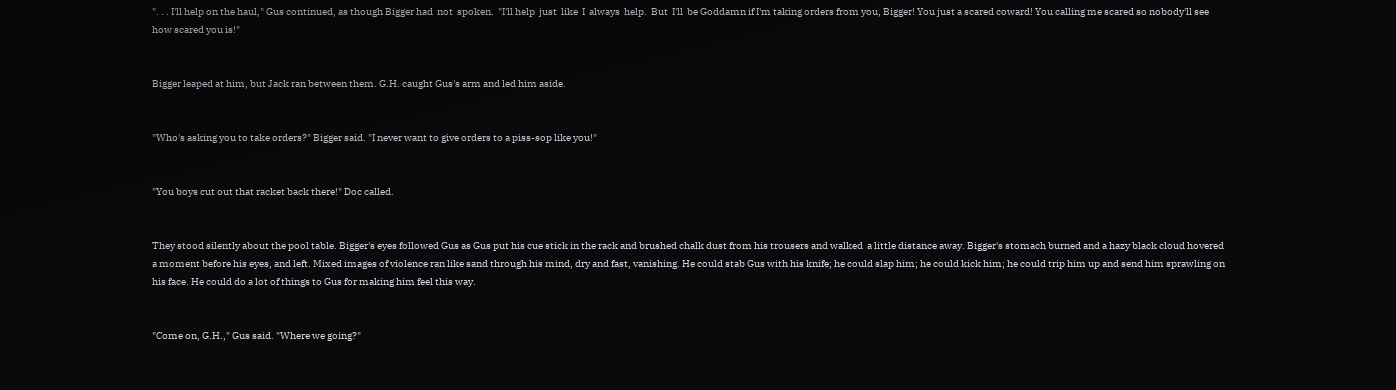". . . I'll help on the haul," Gus continued, as though Bigger had  not  spoken.  "I'll help  just  like  I  always  help.  But  I'll  be Goddamn if I'm taking orders from you, Bigger! You just a scared coward! You calling me scared so nobody'll see how scared you is!"


Bigger leaped at him, but Jack ran between them. G.H. caught Gus's arm and led him aside.


"Who's asking you to take orders?" Bigger said. "I never want to give orders to a piss-sop like you!"


"You boys cut out that racket back there!" Doc called.


They stood silently about the pool table. Bigger's eyes followed Gus as Gus put his cue stick in the rack and brushed chalk dust from his trousers and walked  a little distance away. Bigger's stomach burned and a hazy black cloud hovered a moment before his eyes, and left. Mixed images of violence ran like sand through his mind, dry and fast, vanishing. He could stab Gus with his knife; he could slap him; he could kick him; he could trip him up and send him sprawling on his face. He could do a lot of things to Gus for making him feel this way.


"Come on, G.H.," Gus said. "Where we going?"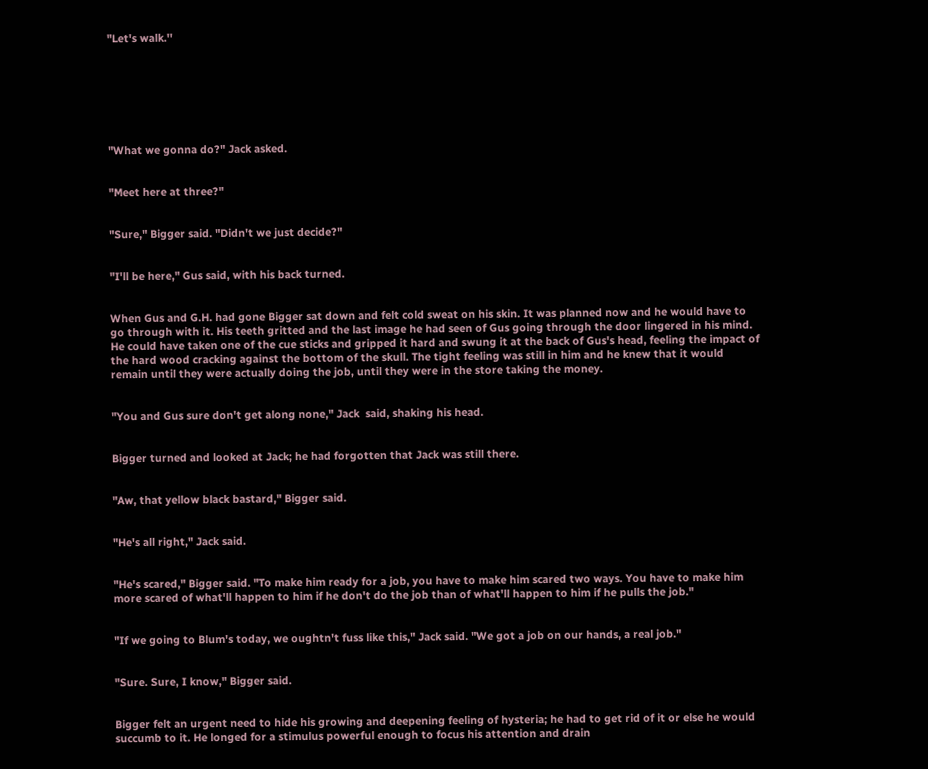"Let's walk.''







"What we gonna do?" Jack asked.


"Meet here at three?"


"Sure," Bigger said. "Didn't we just decide?"


"I'll be here," Gus said, with his back turned.


When Gus and G.H. had gone Bigger sat down and felt cold sweat on his skin. It was planned now and he would have to go through with it. His teeth gritted and the last image he had seen of Gus going through the door lingered in his mind. He could have taken one of the cue sticks and gripped it hard and swung it at the back of Gus's head, feeling the impact of the hard wood cracking against the bottom of the skull. The tight feeling was still in him and he knew that it would remain until they were actually doing the job, until they were in the store taking the money.


"You and Gus sure don't get along none," Jack  said, shaking his head.


Bigger turned and looked at Jack; he had forgotten that Jack was still there.


"Aw, that yellow black bastard," Bigger said.


"He's all right," Jack said.


"He's scared," Bigger said. "To make him ready for a job, you have to make him scared two ways. You have to make him more scared of what'll happen to him if he don't do the job than of what'll happen to him if he pulls the job."


"If we going to Blum's today, we oughtn't fuss like this," Jack said. "We got a job on our hands, a real job."


"Sure. Sure, I know," Bigger said.


Bigger felt an urgent need to hide his growing and deepening feeling of hysteria; he had to get rid of it or else he would succumb to it. He longed for a stimulus powerful enough to focus his attention and drain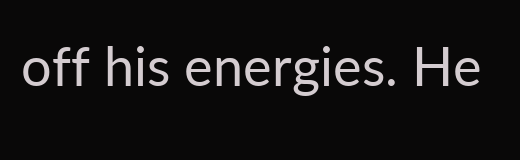off his energies. He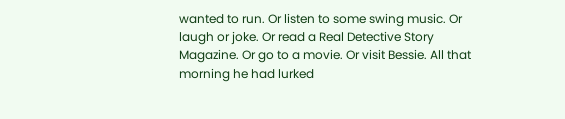wanted to run. Or listen to some swing music. Or laugh or joke. Or read a Real Detective Story Magazine. Or go to a movie. Or visit Bessie. All that morning he had lurked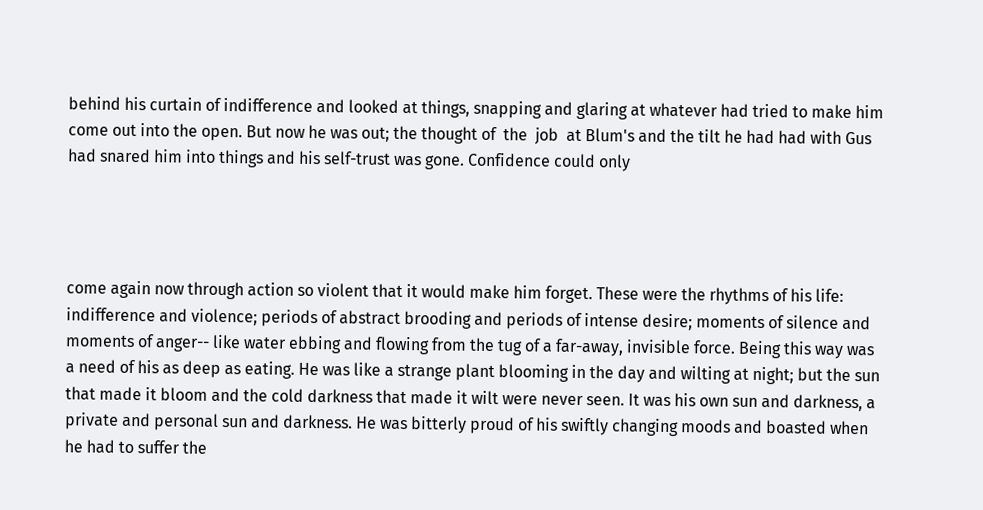behind his curtain of indifference and looked at things, snapping and glaring at whatever had tried to make him come out into the open. But now he was out; the thought of  the  job  at Blum's and the tilt he had had with Gus had snared him into things and his self-trust was gone. Confidence could only




come again now through action so violent that it would make him forget. These were the rhythms of his life: indifference and violence; periods of abstract brooding and periods of intense desire; moments of silence and moments of anger-- like water ebbing and flowing from the tug of a far-away, invisible force. Being this way was a need of his as deep as eating. He was like a strange plant blooming in the day and wilting at night; but the sun that made it bloom and the cold darkness that made it wilt were never seen. It was his own sun and darkness, a private and personal sun and darkness. He was bitterly proud of his swiftly changing moods and boasted when he had to suffer the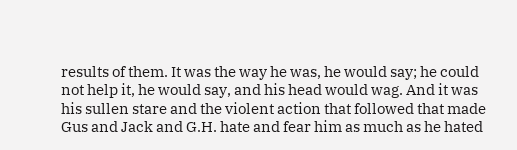results of them. It was the way he was, he would say; he could not help it, he would say, and his head would wag. And it was his sullen stare and the violent action that followed that made Gus and Jack and G.H. hate and fear him as much as he hated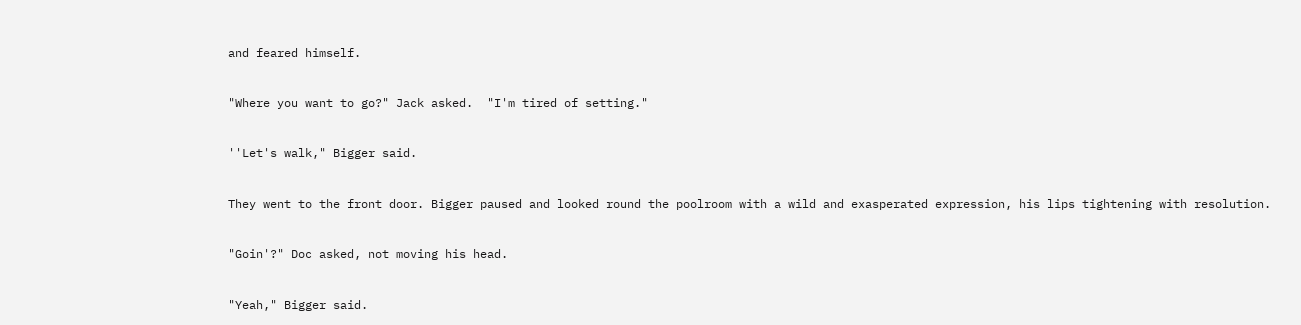and feared himself.


"Where you want to go?" Jack asked.  "I'm tired of setting."


''Let's walk," Bigger said.


They went to the front door. Bigger paused and looked round the poolroom with a wild and exasperated expression, his lips tightening with resolution.


"Goin'?" Doc asked, not moving his head.


"Yeah," Bigger said.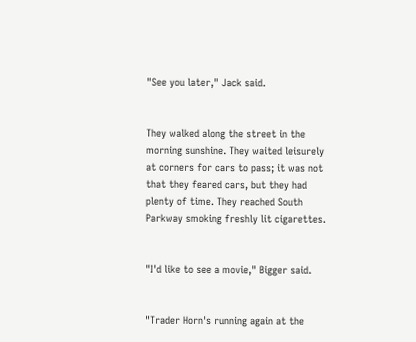"See you later," Jack said.


They walked along the street in the morning sunshine. They waited leisurely at corners for cars to pass; it was not that they feared cars, but they had plenty of time. They reached South Parkway smoking freshly lit cigarettes.


"I'd like to see a movie," Bigger said.


"Trader Horn's running again at the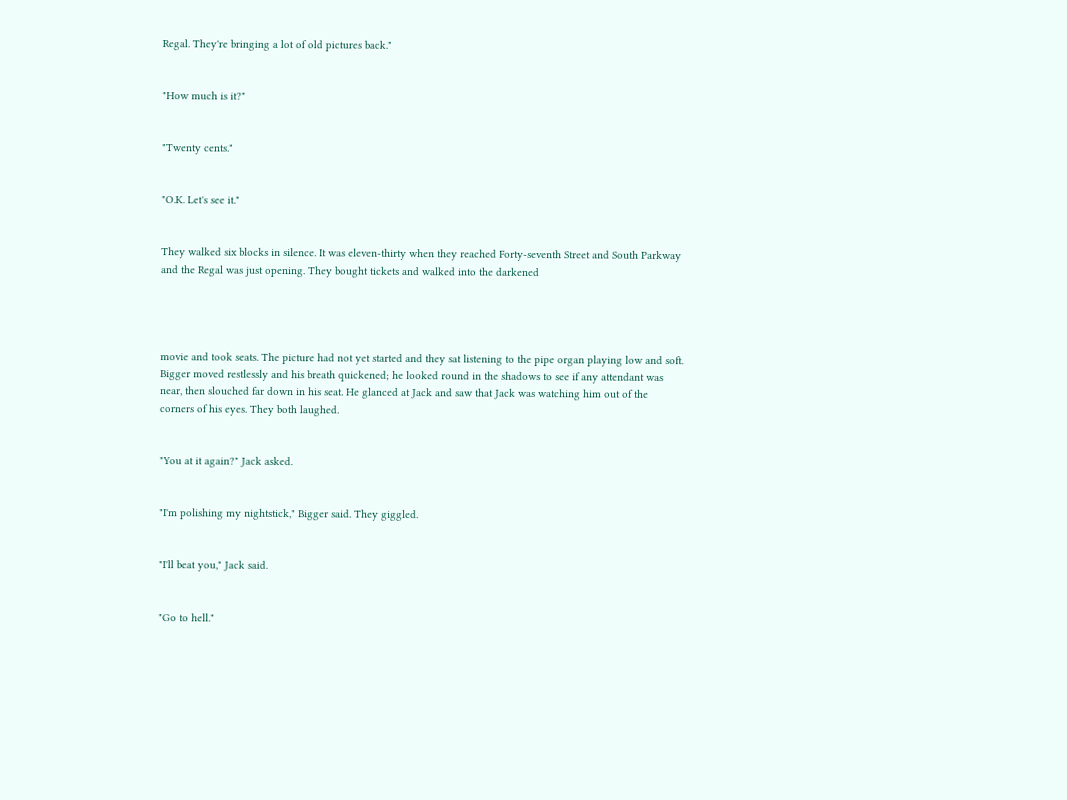Regal. They're bringing a lot of old pictures back."


"How much is it?"


"Twenty cents."


"O.K. Let's see it."


They walked six blocks in silence. It was eleven-thirty when they reached Forty-seventh Street and South Parkway and the Regal was just opening. They bought tickets and walked into the darkened




movie and took seats. The picture had not yet started and they sat listening to the pipe organ playing low and soft. Bigger moved restlessly and his breath quickened; he looked round in the shadows to see if any attendant was near, then slouched far down in his seat. He glanced at Jack and saw that Jack was watching him out of the corners of his eyes. They both laughed.


"You at it again?" Jack asked.


"I'm polishing my nightstick," Bigger said. They giggled.


"I'll beat you," Jack said.


"Go to hell."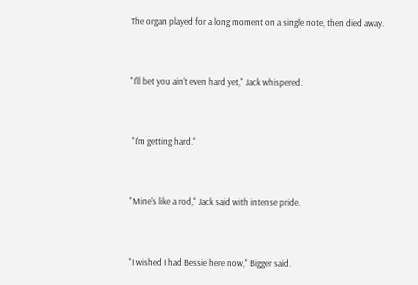The organ played for a long moment on a single note, then died away.


"I'll bet you ain't even hard yet," Jack whispered.


 "I'm getting hard."


"Mine's like a rod," Jack said with intense pride.


"I wished I had Bessie here now," Bigger said.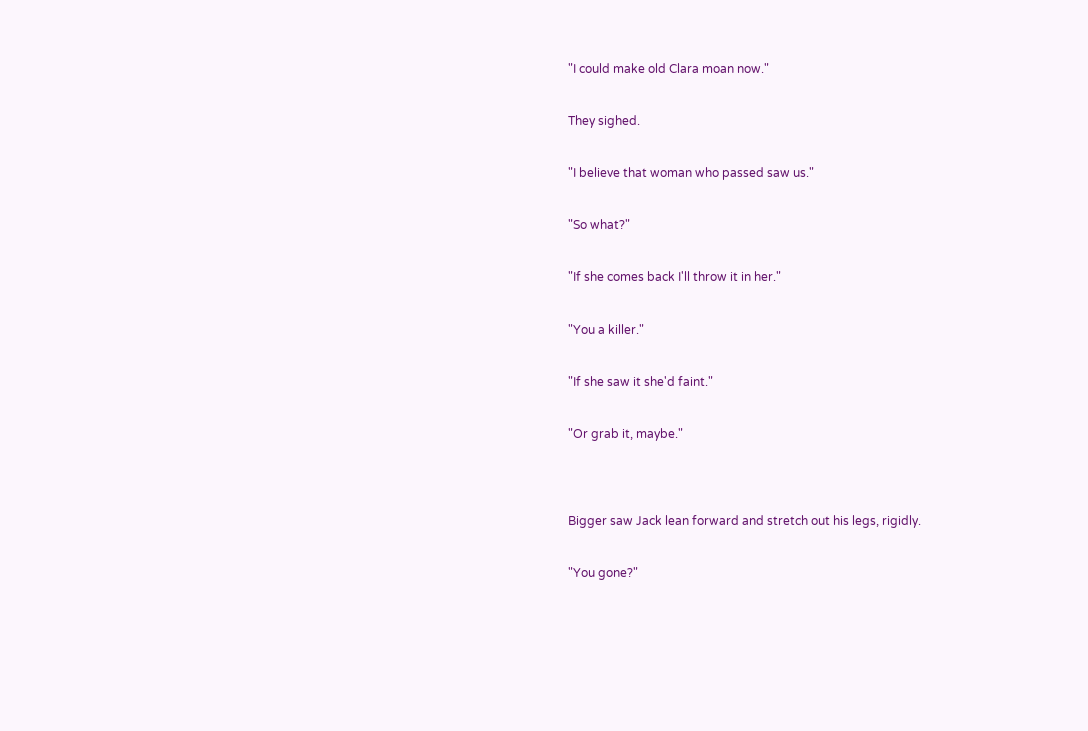"I could make old Clara moan now."


They sighed.


"I believe that woman who passed saw us."


"So what?"


"If she comes back I'll throw it in her."


"You a killer."


"If she saw it she'd faint."


"Or grab it, maybe."




Bigger saw Jack lean forward and stretch out his legs, rigidly.


"You gone?"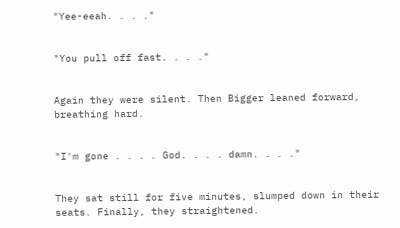"Yee-eeah. . . ."


"You pull off fast. . . ."


Again they were silent. Then Bigger leaned forward, breathing hard.


"I'm gone . . . . God. . . . damn. . . ."


They sat still for five minutes, slumped down in their seats. Finally, they straightened.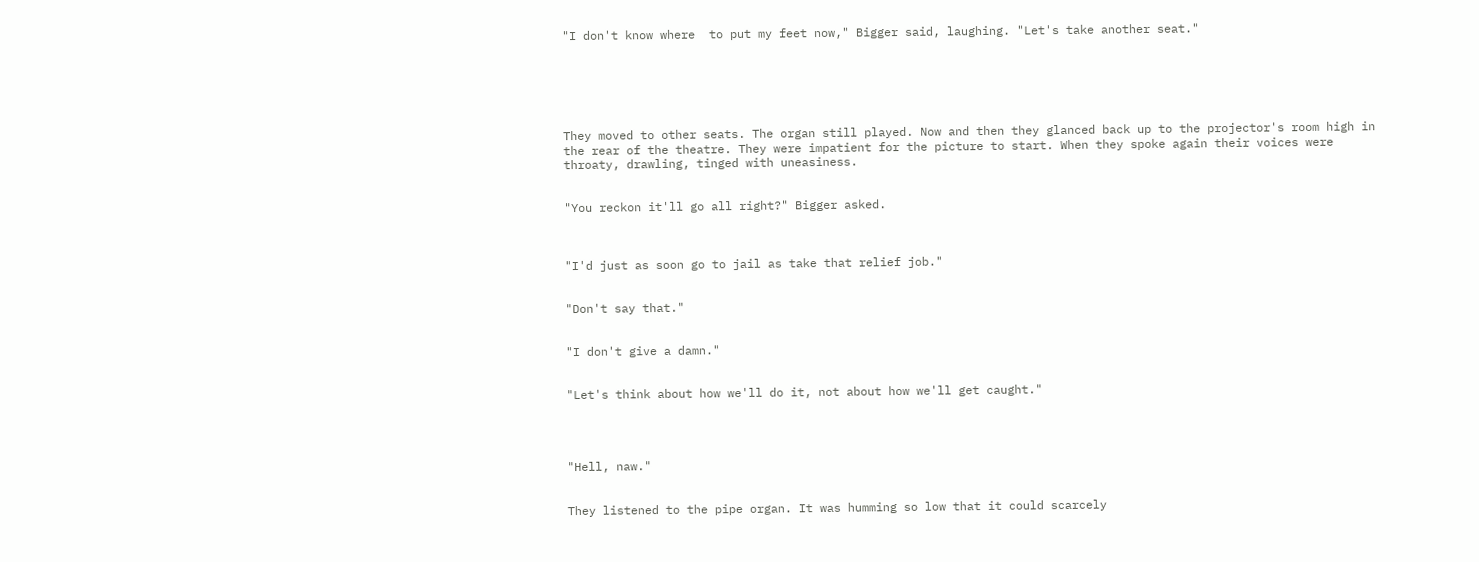"I don't know where  to put my feet now," Bigger said, laughing. "Let's take another seat."






They moved to other seats. The organ still played. Now and then they glanced back up to the projector's room high in the rear of the theatre. They were impatient for the picture to start. When they spoke again their voices were throaty, drawling, tinged with uneasiness.


"You reckon it'll go all right?" Bigger asked.



"I'd just as soon go to jail as take that relief job."


"Don't say that."


"I don't give a damn."


"Let's think about how we'll do it, not about how we'll get caught."




"Hell, naw."


They listened to the pipe organ. It was humming so low that it could scarcely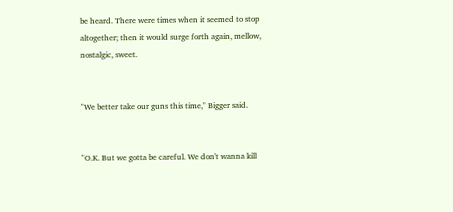be heard. There were times when it seemed to stop altogether; then it would surge forth again, mellow, nostalgic, sweet.


"We better take our guns this time," Bigger said.


"O.K. But we gotta be careful. We don't wanna kill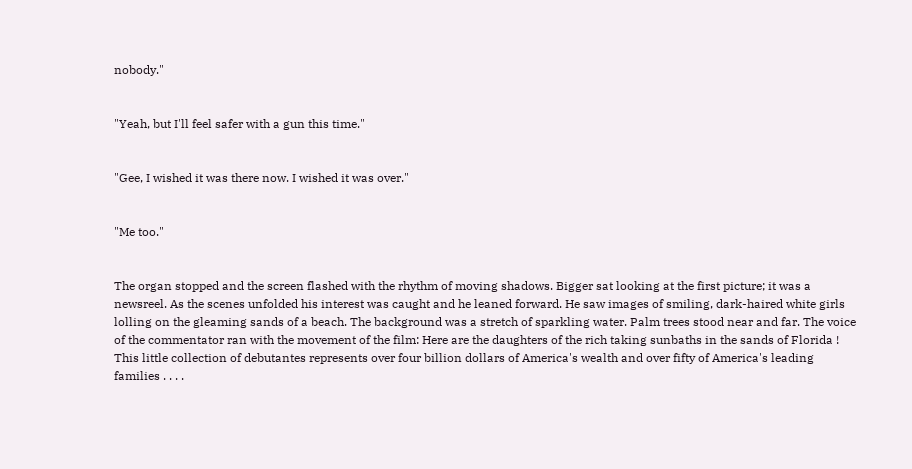nobody."


"Yeah, but I'll feel safer with a gun this time."


"Gee, I wished it was there now. I wished it was over."


"Me too."


The organ stopped and the screen flashed with the rhythm of moving shadows. Bigger sat looking at the first picture; it was a newsreel. As the scenes unfolded his interest was caught and he leaned forward. He saw images of smiling, dark-haired white girls lolling on the gleaming sands of a beach. The background was a stretch of sparkling water. Palm trees stood near and far. The voice of the commentator ran with the movement of the film: Here are the daughters of the rich taking sunbaths in the sands of Florida ! This little collection of debutantes represents over four billion dollars of America's wealth and over fifty of America's leading families . . . .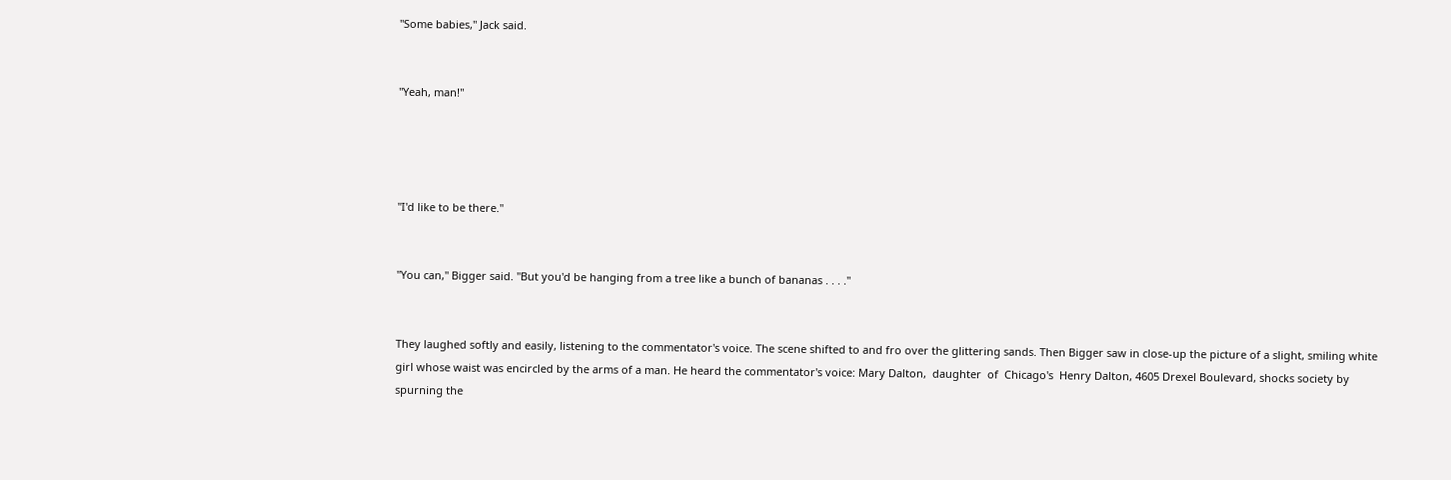"Some babies," Jack said.


"Yeah, man!"




"I'd like to be there."


"You can," Bigger said. "But you'd be hanging from a tree like a bunch of bananas . . . ."


They laughed softly and easily, listening to the commentator's voice. The scene shifted to and fro over the glittering sands. Then Bigger saw in close-up the picture of a slight, smiling white girl whose waist was encircled by the arms of a man. He heard the commentator's voice: Mary Dalton,  daughter  of  Chicago's  Henry Dalton, 4605 Drexel Boulevard, shocks society by spurning the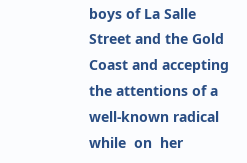boys of La Salle Street and the Gold Coast and accepting the attentions of a well-known radical while  on  her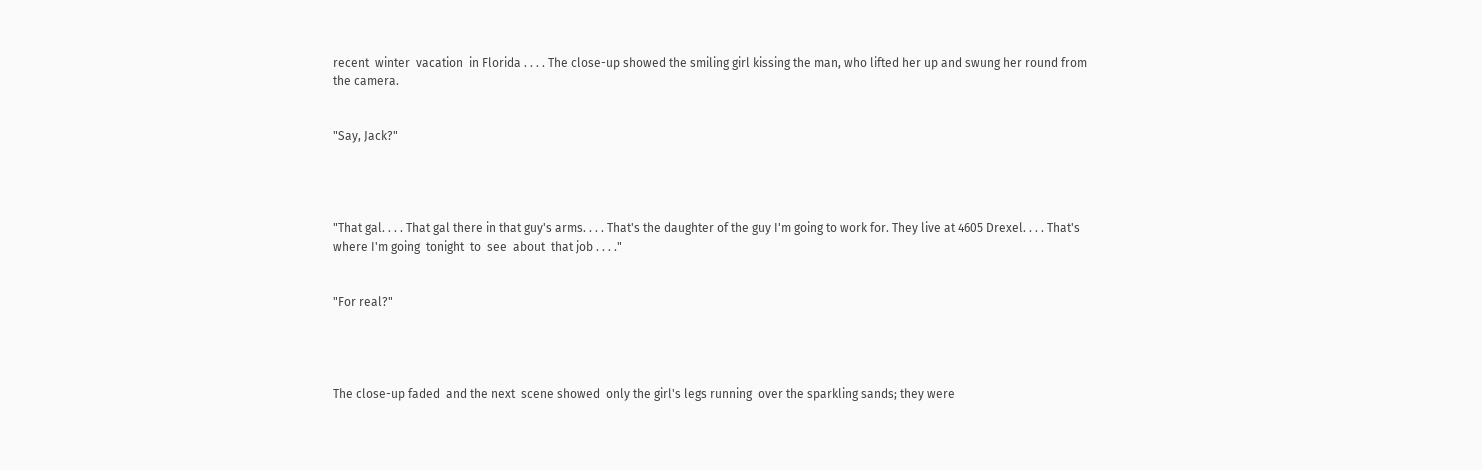recent  winter  vacation  in Florida . . . . The close-up showed the smiling girl kissing the man, who lifted her up and swung her round from the camera.


"Say, Jack?"




"That gal. . . . That gal there in that guy's arms. . . . That's the daughter of the guy I'm going to work for. They live at 4605 Drexel. . . . That's where I'm going  tonight  to  see  about  that job . . . ."


"For real?"




The close-up faded  and the next  scene showed  only the girl's legs running  over the sparkling sands; they were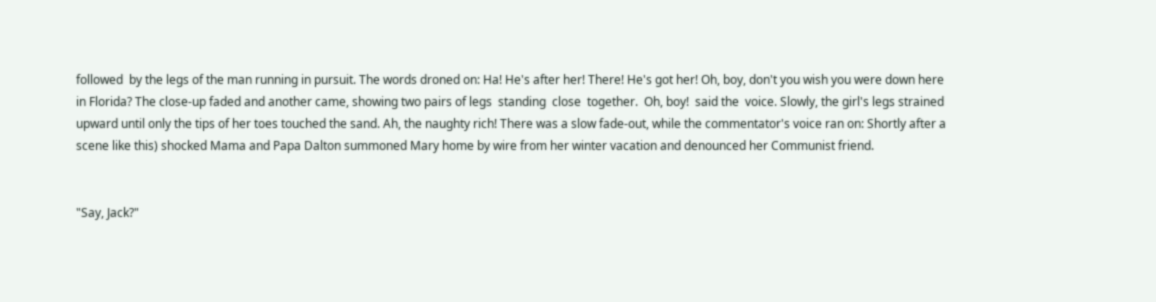followed  by the legs of the man running in pursuit. The words droned on: Ha! He's after her! There! He's got her! Oh, boy, don't you wish you were down here in Florida? The close-up faded and another came, showing two pairs of legs  standing  close  together.  Oh, boy!  said the  voice. Slowly, the girl's legs strained upward until only the tips of her toes touched the sand. Ah, the naughty rich! There was a slow fade-out, while the commentator's voice ran on: Shortly after a scene like this) shocked Mama and Papa Dalton summoned Mary home by wire from her winter vacation and denounced her Communist friend.


"Say, Jack?"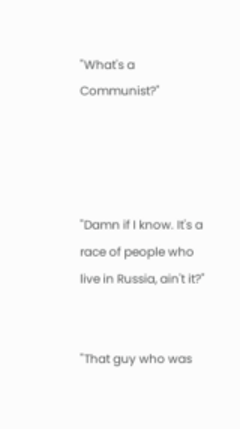"What's a Communist?"




"Damn if I know. It's a race of people who live in Russia, ain't it?"


"That guy who was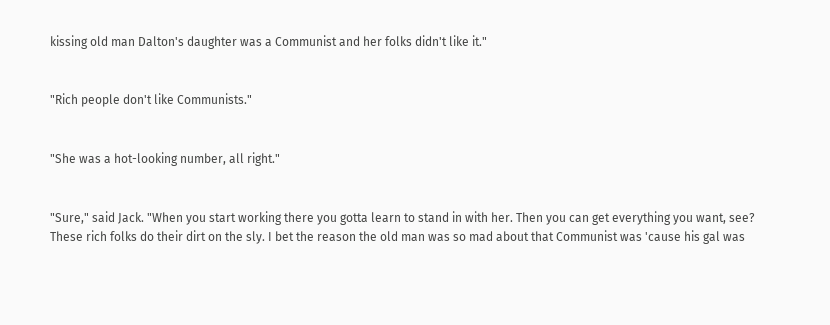kissing old man Dalton's daughter was a Communist and her folks didn't like it."


"Rich people don't like Communists."


"She was a hot-looking number, all right."


"Sure," said Jack. "When you start working there you gotta learn to stand in with her. Then you can get everything you want, see? These rich folks do their dirt on the sly. I bet the reason the old man was so mad about that Communist was 'cause his gal was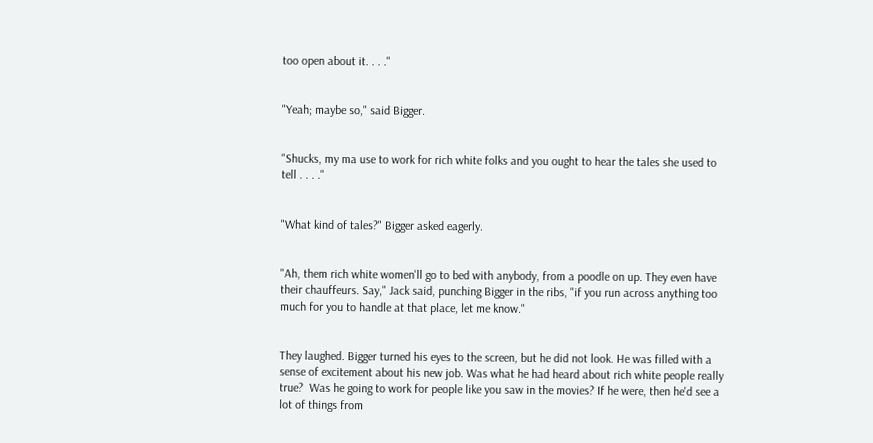too open about it. . . ."


"Yeah; maybe so," said Bigger.


"Shucks, my ma use to work for rich white folks and you ought to hear the tales she used to tell . . . ."


"What kind of tales?" Bigger asked eagerly.


"Ah, them rich white women'll go to bed with anybody, from a poodle on up. They even have their chauffeurs. Say," Jack said, punching Bigger in the ribs, "if you run across anything too much for you to handle at that place, let me know."


They laughed. Bigger turned his eyes to the screen, but he did not look. He was filled with a sense of excitement about his new job. Was what he had heard about rich white people really true?  Was he going to work for people like you saw in the movies? If he were, then he'd see a lot of things from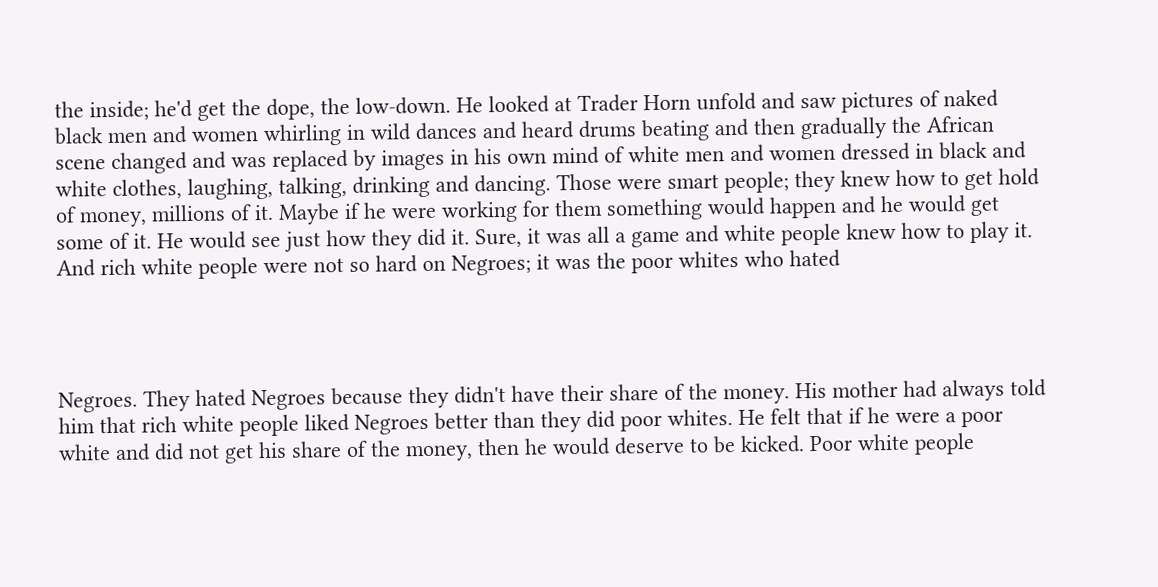the inside; he'd get the dope, the low-down. He looked at Trader Horn unfold and saw pictures of naked black men and women whirling in wild dances and heard drums beating and then gradually the African scene changed and was replaced by images in his own mind of white men and women dressed in black and white clothes, laughing, talking, drinking and dancing. Those were smart people; they knew how to get hold of money, millions of it. Maybe if he were working for them something would happen and he would get some of it. He would see just how they did it. Sure, it was all a game and white people knew how to play it. And rich white people were not so hard on Negroes; it was the poor whites who hated




Negroes. They hated Negroes because they didn't have their share of the money. His mother had always told him that rich white people liked Negroes better than they did poor whites. He felt that if he were a poor white and did not get his share of the money, then he would deserve to be kicked. Poor white people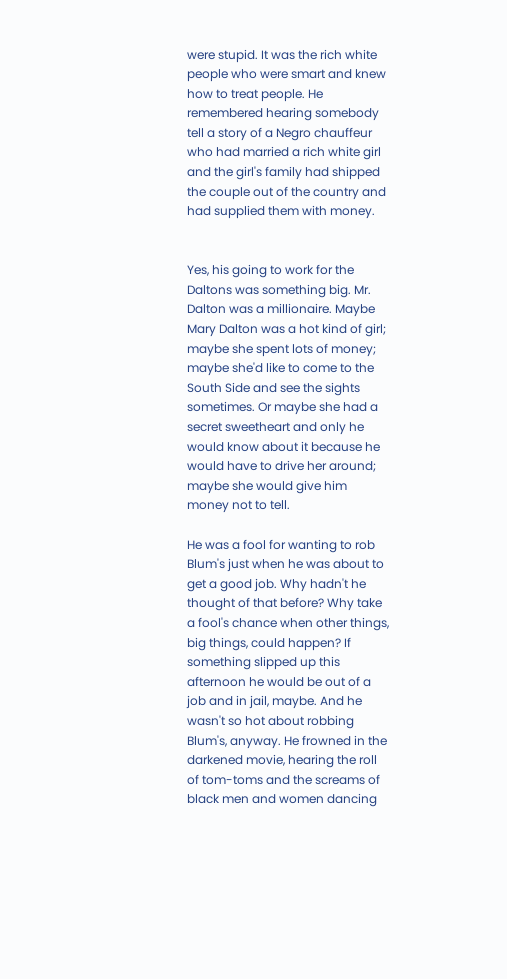were stupid. It was the rich white people who were smart and knew how to treat people. He remembered hearing somebody tell a story of a Negro chauffeur who had married a rich white girl and the girl's family had shipped the couple out of the country and had supplied them with money.


Yes, his going to work for the Daltons was something big. Mr. Dalton was a millionaire. Maybe Mary Dalton was a hot kind of girl; maybe she spent lots of money; maybe she'd like to come to the South Side and see the sights sometimes. Or maybe she had a secret sweetheart and only he would know about it because he would have to drive her around; maybe she would give him money not to tell.

He was a fool for wanting to rob Blum's just when he was about to get a good job. Why hadn't he thought of that before? Why take a fool's chance when other things, big things, could happen? If something slipped up this afternoon he would be out of a job and in jail, maybe. And he wasn't so hot about robbing Blum's, anyway. He frowned in the darkened movie, hearing the roll of tom-toms and the screams of black men and women dancing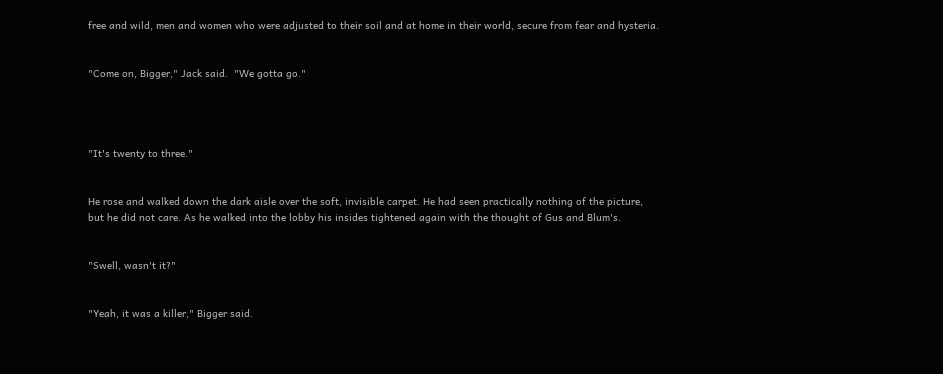free and wild, men and women who were adjusted to their soil and at home in their world, secure from fear and hysteria.


"Come on, Bigger," Jack said.  "We gotta go."




"It's twenty to three."


He rose and walked down the dark aisle over the soft, invisible carpet. He had seen practically nothing of the picture, but he did not care. As he walked into the lobby his insides tightened again with the thought of Gus and Blum's.


"Swell, wasn't it?"


"Yeah, it was a killer," Bigger said.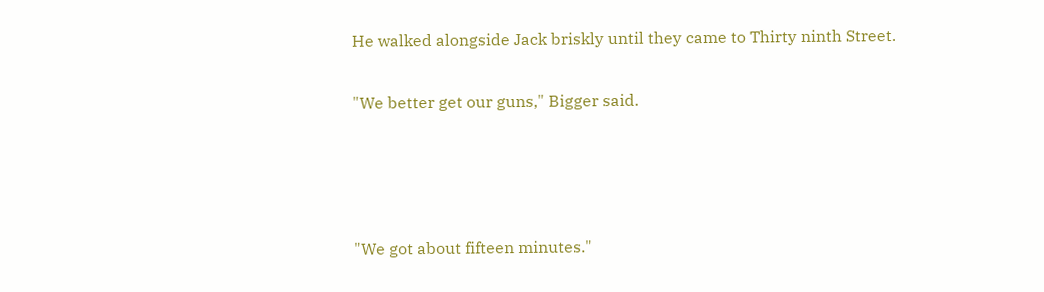He walked alongside Jack briskly until they came to Thirty ninth Street.


"We better get our guns," Bigger said.






"We got about fifteen minutes."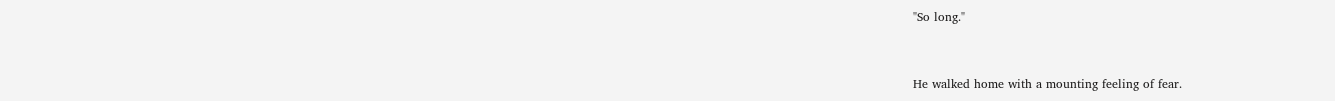"So long."


He walked home with a mounting feeling of fear.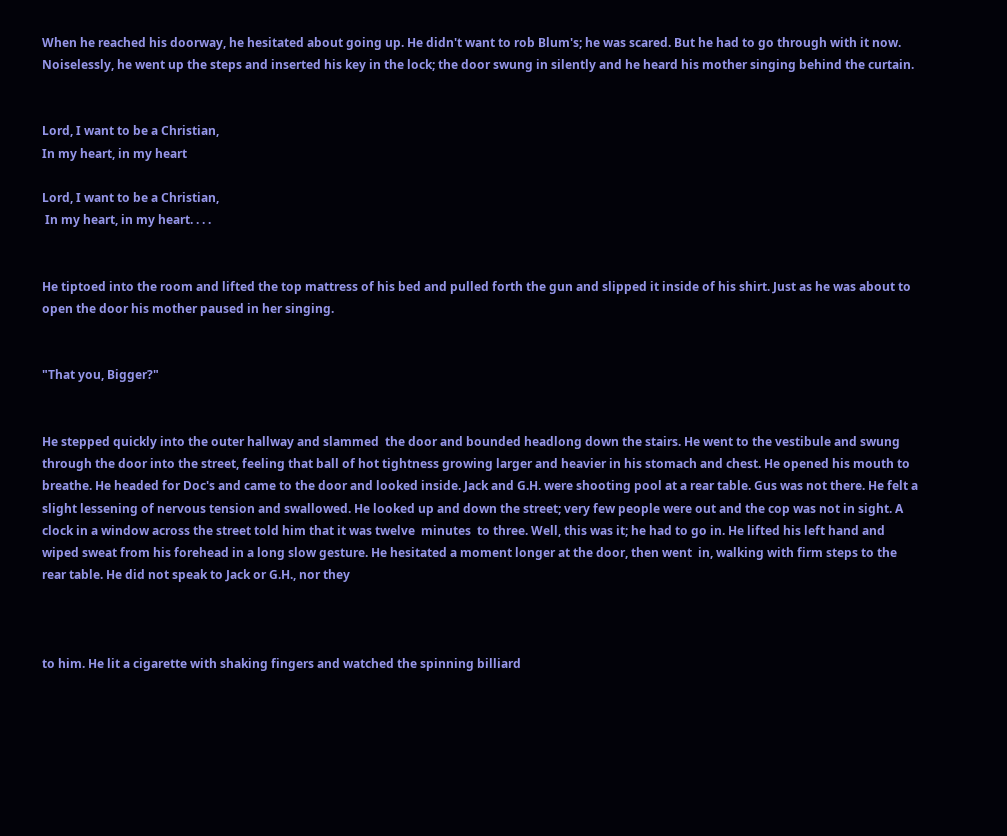When he reached his doorway, he hesitated about going up. He didn't want to rob Blum's; he was scared. But he had to go through with it now. Noiselessly, he went up the steps and inserted his key in the lock; the door swung in silently and he heard his mother singing behind the curtain.


Lord, I want to be a Christian,
In my heart, in my heart

Lord, I want to be a Christian,
 In my heart, in my heart. . . .


He tiptoed into the room and lifted the top mattress of his bed and pulled forth the gun and slipped it inside of his shirt. Just as he was about to open the door his mother paused in her singing.


"That you, Bigger?"


He stepped quickly into the outer hallway and slammed  the door and bounded headlong down the stairs. He went to the vestibule and swung through the door into the street, feeling that ball of hot tightness growing larger and heavier in his stomach and chest. He opened his mouth to breathe. He headed for Doc's and came to the door and looked inside. Jack and G.H. were shooting pool at a rear table. Gus was not there. He felt a slight lessening of nervous tension and swallowed. He looked up and down the street; very few people were out and the cop was not in sight. A clock in a window across the street told him that it was twelve  minutes  to three. Well, this was it; he had to go in. He lifted his left hand and wiped sweat from his forehead in a long slow gesture. He hesitated a moment longer at the door, then went  in, walking with firm steps to the rear table. He did not speak to Jack or G.H., nor they



to him. He lit a cigarette with shaking fingers and watched the spinning billiard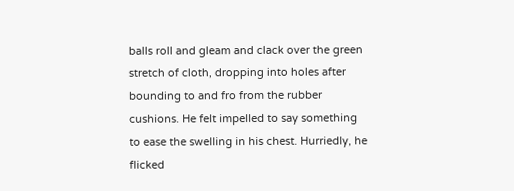balls roll and gleam and clack over the green stretch of cloth, dropping into holes after bounding to and fro from the rubber cushions. He felt impelled to say something to ease the swelling in his chest. Hurriedly, he flicked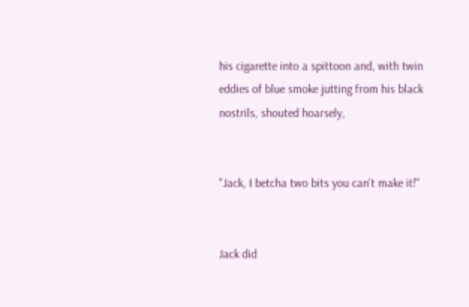his cigarette into a spittoon and, with twin eddies of blue smoke jutting from his black nostrils, shouted hoarsely,


"Jack, I betcha two bits you can't make it!"


Jack did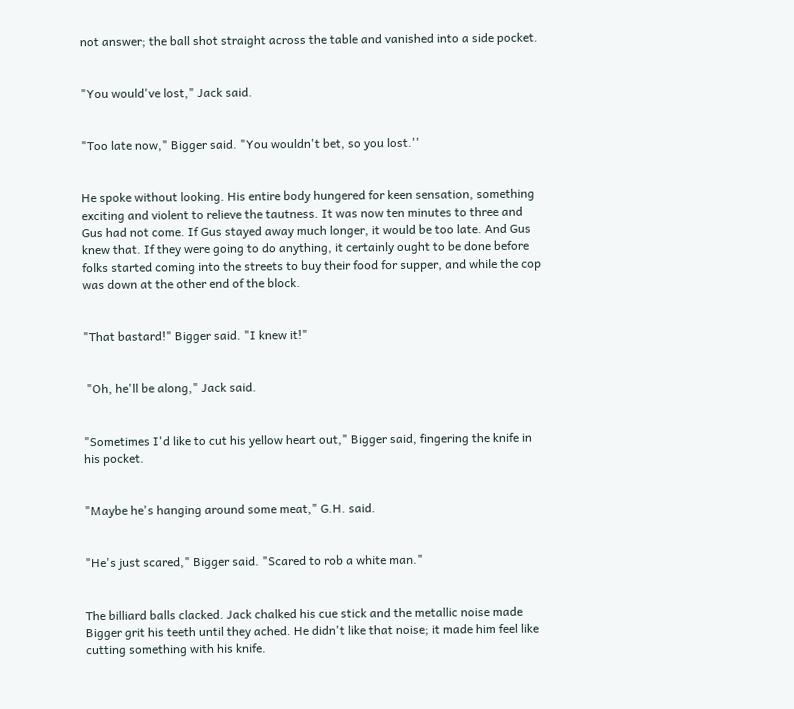not answer; the ball shot straight across the table and vanished into a side pocket.


"You would've lost," Jack said.


"Too late now," Bigger said. "You wouldn't bet, so you lost.''


He spoke without looking. His entire body hungered for keen sensation, something exciting and violent to relieve the tautness. It was now ten minutes to three and Gus had not come. If Gus stayed away much longer, it would be too late. And Gus knew that. If they were going to do anything, it certainly ought to be done before folks started coming into the streets to buy their food for supper, and while the cop was down at the other end of the block.


"That bastard!" Bigger said. "I knew it!"


 "Oh, he'll be along," Jack said.


"Sometimes I'd like to cut his yellow heart out," Bigger said, fingering the knife in his pocket.


"Maybe he's hanging around some meat," G.H. said.


"He's just scared," Bigger said. "Scared to rob a white man."


The billiard balls clacked. Jack chalked his cue stick and the metallic noise made Bigger grit his teeth until they ached. He didn't like that noise; it made him feel like cutting something with his knife.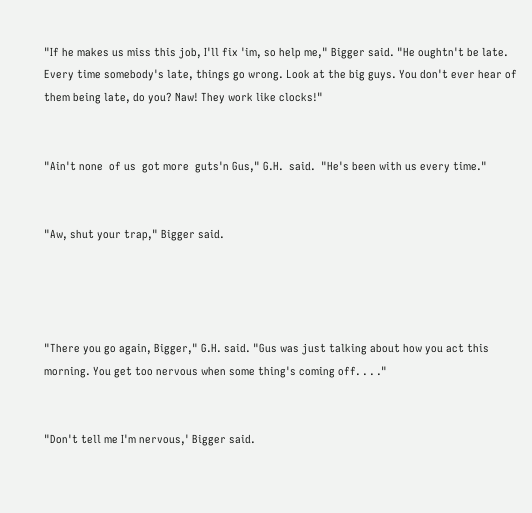"If he makes us miss this job, I'll fix 'im, so help me," Bigger said. "He oughtn't be late. Every time somebody's late, things go wrong. Look at the big guys. You don't ever hear of them being late, do you? Naw! They work like clocks!"


"Ain't none  of us  got more  guts'n Gus," G.H.  said.  "He's been with us every time."


"Aw, shut your trap," Bigger said.




"There you go again, Bigger," G.H. said. "Gus was just talking about how you act this morning. You get too nervous when some thing's coming off. . . ."


"Don't tell me I'm nervous,' Bigger said.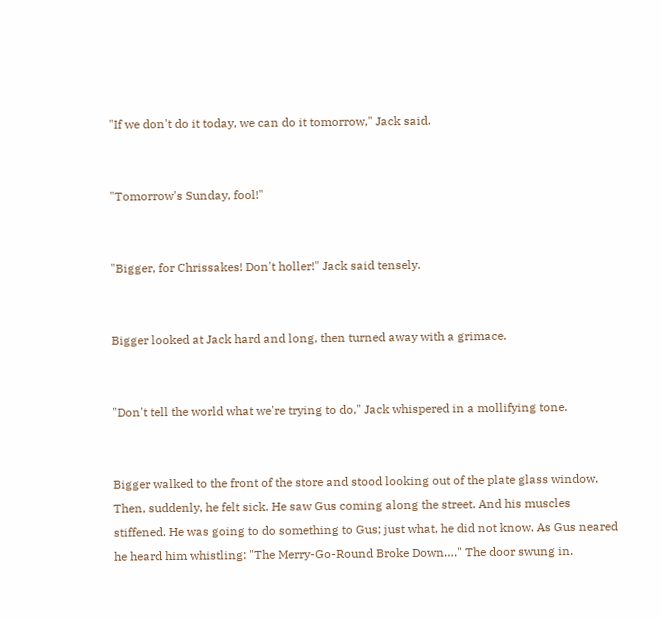"If we don't do it today, we can do it tomorrow," Jack said.


"Tomorrow's Sunday, fool!"


"Bigger, for Chrissakes! Don't holler!" Jack said tensely.


Bigger looked at Jack hard and long, then turned away with a grimace.


"Don't tell the world what we're trying to do," Jack whispered in a mollifying tone.


Bigger walked to the front of the store and stood looking out of the plate glass window. Then, suddenly, he felt sick. He saw Gus coming along the street. And his muscles stiffened. He was going to do something to Gus; just what, he did not know. As Gus neared he heard him whistling: "The Merry-Go-Round Broke Down…." The door swung in.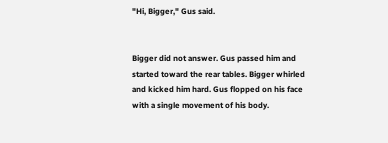"Hi, Bigger," Gus said.


Bigger did not answer. Gus passed him and started toward the rear tables. Bigger whirled and kicked him hard. Gus flopped on his face with a single movement of his body.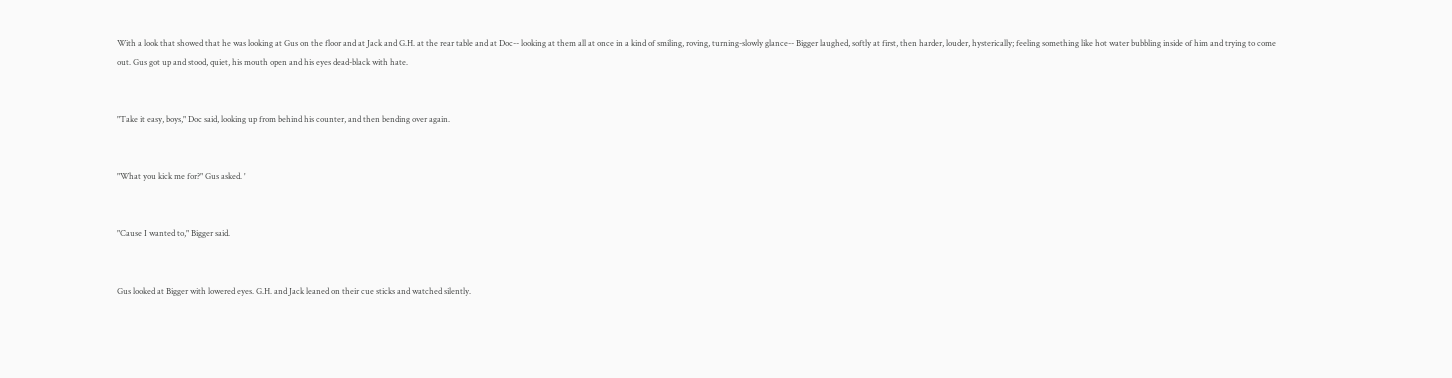With a look that showed that he was looking at Gus on the floor and at Jack and G.H. at the rear table and at Doc-- looking at them all at once in a kind of smiling, roving, turning-slowly glance-- Bigger laughed, softly at first, then harder, louder, hysterically; feeling something like hot water bubbling inside of him and trying to come out. Gus got up and stood, quiet, his mouth open and his eyes dead-black with hate.


"Take it easy, boys," Doc said, looking up from behind his counter, and then bending over again.


"What you kick me for?" Gus asked. '


"Cause I wanted to," Bigger said.


Gus looked at Bigger with lowered eyes. G.H. and Jack leaned on their cue sticks and watched silently.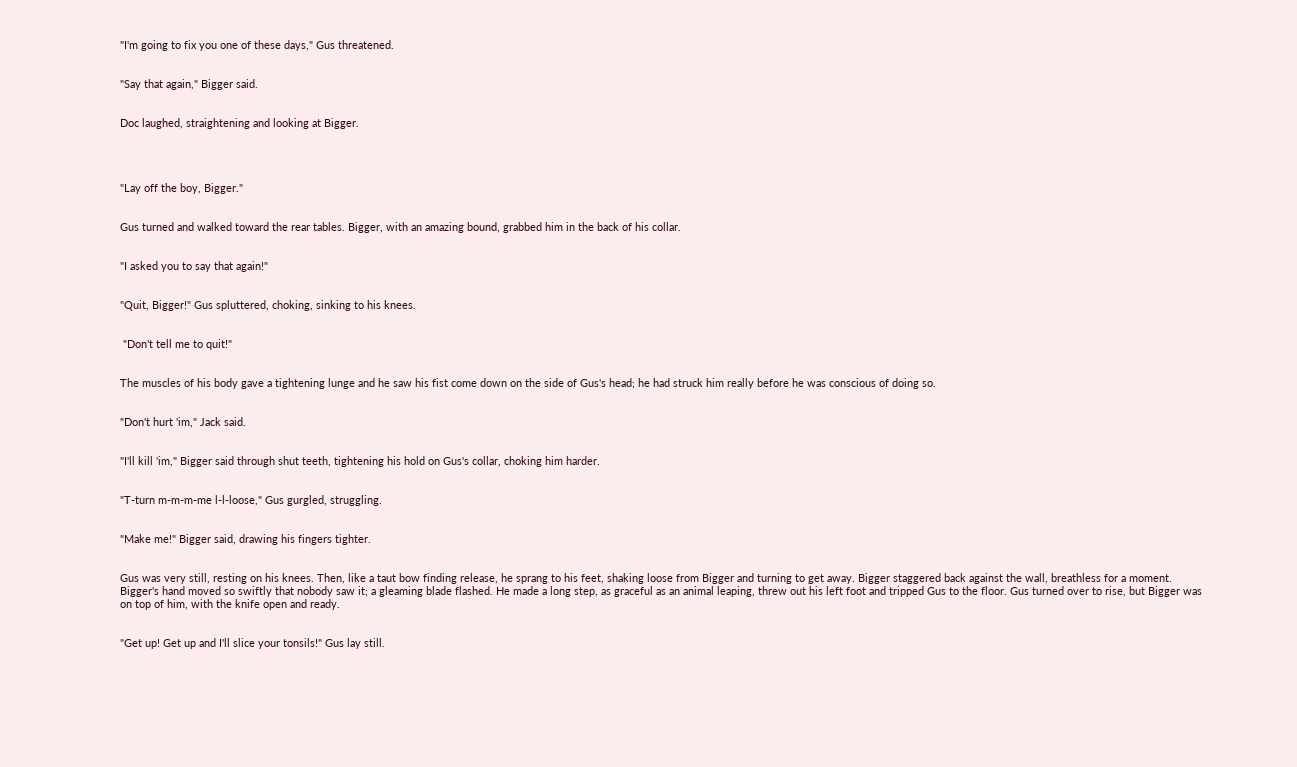"I'm going to fix you one of these days," Gus threatened.


"Say that again," Bigger said.


Doc laughed, straightening and looking at Bigger.




"Lay off the boy, Bigger."


Gus turned and walked toward the rear tables. Bigger, with an amazing bound, grabbed him in the back of his collar.


"I asked you to say that again!"


"Quit, Bigger!" Gus spluttered, choking, sinking to his knees.


 "Don't tell me to quit!"


The muscles of his body gave a tightening lunge and he saw his fist come down on the side of Gus's head; he had struck him really before he was conscious of doing so.


"Don't hurt 'im," Jack said.


"I'll kill 'im," Bigger said through shut teeth, tightening his hold on Gus's collar, choking him harder.


"T-turn m-m-m-me l-l-loose," Gus gurgled, struggling.


"Make me!" Bigger said, drawing his fingers tighter.


Gus was very still, resting on his knees. Then, like a taut bow finding release, he sprang to his feet, shaking loose from Bigger and turning to get away. Bigger staggered back against the wall, breathless for a moment. Bigger's hand moved so swiftly that nobody saw it; a gleaming blade flashed. He made a long step, as graceful as an animal leaping, threw out his left foot and tripped Gus to the floor. Gus turned over to rise, but Bigger was on top of him, with the knife open and ready.


"Get up! Get up and I'll slice your tonsils!" Gus lay still.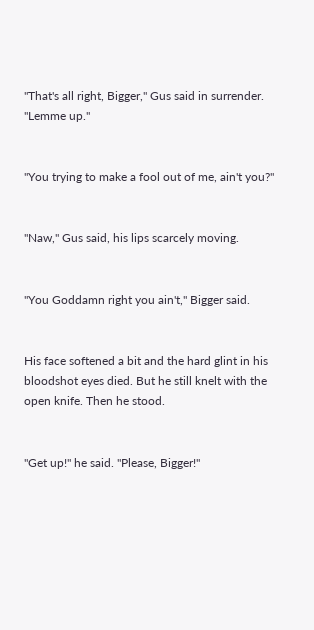"That's all right, Bigger," Gus said in surrender. "Lemme up."


"You trying to make a fool out of me, ain't you?"


"Naw," Gus said, his lips scarcely moving.


"You Goddamn right you ain't," Bigger said.


His face softened a bit and the hard glint in his bloodshot eyes died. But he still knelt with the open knife. Then he stood.


"Get up!" he said. "Please, Bigger!"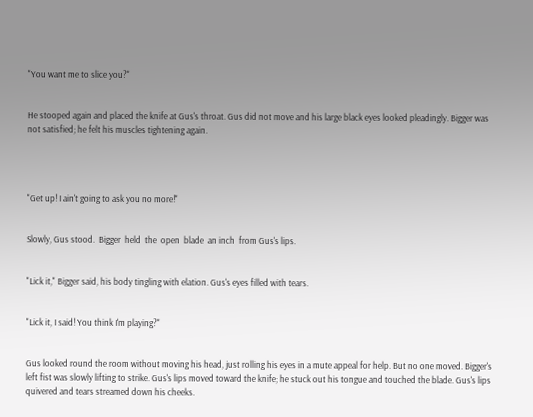"You want me to slice you?"


He stooped again and placed the knife at Gus's throat. Gus did not move and his large black eyes looked pleadingly. Bigger was not satisfied; he felt his muscles tightening again.




"Get up! I ain't going to ask you no more!"


Slowly, Gus stood.  Bigger  held  the  open  blade  an inch  from Gus's lips.


"Lick it," Bigger said, his body tingling with elation. Gus's eyes filled with tears.


"Lick it, I said! You think I'm playing?"


Gus looked round the room without moving his head, just rolling his eyes in a mute appeal for help. But no one moved. Bigger's left fist was slowly lifting to strike. Gus's lips moved toward the knife; he stuck out his tongue and touched the blade. Gus's lips quivered and tears streamed down his cheeks.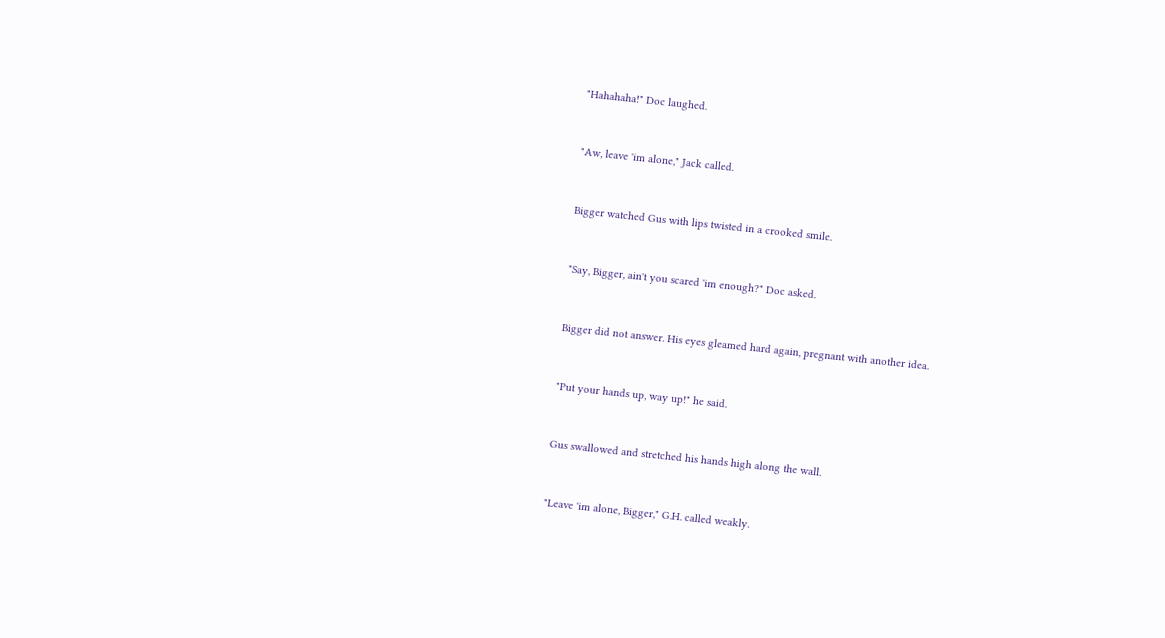"Hahahaha!" Doc laughed.


"Aw, leave 'im alone," Jack called.


Bigger watched Gus with lips twisted in a crooked smile.


"Say, Bigger, ain't you scared 'im enough?" Doc asked.


Bigger did not answer. His eyes gleamed hard again, pregnant with another idea.


"Put your hands up, way up!" he said.


Gus swallowed and stretched his hands high along the wall.


"Leave 'im alone, Bigger," G.H. called weakly.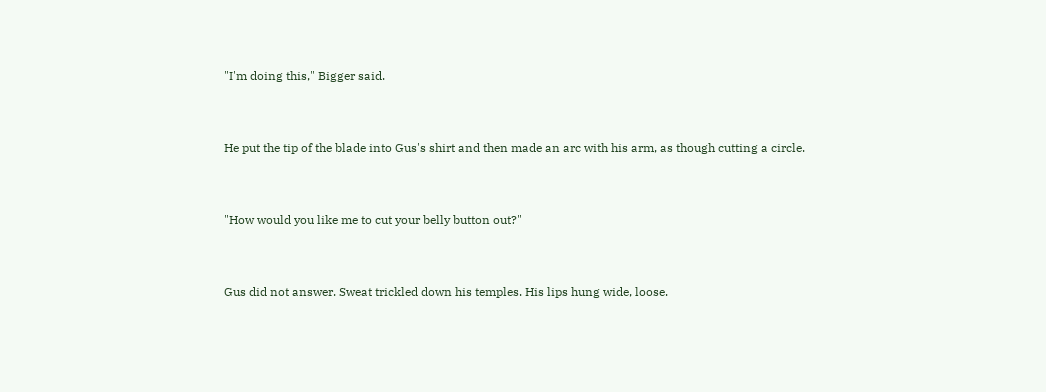"I'm doing this," Bigger said.


He put the tip of the blade into Gus's shirt and then made an arc with his arm, as though cutting a circle.


"How would you like me to cut your belly button out?"


Gus did not answer. Sweat trickled down his temples. His lips hung wide, loose.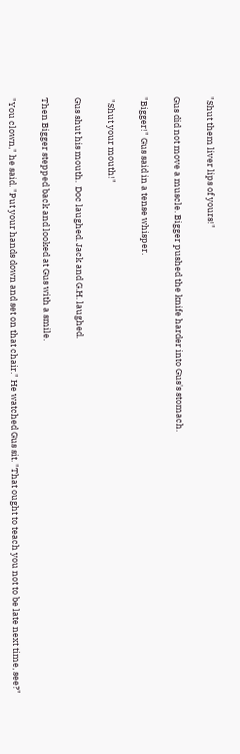"Shut them liver lips of yours!"


Gus did not move a muscle. Bigger pushed the knife harder into Gus's stomach.


"Bigger!" Gus said in a tense whisper.


 "Shut your mouth!"


Gus shut his mouth.  Doc laughed. Jack and G.H. laughed.


Then Bigger stepped back and looked at Gus with a smile.


"You clown," he said. "Put your hands down and set on that chair." He watched Gus sit. "That ought to teach you not to be late next time, see?"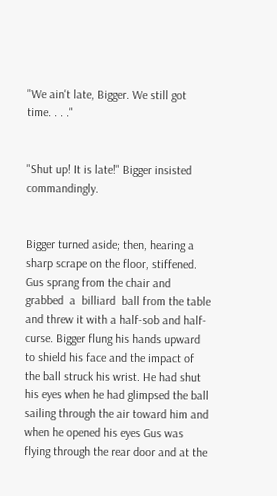"We ain't late, Bigger. We still got time. . . ."


"Shut up! It is late!" Bigger insisted commandingly.


Bigger turned aside; then, hearing a sharp scrape on the floor, stiffened. Gus sprang from the chair and  grabbed  a  billiard  ball from the table and threw it with a half-sob and half-curse. Bigger flung his hands upward to shield his face and the impact of the ball struck his wrist. He had shut his eyes when he had glimpsed the ball sailing through the air toward him and when he opened his eyes Gus was flying through the rear door and at the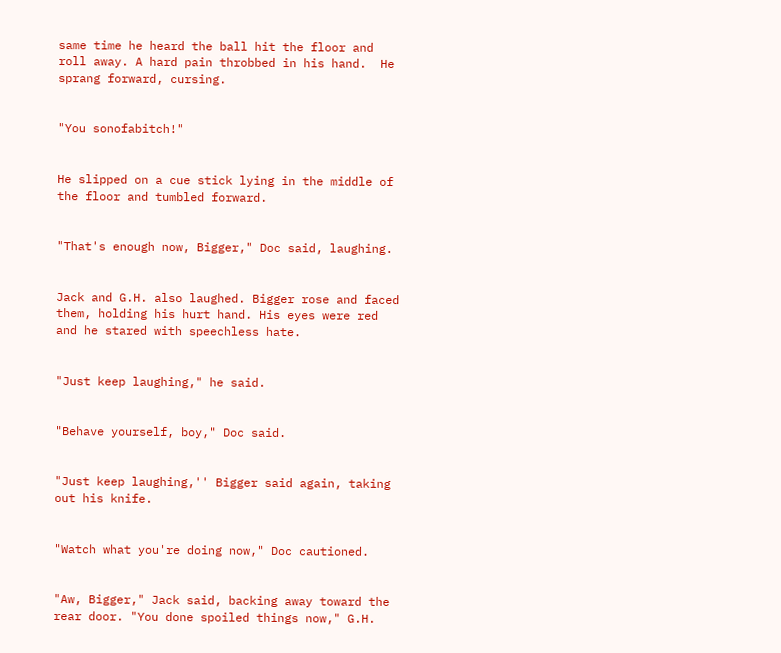same time he heard the ball hit the floor and roll away. A hard pain throbbed in his hand.  He sprang forward, cursing.


"You sonofabitch!"


He slipped on a cue stick lying in the middle of the floor and tumbled forward.


"That's enough now, Bigger," Doc said, laughing.


Jack and G.H. also laughed. Bigger rose and faced them, holding his hurt hand. His eyes were red and he stared with speechless hate.


"Just keep laughing," he said.


"Behave yourself, boy," Doc said.


"Just keep laughing,'' Bigger said again, taking out his knife.


"Watch what you're doing now," Doc cautioned.


"Aw, Bigger," Jack said, backing away toward the rear door. "You done spoiled things now," G.H.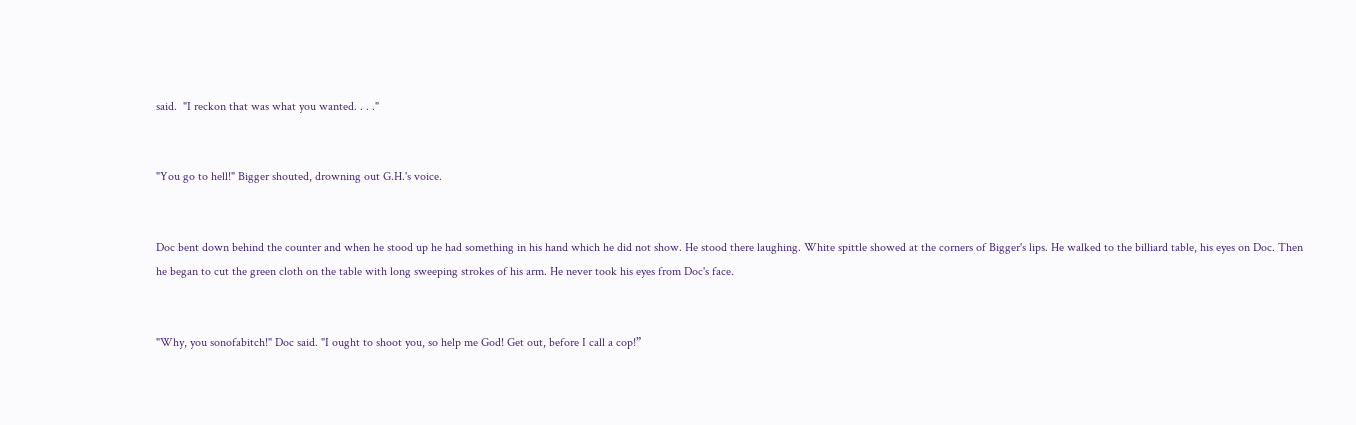said.  "I reckon that was what you wanted. . . ."


"You go to hell!" Bigger shouted, drowning out G.H.'s voice.


Doc bent down behind the counter and when he stood up he had something in his hand which he did not show. He stood there laughing. White spittle showed at the corners of Bigger's lips. He walked to the billiard table, his eyes on Doc. Then he began to cut the green cloth on the table with long sweeping strokes of his arm. He never took his eyes from Doc's face.


"Why, you sonofabitch!" Doc said. "I ought to shoot you, so help me God! Get out, before I call a cop!”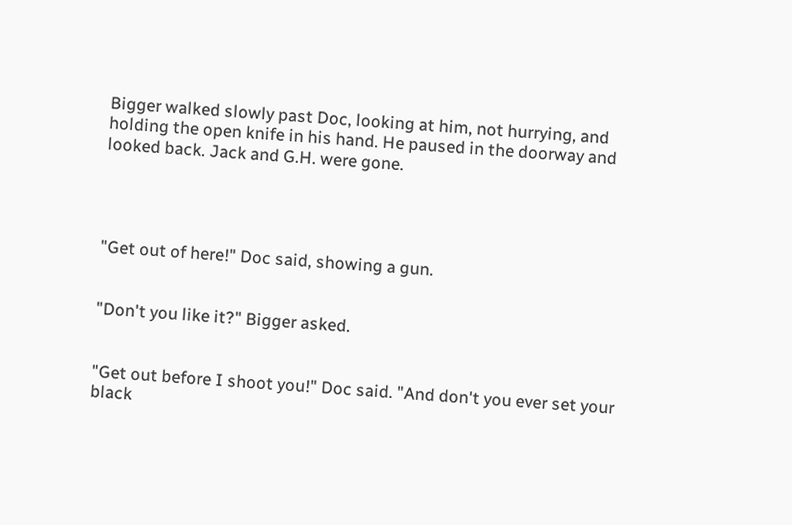Bigger walked slowly past Doc, looking at him, not hurrying, and holding the open knife in his hand. He paused in the doorway and looked back. Jack and G.H. were gone.




"Get out of here!" Doc said, showing a gun.


"Don't you like it?" Bigger asked.


"Get out before I shoot you!" Doc said. "And don't you ever set your black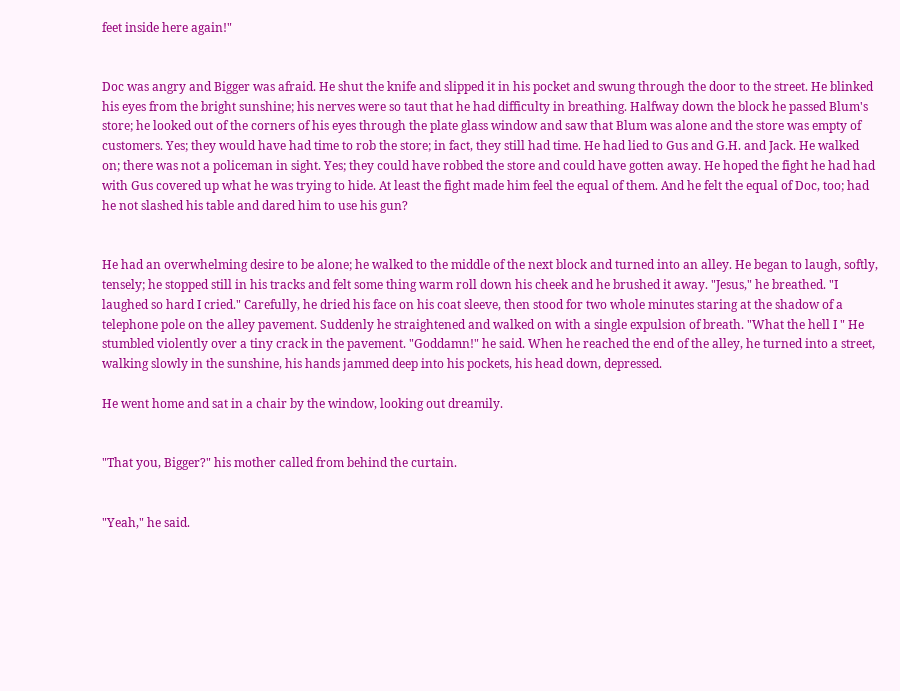feet inside here again!"


Doc was angry and Bigger was afraid. He shut the knife and slipped it in his pocket and swung through the door to the street. He blinked his eyes from the bright sunshine; his nerves were so taut that he had difficulty in breathing. Halfway down the block he passed Blum's store; he looked out of the corners of his eyes through the plate glass window and saw that Blum was alone and the store was empty of customers. Yes; they would have had time to rob the store; in fact, they still had time. He had lied to Gus and G.H. and Jack. He walked on; there was not a policeman in sight. Yes; they could have robbed the store and could have gotten away. He hoped the fight he had had with Gus covered up what he was trying to hide. At least the fight made him feel the equal of them. And he felt the equal of Doc, too; had he not slashed his table and dared him to use his gun?


He had an overwhelming desire to be alone; he walked to the middle of the next block and turned into an alley. He began to laugh, softly, tensely; he stopped still in his tracks and felt some thing warm roll down his cheek and he brushed it away. "Jesus," he breathed. "I laughed so hard I cried." Carefully, he dried his face on his coat sleeve, then stood for two whole minutes staring at the shadow of a telephone pole on the alley pavement. Suddenly he straightened and walked on with a single expulsion of breath. "What the hell I " He stumbled violently over a tiny crack in the pavement. "Goddamn!" he said. When he reached the end of the alley, he turned into a street, walking slowly in the sunshine, his hands jammed deep into his pockets, his head down, depressed.

He went home and sat in a chair by the window, looking out dreamily.


"That you, Bigger?" his mother called from behind the curtain.


"Yeah," he said.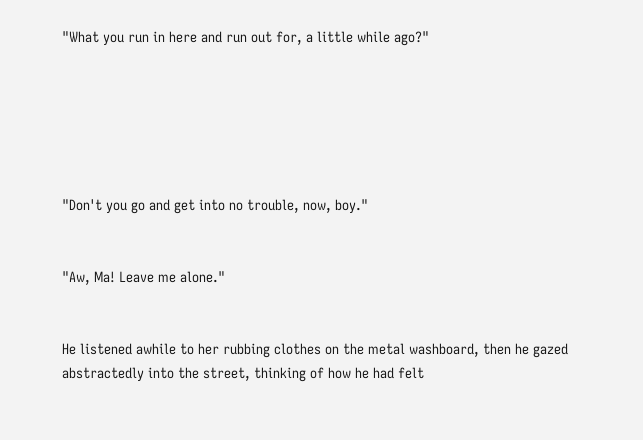"What you run in here and run out for, a little while ago?"






"Don't you go and get into no trouble, now, boy."


"Aw, Ma! Leave me alone."


He listened awhile to her rubbing clothes on the metal washboard, then he gazed abstractedly into the street, thinking of how he had felt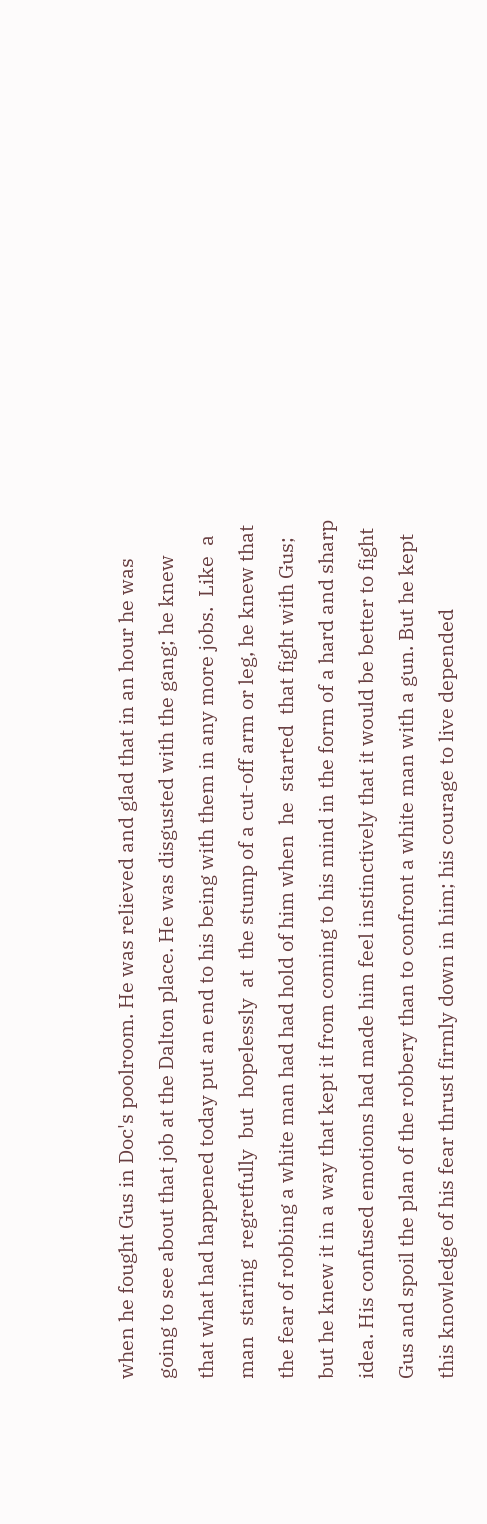when he fought Gus in Doc's poolroom. He was relieved and glad that in an hour he was going to see about that job at the Dalton place. He was disgusted with the gang; he knew that what had happened today put an end to his being with them in any more jobs.  Like  a  man  staring  regretfully  but  hopelessly  at  the stump of a cut-off arm or leg, he knew that the fear of robbing a white man had had hold of him when  he  started  that fight with Gus; but he knew it in a way that kept it from coming to his mind in the form of a hard and sharp idea. His confused emotions had made him feel instinctively that it would be better to fight Gus and spoil the plan of the robbery than to confront a white man with a gun. But he kept this knowledge of his fear thrust firmly down in him; his courage to live depended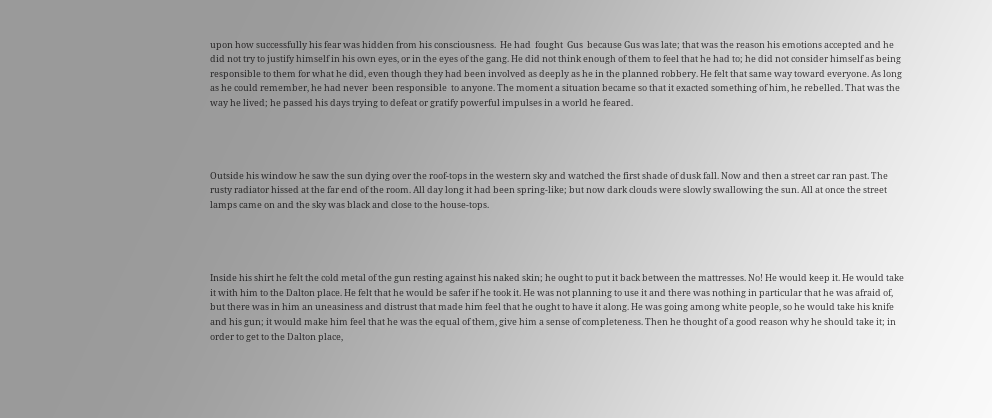upon how successfully his fear was hidden from his consciousness.  He had  fought  Gus  because Gus was late; that was the reason his emotions accepted and he did not try to justify himself in his own eyes, or in the eyes of the gang. He did not think enough of them to feel that he had to; he did not consider himself as being responsible to them for what he did, even though they had been involved as deeply as he in the planned robbery. He felt that same way toward everyone. As long as he could remember, he had never  been responsible  to anyone. The moment a situation became so that it exacted something of him, he rebelled. That was the way he lived; he passed his days trying to defeat or gratify powerful impulses in a world he feared.




Outside his window he saw the sun dying over the roof-tops in the western sky and watched the first shade of dusk fall. Now and then a street car ran past. The rusty radiator hissed at the far end of the room. All day long it had been spring-like; but now dark clouds were slowly swallowing the sun. All at once the street lamps came on and the sky was black and close to the house-tops.




Inside his shirt he felt the cold metal of the gun resting against his naked skin; he ought to put it back between the mattresses. No! He would keep it. He would take it with him to the Dalton place. He felt that he would be safer if he took it. He was not planning to use it and there was nothing in particular that he was afraid of, but there was in him an uneasiness and distrust that made him feel that he ought to have it along. He was going among white people, so he would take his knife and his gun; it would make him feel that he was the equal of them, give him a sense of completeness. Then he thought of a good reason why he should take it; in order to get to the Dalton place,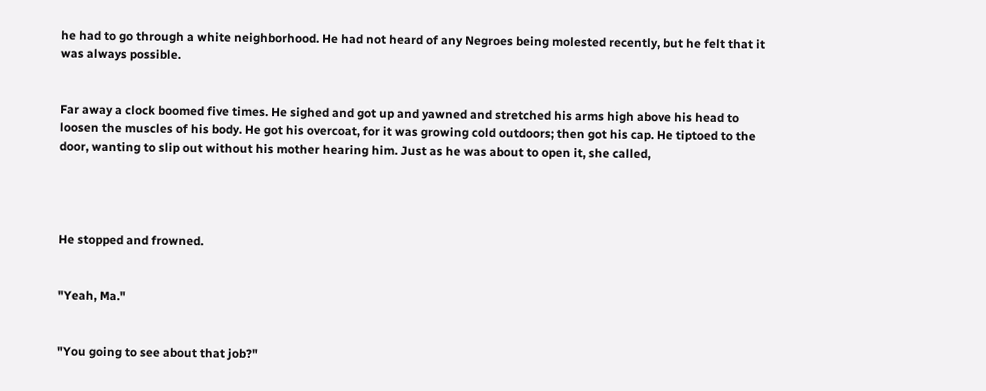he had to go through a white neighborhood. He had not heard of any Negroes being molested recently, but he felt that it was always possible.


Far away a clock boomed five times. He sighed and got up and yawned and stretched his arms high above his head to loosen the muscles of his body. He got his overcoat, for it was growing cold outdoors; then got his cap. He tiptoed to the door, wanting to slip out without his mother hearing him. Just as he was about to open it, she called,




He stopped and frowned.


"Yeah, Ma."


"You going to see about that job?"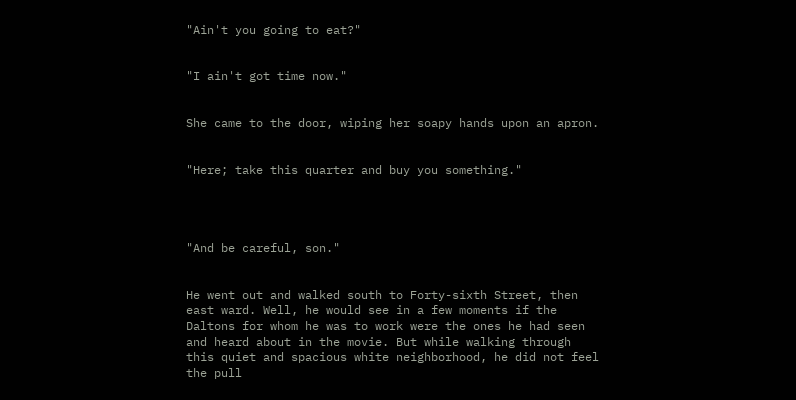"Ain't you going to eat?"


"I ain't got time now."


She came to the door, wiping her soapy hands upon an apron.


"Here; take this quarter and buy you something."




"And be careful, son."


He went out and walked south to Forty-sixth Street, then east ward. Well, he would see in a few moments if the Daltons for whom he was to work were the ones he had seen and heard about in the movie. But while walking through this quiet and spacious white neighborhood, he did not feel the pull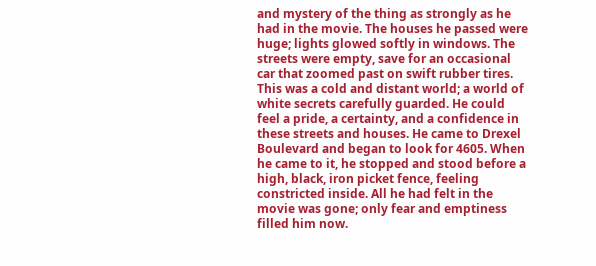and mystery of the thing as strongly as he had in the movie. The houses he passed were huge; lights glowed softly in windows. The streets were empty, save for an occasional car that zoomed past on swift rubber tires. This was a cold and distant world; a world of white secrets carefully guarded. He could feel a pride, a certainty, and a confidence in these streets and houses. He came to Drexel Boulevard and began to look for 4605. When he came to it, he stopped and stood before a high, black, iron picket fence, feeling constricted inside. All he had felt in the movie was gone; only fear and emptiness filled him now.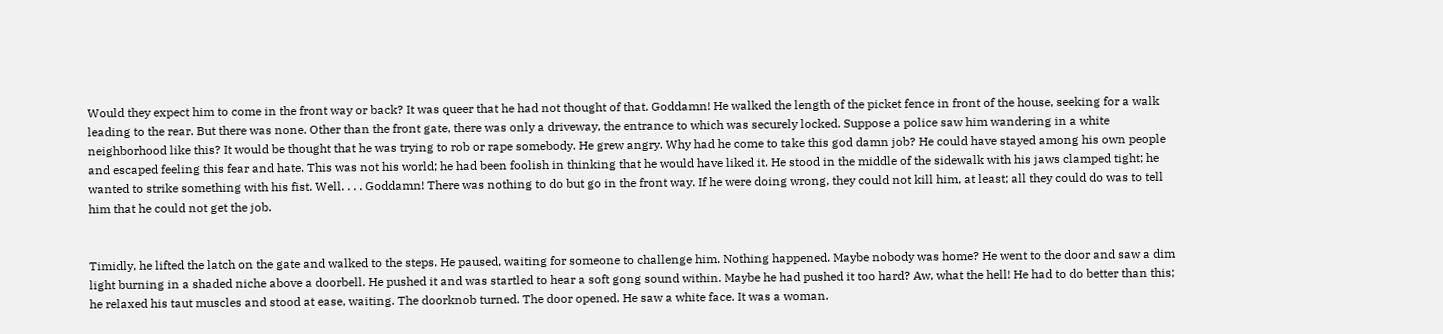Would they expect him to come in the front way or back? It was queer that he had not thought of that. Goddamn! He walked the length of the picket fence in front of the house, seeking for a walk leading to the rear. But there was none. Other than the front gate, there was only a driveway, the entrance to which was securely locked. Suppose a police saw him wandering in a white neighborhood like this? It would be thought that he was trying to rob or rape somebody. He grew angry. Why had he come to take this god damn job? He could have stayed among his own people and escaped feeling this fear and hate. This was not his world; he had been foolish in thinking that he would have liked it. He stood in the middle of the sidewalk with his jaws clamped tight; he wanted to strike something with his fist. Well. . . . Goddamn! There was nothing to do but go in the front way. If he were doing wrong, they could not kill him, at least; all they could do was to tell him that he could not get the job.


Timidly, he lifted the latch on the gate and walked to the steps. He paused, waiting for someone to challenge him. Nothing happened. Maybe nobody was home? He went to the door and saw a dim light burning in a shaded niche above a doorbell. He pushed it and was startled to hear a soft gong sound within. Maybe he had pushed it too hard? Aw, what the hell! He had to do better than this; he relaxed his taut muscles and stood at ease, waiting. The doorknob turned. The door opened. He saw a white face. It was a woman.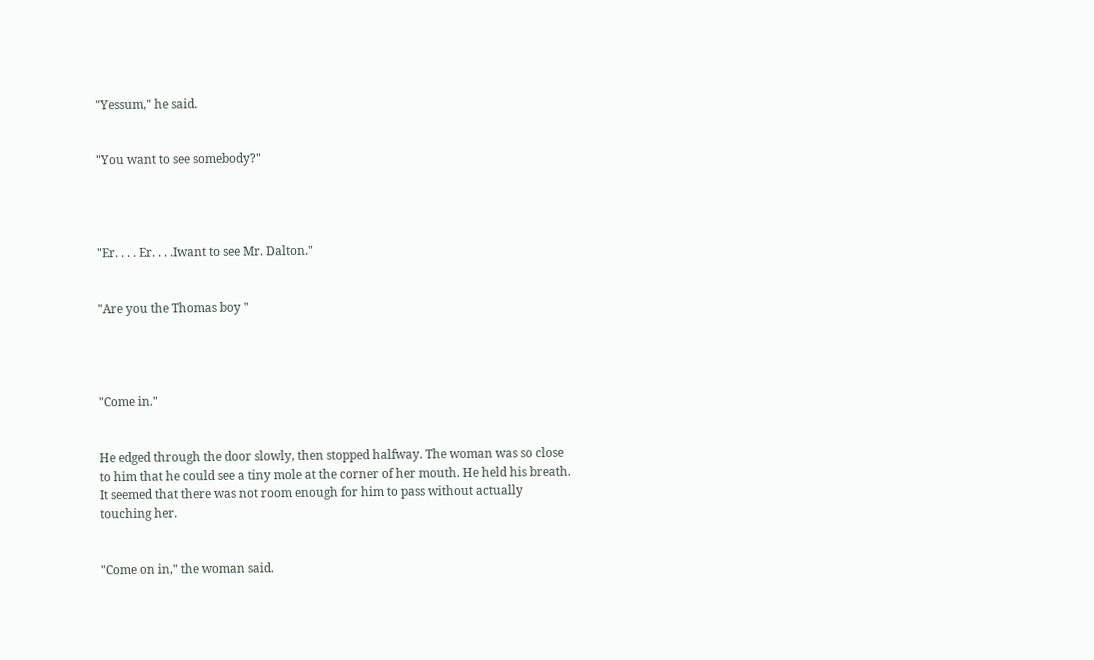"Yessum," he said.


"You want to see somebody?"




"Er. . . . Er. . . .Iwant to see Mr. Dalton."


"Are you the Thomas boy "




"Come in."


He edged through the door slowly, then stopped halfway. The woman was so close to him that he could see a tiny mole at the corner of her mouth. He held his breath. It seemed that there was not room enough for him to pass without actually touching her.


"Come on in," the woman said.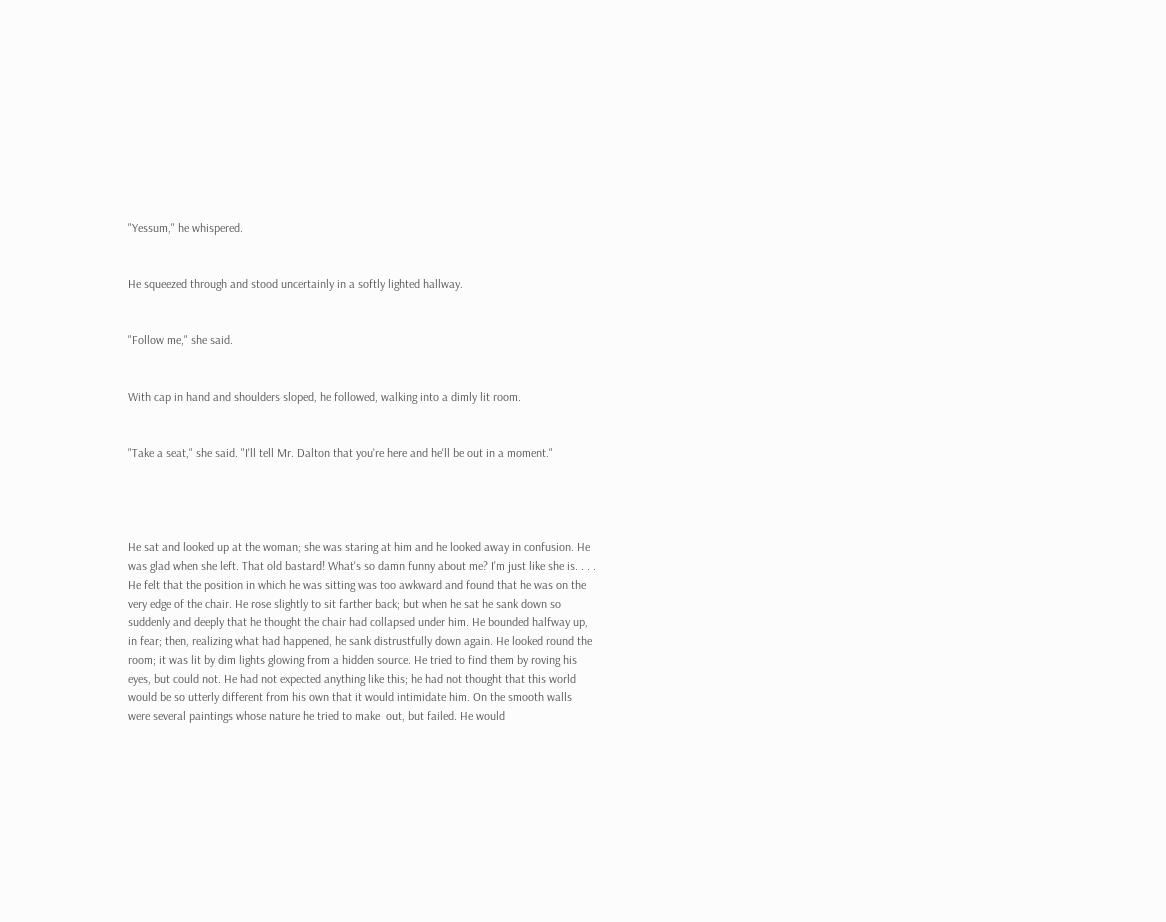"Yessum," he whispered.


He squeezed through and stood uncertainly in a softly lighted hallway.


"Follow me," she said.


With cap in hand and shoulders sloped, he followed, walking into a dimly lit room.


"Take a seat," she said. "I'll tell Mr. Dalton that you're here and he'll be out in a moment."




He sat and looked up at the woman; she was staring at him and he looked away in confusion. He was glad when she left. That old bastard! What's so damn funny about me? I'm just like she is. . . . He felt that the position in which he was sitting was too awkward and found that he was on the very edge of the chair. He rose slightly to sit farther back; but when he sat he sank down so suddenly and deeply that he thought the chair had collapsed under him. He bounded halfway up, in fear; then, realizing what had happened, he sank distrustfully down again. He looked round the room; it was lit by dim lights glowing from a hidden source. He tried to find them by roving his eyes, but could not. He had not expected anything like this; he had not thought that this world would be so utterly different from his own that it would intimidate him. On the smooth walls were several paintings whose nature he tried to make  out, but failed. He would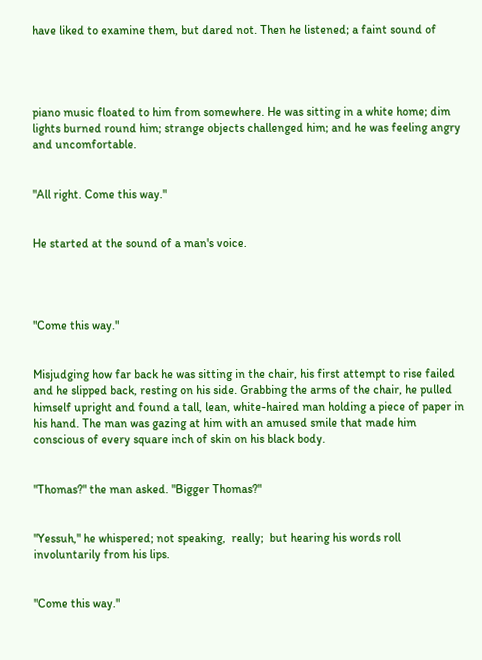have liked to examine them, but dared not. Then he listened; a faint sound of




piano music floated to him from somewhere. He was sitting in a white home; dim lights burned round him; strange objects challenged him; and he was feeling angry and uncomfortable.


"All right. Come this way."


He started at the sound of a man's voice.




"Come this way."


Misjudging how far back he was sitting in the chair, his first attempt to rise failed and he slipped back, resting on his side. Grabbing the arms of the chair, he pulled himself upright and found a tall, lean, white-haired man holding a piece of paper in his hand. The man was gazing at him with an amused smile that made him conscious of every square inch of skin on his black body.


"Thomas?" the man asked. "Bigger Thomas?"


"Yessuh," he whispered; not speaking,  really;  but hearing his words roll involuntarily from his lips.


"Come this way."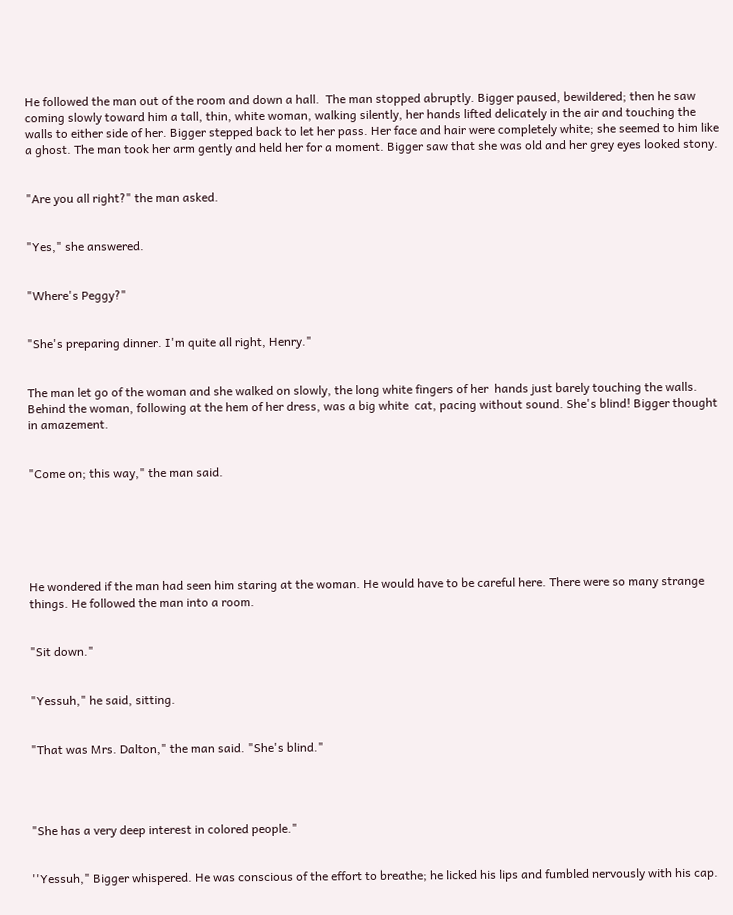He followed the man out of the room and down a hall.  The man stopped abruptly. Bigger paused, bewildered; then he saw coming slowly toward him a tall, thin, white woman, walking silently, her hands lifted delicately in the air and touching the walls to either side of her. Bigger stepped back to let her pass. Her face and hair were completely white; she seemed to him like a ghost. The man took her arm gently and held her for a moment. Bigger saw that she was old and her grey eyes looked stony.


"Are you all right?" the man asked.


"Yes," she answered.


"Where's Peggy?"


"She's preparing dinner. I'm quite all right, Henry."


The man let go of the woman and she walked on slowly, the long white fingers of her  hands just barely touching the walls. Behind the woman, following at the hem of her dress, was a big white  cat, pacing without sound. She's blind! Bigger thought in amazement.


"Come on; this way," the man said.






He wondered if the man had seen him staring at the woman. He would have to be careful here. There were so many strange things. He followed the man into a room.


"Sit down."


"Yessuh," he said, sitting.


"That was Mrs. Dalton," the man said. "She's blind."




"She has a very deep interest in colored people."


''Yessuh," Bigger whispered. He was conscious of the effort to breathe; he licked his lips and fumbled nervously with his cap.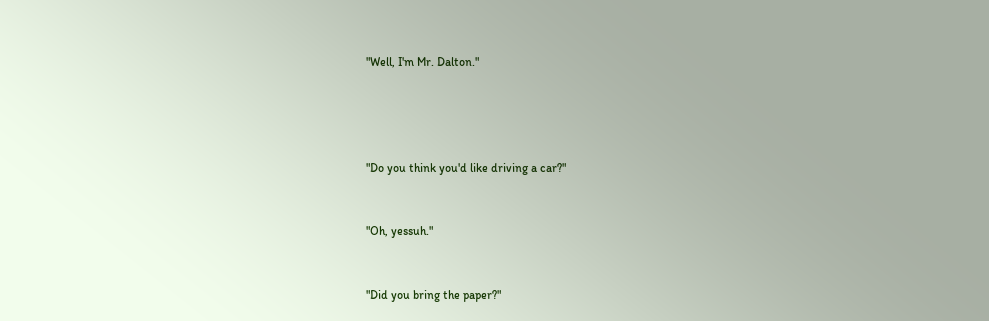"Well, I'm Mr. Dalton."




"Do you think you'd like driving a car?"


"Oh, yessuh."


"Did you bring the paper?"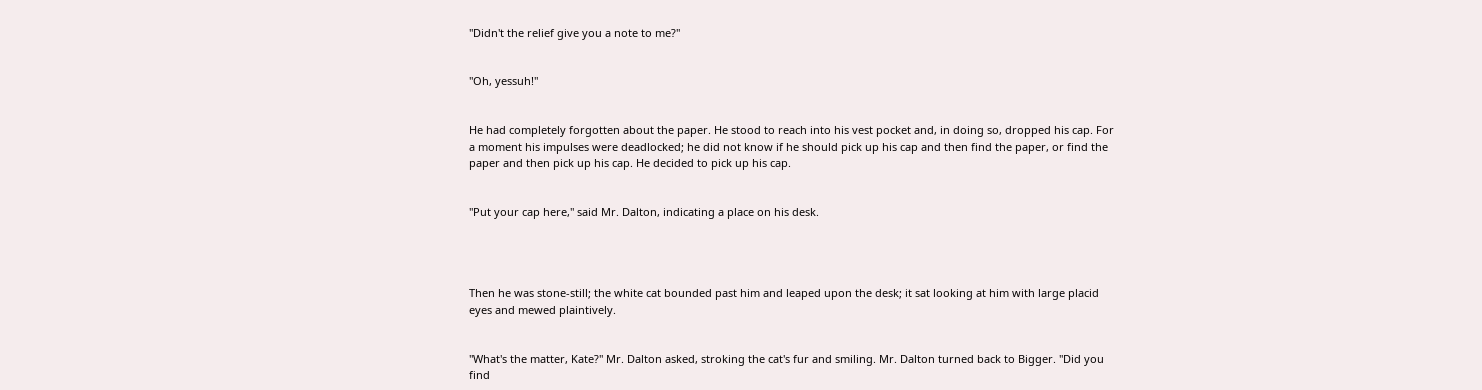"Didn't the relief give you a note to me?"


"Oh, yessuh!"


He had completely forgotten about the paper. He stood to reach into his vest pocket and, in doing so, dropped his cap. For a moment his impulses were deadlocked; he did not know if he should pick up his cap and then find the paper, or find the paper and then pick up his cap. He decided to pick up his cap.


"Put your cap here," said Mr. Dalton, indicating a place on his desk.




Then he was stone-still; the white cat bounded past him and leaped upon the desk; it sat looking at him with large placid eyes and mewed plaintively.


"What's the matter, Kate?" Mr. Dalton asked, stroking the cat's fur and smiling. Mr. Dalton turned back to Bigger. "Did you find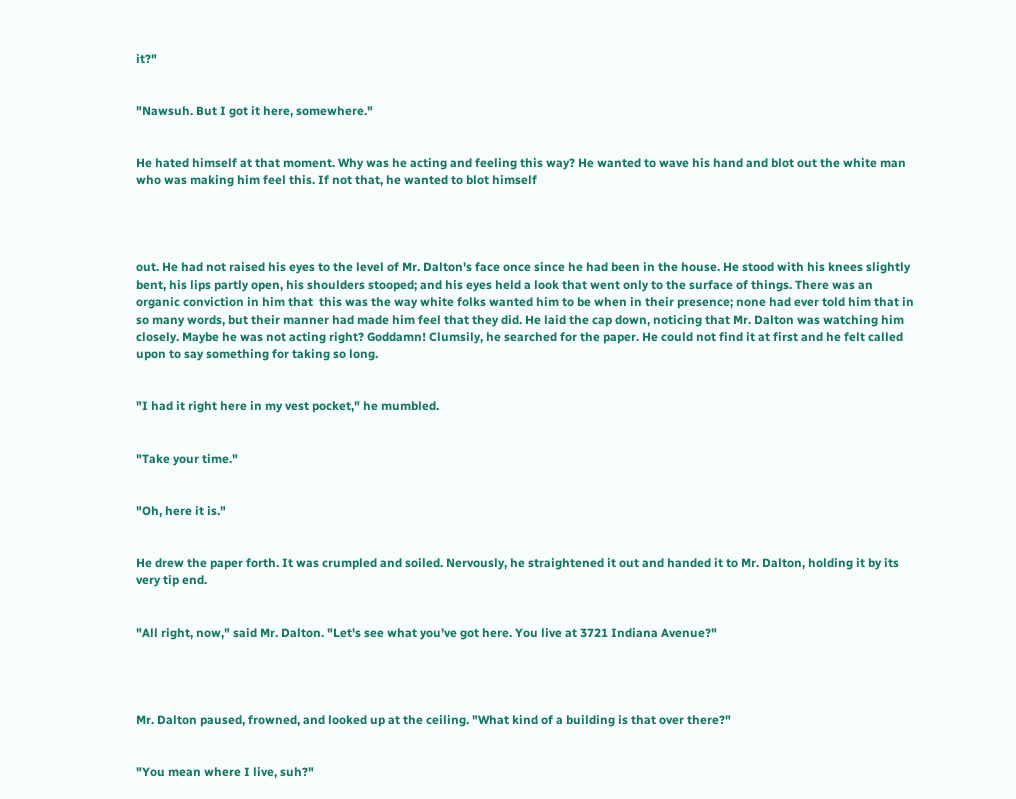it?"


"Nawsuh. But I got it here, somewhere."


He hated himself at that moment. Why was he acting and feeling this way? He wanted to wave his hand and blot out the white man who was making him feel this. If not that, he wanted to blot himself




out. He had not raised his eyes to the level of Mr. Dalton's face once since he had been in the house. He stood with his knees slightly bent, his lips partly open, his shoulders stooped; and his eyes held a look that went only to the surface of things. There was an organic conviction in him that  this was the way white folks wanted him to be when in their presence; none had ever told him that in so many words, but their manner had made him feel that they did. He laid the cap down, noticing that Mr. Dalton was watching him closely. Maybe he was not acting right? Goddamn! Clumsily, he searched for the paper. He could not find it at first and he felt called upon to say something for taking so long.


"I had it right here in my vest pocket," he mumbled.


"Take your time."


"Oh, here it is."


He drew the paper forth. It was crumpled and soiled. Nervously, he straightened it out and handed it to Mr. Dalton, holding it by its very tip end.


"All right, now," said Mr. Dalton. "Let's see what you've got here. You live at 3721 Indiana Avenue?"




Mr. Dalton paused, frowned, and looked up at the ceiling. "What kind of a building is that over there?"


"You mean where I live, suh?"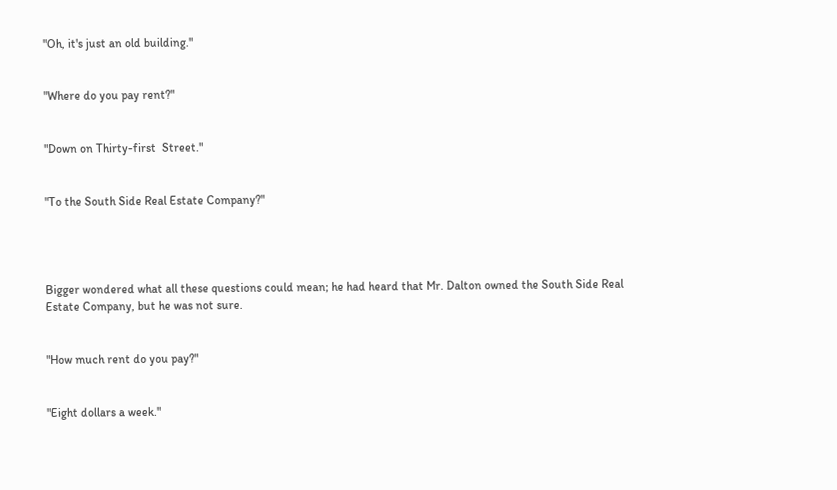"Oh, it's just an old building."


"Where do you pay rent?"


"Down on Thirty-first  Street."


"To the South Side Real Estate Company?"




Bigger wondered what all these questions could mean; he had heard that Mr. Dalton owned the South Side Real Estate Company, but he was not sure.


"How much rent do you pay?"


"Eight dollars a week."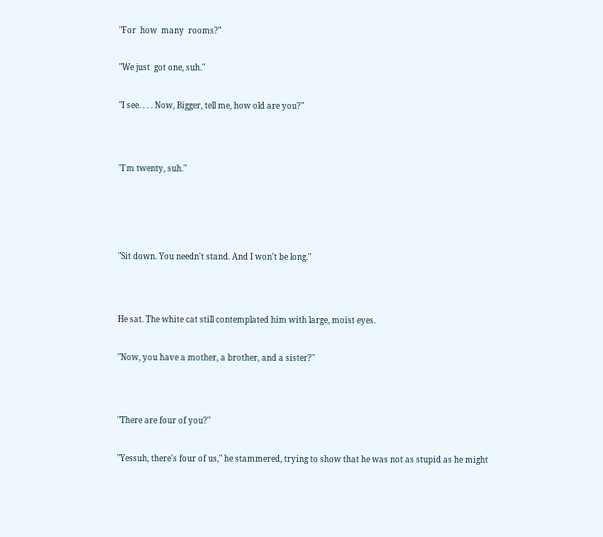"For  how  many  rooms?"


"We just  got one, suh."


"I see. . . . Now, Bigger, tell me, how old are you?"




"I'm twenty, suh."






"Sit down. You needn't stand. And I won't be long."




He sat. The white cat still contemplated him with large, moist eyes.


"Now, you have a mother, a brother, and a sister?"




"There are four of you?"


"Yessuh, there's four of us," he stammered, trying to show that he was not as stupid as he might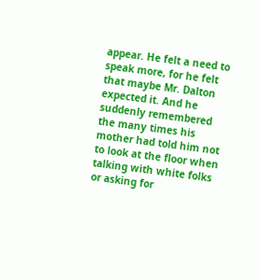appear. He felt a need to speak more, for he felt that maybe Mr. Dalton expected it. And he suddenly remembered the many times his mother had told him not to look at the floor when talking with white folks or asking for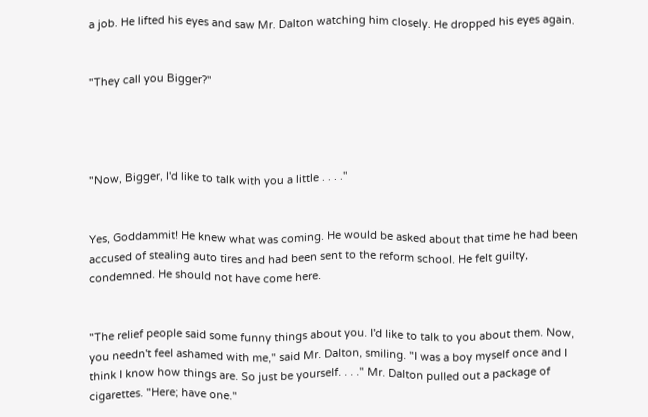a job. He lifted his eyes and saw Mr. Dalton watching him closely. He dropped his eyes again.


"They call you Bigger?"




"Now, Bigger, I'd like to talk with you a little . . . ."


Yes, Goddammit! He knew what was coming. He would be asked about that time he had been accused of stealing auto tires and had been sent to the reform school. He felt guilty, condemned. He should not have come here.


"The relief people said some funny things about you. I'd like to talk to you about them. Now, you needn't feel ashamed with me," said Mr. Dalton, smiling. "I was a boy myself once and I think I know how things are. So just be yourself. . . ." Mr. Dalton pulled out a package of cigarettes. "Here; have one."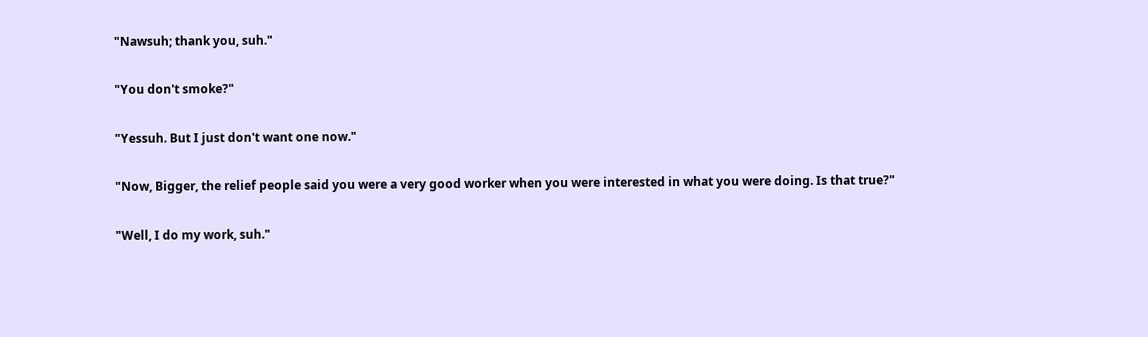"Nawsuh; thank you, suh."


"You don't smoke?"


"Yessuh. But I just don't want one now."


"Now, Bigger, the relief people said you were a very good worker when you were interested in what you were doing. Is that true?"


"Well, I do my work, suh."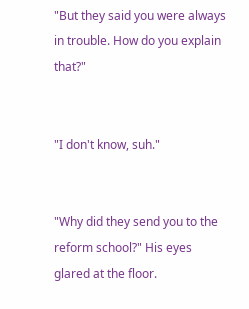"But they said you were always in trouble. How do you explain that?"


"I don't know, suh."


"Why did they send you to the reform school?" His eyes glared at the floor.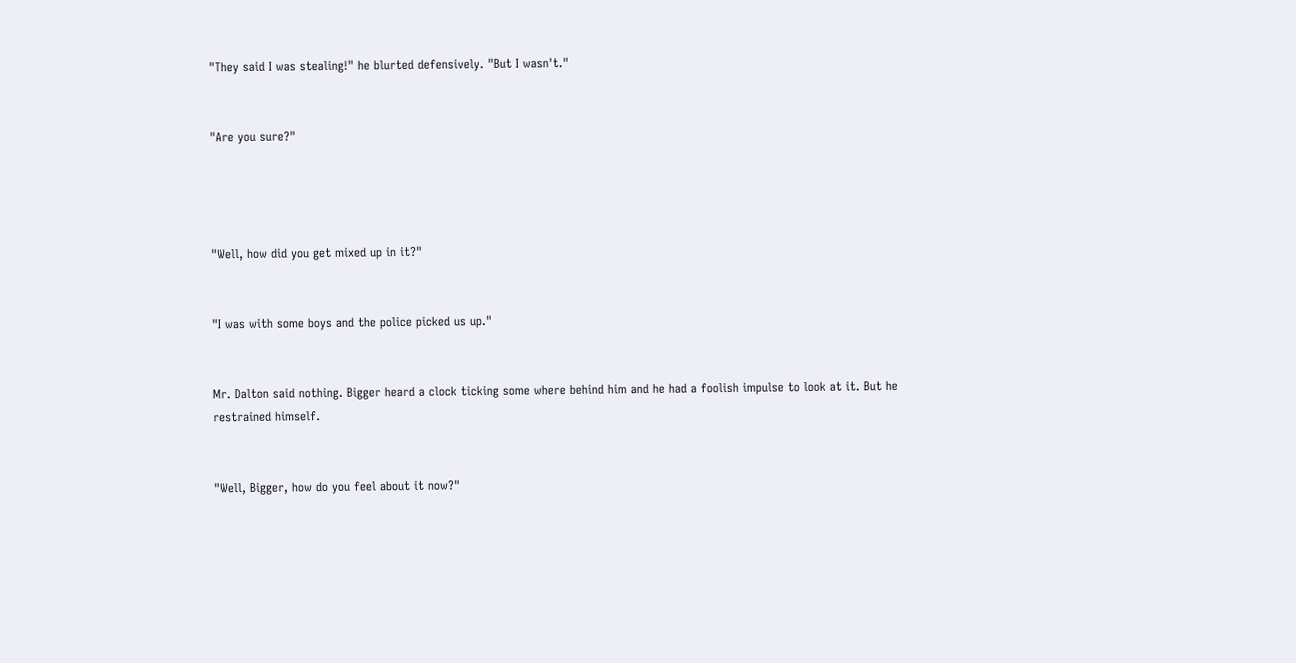"They said I was stealing!" he blurted defensively. "But I wasn't."


"Are you sure?"




"Well, how did you get mixed up in it?"


"I was with some boys and the police picked us up."


Mr. Dalton said nothing. Bigger heard a clock ticking some where behind him and he had a foolish impulse to look at it. But he restrained himself.


"Well, Bigger, how do you feel about it now?"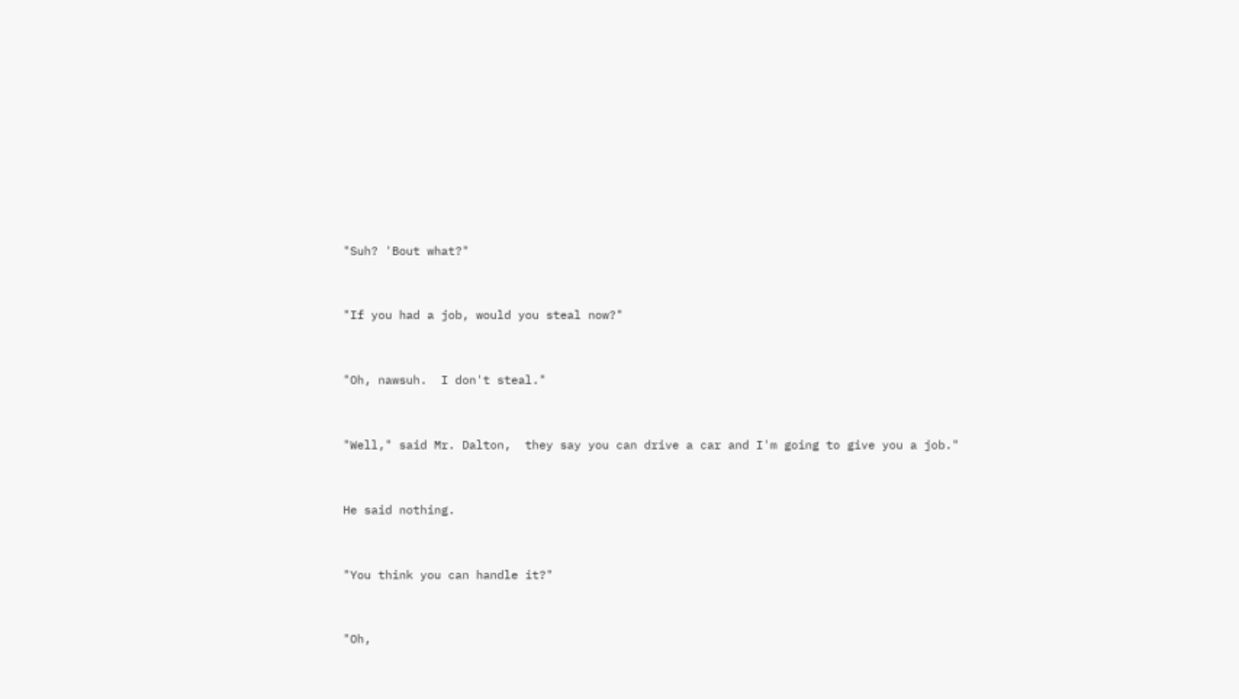"Suh? 'Bout what?"


"If you had a job, would you steal now?"


"Oh, nawsuh.  I don't steal."


"Well," said Mr. Dalton,  they say you can drive a car and I'm going to give you a job."


He said nothing.


"You think you can handle it?"


"Oh,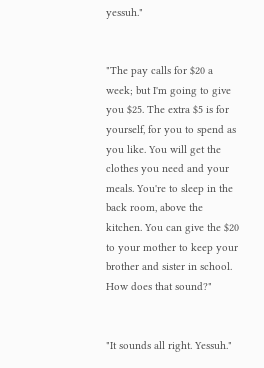yessuh."


"The pay calls for $20 a week; but I'm going to give you $25. The extra $5 is for yourself, for you to spend as you like. You will get the clothes you need and your meals. You're to sleep in the back room, above the kitchen. You can give the $20 to your mother to keep your brother and sister in school. How does that sound?"


"It sounds all right. Yessuh."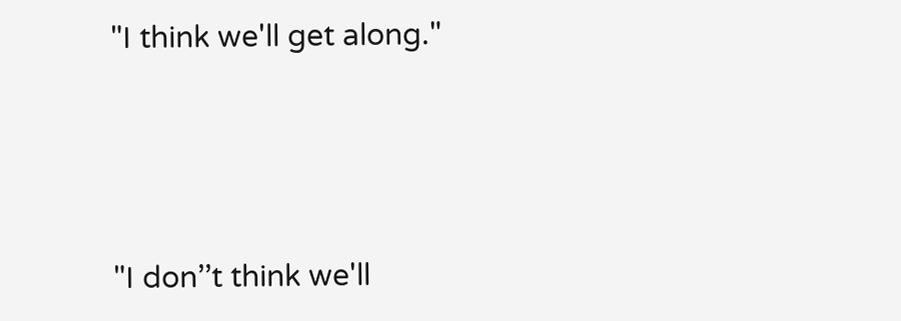"I think we'll get along."




"I don’’t think we'll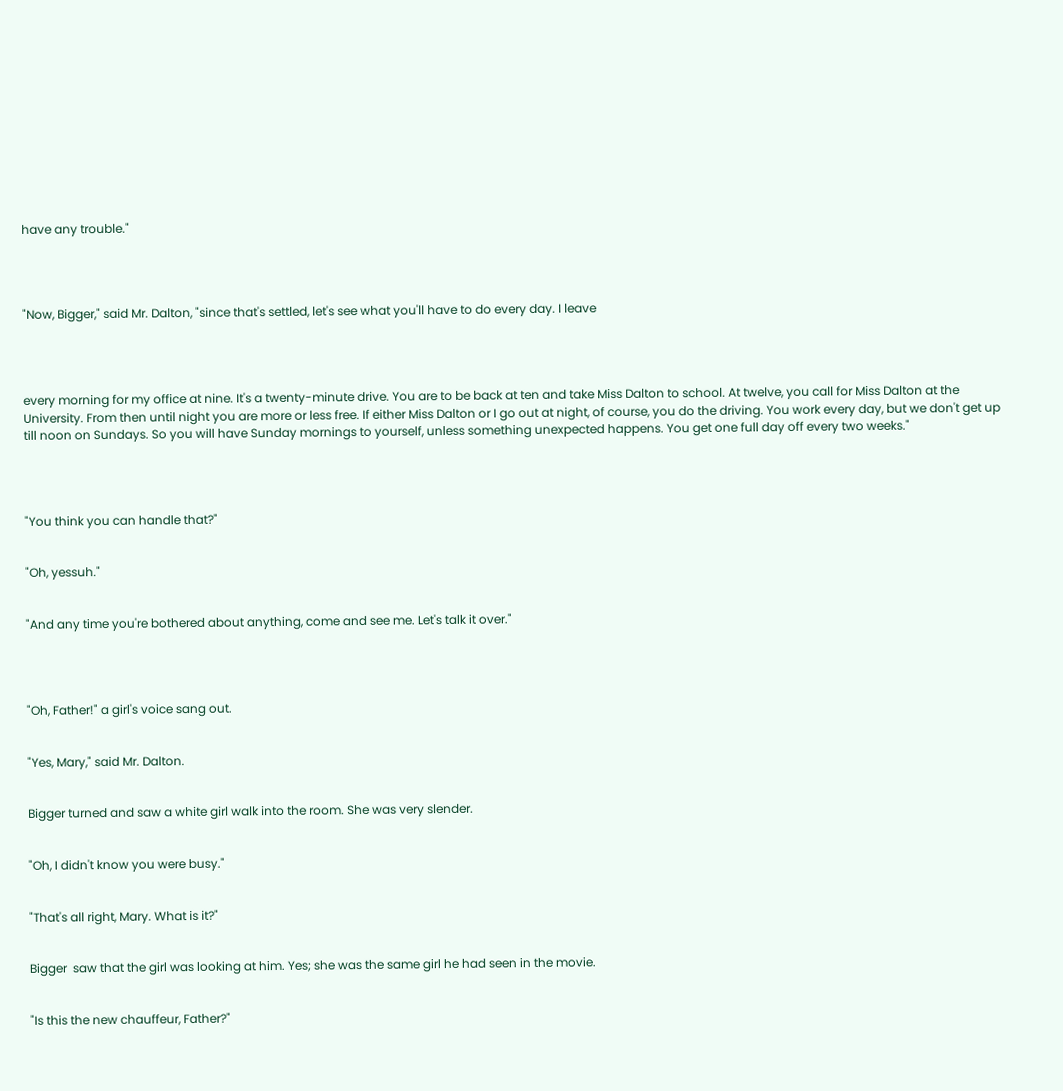have any trouble."




"Now, Bigger," said Mr. Dalton, "since that's settled, let's see what you'll have to do every day. I leave




every morning for my office at nine. It's a twenty-minute drive. You are to be back at ten and take Miss Dalton to school. At twelve, you call for Miss Dalton at the University. From then until night you are more or less free. If either Miss Dalton or I go out at night, of course, you do the driving. You work every day, but we don't get up till noon on Sundays. So you will have Sunday mornings to yourself, unless something unexpected happens. You get one full day off every two weeks."




"You think you can handle that?"


"Oh, yessuh."


"And any time you're bothered about anything, come and see me. Let's talk it over."




"Oh, Father!" a girl's voice sang out.


"Yes, Mary," said Mr. Dalton.


Bigger turned and saw a white girl walk into the room. She was very slender.


"Oh, I didn't know you were busy."


"That's all right, Mary. What is it?"


Bigger  saw that the girl was looking at him. Yes; she was the same girl he had seen in the movie.


"Is this the new chauffeur, Father?"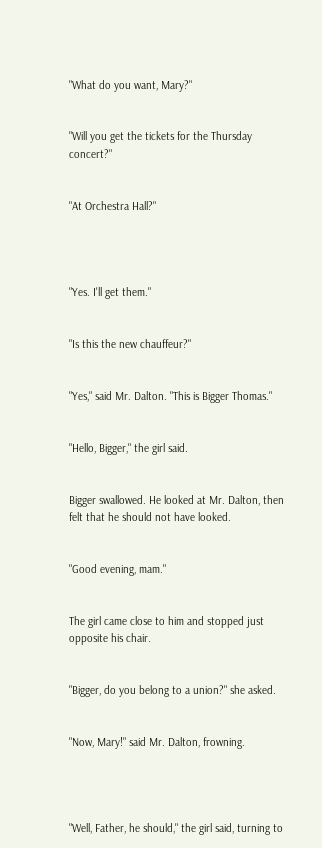"What do you want, Mary?"


"Will you get the tickets for the Thursday concert?"


"At Orchestra Hall?"




"Yes. I'll get them."


"Is this the new chauffeur?"


"Yes," said Mr. Dalton. "This is Bigger Thomas."


"Hello, Bigger," the girl said.


Bigger swallowed. He looked at Mr. Dalton, then felt that he should not have looked.


"Good evening, mam."


The girl came close to him and stopped just opposite his chair.


"Bigger, do you belong to a union?" she asked.


"Now, Mary!" said Mr. Dalton, frowning.




"Well, Father, he should," the girl said, turning to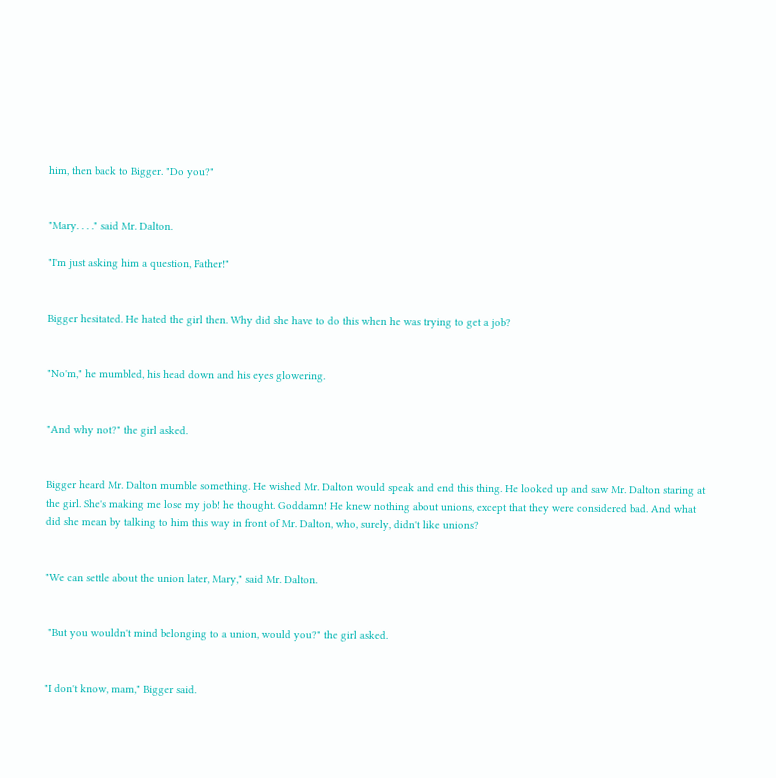him, then back to Bigger. "Do you?"


"Mary. . . ." said Mr. Dalton.

"I'm just asking him a question, Father!"


Bigger hesitated. He hated the girl then. Why did she have to do this when he was trying to get a job?


"No'm," he mumbled, his head down and his eyes glowering.


"And why not?" the girl asked.


Bigger heard Mr. Dalton mumble something. He wished Mr. Dalton would speak and end this thing. He looked up and saw Mr. Dalton staring at the girl. She's making me lose my job! he thought. Goddamn! He knew nothing about unions, except that they were considered bad. And what did she mean by talking to him this way in front of Mr. Dalton, who, surely, didn't like unions?


"We can settle about the union later, Mary," said Mr. Dalton.


 "But you wouldn't mind belonging to a union, would you?" the girl asked.


"I don't know, mam," Bigger said.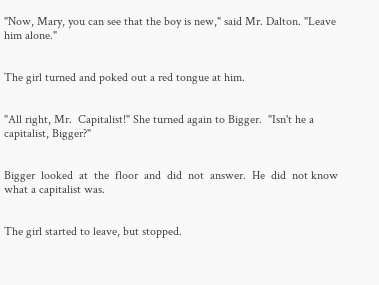"Now, Mary, you can see that the boy is new," said Mr. Dalton. "Leave him alone."


The girl turned and poked out a red tongue at him.


"All right, Mr.  Capitalist!" She turned again to Bigger.  "Isn't he a capitalist, Bigger?"


Bigger  looked  at  the  floor  and  did  not  answer.  He  did  not know what a capitalist was.


The girl started to leave, but stopped.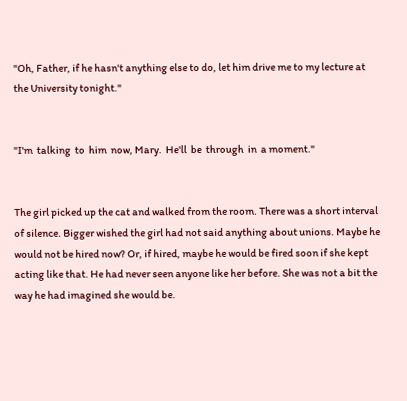"Oh, Father, if he hasn't anything else to do, let him drive me to my lecture at the University tonight."


"I'm  talking  to  him  now, Mary.  He'll  be  through  in  a moment."


The girl picked up the cat and walked from the room. There was a short interval of silence. Bigger wished the girl had not said anything about unions. Maybe he would not be hired now? Or, if hired, maybe he would be fired soon if she kept acting like that. He had never seen anyone like her before. She was not a bit the way he had imagined she would be.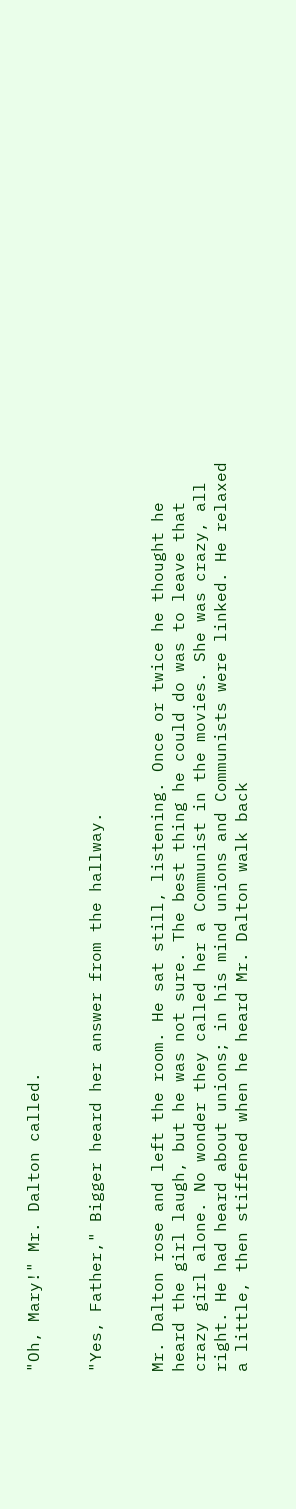"Oh, Mary!" Mr. Dalton called.


"Yes, Father," Bigger heard her answer from the hallway.


Mr. Dalton rose and left the room. He sat still, listening. Once or twice he thought he heard the girl laugh, but he was not sure. The best thing he could do was to leave that crazy girl alone. No wonder they called her a Communist in the movies. She was crazy, all right. He had heard about unions; in his mind unions and Communists were linked. He relaxed a little, then stiffened when he heard Mr. Dalton walk back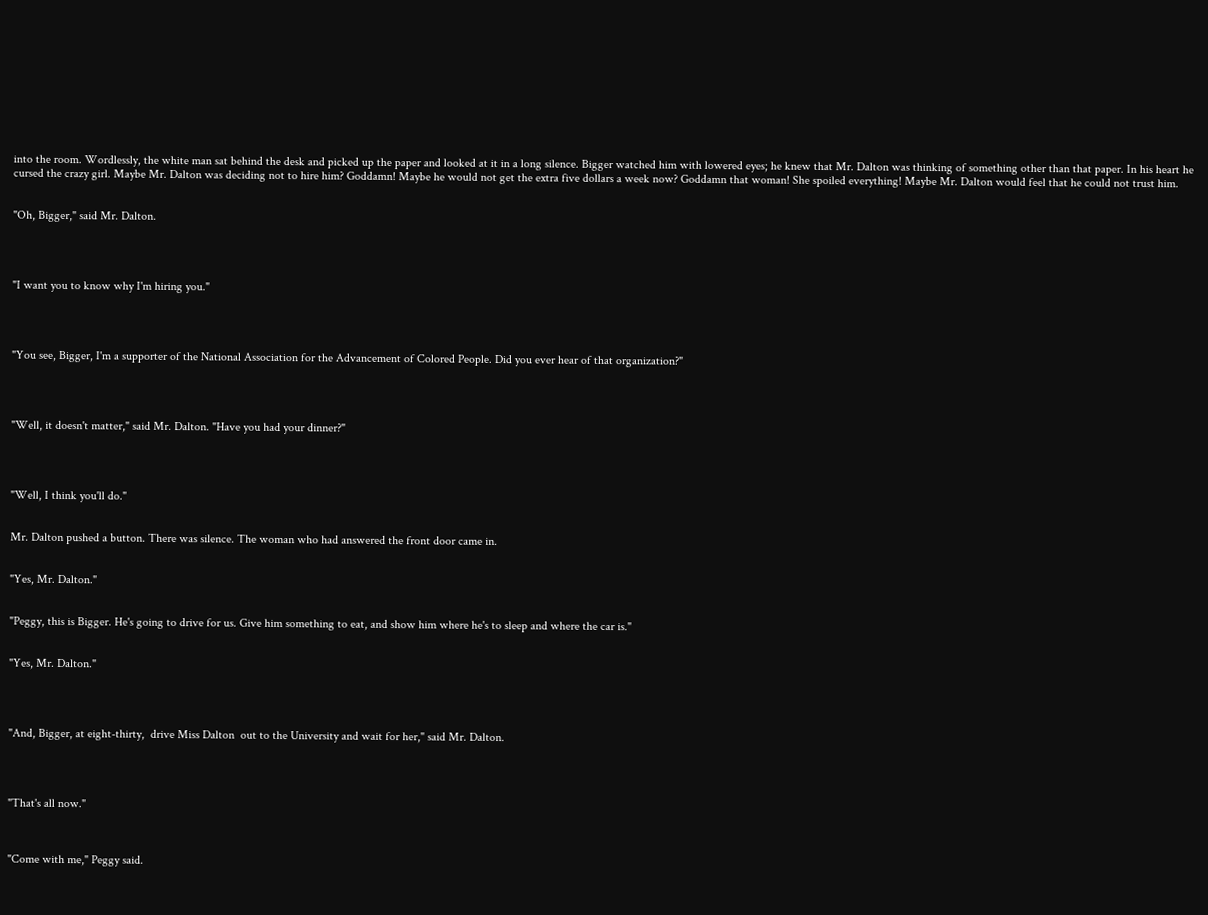into the room. Wordlessly, the white man sat behind the desk and picked up the paper and looked at it in a long silence. Bigger watched him with lowered eyes; he knew that Mr. Dalton was thinking of something other than that paper. In his heart he cursed the crazy girl. Maybe Mr. Dalton was deciding not to hire him? Goddamn! Maybe he would not get the extra five dollars a week now? Goddamn that woman! She spoiled everything! Maybe Mr. Dalton would feel that he could not trust him.


"Oh, Bigger," said Mr. Dalton.




"I want you to know why I'm hiring you."




"You see, Bigger, I'm a supporter of the National Association for the Advancement of Colored People. Did you ever hear of that organization?"




"Well, it doesn't matter," said Mr. Dalton. "Have you had your dinner?"




"Well, I think you'll do."


Mr. Dalton pushed a button. There was silence. The woman who had answered the front door came in.


"Yes, Mr. Dalton."


"Peggy, this is Bigger. He's going to drive for us. Give him something to eat, and show him where he's to sleep and where the car is."


"Yes, Mr. Dalton."




"And, Bigger, at eight-thirty,  drive Miss Dalton  out to the University and wait for her," said Mr. Dalton.




"That's all now."



"Come with me," Peggy said.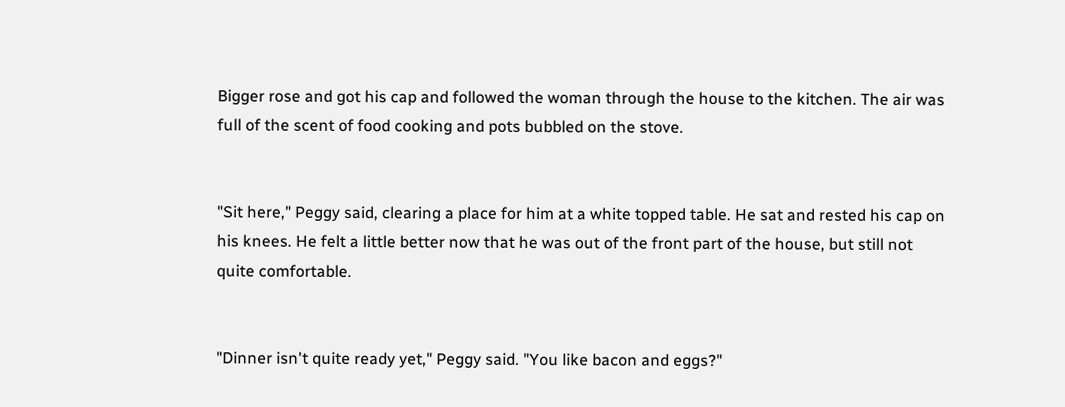Bigger rose and got his cap and followed the woman through the house to the kitchen. The air was full of the scent of food cooking and pots bubbled on the stove.


"Sit here," Peggy said, clearing a place for him at a white topped table. He sat and rested his cap on his knees. He felt a little better now that he was out of the front part of the house, but still not quite comfortable.


"Dinner isn't quite ready yet," Peggy said. "You like bacon and eggs?"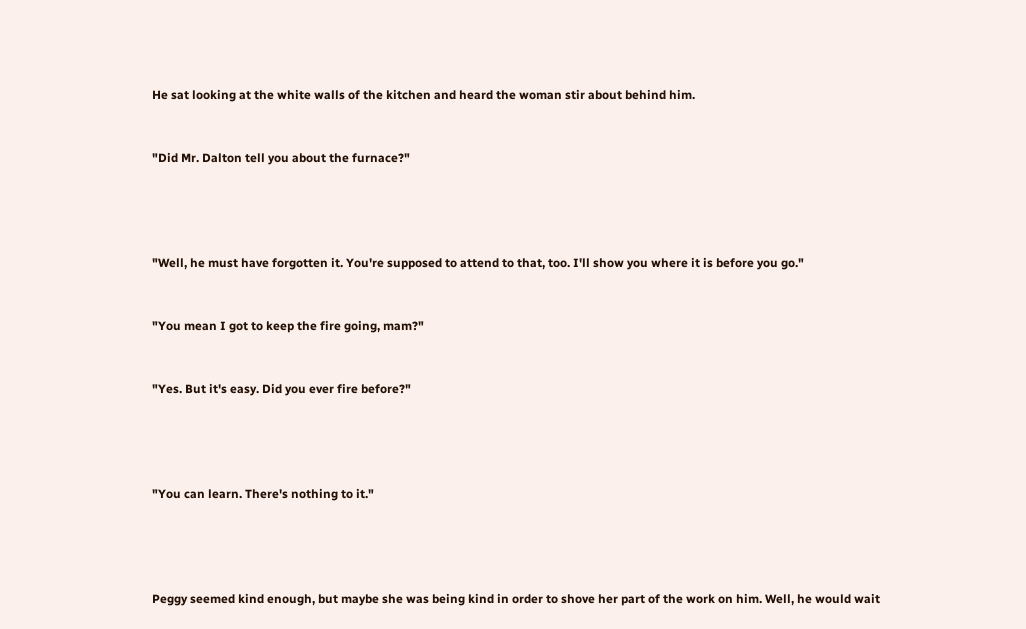He sat looking at the white walls of the kitchen and heard the woman stir about behind him.


"Did Mr. Dalton tell you about the furnace?"




"Well, he must have forgotten it. You're supposed to attend to that, too. I'll show you where it is before you go."


"You mean I got to keep the fire going, mam?"


"Yes. But it's easy. Did you ever fire before?"




"You can learn. There's nothing to it."




Peggy seemed kind enough, but maybe she was being kind in order to shove her part of the work on him. Well, he would wait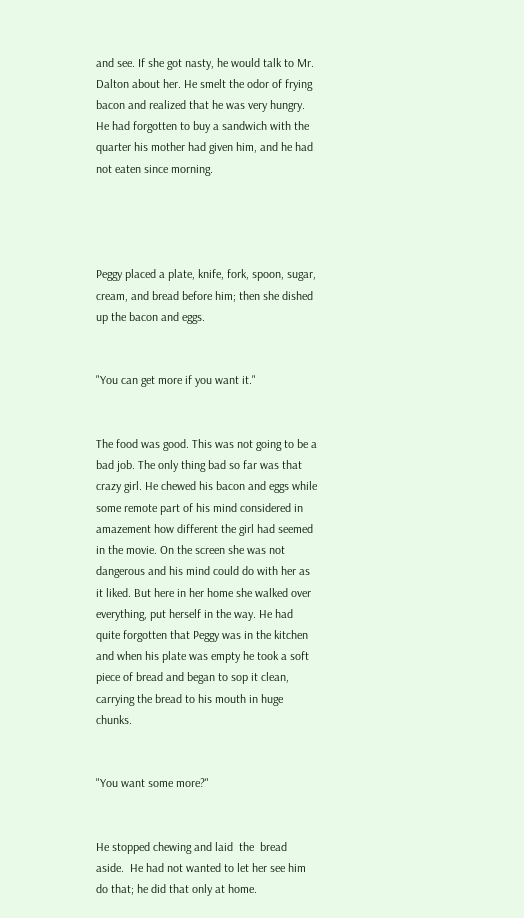and see. If she got nasty, he would talk to Mr. Dalton about her. He smelt the odor of frying bacon and realized that he was very hungry. He had forgotten to buy a sandwich with the quarter his mother had given him, and he had not eaten since morning.




Peggy placed a plate, knife, fork, spoon, sugar,  cream, and bread before him; then she dished up the bacon and eggs.


"You can get more if you want it."


The food was good. This was not going to be a bad job. The only thing bad so far was that crazy girl. He chewed his bacon and eggs while some remote part of his mind considered in amazement how different the girl had seemed in the movie. On the screen she was not dangerous and his mind could do with her as it liked. But here in her home she walked over everything, put herself in the way. He had quite forgotten that Peggy was in the kitchen and when his plate was empty he took a soft piece of bread and began to sop it clean, carrying the bread to his mouth in huge chunks.


"You want some more?"


He stopped chewing and laid  the  bread  aside.  He had not wanted to let her see him do that; he did that only at home.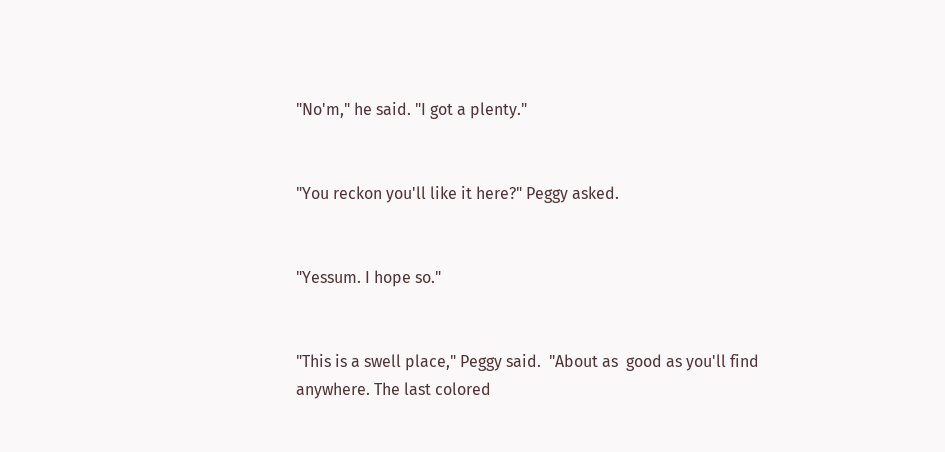"No'm," he said. "I got a plenty."


"You reckon you'll like it here?" Peggy asked.


"Yessum. I hope so."


"This is a swell place," Peggy said.  "About as  good as you'll find anywhere. The last colored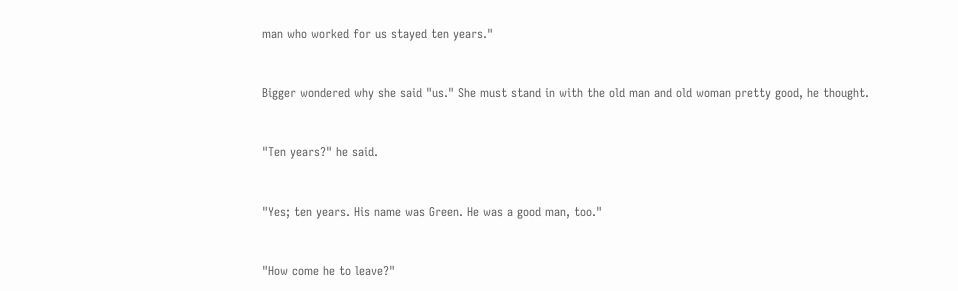man who worked for us stayed ten years."


Bigger wondered why she said "us." She must stand in with the old man and old woman pretty good, he thought.


"Ten years?" he said.


"Yes; ten years. His name was Green. He was a good man, too."


"How come he to leave?"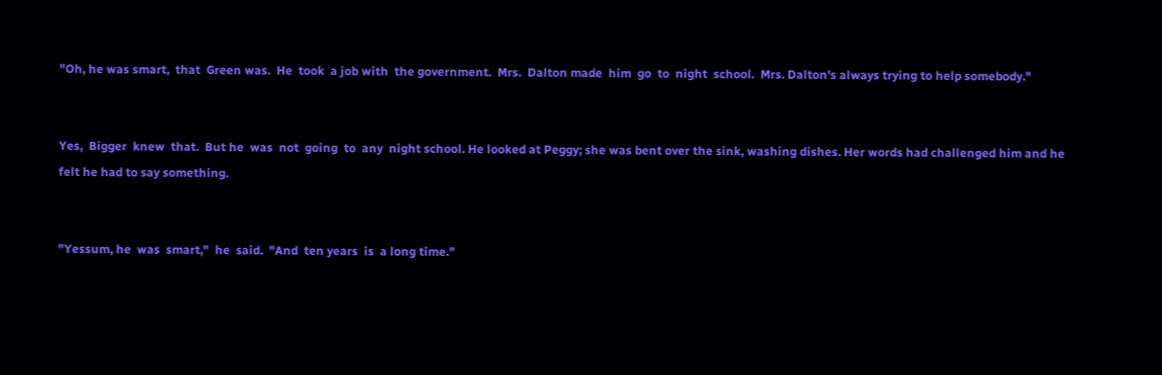"Oh, he was smart,  that  Green was.  He  took  a job with  the government.  Mrs.  Dalton made  him  go  to  night  school.  Mrs. Dalton's always trying to help somebody."


Yes,  Bigger  knew  that.  But he  was  not  going  to  any  night school. He looked at Peggy; she was bent over the sink, washing dishes. Her words had challenged him and he felt he had to say something.


"Yessum, he  was  smart,"  he  said.  "And  ten years  is  a long time."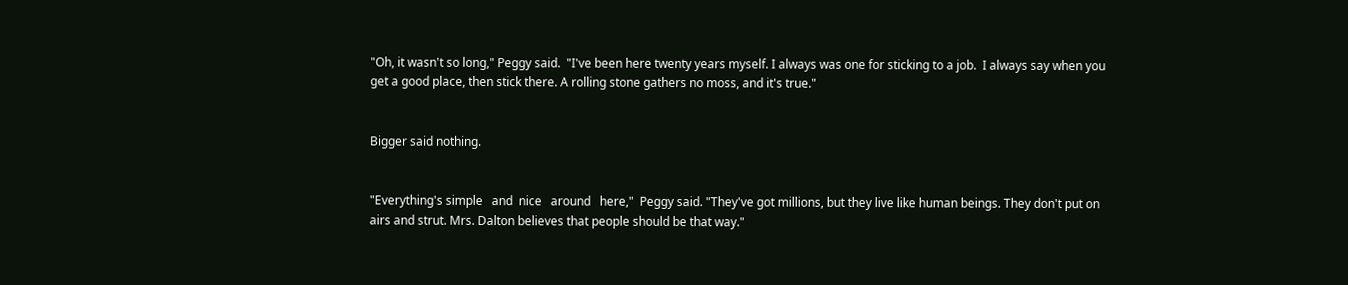"Oh, it wasn't so long," Peggy said.  "I've been here twenty years myself. I always was one for sticking to a job.  I always say when you get a good place, then stick there. A rolling stone gathers no moss, and it's true."


Bigger said nothing.


"Everything's simple   and  nice   around   here,"  Peggy said. "They've got millions, but they live like human beings. They don't put on airs and strut. Mrs. Dalton believes that people should be that way."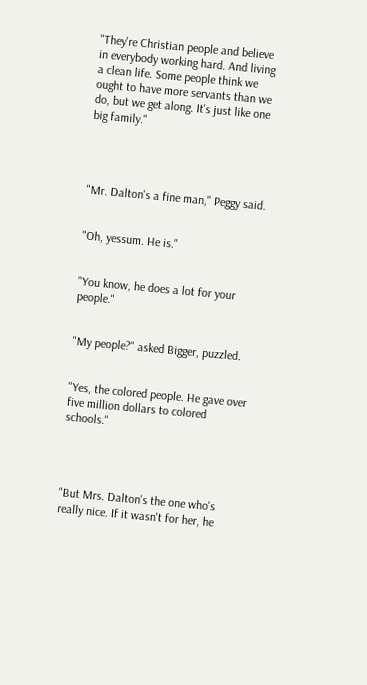"They're Christian people and believe in everybody working hard. And living a clean life. Some people think we ought to have more servants than we do, but we get along. It's just like one big family."




"Mr. Dalton's a fine man," Peggy said.


"Oh, yessum. He is."


"You know, he does a lot for your people."


"My people?" asked Bigger, puzzled.


"Yes, the colored people. He gave over five million dollars to colored schools."




"But Mrs. Dalton's the one who's really nice. If it wasn't for her, he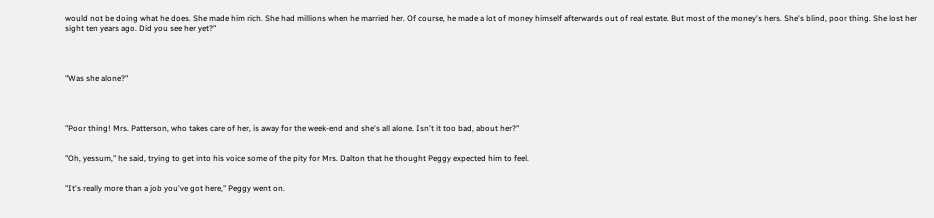would not be doing what he does. She made him rich. She had millions when he married her. Of course, he made a lot of money himself afterwards out of real estate. But most of the money's hers. She's blind, poor thing. She lost her sight ten years ago. Did you see her yet?"




"Was she alone?"




"Poor thing! Mrs. Patterson, who takes care of her, is away for the week-end and she's all alone. Isn't it too bad, about her?"


"Oh, yessum," he said, trying to get into his voice some of the pity for Mrs. Dalton that he thought Peggy expected him to feel.


"It's really more than a job you've got here," Peggy went on.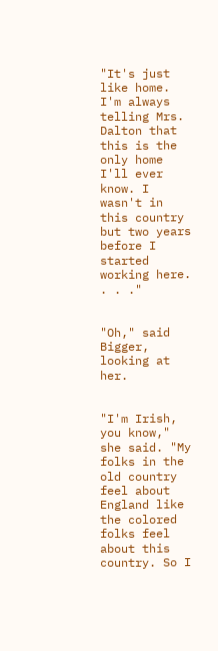"It's just like home. I'm always telling Mrs. Dalton that this is the only home I'll ever know. I wasn't in this country but two years before I started working here. . . ."


"Oh," said Bigger, looking at her.


"I'm Irish, you know," she said. "My folks in the old country feel about England like the colored folks feel about this country. So I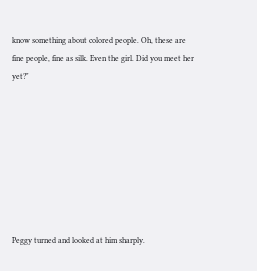know something about colored people. Oh, these are fine people, fine as silk. Even the girl. Did you meet her yet?"








Peggy turned and looked at him sharply.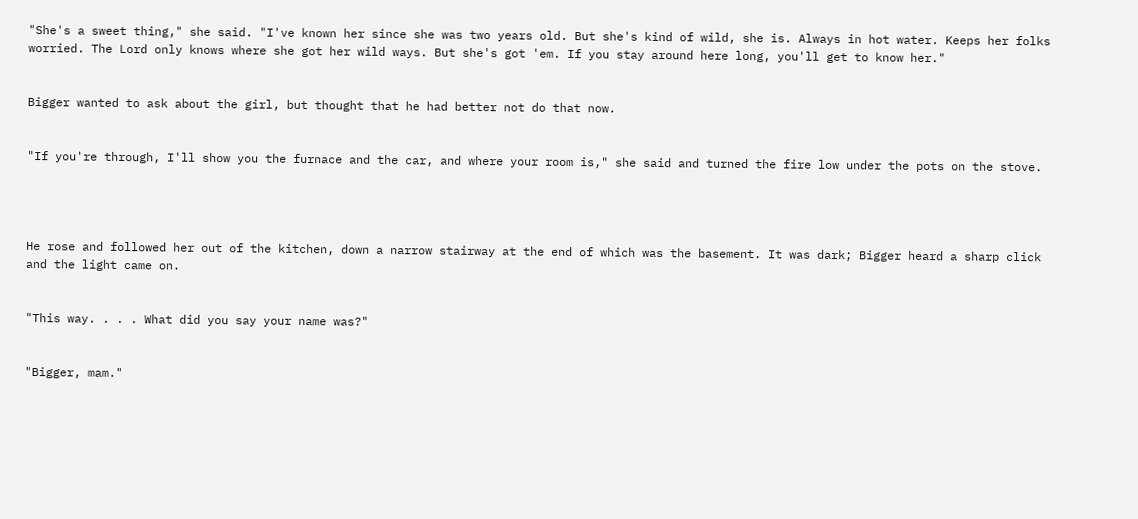"She's a sweet thing," she said. "I've known her since she was two years old. But she's kind of wild, she is. Always in hot water. Keeps her folks worried. The Lord only knows where she got her wild ways. But she's got 'em. If you stay around here long, you'll get to know her."


Bigger wanted to ask about the girl, but thought that he had better not do that now.


"If you're through, I'll show you the furnace and the car, and where your room is," she said and turned the fire low under the pots on the stove.




He rose and followed her out of the kitchen, down a narrow stairway at the end of which was the basement. It was dark; Bigger heard a sharp click and the light came on.


"This way. . . . What did you say your name was?"


"Bigger, mam."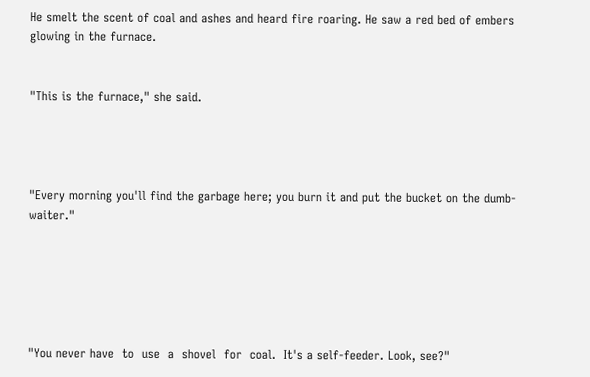He smelt the scent of coal and ashes and heard fire roaring. He saw a red bed of embers glowing in the furnace.


"This is the furnace," she said.




"Every morning you'll find the garbage here; you burn it and put the bucket on the dumb-waiter."






"You never have  to  use  a  shovel  for  coal.  It's a self-feeder. Look, see?"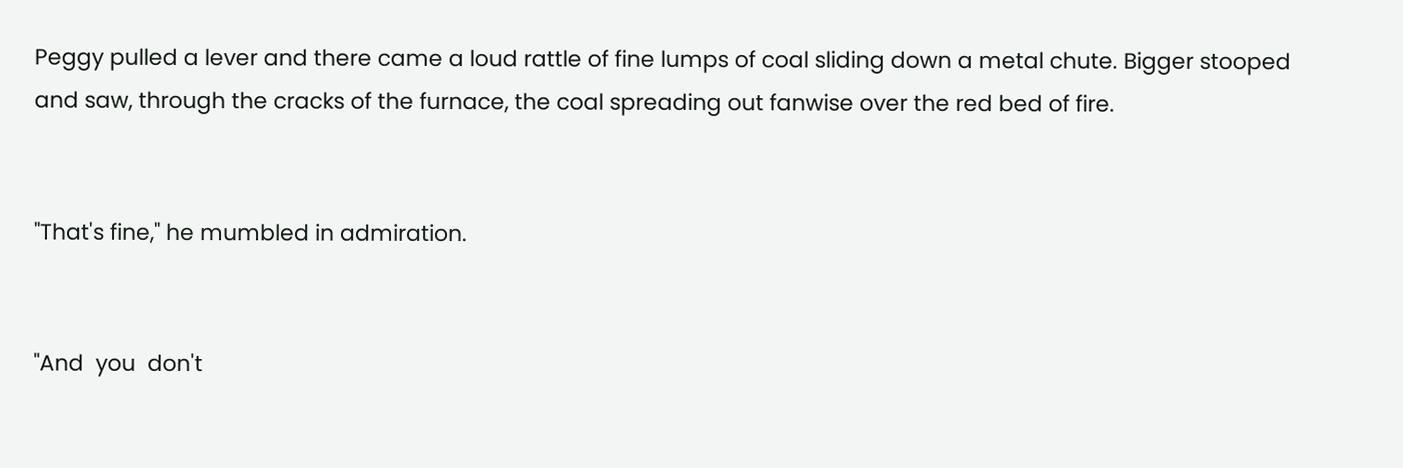Peggy pulled a lever and there came a loud rattle of fine lumps of coal sliding down a metal chute. Bigger stooped and saw, through the cracks of the furnace, the coal spreading out fanwise over the red bed of fire.


"That's fine," he mumbled in admiration.


"And  you  don't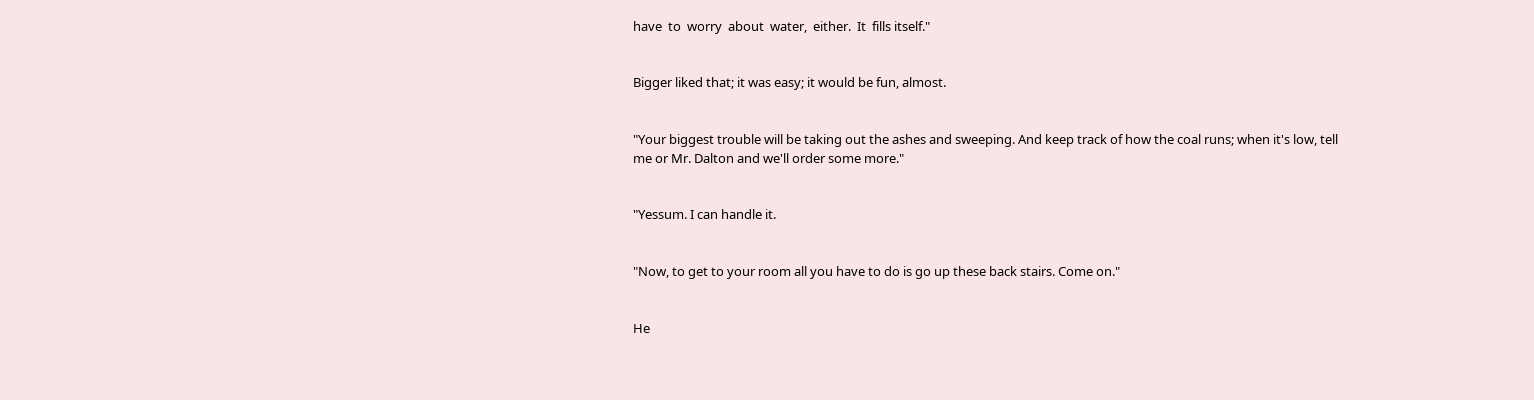have  to  worry  about  water,  either.  It  fills itself."


Bigger liked that; it was easy; it would be fun, almost.


"Your biggest trouble will be taking out the ashes and sweeping. And keep track of how the coal runs; when it's low, tell me or Mr. Dalton and we'll order some more."


"Yessum. I can handle it.


"Now, to get to your room all you have to do is go up these back stairs. Come on."


He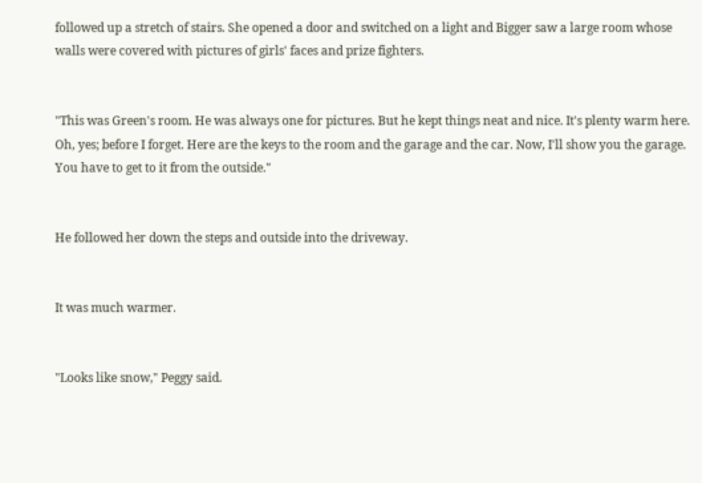followed up a stretch of stairs. She opened a door and switched on a light and Bigger saw a large room whose walls were covered with pictures of girls' faces and prize fighters.


"This was Green's room. He was always one for pictures. But he kept things neat and nice. It's plenty warm here. Oh, yes; before I forget. Here are the keys to the room and the garage and the car. Now, I'll show you the garage. You have to get to it from the outside."


He followed her down the steps and outside into the driveway.


It was much warmer.


"Looks like snow," Peggy said.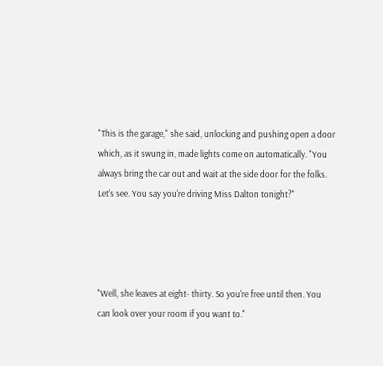"This is the garage," she said, unlocking and pushing open a door which, as it swung in, made lights come on automatically. "You always bring the car out and wait at the side door for the folks. Let's see. You say you're driving Miss Dalton tonight?"




"Well, she leaves at eight- thirty. So you're free until then. You can look over your room if you want to."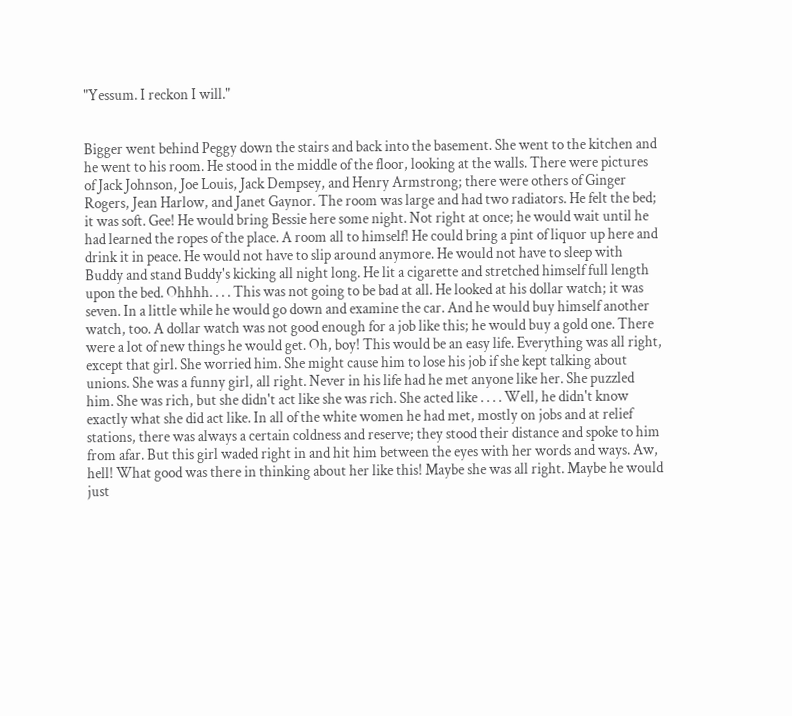"Yessum. I reckon I will."


Bigger went behind Peggy down the stairs and back into the basement. She went to the kitchen and he went to his room. He stood in the middle of the floor, looking at the walls. There were pictures of Jack Johnson, Joe Louis, Jack Dempsey, and Henry Armstrong; there were others of Ginger Rogers, Jean Harlow, and Janet Gaynor. The room was large and had two radiators. He felt the bed; it was soft. Gee! He would bring Bessie here some night. Not right at once; he would wait until he had learned the ropes of the place. A room all to himself! He could bring a pint of liquor up here and drink it in peace. He would not have to slip around anymore. He would not have to sleep with Buddy and stand Buddy's kicking all night long. He lit a cigarette and stretched himself full length upon the bed. Ohhhh. . . . This was not going to be bad at all. He looked at his dollar watch; it was seven. In a little while he would go down and examine the car. And he would buy himself another watch, too. A dollar watch was not good enough for a job like this; he would buy a gold one. There were a lot of new things he would get. Oh, boy! This would be an easy life. Everything was all right, except that girl. She worried him. She might cause him to lose his job if she kept talking about unions. She was a funny girl, all right. Never in his life had he met anyone like her. She puzzled him. She was rich, but she didn't act like she was rich. She acted like . . . . Well, he didn't know exactly what she did act like. In all of the white women he had met, mostly on jobs and at relief stations, there was always a certain coldness and reserve; they stood their distance and spoke to him from afar. But this girl waded right in and hit him between the eyes with her words and ways. Aw, hell! What good was there in thinking about her like this! Maybe she was all right. Maybe he would just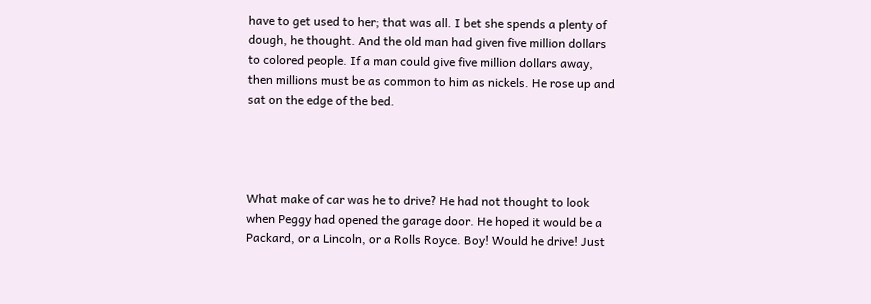have to get used to her; that was all. I bet she spends a plenty of dough, he thought. And the old man had given five million dollars to colored people. If a man could give five million dollars away, then millions must be as common to him as nickels. He rose up and sat on the edge of the bed.




What make of car was he to drive? He had not thought to look when Peggy had opened the garage door. He hoped it would be a Packard, or a Lincoln, or a Rolls Royce. Boy! Would he drive! Just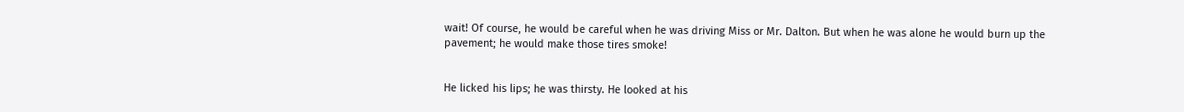wait! Of course, he would be careful when he was driving Miss or Mr. Dalton. But when he was alone he would burn up the pavement; he would make those tires smoke!


He licked his lips; he was thirsty. He looked at his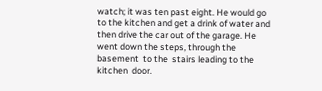watch; it was ten past eight. He would go to the kitchen and get a drink of water and then drive the car out of the garage. He went down the steps, through the basement  to the  stairs leading to the kitchen  door.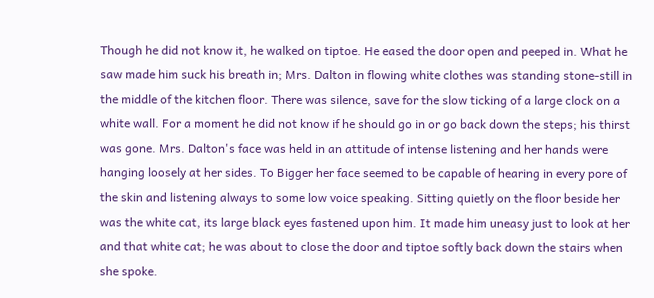Though he did not know it, he walked on tiptoe. He eased the door open and peeped in. What he saw made him suck his breath in; Mrs. Dalton in flowing white clothes was standing stone-still in the middle of the kitchen floor. There was silence, save for the slow ticking of a large clock on a white wall. For a moment he did not know if he should go in or go back down the steps; his thirst was gone. Mrs. Dalton's face was held in an attitude of intense listening and her hands were hanging loosely at her sides. To Bigger her face seemed to be capable of hearing in every pore of the skin and listening always to some low voice speaking. Sitting quietly on the floor beside her was the white cat, its large black eyes fastened upon him. It made him uneasy just to look at her and that white cat; he was about to close the door and tiptoe softly back down the stairs when she spoke.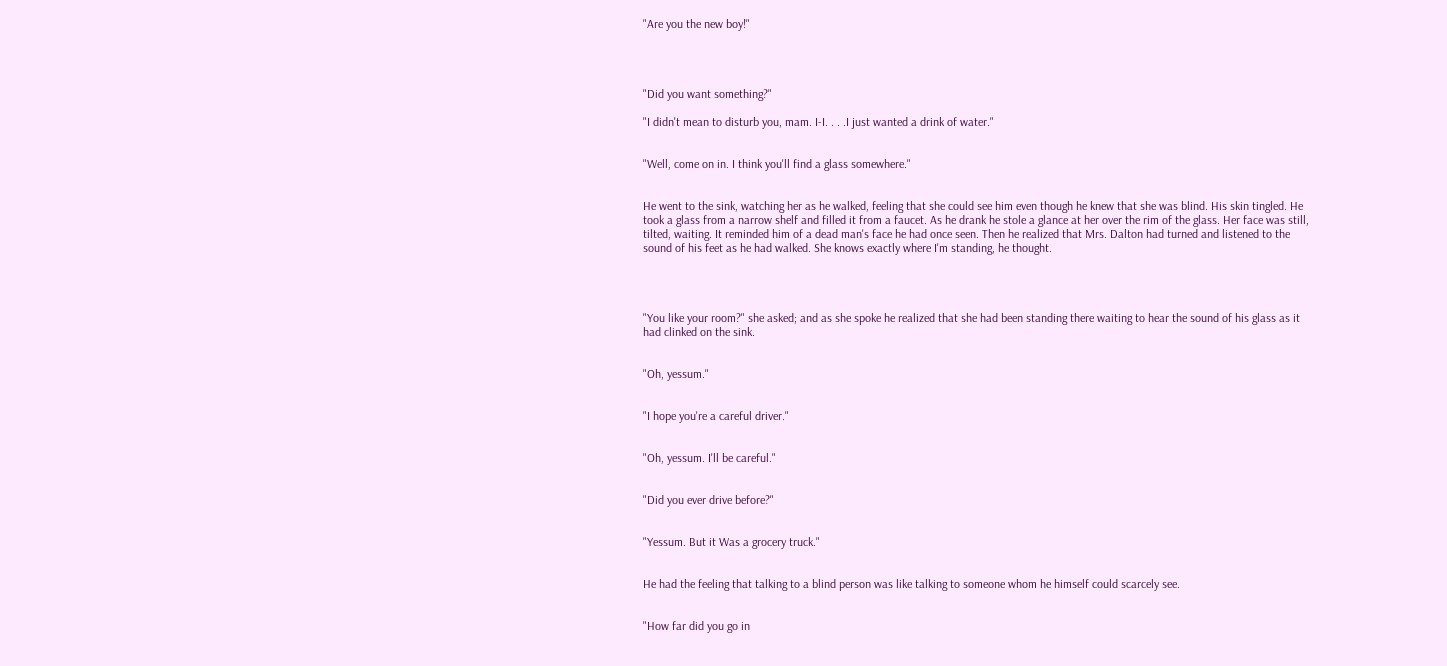"Are you the new boy!"




"Did you want something?"

"I didn't mean to disturb you, mam. I-I. . . .I just wanted a drink of water."


"Well, come on in. I think you'll find a glass somewhere."


He went to the sink, watching her as he walked, feeling that she could see him even though he knew that she was blind. His skin tingled. He took a glass from a narrow shelf and filled it from a faucet. As he drank he stole a glance at her over the rim of the glass. Her face was still, tilted, waiting. It reminded him of a dead man's face he had once seen. Then he realized that Mrs. Dalton had turned and listened to the sound of his feet as he had walked. She knows exactly where I'm standing, he thought.




"You like your room?" she asked; and as she spoke he realized that she had been standing there waiting to hear the sound of his glass as it had clinked on the sink.


"Oh, yessum."


"I hope you're a careful driver."


"Oh, yessum. I'll be careful."


"Did you ever drive before?"


"Yessum. But it Was a grocery truck."


He had the feeling that talking to a blind person was like talking to someone whom he himself could scarcely see.


"How far did you go in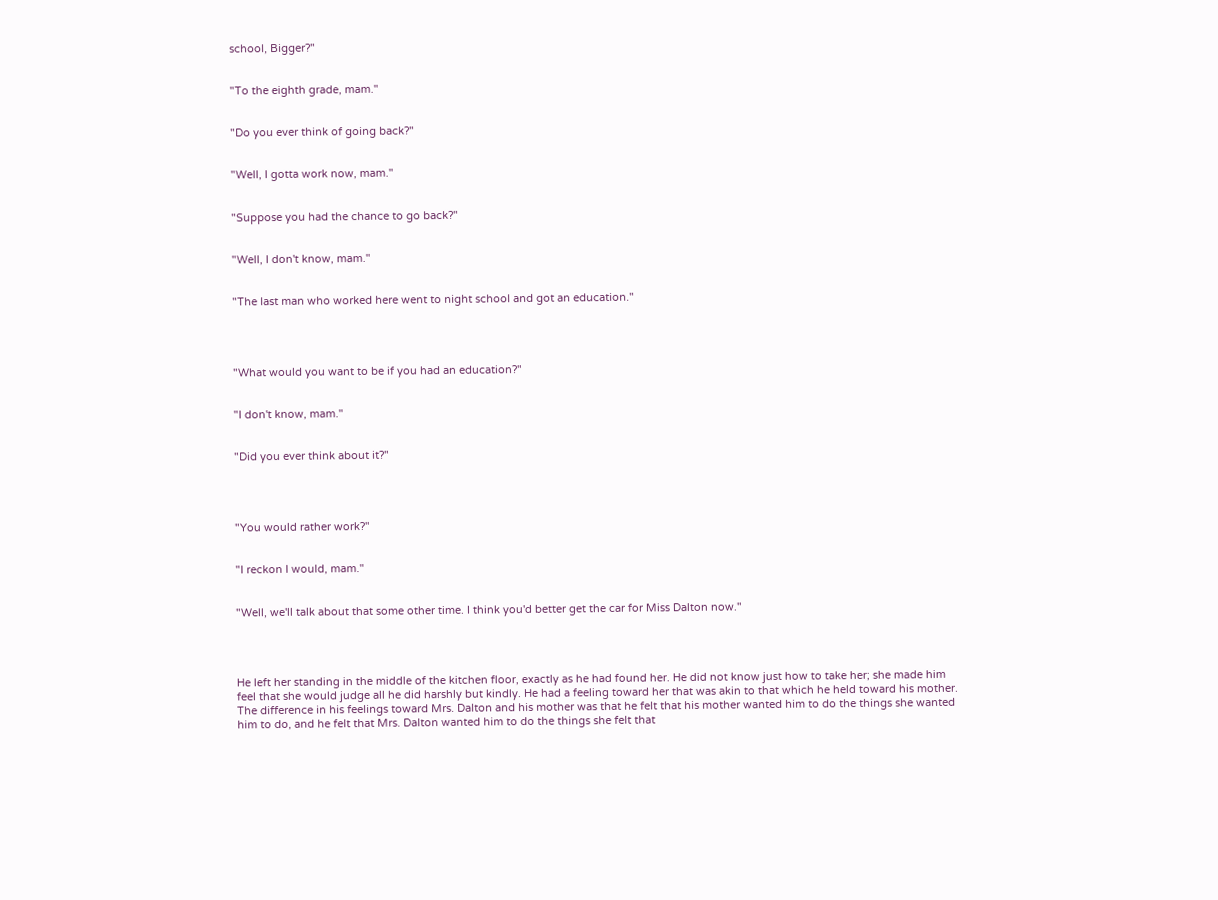school, Bigger?"


"To the eighth grade, mam."


"Do you ever think of going back?"


"Well, I gotta work now, mam."


"Suppose you had the chance to go back?"


"Well, I don't know, mam."


"The last man who worked here went to night school and got an education."




"What would you want to be if you had an education?"


"I don't know, mam."


"Did you ever think about it?"




"You would rather work?"


"I reckon I would, mam."


"Well, we'll talk about that some other time. I think you'd better get the car for Miss Dalton now."




He left her standing in the middle of the kitchen floor, exactly as he had found her. He did not know just how to take her; she made him feel that she would judge all he did harshly but kindly. He had a feeling toward her that was akin to that which he held toward his mother. The difference in his feelings toward Mrs. Dalton and his mother was that he felt that his mother wanted him to do the things she wanted him to do, and he felt that Mrs. Dalton wanted him to do the things she felt that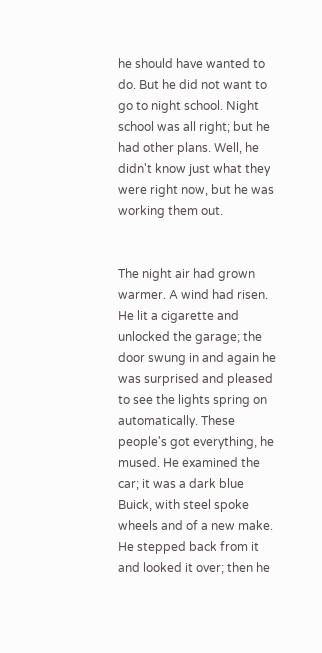he should have wanted to do. But he did not want to go to night school. Night school was all right; but he had other plans. Well, he didn't know just what they were right now, but he was working them out.


The night air had grown warmer. A wind had risen. He lit a cigarette and unlocked the garage; the door swung in and again he was surprised and pleased to see the lights spring on automatically. These people's got everything, he mused. He examined the car; it was a dark blue Buick, with steel spoke wheels and of a new make. He stepped back from it and looked it over; then he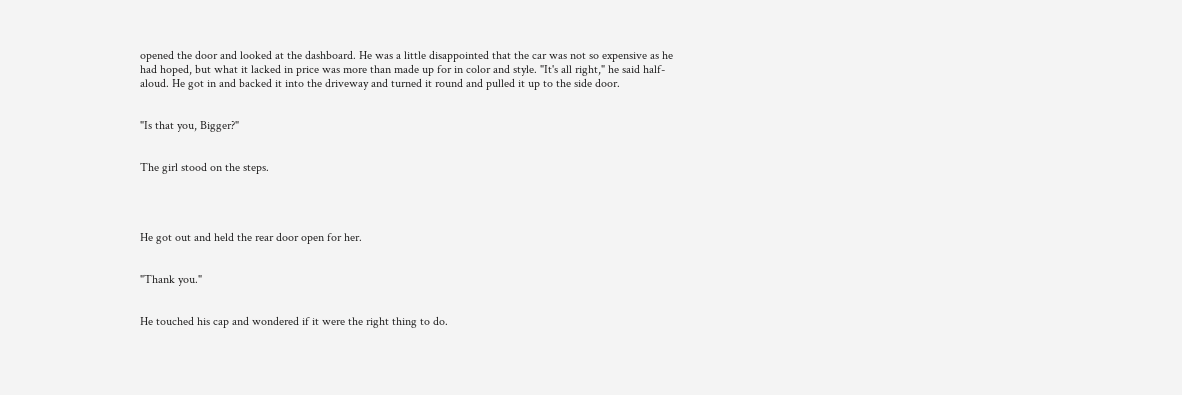opened the door and looked at the dashboard. He was a little disappointed that the car was not so expensive as he had hoped, but what it lacked in price was more than made up for in color and style. "It's all right," he said half-aloud. He got in and backed it into the driveway and turned it round and pulled it up to the side door.


"Is that you, Bigger?"


The girl stood on the steps.




He got out and held the rear door open for her.


"Thank you."


He touched his cap and wondered if it were the right thing to do.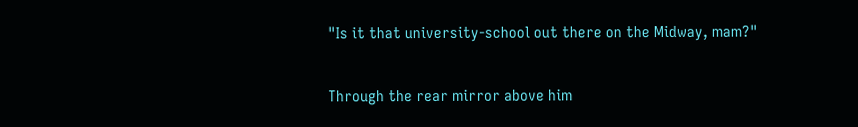"Is it that university-school out there on the Midway, mam?"


Through the rear mirror above him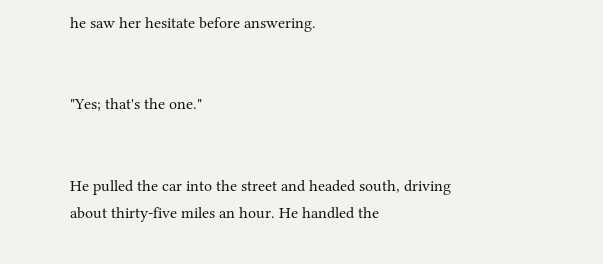he saw her hesitate before answering.


"Yes; that's the one."


He pulled the car into the street and headed south, driving about thirty-five miles an hour. He handled the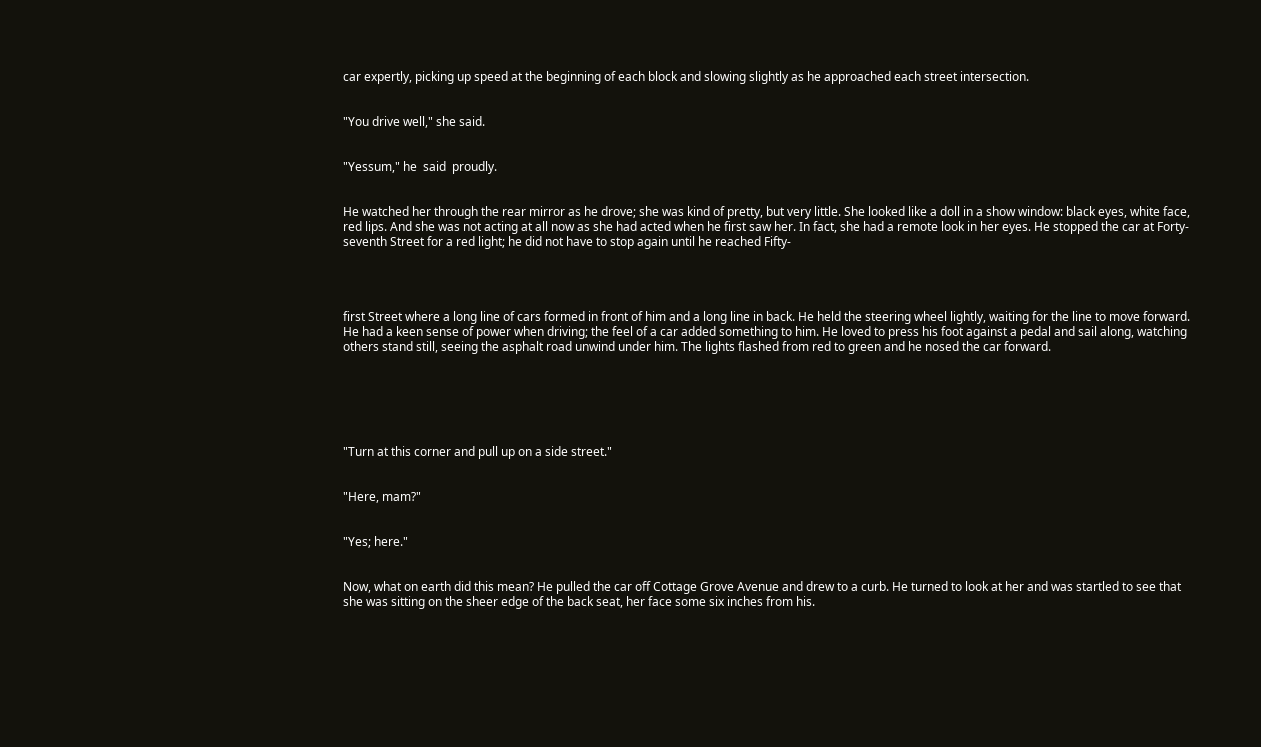car expertly, picking up speed at the beginning of each block and slowing slightly as he approached each street intersection.


"You drive well," she said.


"Yessum," he  said  proudly.


He watched her through the rear mirror as he drove; she was kind of pretty, but very little. She looked like a doll in a show window: black eyes, white face, red lips. And she was not acting at all now as she had acted when he first saw her. In fact, she had a remote look in her eyes. He stopped the car at Forty-seventh Street for a red light; he did not have to stop again until he reached Fifty-




first Street where a long line of cars formed in front of him and a long line in back. He held the steering wheel lightly, waiting for the line to move forward. He had a keen sense of power when driving; the feel of a car added something to him. He loved to press his foot against a pedal and sail along, watching others stand still, seeing the asphalt road unwind under him. The lights flashed from red to green and he nosed the car forward.






"Turn at this corner and pull up on a side street."


"Here, mam?"


"Yes; here."


Now, what on earth did this mean? He pulled the car off Cottage Grove Avenue and drew to a curb. He turned to look at her and was startled to see that she was sitting on the sheer edge of the back seat, her face some six inches from his.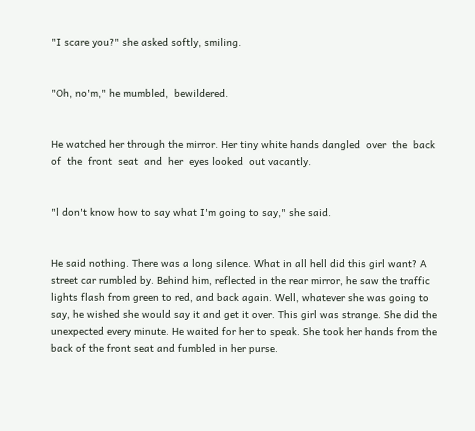"I scare you?" she asked softly, smiling.


"Oh, no'm," he mumbled,  bewildered.


He watched her through the mirror. Her tiny white hands dangled  over  the  back  of  the  front  seat  and  her  eyes looked  out vacantly.


"l don't know how to say what I'm going to say," she said.


He said nothing. There was a long silence. What in all hell did this girl want? A street car rumbled by. Behind him, reflected in the rear mirror, he saw the traffic lights flash from green to red, and back again. Well, whatever she was going to say, he wished she would say it and get it over. This girl was strange. She did the unexpected every minute. He waited for her to speak. She took her hands from the back of the front seat and fumbled in her purse.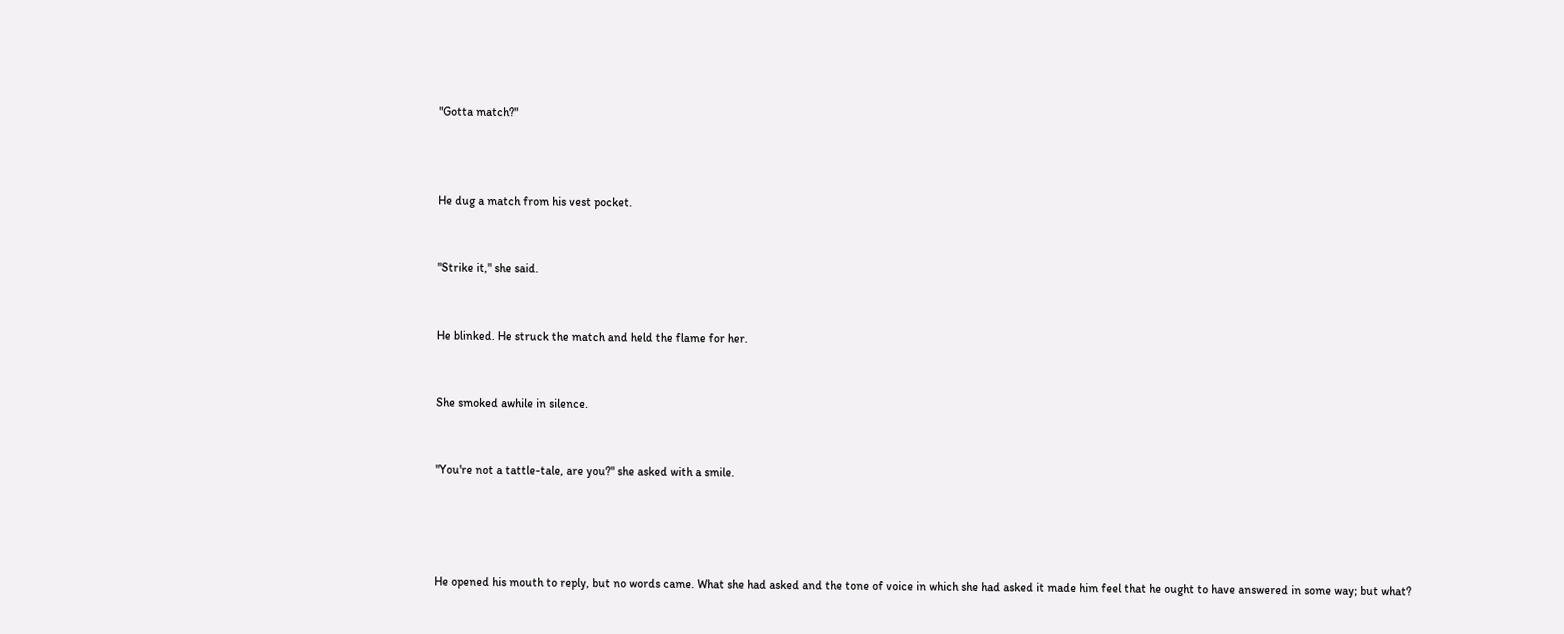"Gotta match?"



He dug a match from his vest pocket.


"Strike it," she said.


He blinked. He struck the match and held the flame for her.


She smoked awhile in silence.


"You're not a tattle-tale, are you?" she asked with a smile.




He opened his mouth to reply, but no words came. What she had asked and the tone of voice in which she had asked it made him feel that he ought to have answered in some way; but what?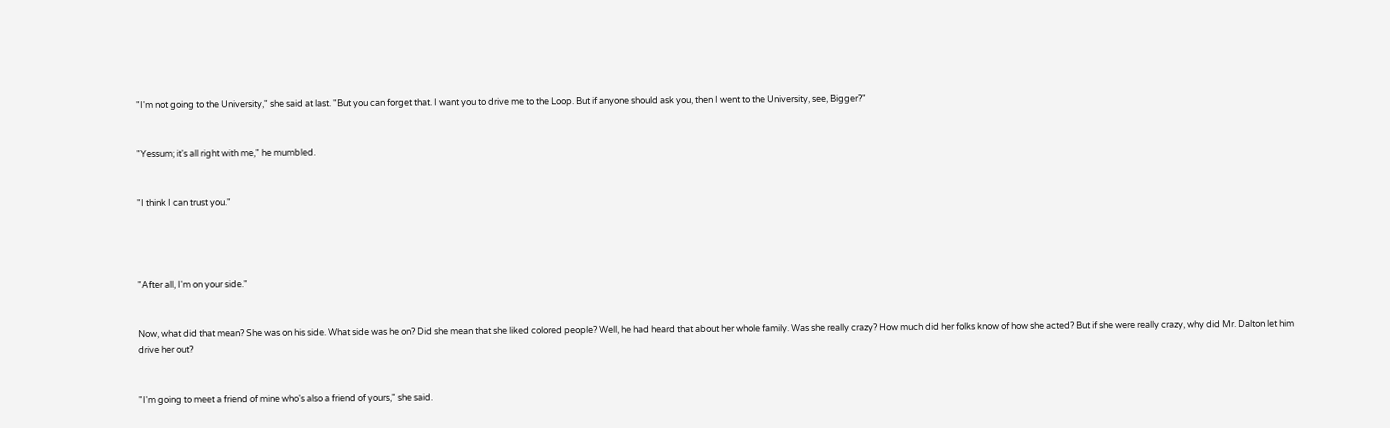"I'm not going to the University," she said at last. "But you can forget that. I want you to drive me to the Loop. But if anyone should ask you, then I went to the University, see, Bigger?"


"Yessum; it's all right with me," he mumbled.


"I think I can trust you."




"After all, I'm on your side."


Now, what did that mean? She was on his side. What side was he on? Did she mean that she liked colored people? Well, he had heard that about her whole family. Was she really crazy? How much did her folks know of how she acted? But if she were really crazy, why did Mr. Dalton let him drive her out?


"I'm going to meet a friend of mine who's also a friend of yours," she said.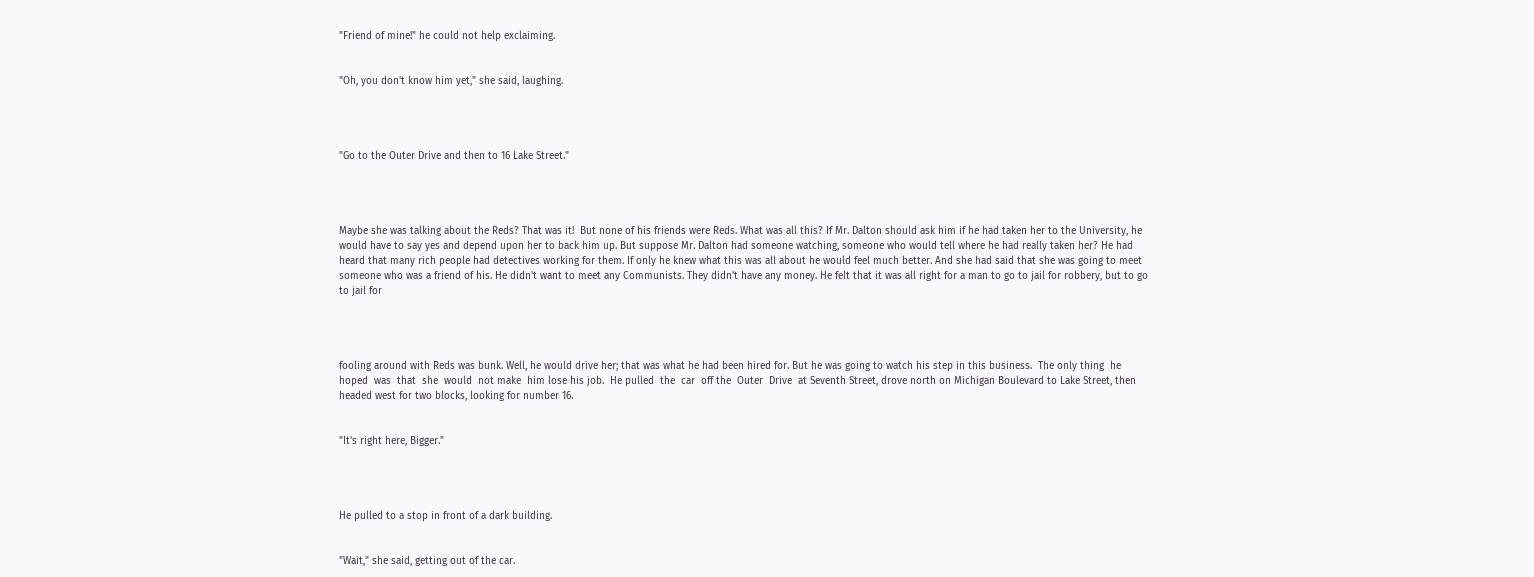"Friend of mine!" he could not help exclaiming.


"Oh, you don't know him yet," she said, laughing.




"Go to the Outer Drive and then to 16 Lake Street."




Maybe she was talking about the Reds? That was it!  But none of his friends were Reds. What was all this? If Mr. Dalton should ask him if he had taken her to the University, he would have to say yes and depend upon her to back him up. But suppose Mr. Dalton had someone watching, someone who would tell where he had really taken her? He had heard that many rich people had detectives working for them. If only he knew what this was all about he would feel much better. And she had said that she was going to meet someone who was a friend of his. He didn't want to meet any Communists. They didn't have any money. He felt that it was all right for a man to go to jail for robbery, but to go to jail for




fooling around with Reds was bunk. Well, he would drive her; that was what he had been hired for. But he was going to watch his step in this business.  The only thing  he  hoped  was  that  she  would  not make  him lose his job.  He pulled  the  car  off the  Outer  Drive  at Seventh Street, drove north on Michigan Boulevard to Lake Street, then headed west for two blocks, looking for number 16.


"It's right here, Bigger."




He pulled to a stop in front of a dark building.


"Wait," she said, getting out of the car.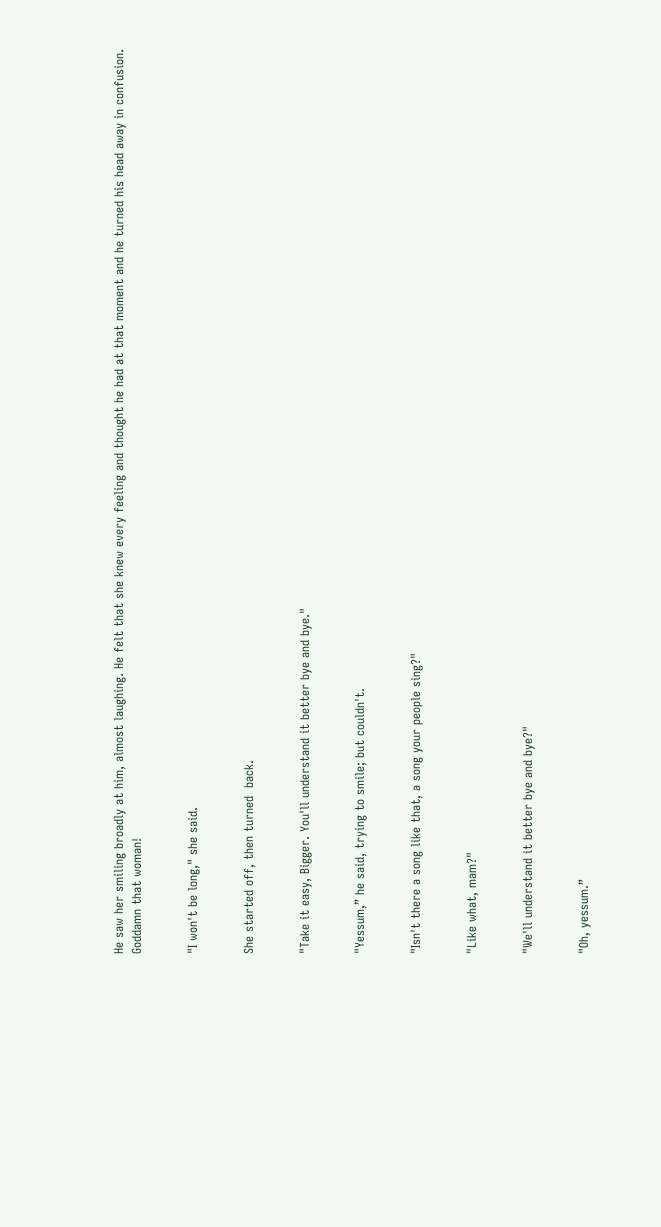He saw her smiling broadly at him, almost laughing. He felt that she knew every feeling and thought he had at that moment and he turned his head away in confusion. Goddamn that woman!


"I won't be long," she said.


She started off, then turned  back.


"Take it easy, Bigger. You'll understand it better bye and bye."


"Yessum,” he said, trying to smile; but couldn't.


"Isn't there a song like that, a song your people sing?"


"Like what, mam?"


"We'll understand it better bye and bye?"


"Oh, yessum.”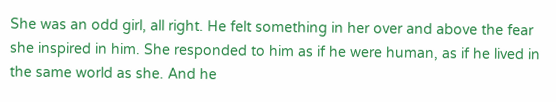She was an odd girl, all right. He felt something in her over and above the fear she inspired in him. She responded to him as if he were human, as if he lived in the same world as she. And he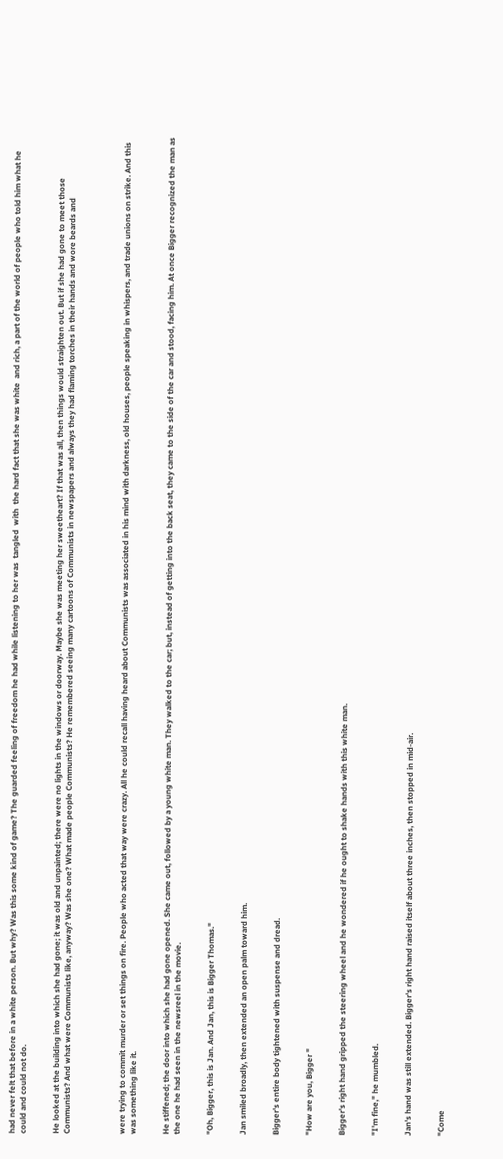had never felt that before in a white person. But why? Was this some kind of game? The guarded feeling of freedom he had while listening to her was  tangled  with  the hard fact that she was white  and rich, a part of the world of people who told him what he could and could not do.


He looked at the building into which she had gone; it was old and unpainted; there were no lights in the windows or doorway. Maybe she was meeting her sweetheart? If that was all, then things would straighten out. But if she had gone to meet those Communists? And what were Communists like, anyway? Was she one? What made people Communists? He remembered seeing many cartoons of Communists in newspapers and always they had flaming torches in their hands and wore beards and




were trying to commit murder or set things on fire. People who acted that way were crazy. All he could recall having heard about Communists was associated in his mind with darkness, old houses, people speaking in whispers, and trade unions on strike. And this was something like it.


He stiffened; the door into which she had gone opened. She came out, followed by a young white man. They walked to the car; but, instead of getting into the back seat, they came to the side of the car and stood, facing him. At once Bigger recognized the man as the one he had seen in the newsreel in the movie.


"Oh, Bigger, this is Jan. And Jan, this is Bigger Thomas."


Jan smiled broadly, then extended an open palm toward him.


Bigger's entire body tightened with suspense and dread.


"How are you, Bigger "


Bigger's right hand gripped the steering wheel and he wondered if he ought to shake hands with this white man.


"I'm fine," he mumbled.


Jan's hand was still extended. Bigger's right hand raised itself about three inches, then stopped in mid-air.


"Come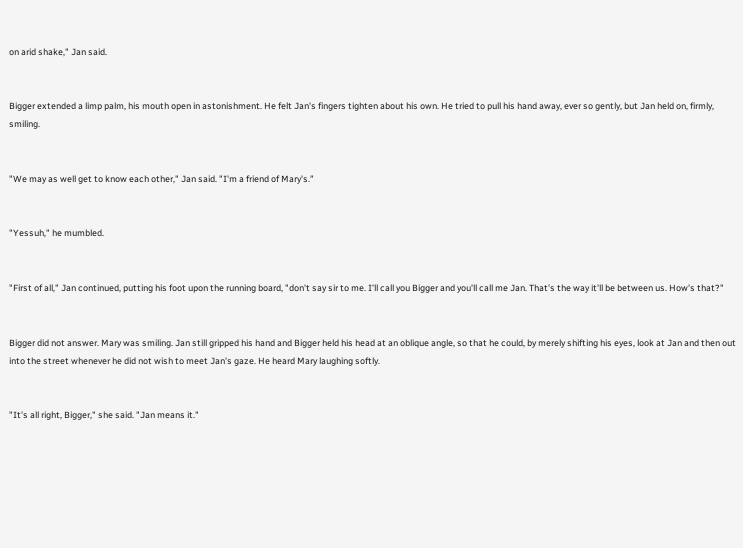on arid shake," Jan said.


Bigger extended a limp palm, his mouth open in astonishment. He felt Jan's fingers tighten about his own. He tried to pull his hand away, ever so gently, but Jan held on, firmly, smiling.


"We may as well get to know each other," Jan said. "I'm a friend of Mary's."


"Yessuh," he mumbled.


"First of all," Jan continued, putting his foot upon the running board, "don't say sir to me. I'll call you Bigger and you'll call me Jan. That's the way it'll be between us. How's that?"


Bigger did not answer. Mary was smiling. Jan still gripped his hand and Bigger held his head at an oblique angle, so that he could, by merely shifting his eyes, look at Jan and then out into the street whenever he did not wish to meet Jan's gaze. He heard Mary laughing softly.


"It's all right, Bigger," she said. "Jan means it."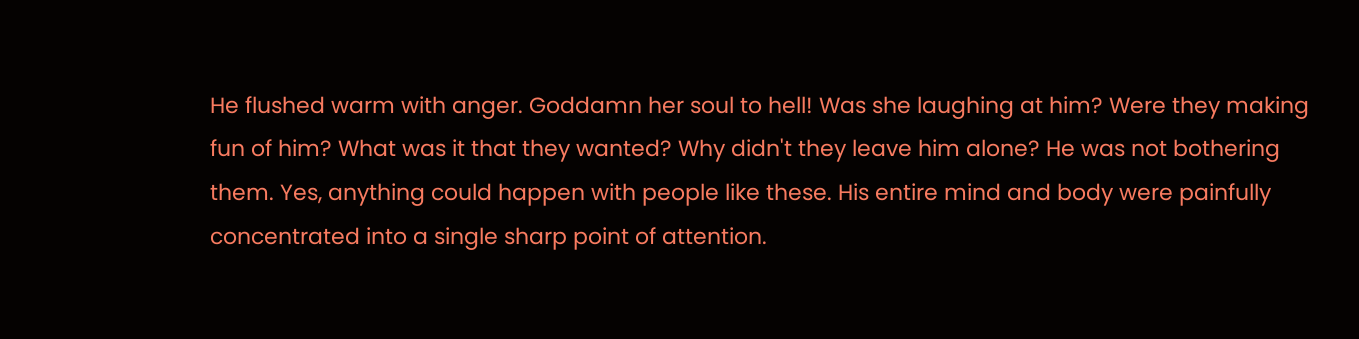He flushed warm with anger. Goddamn her soul to hell! Was she laughing at him? Were they making fun of him? What was it that they wanted? Why didn't they leave him alone? He was not bothering them. Yes, anything could happen with people like these. His entire mind and body were painfully concentrated into a single sharp point of attention.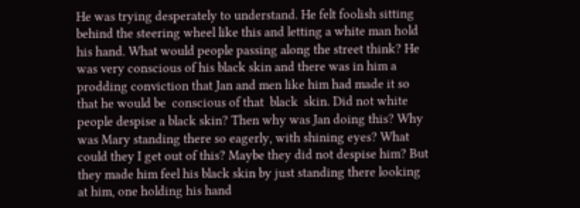He was trying desperately to understand. He felt foolish sitting behind the steering wheel like this and letting a white man hold his hand. What would people passing along the street think? He was very conscious of his black skin and there was in him a prodding conviction that Jan and men like him had made it so that he would be  conscious of that  black  skin. Did not white people despise a black skin? Then why was Jan doing this? Why was Mary standing there so eagerly, with shining eyes? What could they I get out of this? Maybe they did not despise him? But they made him feel his black skin by just standing there looking at him, one holding his hand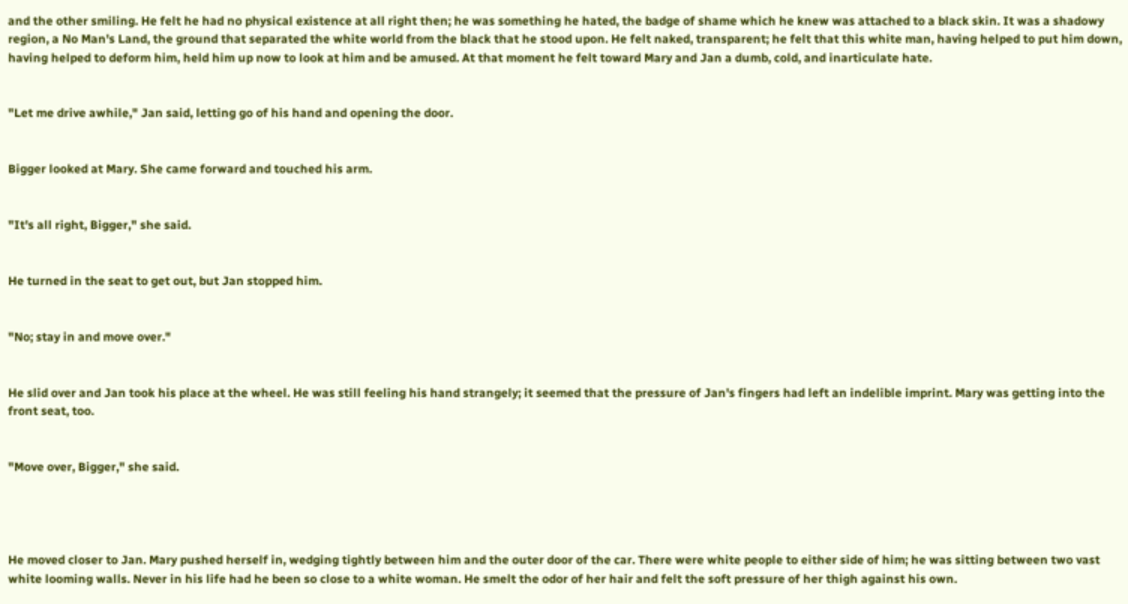and the other smiling. He felt he had no physical existence at all right then; he was something he hated, the badge of shame which he knew was attached to a black skin. It was a shadowy region, a No Man's Land, the ground that separated the white world from the black that he stood upon. He felt naked, transparent; he felt that this white man, having helped to put him down, having helped to deform him, held him up now to look at him and be amused. At that moment he felt toward Mary and Jan a dumb, cold, and inarticulate hate.


"Let me drive awhile," Jan said, letting go of his hand and opening the door.


Bigger looked at Mary. She came forward and touched his arm.


"It's all right, Bigger," she said.


He turned in the seat to get out, but Jan stopped him.


"No; stay in and move over."


He slid over and Jan took his place at the wheel. He was still feeling his hand strangely; it seemed that the pressure of Jan's fingers had left an indelible imprint. Mary was getting into the front seat, too.


"Move over, Bigger," she said.




He moved closer to Jan. Mary pushed herself in, wedging tightly between him and the outer door of the car. There were white people to either side of him; he was sitting between two vast white looming walls. Never in his life had he been so close to a white woman. He smelt the odor of her hair and felt the soft pressure of her thigh against his own.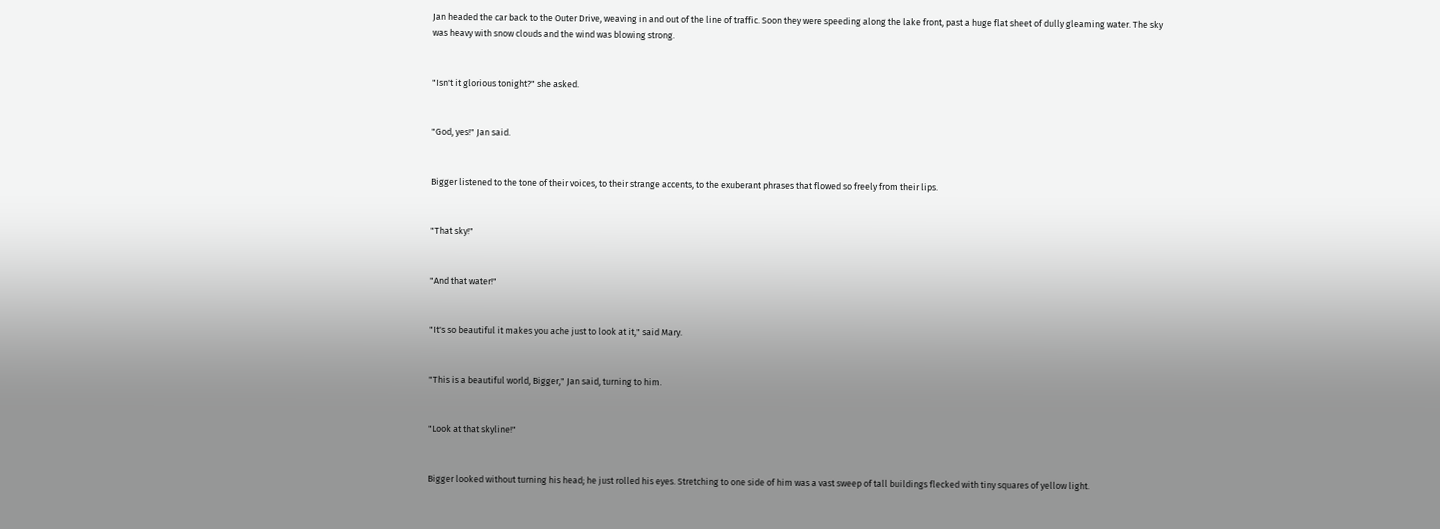Jan headed the car back to the Outer Drive, weaving in and out of the line of traffic. Soon they were speeding along the lake front, past a huge flat sheet of dully gleaming water. The sky was heavy with snow clouds and the wind was blowing strong.


"Isn't it glorious tonight?" she asked.


"God, yes!" Jan said.


Bigger listened to the tone of their voices, to their strange accents, to the exuberant phrases that flowed so freely from their lips.


"That sky!"


"And that water!"


"It's so beautiful it makes you ache just to look at it," said Mary.


"This is a beautiful world, Bigger," Jan said, turning to him.


"Look at that skyline!"


Bigger looked without turning his head; he just rolled his eyes. Stretching to one side of him was a vast sweep of tall buildings flecked with tiny squares of yellow light.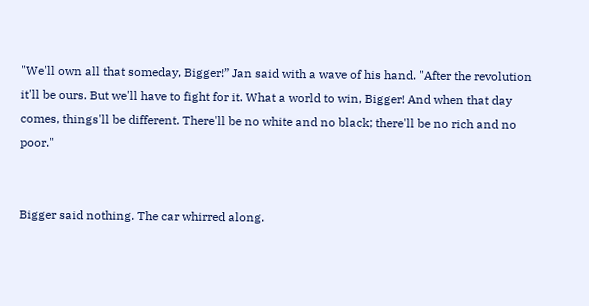"We'll own all that someday, Bigger!” Jan said with a wave of his hand. "After the revolution it'll be ours. But we'll have to fight for it. What a world to win, Bigger! And when that day comes, things'll be different. There'll be no white and no black; there'll be no rich and no poor."


Bigger said nothing. The car whirred along.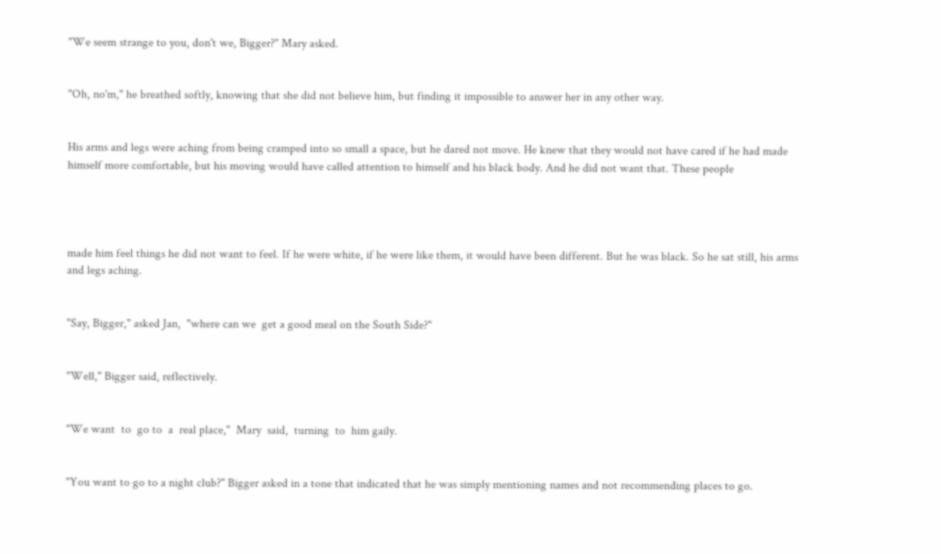"We seem strange to you, don't we, Bigger?" Mary asked.


"Oh, no'm," he breathed softly, knowing that she did not believe him, but finding it impossible to answer her in any other way.


His arms and legs were aching from being cramped into so small a space, but he dared not move. He knew that they would not have cared if he had made himself more comfortable, but his moving would have called attention to himself and his black body. And he did not want that. These people




made him feel things he did not want to feel. If he were white, if he were like them, it would have been different. But he was black. So he sat still, his arms and legs aching.


"Say, Bigger," asked Jan,  "where can we  get a good meal on the South Side?"


"Well," Bigger said, reflectively.


"We want  to  go to  a  real place,"  Mary  said,  turning  to  him gaily.


"You want to go to a night club?" Bigger asked in a tone that indicated that he was simply mentioning names and not recommending places to go.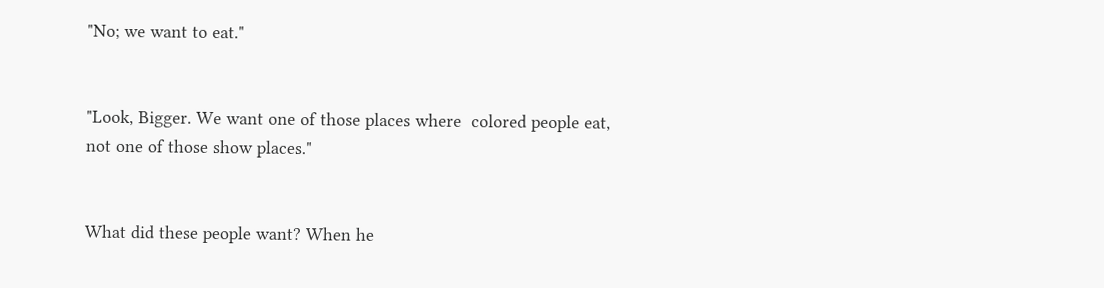"No; we want to eat."


"Look, Bigger. We want one of those places where  colored people eat, not one of those show places."


What did these people want? When he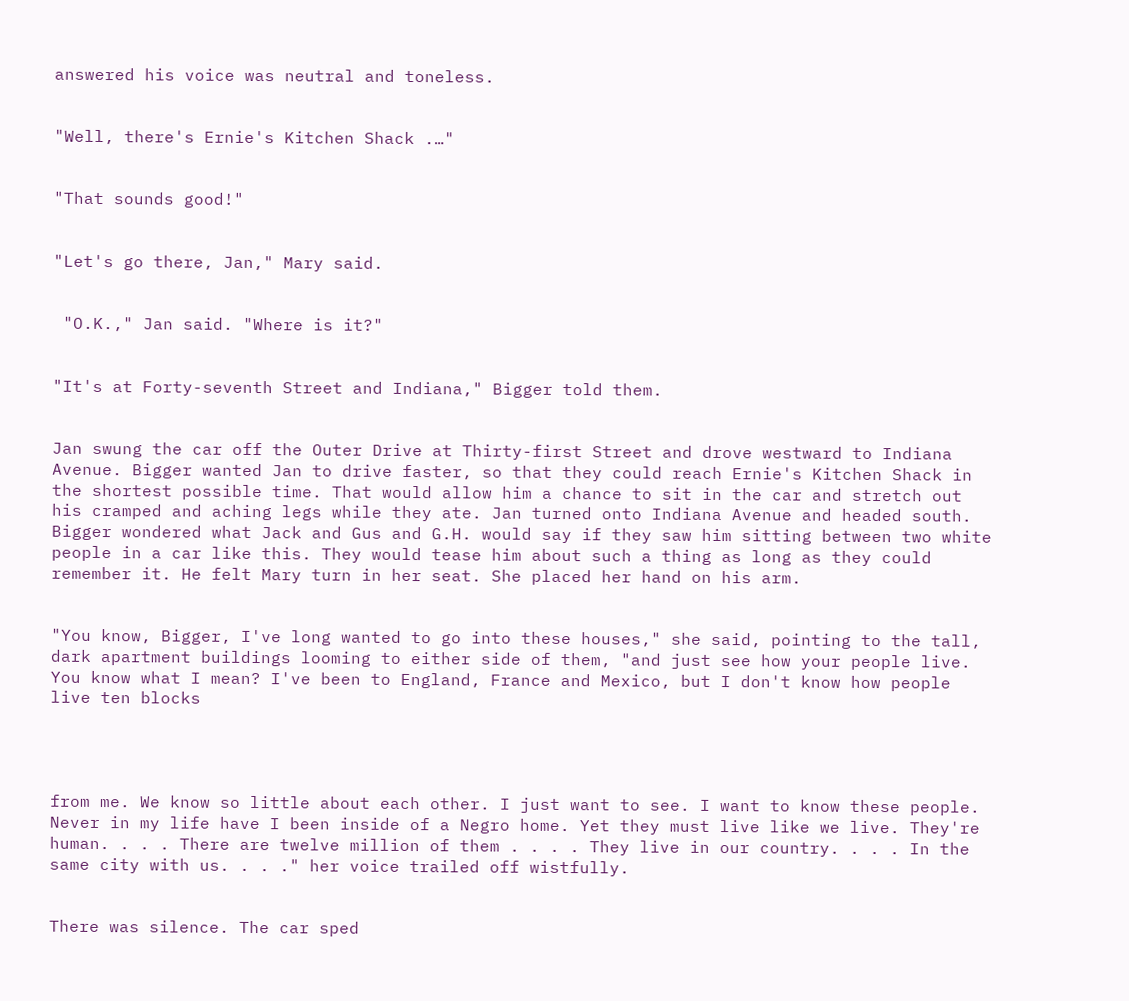answered his voice was neutral and toneless.


"Well, there's Ernie's Kitchen Shack .…"


"That sounds good!"


"Let's go there, Jan," Mary said.


 "O.K.," Jan said. "Where is it?"


"It's at Forty-seventh Street and Indiana," Bigger told them.


Jan swung the car off the Outer Drive at Thirty-first Street and drove westward to Indiana Avenue. Bigger wanted Jan to drive faster, so that they could reach Ernie's Kitchen Shack in the shortest possible time. That would allow him a chance to sit in the car and stretch out his cramped and aching legs while they ate. Jan turned onto Indiana Avenue and headed south. Bigger wondered what Jack and Gus and G.H. would say if they saw him sitting between two white people in a car like this. They would tease him about such a thing as long as they could remember it. He felt Mary turn in her seat. She placed her hand on his arm.


"You know, Bigger, I've long wanted to go into these houses," she said, pointing to the tall, dark apartment buildings looming to either side of them, "and just see how your people live. You know what I mean? I've been to England, France and Mexico, but I don't know how people live ten blocks




from me. We know so little about each other. I just want to see. I want to know these people. Never in my life have I been inside of a Negro home. Yet they must live like we live. They're human. . . . There are twelve million of them . . . . They live in our country. . . . In the same city with us. . . ." her voice trailed off wistfully.


There was silence. The car sped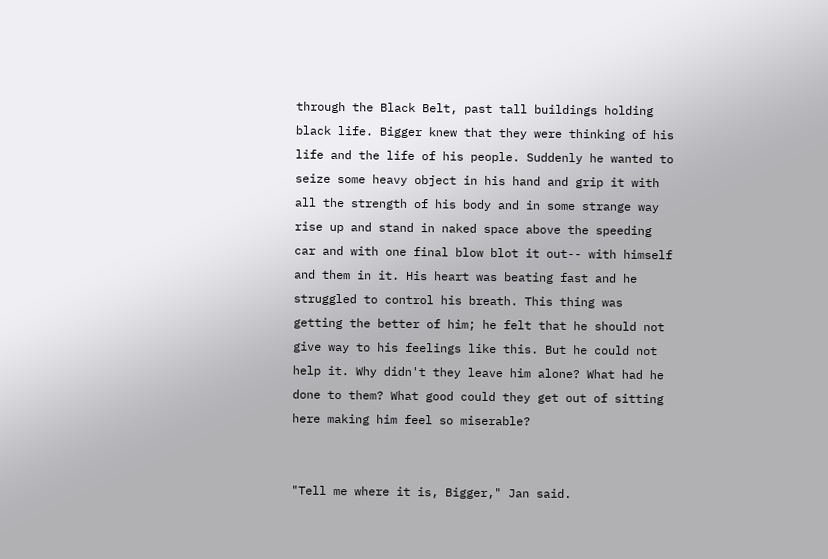through the Black Belt, past tall buildings holding black life. Bigger knew that they were thinking of his life and the life of his people. Suddenly he wanted to seize some heavy object in his hand and grip it with all the strength of his body and in some strange way rise up and stand in naked space above the speeding car and with one final blow blot it out-- with himself and them in it. His heart was beating fast and he struggled to control his breath. This thing was getting the better of him; he felt that he should not give way to his feelings like this. But he could not help it. Why didn't they leave him alone? What had he done to them? What good could they get out of sitting here making him feel so miserable?


"Tell me where it is, Bigger," Jan said.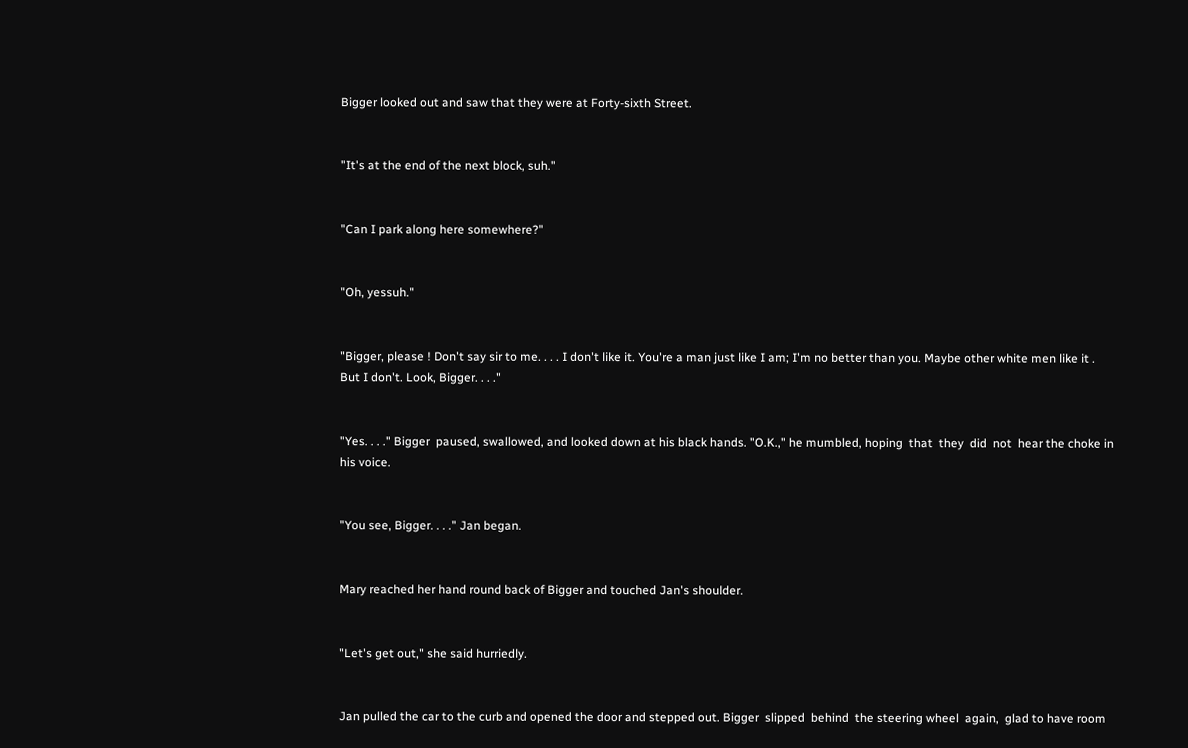Bigger looked out and saw that they were at Forty-sixth Street.


"It's at the end of the next block, suh."


"Can I park along here somewhere?"


"Oh, yessuh."


"Bigger, please ! Don't say sir to me. . . . I don't like it. You're a man just like I am; I'm no better than you. Maybe other white men like it . But I don't. Look, Bigger. . . ."


"Yes. . . ." Bigger  paused, swallowed, and looked down at his black hands. "O.K.," he mumbled, hoping  that  they  did  not  hear the choke in his voice.


"You see, Bigger. . . ." Jan began.


Mary reached her hand round back of Bigger and touched Jan's shoulder.


"Let's get out," she said hurriedly.


Jan pulled the car to the curb and opened the door and stepped out. Bigger  slipped  behind  the steering wheel  again,  glad to have room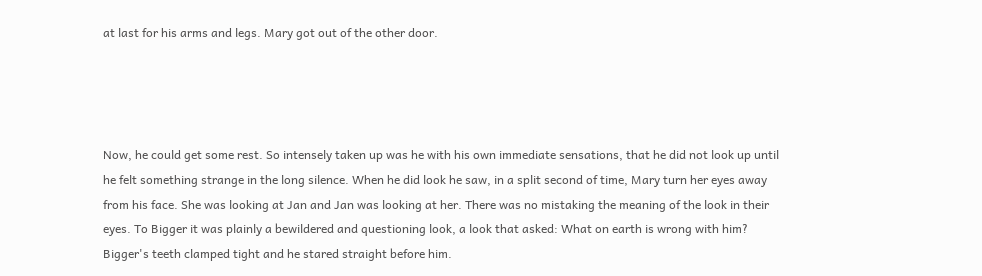at last for his arms and legs. Mary got out of the other door.




Now, he could get some rest. So intensely taken up was he with his own immediate sensations, that he did not look up until he felt something strange in the long silence. When he did look he saw, in a split second of time, Mary turn her eyes away from his face. She was looking at Jan and Jan was looking at her. There was no mistaking the meaning of the look in their eyes. To Bigger it was plainly a bewildered and questioning look, a look that asked: What on earth is wrong with him? Bigger's teeth clamped tight and he stared straight before him.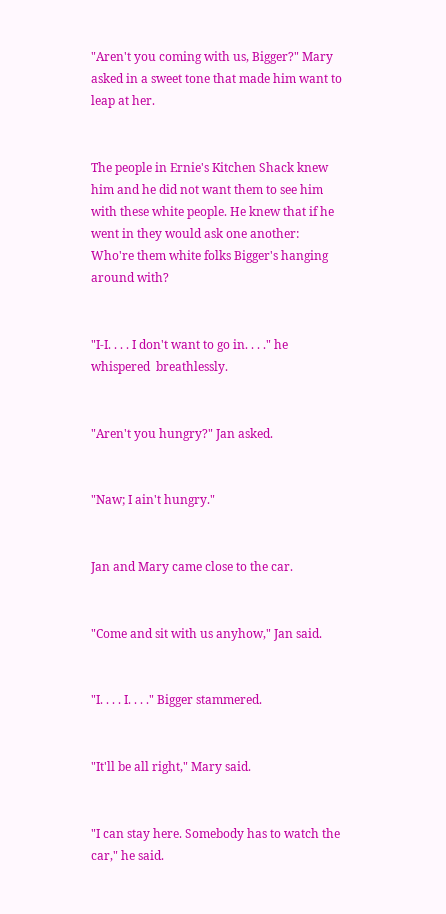"Aren't you coming with us, Bigger?" Mary asked in a sweet tone that made him want to leap at her.


The people in Ernie's Kitchen Shack knew him and he did not want them to see him with these white people. He knew that if he went in they would ask one another: Who're them white folks Bigger's hanging around with?


"I-I. . . . I don't want to go in. . . ." he whispered  breathlessly.


"Aren't you hungry?" Jan asked.


"Naw; I ain't hungry."


Jan and Mary came close to the car.


"Come and sit with us anyhow," Jan said.


"I. . . . I. . . ." Bigger stammered.


"It'll be all right," Mary said.


"I can stay here. Somebody has to watch the car," he said.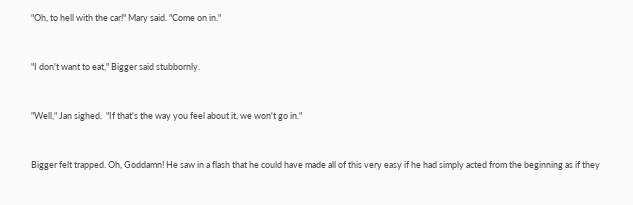"Oh, to hell with the car!" Mary said. "Come on in."


"I don't want to eat," Bigger said stubbornly.


"Well," Jan sighed.  "If that's the way you feel about it, we won't go in."


Bigger felt trapped. Oh, Goddamn! He saw in a flash that he could have made all of this very easy if he had simply acted from the beginning as if they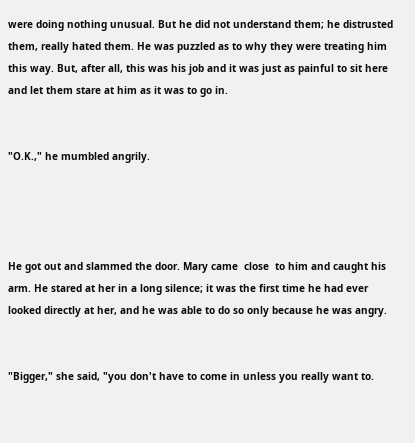were doing nothing unusual. But he did not understand them; he distrusted them, really hated them. He was puzzled as to why they were treating him this way. But, after all, this was his job and it was just as painful to sit here and let them stare at him as it was to go in.


"O.K.," he mumbled angrily.




He got out and slammed the door. Mary came  close  to him and caught his arm. He stared at her in a long silence; it was the first time he had ever looked directly at her, and he was able to do so only because he was angry.


"Bigger," she said, "you don't have to come in unless you really want to.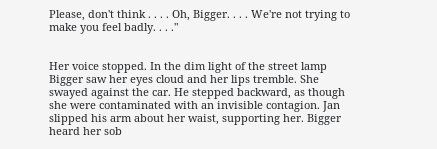Please, don't think . . . . Oh, Bigger. . . . We're not trying to make you feel badly. . . ."


Her voice stopped. In the dim light of the street lamp Bigger saw her eyes cloud and her lips tremble. She swayed against the car. He stepped backward, as though she were contaminated with an invisible contagion. Jan slipped his arm about her waist, supporting her. Bigger heard her sob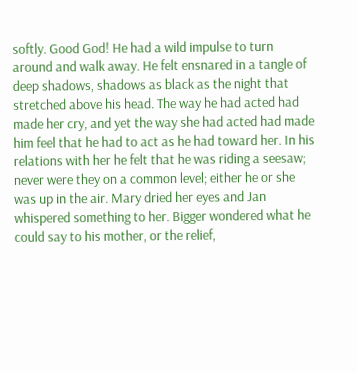softly. Good God! He had a wild impulse to turn around and walk away. He felt ensnared in a tangle of deep shadows, shadows as black as the night that stretched above his head. The way he had acted had made her cry, and yet the way she had acted had made him feel that he had to act as he had toward her. In his relations with her he felt that he was riding a seesaw; never were they on a common level; either he or she was up in the air. Mary dried her eyes and Jan whispered something to her. Bigger wondered what he could say to his mother, or the relief,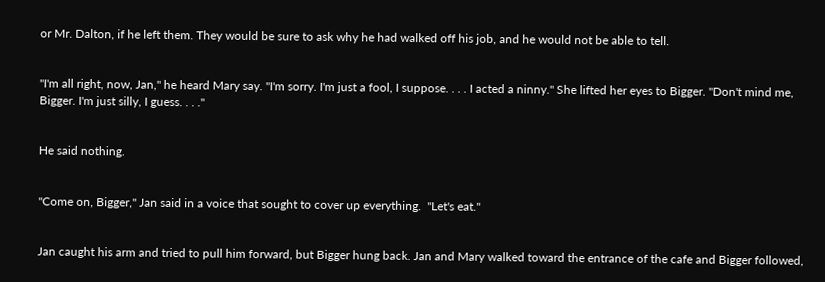or Mr. Dalton, if he left them. They would be sure to ask why he had walked off his job, and he would not be able to tell.


"I'm all right, now, Jan," he heard Mary say. "I'm sorry. I'm just a fool, I suppose. . . . I acted a ninny." She lifted her eyes to Bigger. "Don't mind me, Bigger. I'm just silly, I guess. . . ."


He said nothing.


"Come on, Bigger," Jan said in a voice that sought to cover up everything.  "Let's eat."


Jan caught his arm and tried to pull him forward, but Bigger hung back. Jan and Mary walked toward the entrance of the cafe and Bigger followed,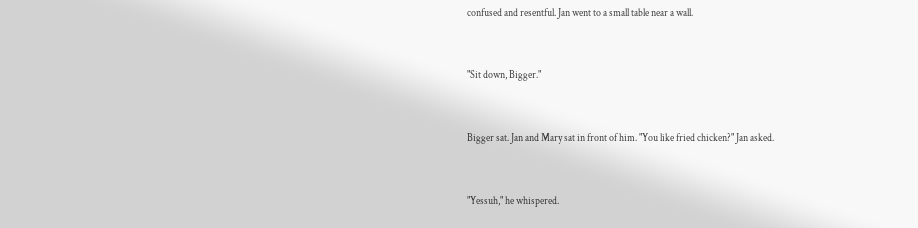confused and resentful. Jan went to a small table near a wall.


"Sit down, Bigger."


Bigger sat. Jan and Mary sat in front of him. "You like fried chicken?" Jan asked.


"Yessuh," he whispered.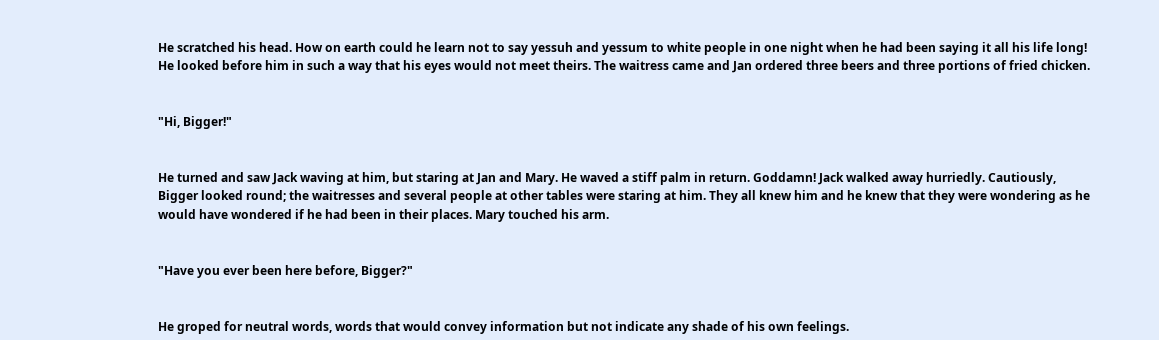He scratched his head. How on earth could he learn not to say yessuh and yessum to white people in one night when he had been saying it all his life long! He looked before him in such a way that his eyes would not meet theirs. The waitress came and Jan ordered three beers and three portions of fried chicken.


"Hi, Bigger!"


He turned and saw Jack waving at him, but staring at Jan and Mary. He waved a stiff palm in return. Goddamn! Jack walked away hurriedly. Cautiously, Bigger looked round; the waitresses and several people at other tables were staring at him. They all knew him and he knew that they were wondering as he would have wondered if he had been in their places. Mary touched his arm.


"Have you ever been here before, Bigger?"


He groped for neutral words, words that would convey information but not indicate any shade of his own feelings.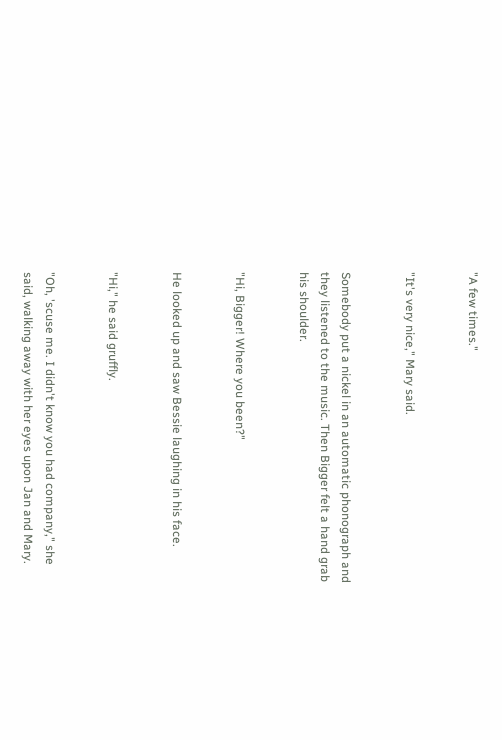"A few times."


"It's very nice," Mary said.


Somebody put a nickel in an automatic phonograph and they listened to the music. Then Bigger felt a hand grab his shoulder.


"Hi, Bigger! Where you been?"


He looked up and saw Bessie laughing in his face.


"Hi," he said gruffly.


"Oh, 'scuse me. I didn't know you had company," she said, walking away with her eyes upon Jan and Mary.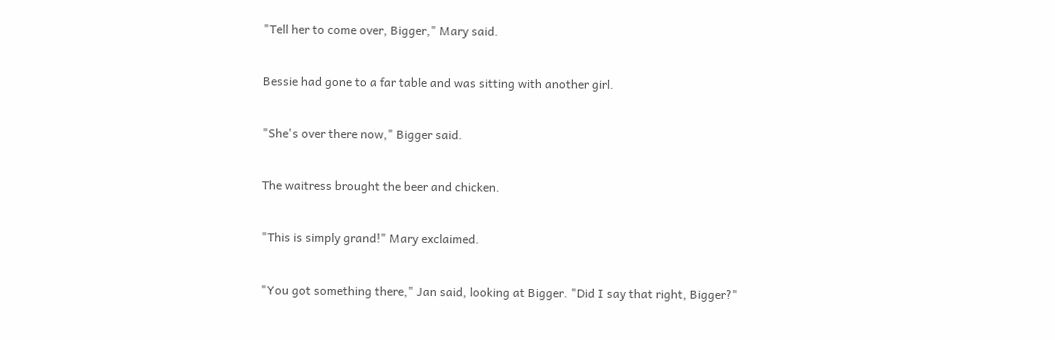"Tell her to come over, Bigger," Mary said.


Bessie had gone to a far table and was sitting with another girl.


"She's over there now," Bigger said.


The waitress brought the beer and chicken.


"This is simply grand!" Mary exclaimed.


"You got something there," Jan said, looking at Bigger. "Did I say that right, Bigger?"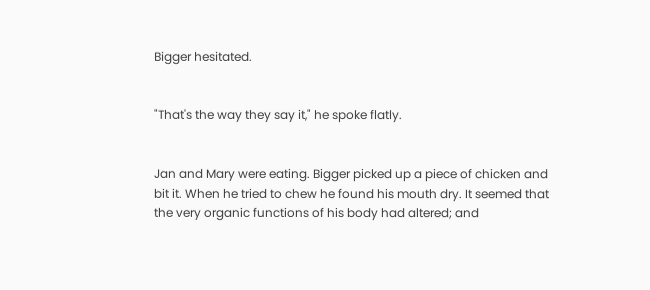Bigger hesitated.


"That's the way they say it," he spoke flatly.


Jan and Mary were eating. Bigger picked up a piece of chicken and bit it. When he tried to chew he found his mouth dry. It seemed that the very organic functions of his body had altered; and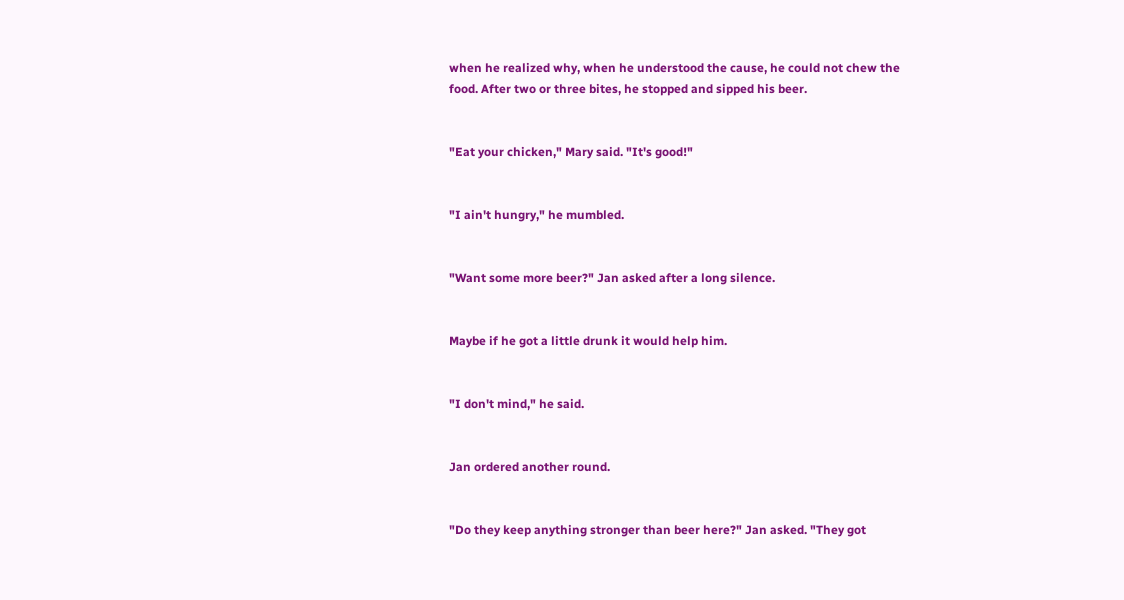when he realized why, when he understood the cause, he could not chew the food. After two or three bites, he stopped and sipped his beer.


"Eat your chicken," Mary said. "It's good!"


"I ain't hungry," he mumbled.


"Want some more beer?" Jan asked after a long silence.


Maybe if he got a little drunk it would help him.


"I don't mind," he said.


Jan ordered another round.


"Do they keep anything stronger than beer here?" Jan asked. "They got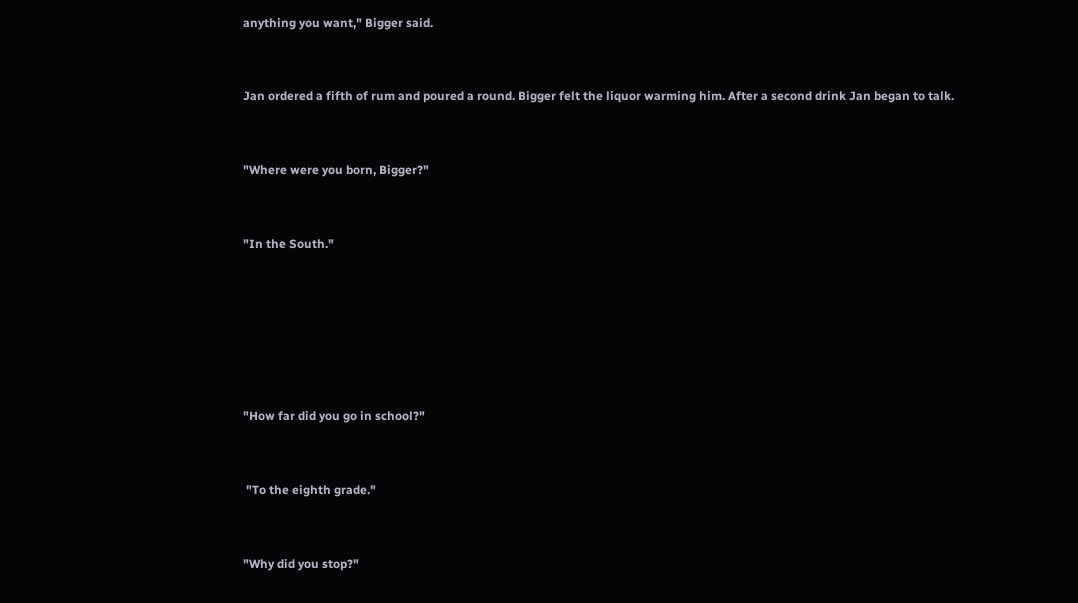anything you want," Bigger said.


Jan ordered a fifth of rum and poured a round. Bigger felt the liquor warming him. After a second drink Jan began to talk.


"Where were you born, Bigger?"


"In the South."






"How far did you go in school?"


 "To the eighth grade."


"Why did you stop?"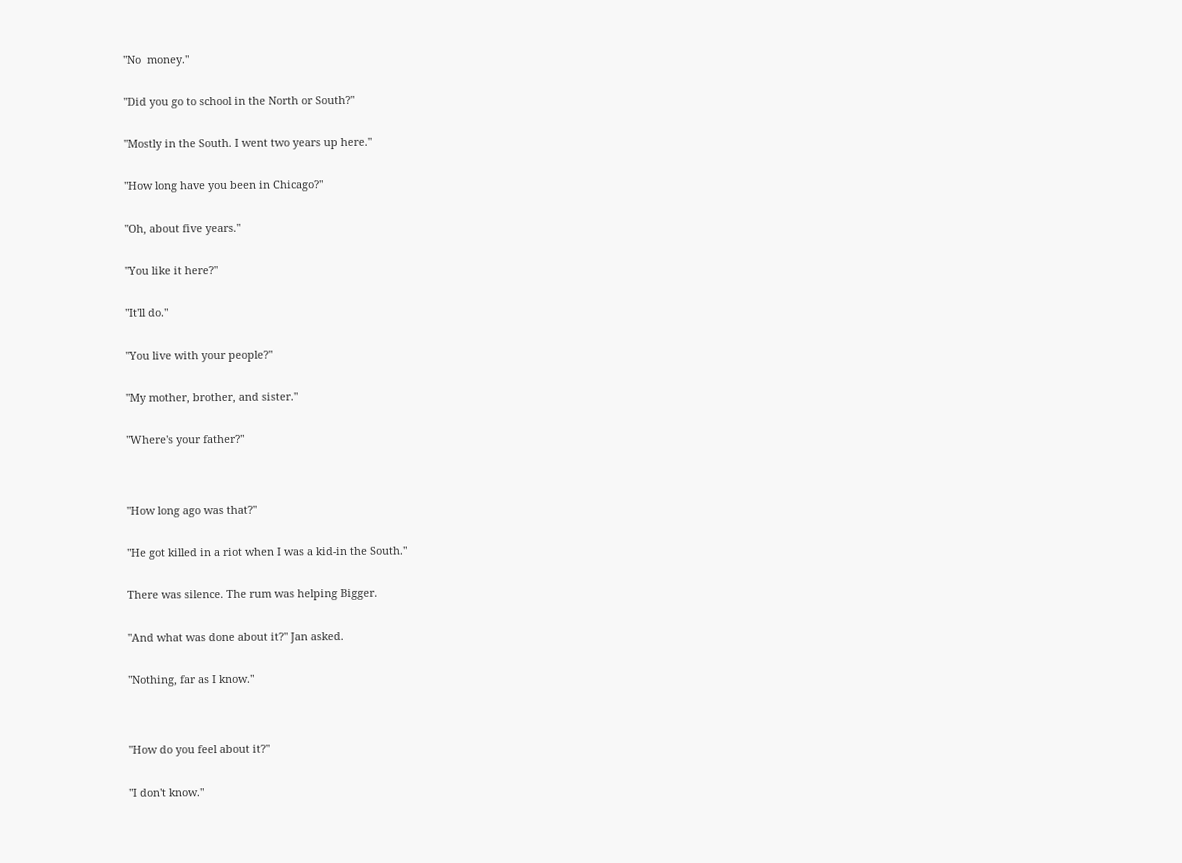"No  money."


"Did you go to school in the North or South?"


"Mostly in the South. I went two years up here."


"How long have you been in Chicago?"


"Oh, about five years."


"You like it here?"


"It'll do."


"You live with your people?"


"My mother, brother, and sister."


"Where's your father?"




"How long ago was that?"


"He got killed in a riot when I was a kid-in the South."


There was silence. The rum was helping Bigger.


"And what was done about it?" Jan asked.


"Nothing, far as I know."




"How do you feel about it?"


"I don't know."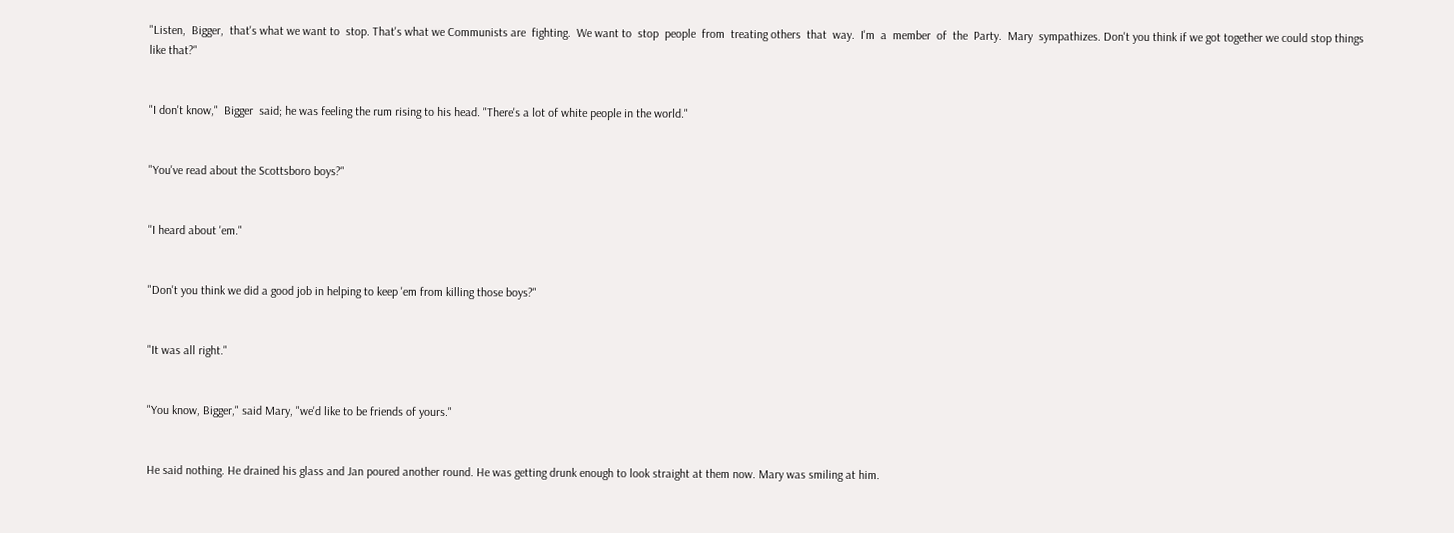"Listen,  Bigger,  that's what we want to  stop. That's what we Communists are  fighting.  We want to  stop  people  from  treating others  that  way.  I'm  a  member  of  the  Party.  Mary  sympathizes. Don't you think if we got together we could stop things like that?"


"I don't know,"  Bigger  said; he was feeling the rum rising to his head. "There's a lot of white people in the world."


"You've read about the Scottsboro boys?"


''I heard about 'em."


"Don't you think we did a good job in helping to keep 'em from killing those boys?"


"It was all right."


"You know, Bigger," said Mary, "we'd like to be friends of yours."


He said nothing. He drained his glass and Jan poured another round. He was getting drunk enough to look straight at them now. Mary was smiling at him.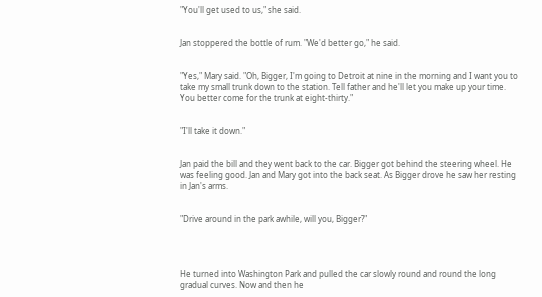"You'll get used to us," she said.


Jan stoppered the bottle of rum. "We'd better go," he said.


"Yes," Mary said. "Oh, Bigger, I'm going to Detroit at nine in the morning and I want you to take my small trunk down to the station. Tell father and he'll let you make up your time. You better come for the trunk at eight-thirty."


"I'll take it down."


Jan paid the bill and they went back to the car. Bigger got behind the steering wheel. He was feeling good. Jan and Mary got into the back seat. As Bigger drove he saw her resting in Jan's arms.


"Drive around in the park awhile, will you, Bigger?"




He turned into Washington Park and pulled the car slowly round and round the long gradual curves. Now and then he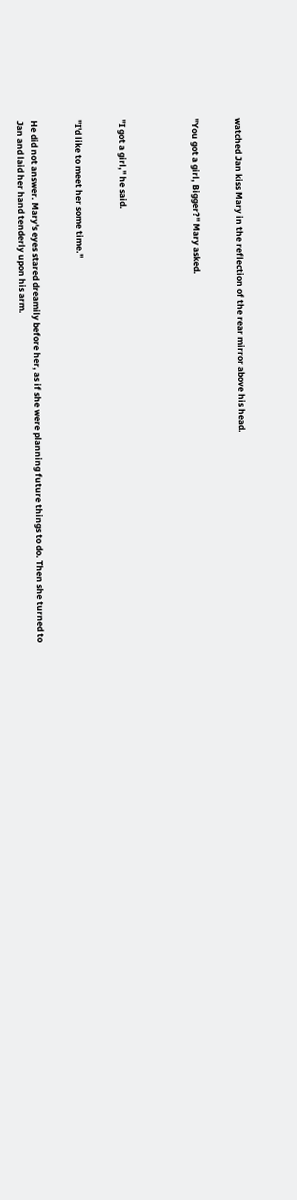watched Jan kiss Mary in the reflection of the rear mirror above his head.


"You got a girl, Bigger?" Mary asked.




"I got a girl," he said.


"I'd like to meet her some time."


He did not answer. Mary's eyes stared dreamily before her, as if she were planning future things to do. Then she turned to Jan and laid her hand tenderly upon his arm.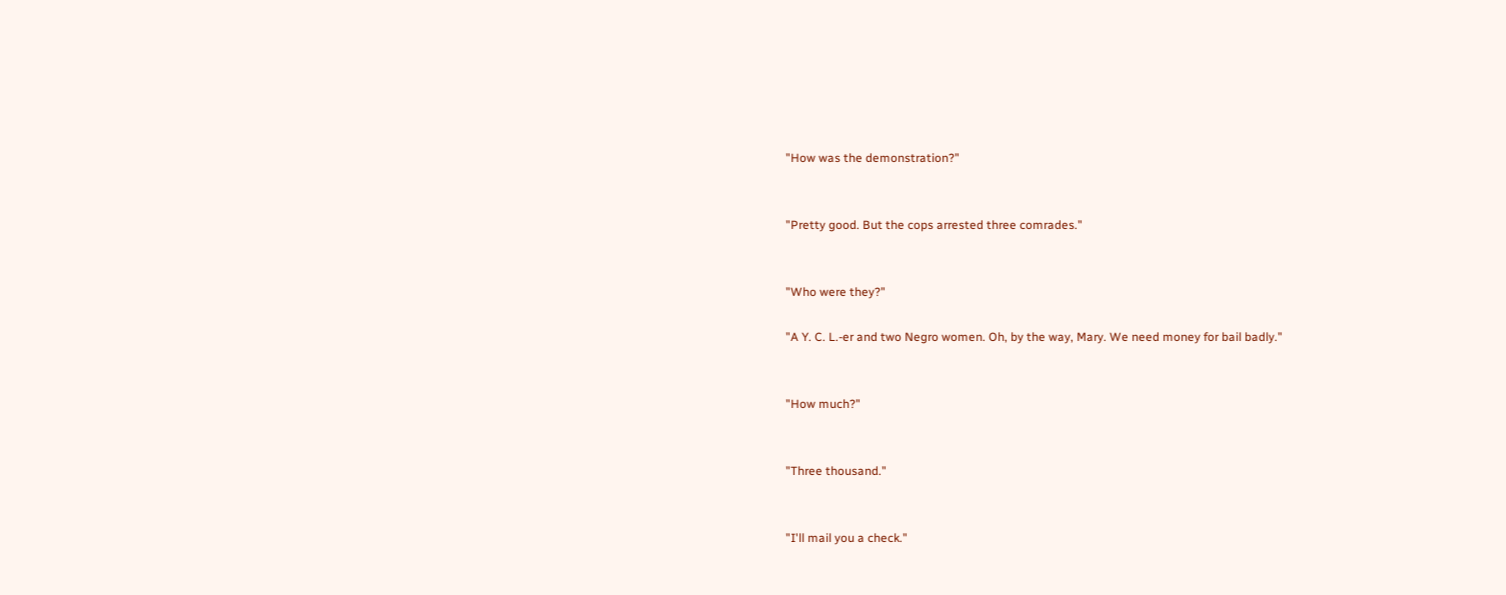"How was the demonstration?"


"Pretty good. But the cops arrested three comrades."


"Who were they?"

"A Y. C. L.-er and two Negro women. Oh, by the way, Mary. We need money for bail badly."


"How much?"


"Three thousand."


"I'll mail you a check."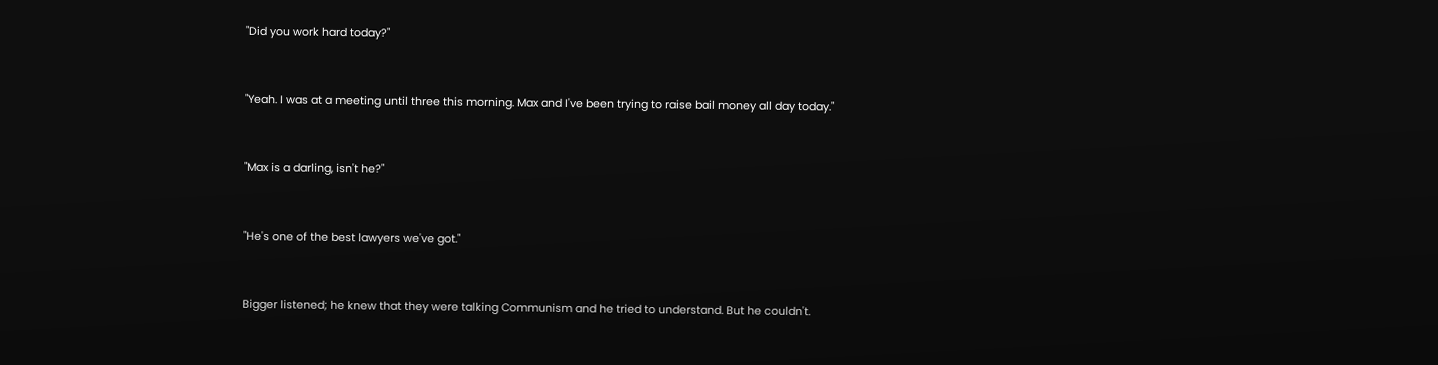"Did you work hard today?"


"Yeah. I was at a meeting until three this morning. Max and I've been trying to raise bail money all day today."


"Max is a darling, isn't he?"


"He's one of the best lawyers we've got."


Bigger listened; he knew that they were talking Communism and he tried to understand. But he couldn't.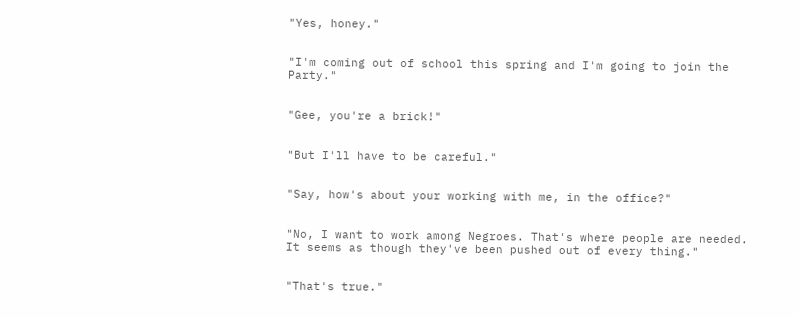"Yes, honey."


"I'm coming out of school this spring and I'm going to join the Party."


"Gee, you're a brick!"


"But I'll have to be careful."


"Say, how's about your working with me, in the office?"


"No, I want to work among Negroes. That's where people are needed. It seems as though they've been pushed out of every thing."


"That's true."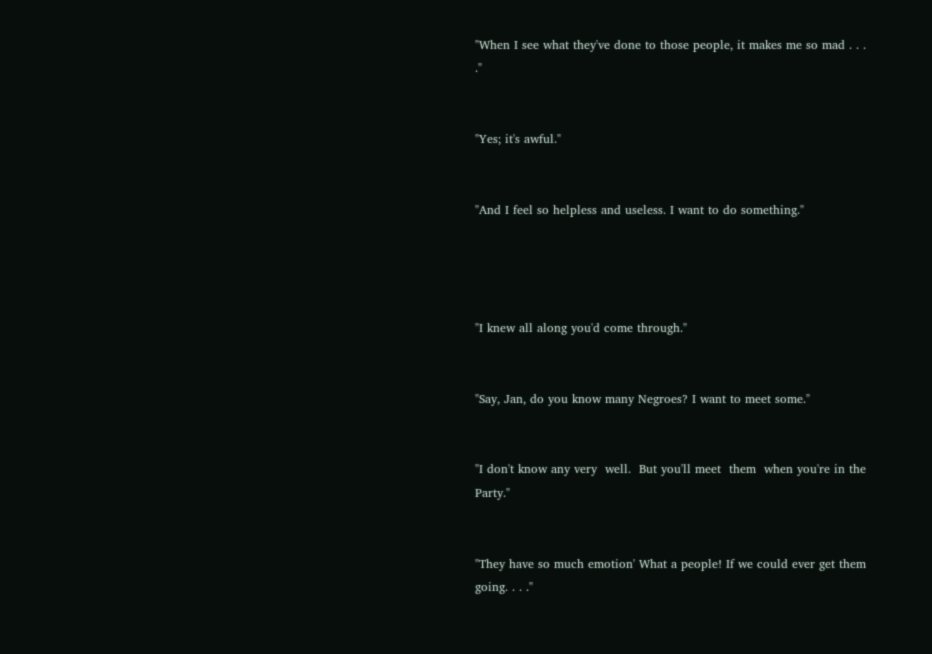"When I see what they've done to those people, it makes me so mad . . . ."


"Yes; it's awful."


"And I feel so helpless and useless. I want to do something."




"I knew all along you'd come through."


"Say, Jan, do you know many Negroes? I want to meet some."


"I don't know any very  well.  But you'll meet  them  when you're in the Party."


"They have so much emotion' What a people! If we could ever get them going. . . ."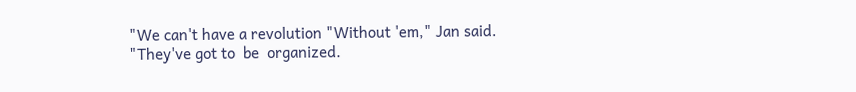"We can't have a revolution "Without 'em," Jan said. "They've got to  be  organized.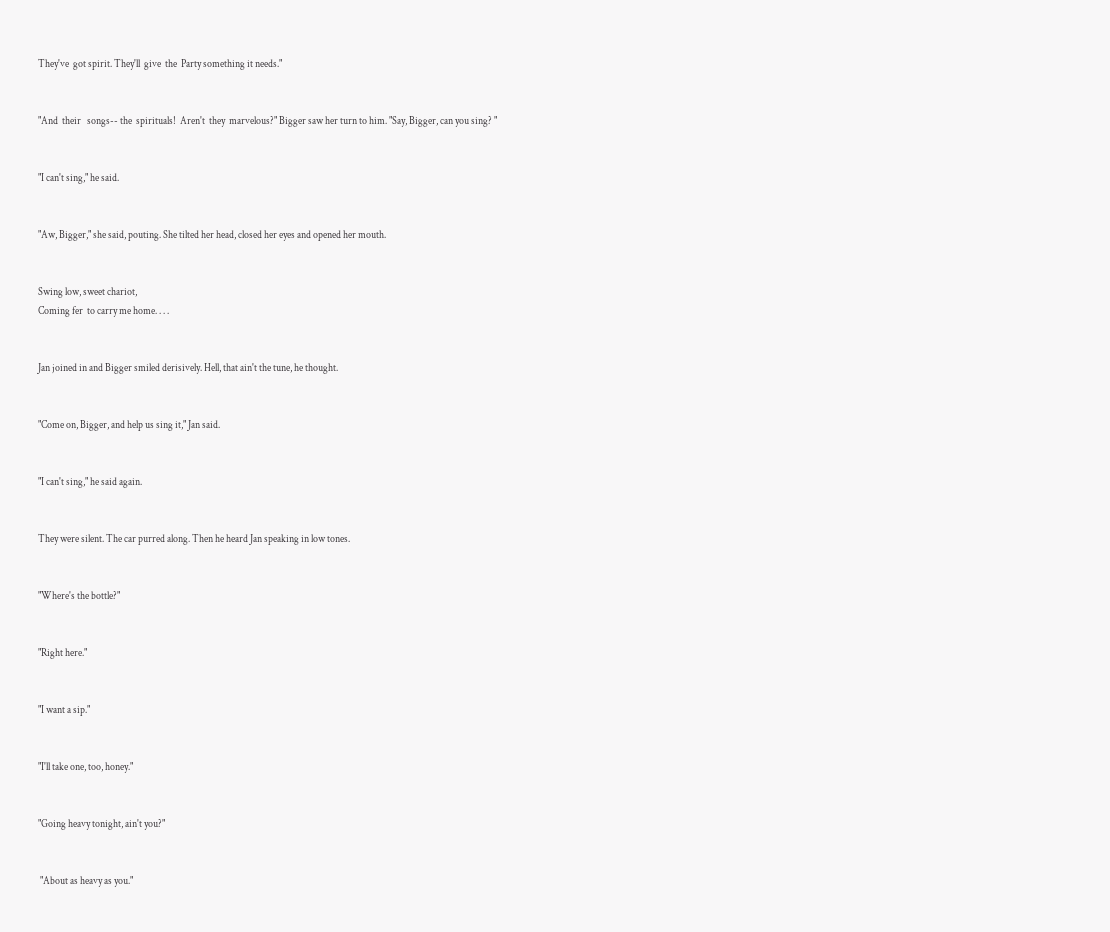They've  got spirit. They'll  give  the  Party something it needs."


"And  their   songs-- the  spirituals!  Aren't  they  marvelous?" Bigger saw her turn to him. "Say, Bigger, can you sing? "


"I can't sing," he said.


"Aw, Bigger," she said, pouting. She tilted her head, closed her eyes and opened her mouth.


Swing low, sweet chariot,
Coming fer  to carry me home. . . .


Jan joined in and Bigger smiled derisively. Hell, that ain't the tune, he thought.


"Come on, Bigger, and help us sing it," Jan said.


"I can't sing," he said again.


They were silent. The car purred along. Then he heard Jan speaking in low tones.


"Where's the bottle?"


"Right here."


"I want a sip."


"I'll take one, too, honey."


"Going heavy tonight, ain't you?"


 "About as heavy as you."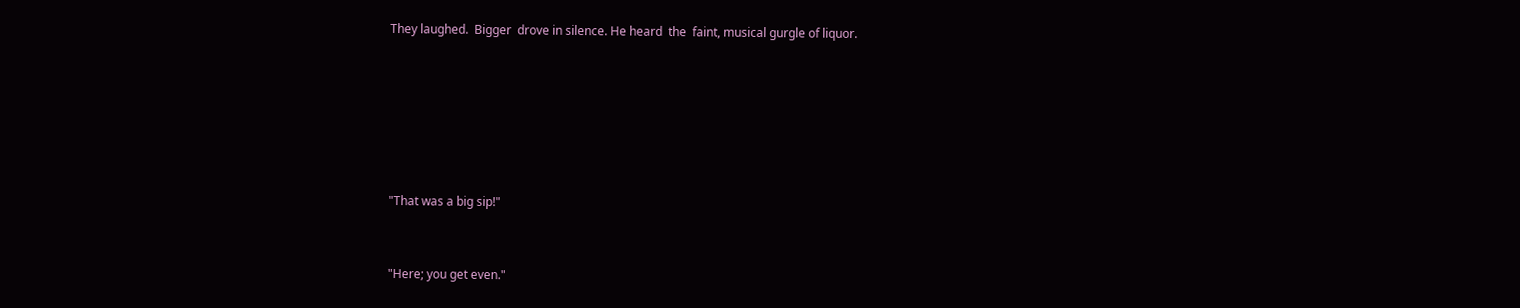They laughed.  Bigger  drove in silence. He heard  the  faint, musical gurgle of liquor.






"That was a big sip!"


"Here; you get even."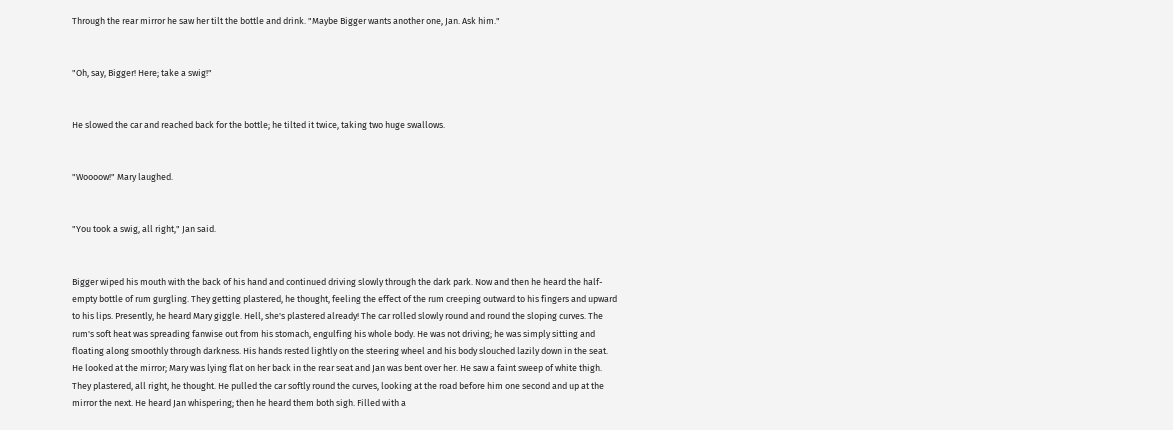Through the rear mirror he saw her tilt the bottle and drink. "Maybe Bigger wants another one, Jan. Ask him."


"Oh, say, Bigger! Here; take a swig!"


He slowed the car and reached back for the bottle; he tilted it twice, taking two huge swallows.


"Woooow!" Mary laughed.


"You took a swig, all right," Jan said.


Bigger wiped his mouth with the back of his hand and continued driving slowly through the dark park. Now and then he heard the half-empty bottle of rum gurgling. They getting plastered, he thought, feeling the effect of the rum creeping outward to his fingers and upward to his lips. Presently, he heard Mary giggle. Hell, she's plastered already! The car rolled slowly round and round the sloping curves. The rum's soft heat was spreading fanwise out from his stomach, engulfing his whole body. He was not driving; he was simply sitting and floating along smoothly through darkness. His hands rested lightly on the steering wheel and his body slouched lazily down in the seat. He looked at the mirror; Mary was lying flat on her back in the rear seat and Jan was bent over her. He saw a faint sweep of white thigh. They plastered, all right, he thought. He pulled the car softly round the curves, looking at the road before him one second and up at the mirror the next. He heard Jan whispering; then he heard them both sigh. Filled with a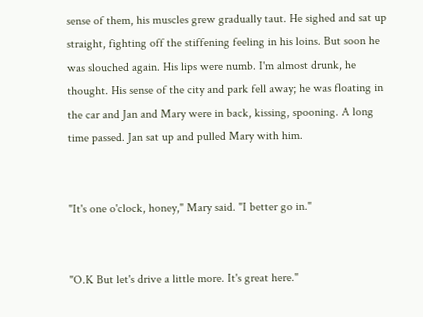sense of them, his muscles grew gradually taut. He sighed and sat up straight, fighting off the stiffening feeling in his loins. But soon he was slouched again. His lips were numb. I'm almost drunk, he thought. His sense of the city and park fell away; he was floating in the car and Jan and Mary were in back, kissing, spooning. A long time passed. Jan sat up and pulled Mary with him.


"It's one o'clock, honey," Mary said. "I better go in."


"O.K But let's drive a little more. It's great here."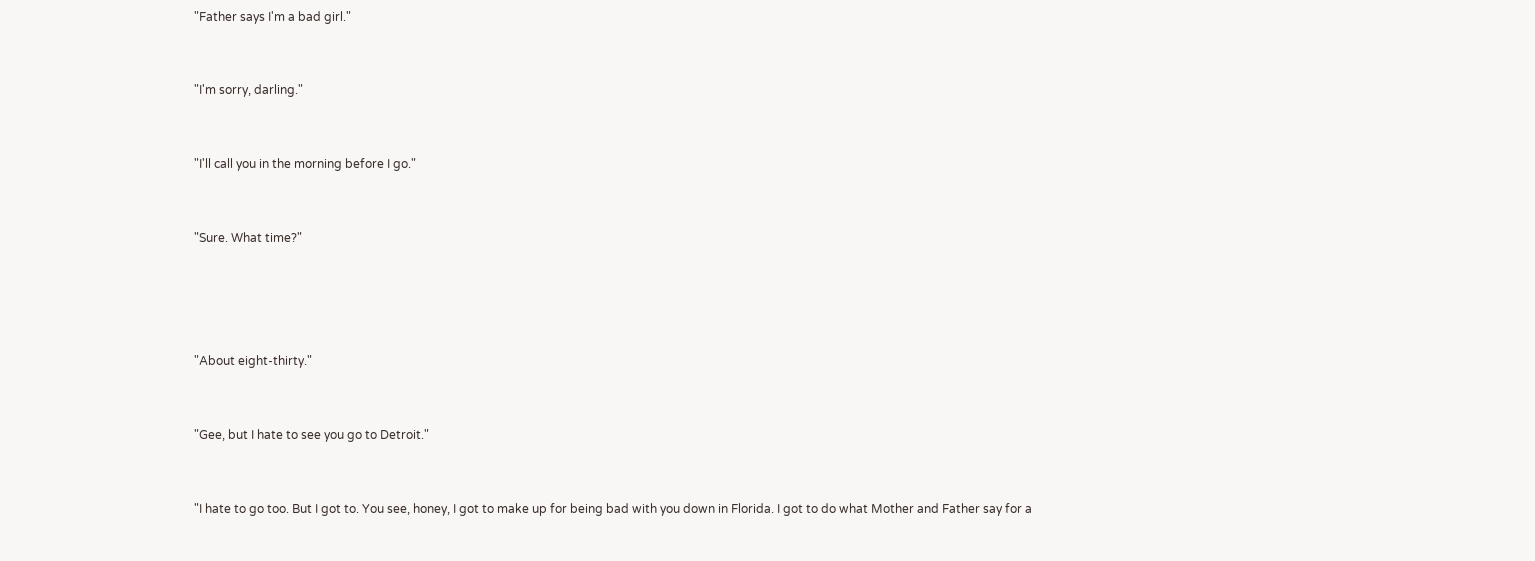"Father says I'm a bad girl."


"I'm sorry, darling."


"I'll call you in the morning before I go."


"Sure. What time?"




"About eight-thirty."


"Gee, but I hate to see you go to Detroit."


"I hate to go too. But I got to. You see, honey, I got to make up for being bad with you down in Florida. I got to do what Mother and Father say for a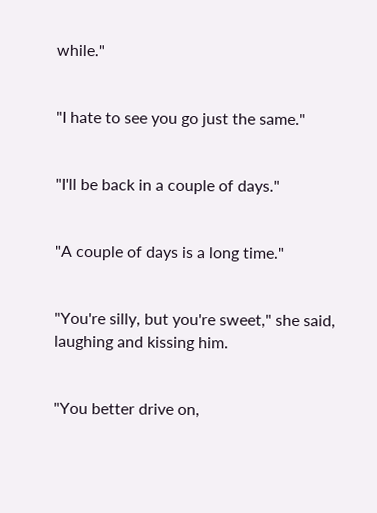while."


"I hate to see you go just the same."


"I'll be back in a couple of days."


"A couple of days is a long time."


"You're silly, but you're sweet," she said, laughing and kissing him.


"You better drive on,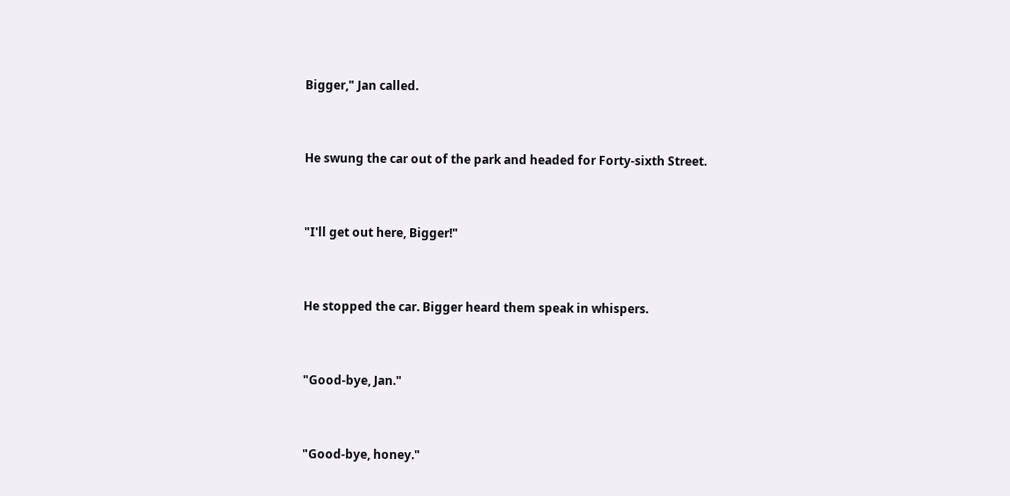Bigger," Jan called.


He swung the car out of the park and headed for Forty-sixth Street.


"I'll get out here, Bigger!"


He stopped the car. Bigger heard them speak in whispers.


"Good-bye, Jan."


"Good-bye, honey."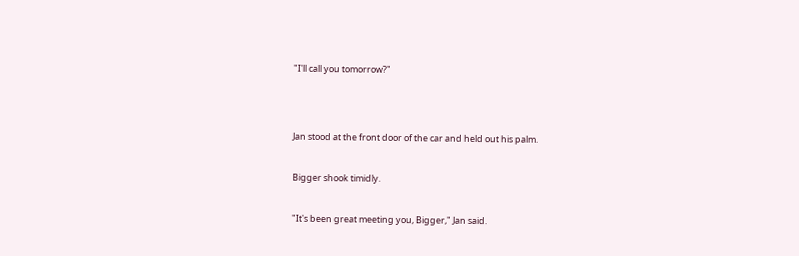"I'll call you tomorrow?"




Jan stood at the front door of the car and held out his palm.


Bigger shook timidly.


"It's been great meeting you, Bigger," Jan said.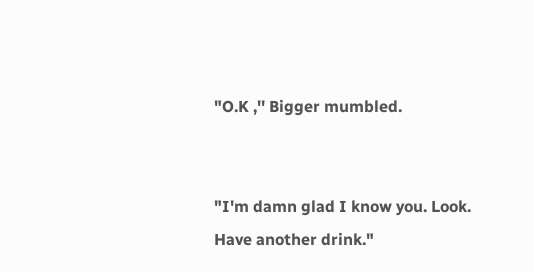"O.K ,'' Bigger mumbled.


"I'm damn glad I know you. Look. Have another drink."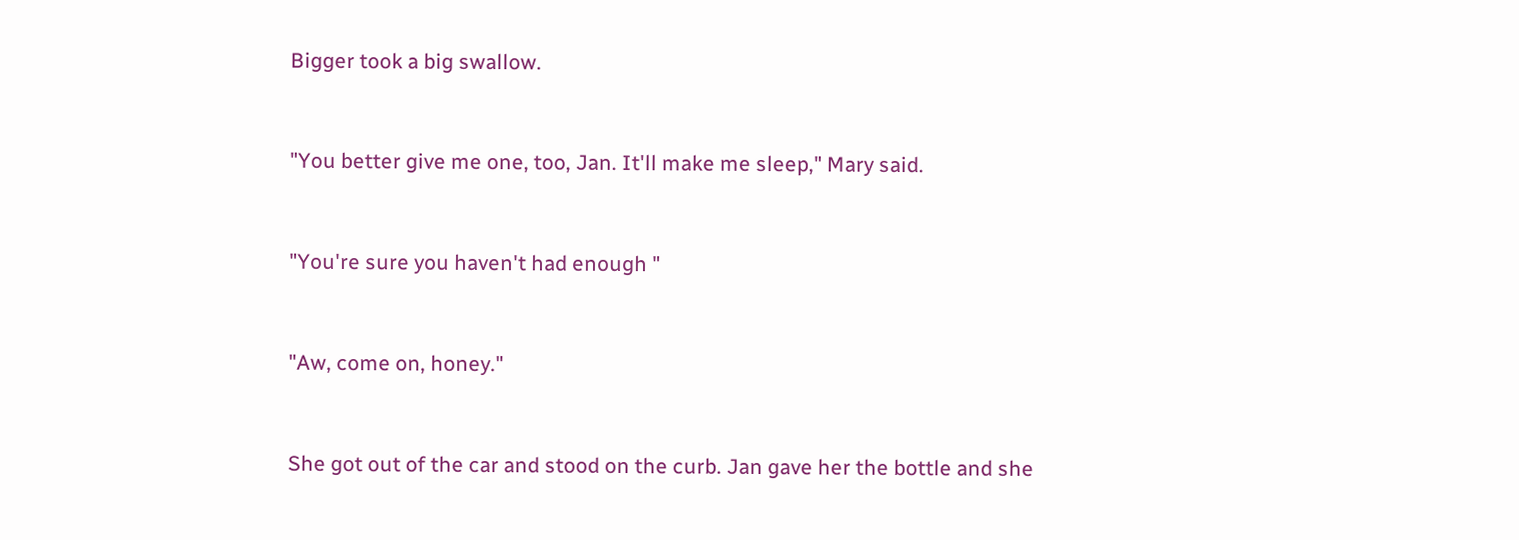Bigger took a big swallow.


"You better give me one, too, Jan. It'll make me sleep," Mary said.


"You're sure you haven't had enough "


"Aw, come on, honey."


She got out of the car and stood on the curb. Jan gave her the bottle and she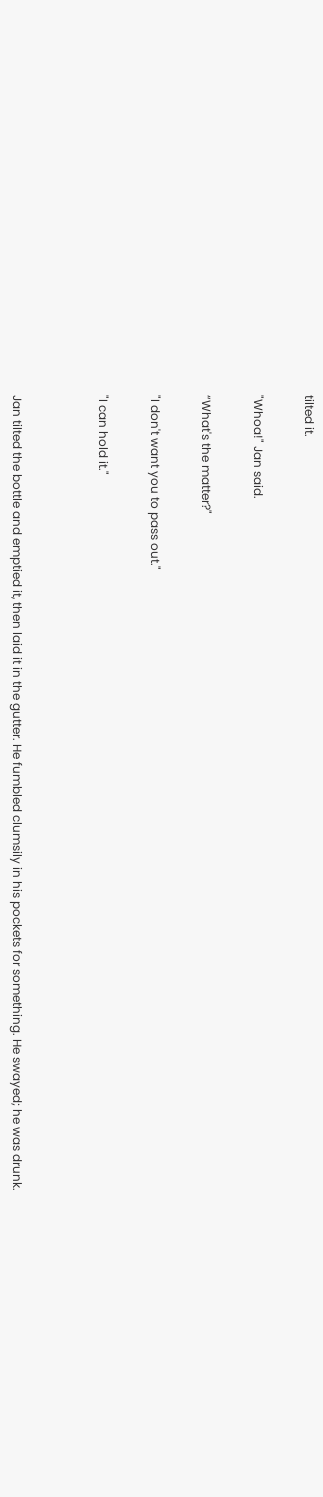tilted it.


"Whoa!" Jan said.


“What's the matter?"


"I don't want you to pass out."


"I can hold it."




Jan tilted the bottle and emptied it, then laid it in the gutter. He fumbled clumsily in his pockets for something. He swayed; he was drunk.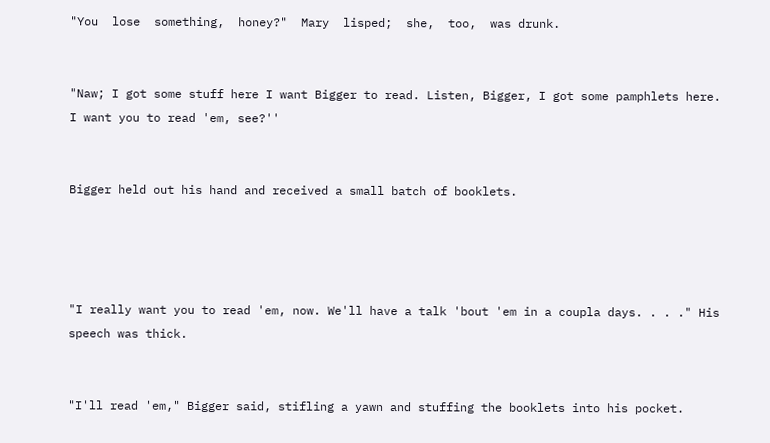"You  lose  something,  honey?"  Mary  lisped;  she,  too,  was drunk.


"Naw; I got some stuff here I want Bigger to read. Listen, Bigger, I got some pamphlets here. I want you to read 'em, see?''


Bigger held out his hand and received a small batch of booklets.




"I really want you to read 'em, now. We'll have a talk 'bout 'em in a coupla days. . . ." His speech was thick.


"I'll read 'em," Bigger said, stifling a yawn and stuffing the booklets into his pocket.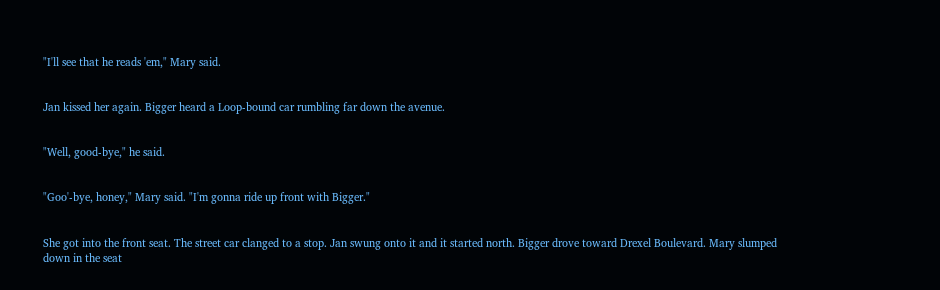"I'll see that he reads 'em," Mary said.


Jan kissed her again. Bigger heard a Loop-bound car rumbling far down the avenue.


"Well, good-bye," he said.


"Goo'-bye, honey," Mary said. "I'm gonna ride up front with Bigger."


She got into the front seat. The street car clanged to a stop. Jan swung onto it and it started north. Bigger drove toward Drexel Boulevard. Mary slumped down in the seat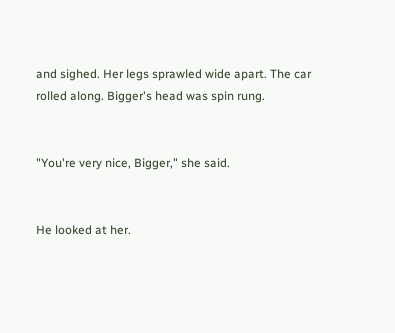and sighed. Her legs sprawled wide apart. The car rolled along. Bigger's head was spin rung.


"You're very nice, Bigger," she said.


He looked at her.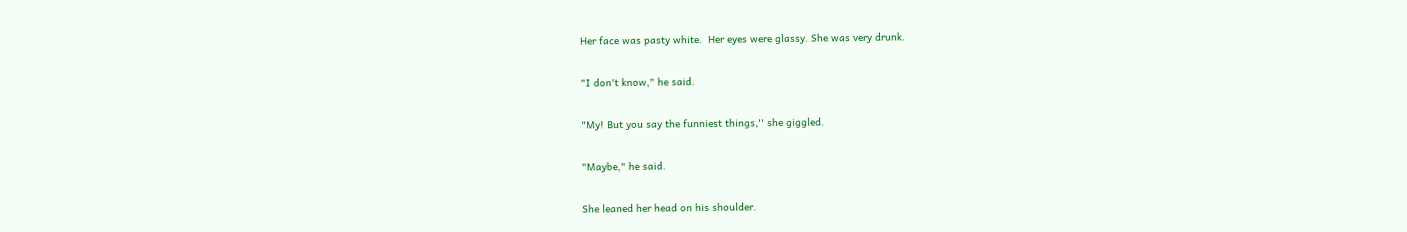Her face was pasty white.  Her eyes were glassy. She was very drunk.


"I don't know," he said.


"My! But you say the funniest things,'' she giggled.


"Maybe," he said.


She leaned her head on his shoulder.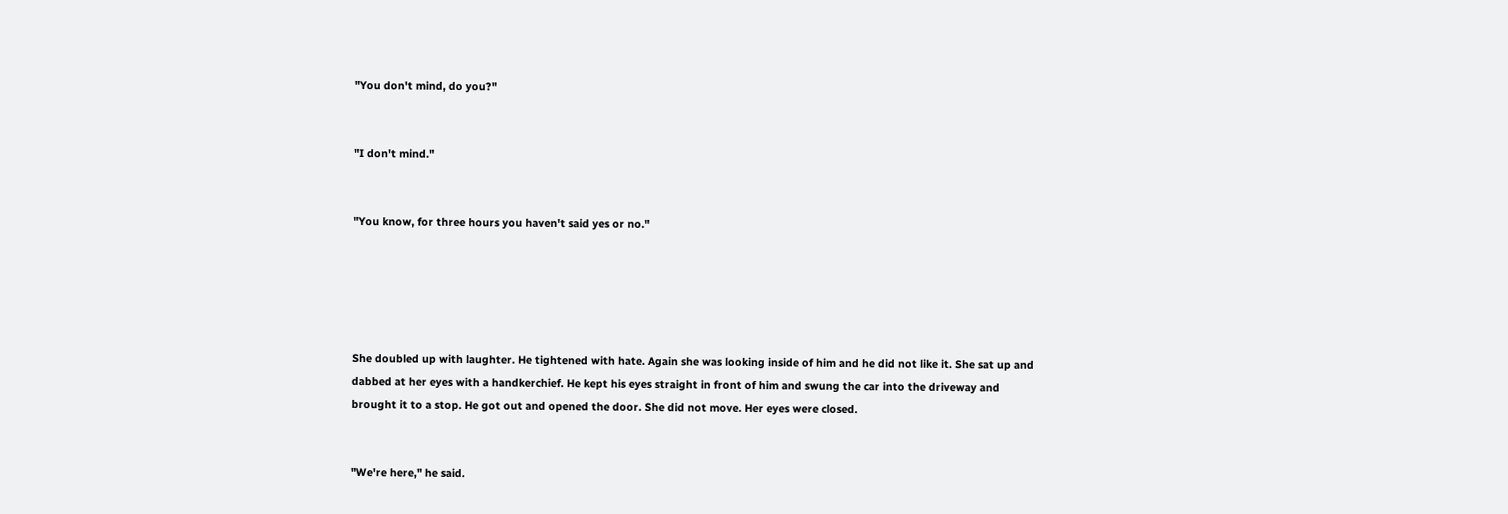"You don't mind, do you?"


"I don't mind."


"You know, for three hours you haven't said yes or no."





She doubled up with laughter. He tightened with hate. Again she was looking inside of him and he did not like it. She sat up and dabbed at her eyes with a handkerchief. He kept his eyes straight in front of him and swung the car into the driveway and brought it to a stop. He got out and opened the door. She did not move. Her eyes were closed.


"We're here," he said.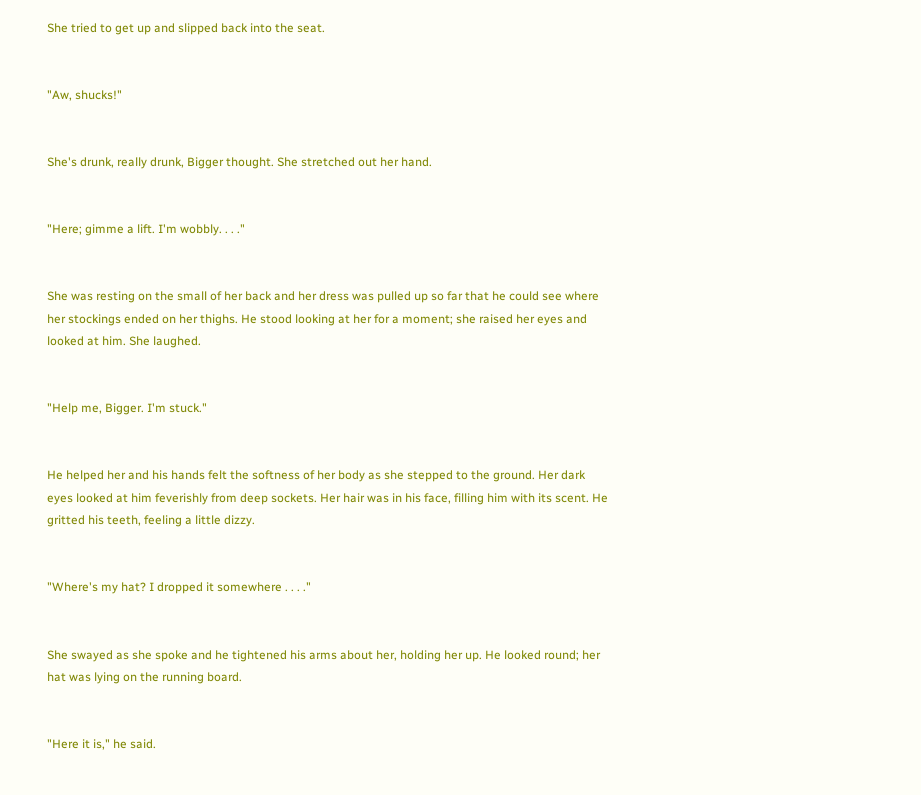She tried to get up and slipped back into the seat.


"Aw, shucks!"


She's drunk, really drunk, Bigger thought. She stretched out her hand.


"Here; gimme a lift. I'm wobbly. . . ."


She was resting on the small of her back and her dress was pulled up so far that he could see where her stockings ended on her thighs. He stood looking at her for a moment; she raised her eyes and looked at him. She laughed.


"Help me, Bigger. I'm stuck."


He helped her and his hands felt the softness of her body as she stepped to the ground. Her dark eyes looked at him feverishly from deep sockets. Her hair was in his face, filling him with its scent. He gritted his teeth, feeling a little dizzy.


"Where's my hat? I dropped it somewhere . . . ."


She swayed as she spoke and he tightened his arms about her, holding her up. He looked round; her hat was lying on the running board.


"Here it is," he said.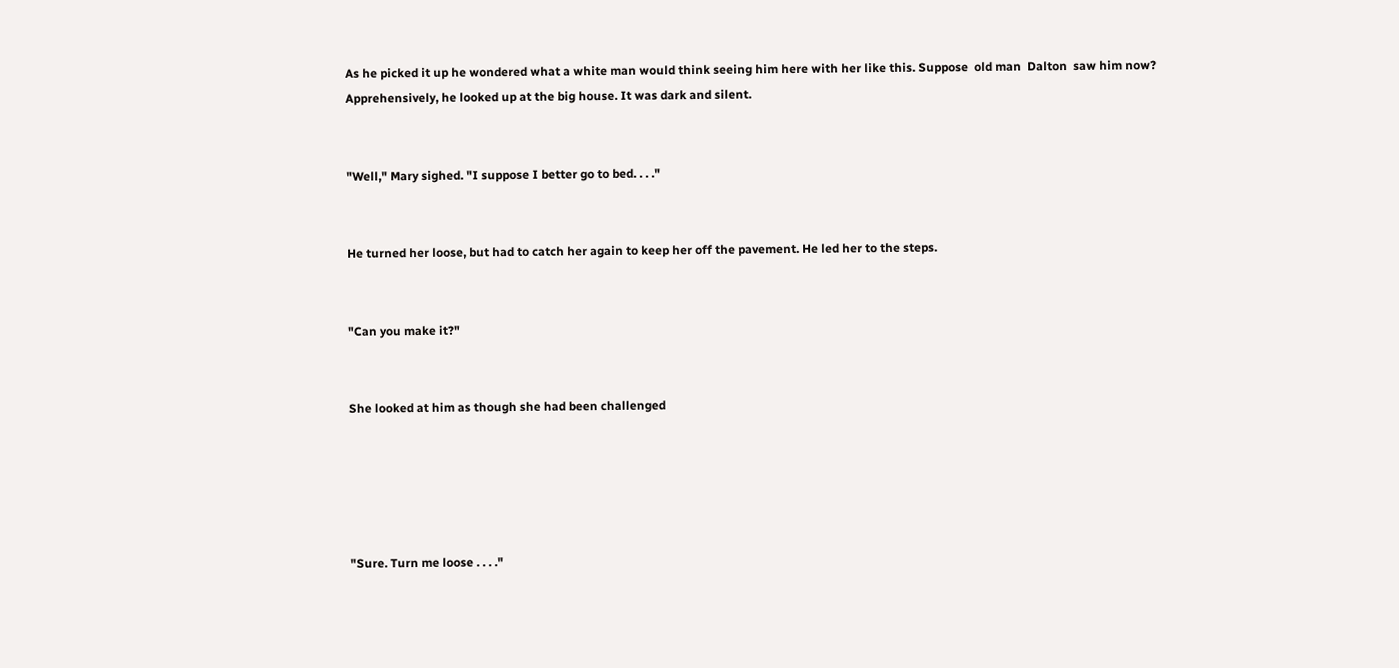As he picked it up he wondered what a white man would think seeing him here with her like this. Suppose  old man  Dalton  saw him now? Apprehensively, he looked up at the big house. It was dark and silent.


"Well," Mary sighed. "I suppose I better go to bed. . . ."


He turned her loose, but had to catch her again to keep her off the pavement. He led her to the steps.


"Can you make it?"


She looked at him as though she had been challenged





"Sure. Turn me loose . . . ."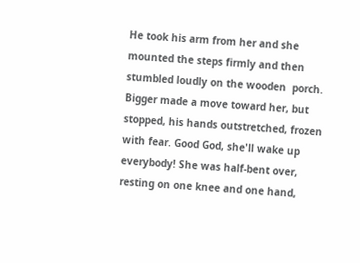He took his arm from her and she mounted the steps firmly and then stumbled loudly on the wooden  porch. Bigger made a move toward her, but stopped, his hands outstretched, frozen with fear. Good God, she'll wake up everybody! She was half-bent over, resting on one knee and one hand,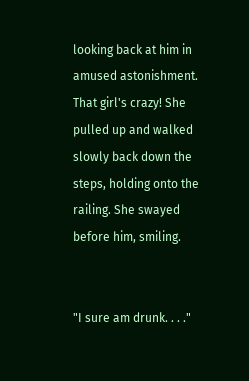looking back at him in amused astonishment. That girl's crazy! She pulled up and walked slowly back down the steps, holding onto the railing. She swayed before him, smiling.


"I sure am drunk. . . ."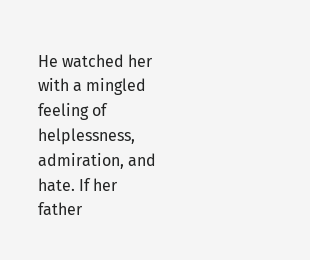He watched her with a mingled feeling of helplessness, admiration, and hate. If her father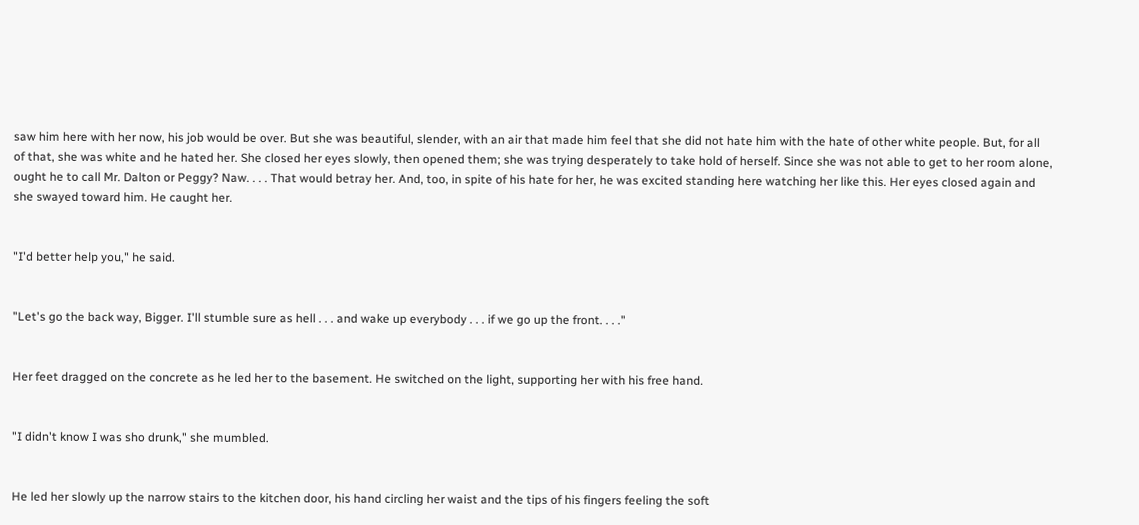saw him here with her now, his job would be over. But she was beautiful, slender, with an air that made him feel that she did not hate him with the hate of other white people. But, for all of that, she was white and he hated her. She closed her eyes slowly, then opened them; she was trying desperately to take hold of herself. Since she was not able to get to her room alone, ought he to call Mr. Dalton or Peggy? Naw. . . . That would betray her. And, too, in spite of his hate for her, he was excited standing here watching her like this. Her eyes closed again and she swayed toward him. He caught her.


"I'd better help you," he said.


"Let's go the back way, Bigger. I'll stumble sure as hell . . . and wake up everybody . . . if we go up the front. . . ."


Her feet dragged on the concrete as he led her to the basement. He switched on the light, supporting her with his free hand.


"I didn't know I was sho drunk," she mumbled.


He led her slowly up the narrow stairs to the kitchen door, his hand circling her waist and the tips of his fingers feeling the soft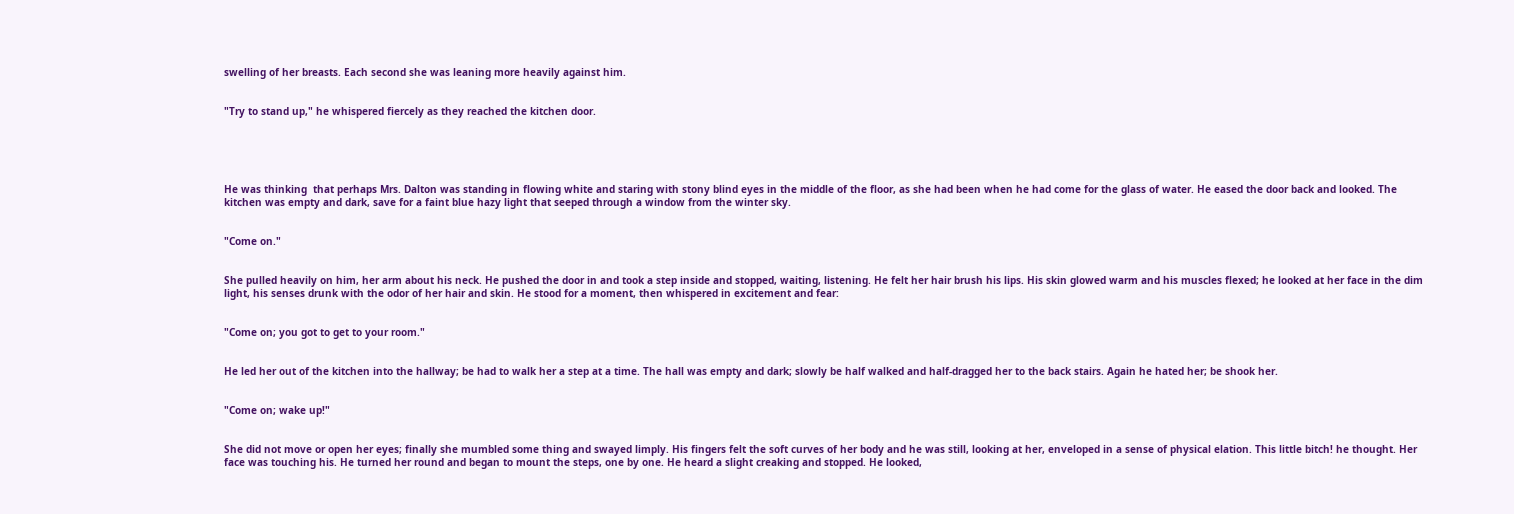swelling of her breasts. Each second she was leaning more heavily against him.


"Try to stand up," he whispered fiercely as they reached the kitchen door.





He was thinking  that perhaps Mrs. Dalton was standing in flowing white and staring with stony blind eyes in the middle of the floor, as she had been when he had come for the glass of water. He eased the door back and looked. The kitchen was empty and dark, save for a faint blue hazy light that seeped through a window from the winter sky.


"Come on."


She pulled heavily on him, her arm about his neck. He pushed the door in and took a step inside and stopped, waiting, listening. He felt her hair brush his lips. His skin glowed warm and his muscles flexed; he looked at her face in the dim light, his senses drunk with the odor of her hair and skin. He stood for a moment, then whispered in excitement and fear:


"Come on; you got to get to your room."


He led her out of the kitchen into the hallway; be had to walk her a step at a time. The hall was empty and dark; slowly be half walked and half-dragged her to the back stairs. Again he hated her; be shook her.


"Come on; wake up!"


She did not move or open her eyes; finally she mumbled some thing and swayed limply. His fingers felt the soft curves of her body and he was still, looking at her, enveloped in a sense of physical elation. This little bitch! he thought. Her face was touching his. He turned her round and began to mount the steps, one by one. He heard a slight creaking and stopped. He looked,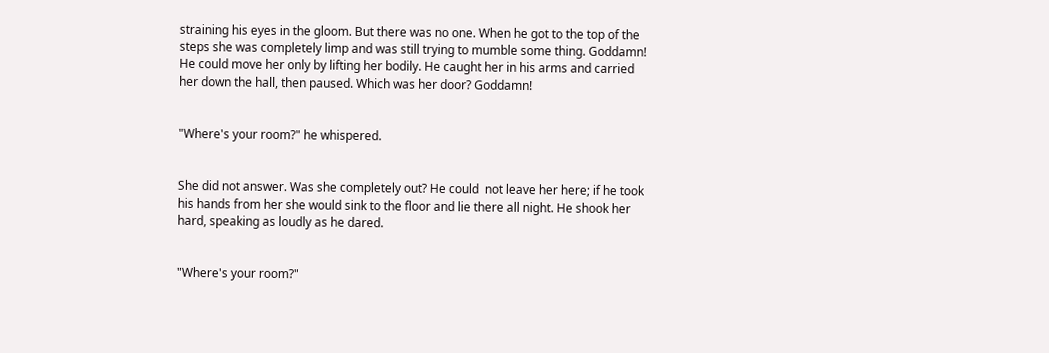straining his eyes in the gloom. But there was no one. When he got to the top of the steps she was completely limp and was still trying to mumble some thing. Goddamn! He could move her only by lifting her bodily. He caught her in his arms and carried her down the hall, then paused. Which was her door? Goddamn!


"Where's your room?" he whispered.


She did not answer. Was she completely out? He could  not leave her here; if he took his hands from her she would sink to the floor and lie there all night. He shook her hard, speaking as loudly as he dared.


"Where's your room?"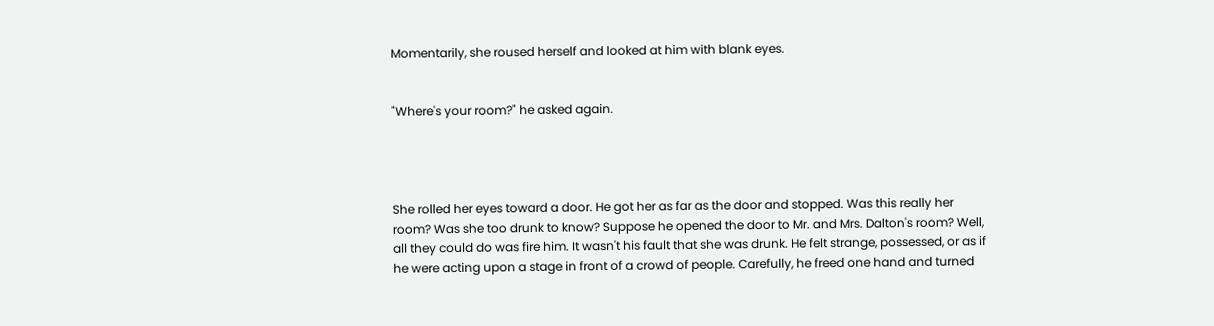Momentarily, she roused herself and looked at him with blank eyes.


"Where's your room?" he asked again.




She rolled her eyes toward a door. He got her as far as the door and stopped. Was this really her room? Was she too drunk to know? Suppose he opened the door to Mr. and Mrs. Dalton's room? Well, all they could do was fire him. It wasn't his fault that she was drunk. He felt strange, possessed, or as if he were acting upon a stage in front of a crowd of people. Carefully, he freed one hand and turned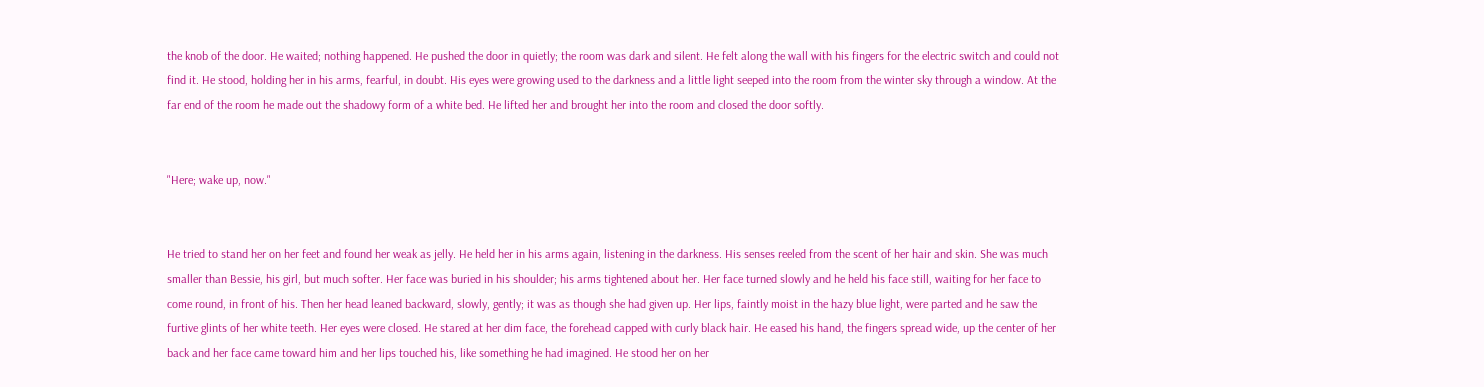the knob of the door. He waited; nothing happened. He pushed the door in quietly; the room was dark and silent. He felt along the wall with his fingers for the electric switch and could not find it. He stood, holding her in his arms, fearful, in doubt. His eyes were growing used to the darkness and a little light seeped into the room from the winter sky through a window. At the far end of the room he made out the shadowy form of a white bed. He lifted her and brought her into the room and closed the door softly.


"Here; wake up, now."


He tried to stand her on her feet and found her weak as jelly. He held her in his arms again, listening in the darkness. His senses reeled from the scent of her hair and skin. She was much smaller than Bessie, his girl, but much softer. Her face was buried in his shoulder; his arms tightened about her. Her face turned slowly and he held his face still, waiting for her face to come round, in front of his. Then her head leaned backward, slowly, gently; it was as though she had given up. Her lips, faintly moist in the hazy blue light, were parted and he saw the furtive glints of her white teeth. Her eyes were closed. He stared at her dim face, the forehead capped with curly black hair. He eased his hand, the fingers spread wide, up the center of her back and her face came toward him and her lips touched his, like something he had imagined. He stood her on her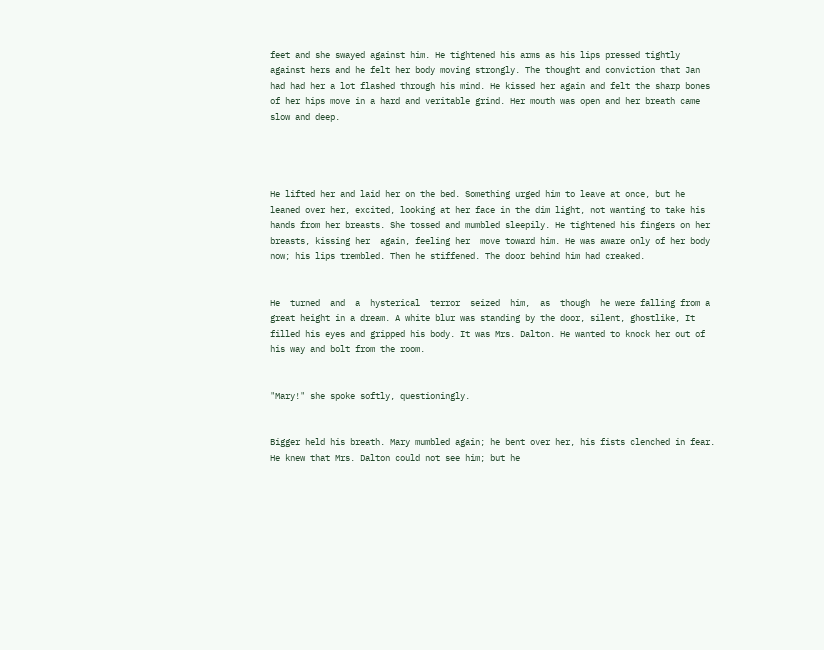feet and she swayed against him. He tightened his arms as his lips pressed tightly against hers and he felt her body moving strongly. The thought and conviction that Jan had had her a lot flashed through his mind. He kissed her again and felt the sharp bones of her hips move in a hard and veritable grind. Her mouth was open and her breath came slow and deep.




He lifted her and laid her on the bed. Something urged him to leave at once, but he leaned over her, excited, looking at her face in the dim light, not wanting to take his hands from her breasts. She tossed and mumbled sleepily. He tightened his fingers on her breasts, kissing her  again, feeling her  move toward him. He was aware only of her body now; his lips trembled. Then he stiffened. The door behind him had creaked.


He  turned  and  a  hysterical  terror  seized  him,  as  though  he were falling from a great height in a dream. A white blur was standing by the door, silent, ghostlike, It filled his eyes and gripped his body. It was Mrs. Dalton. He wanted to knock her out of his way and bolt from the room.


"Mary!" she spoke softly, questioningly.


Bigger held his breath. Mary mumbled again; he bent over her, his fists clenched in fear. He knew that Mrs. Dalton could not see him; but he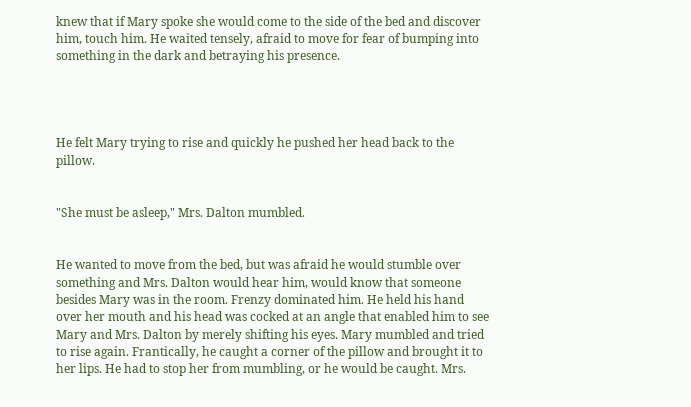knew that if Mary spoke she would come to the side of the bed and discover him, touch him. He waited tensely, afraid to move for fear of bumping into something in the dark and betraying his presence.




He felt Mary trying to rise and quickly he pushed her head back to the pillow.


"She must be asleep," Mrs. Dalton mumbled.


He wanted to move from the bed, but was afraid he would stumble over something and Mrs. Dalton would hear him, would know that someone besides Mary was in the room. Frenzy dominated him. He held his hand over her mouth and his head was cocked at an angle that enabled him to see Mary and Mrs. Dalton by merely shifting his eyes. Mary mumbled and tried to rise again. Frantically, he caught a corner of the pillow and brought it to her lips. He had to stop her from mumbling, or he would be caught. Mrs.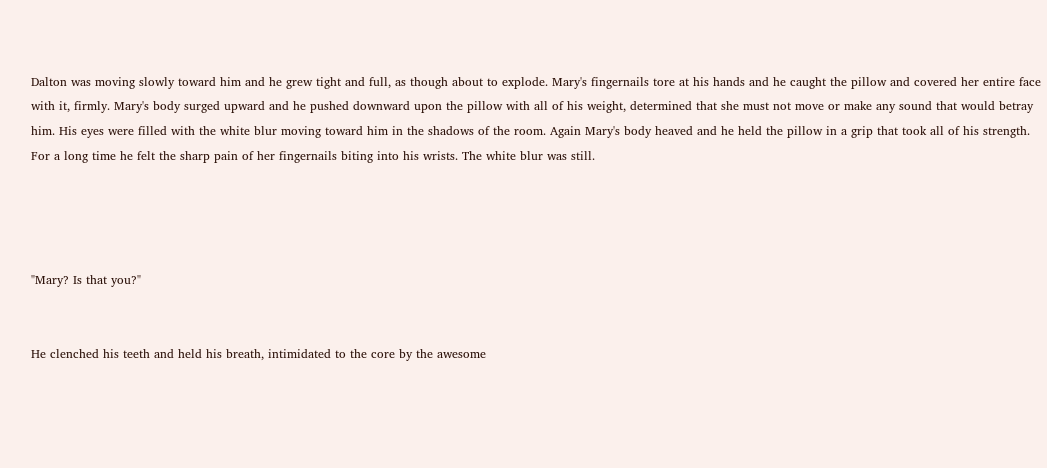Dalton was moving slowly toward him and he grew tight and full, as though about to explode. Mary's fingernails tore at his hands and he caught the pillow and covered her entire face with it, firmly. Mary's body surged upward and he pushed downward upon the pillow with all of his weight, determined that she must not move or make any sound that would betray him. His eyes were filled with the white blur moving toward him in the shadows of the room. Again Mary's body heaved and he held the pillow in a grip that took all of his strength. For a long time he felt the sharp pain of her fingernails biting into his wrists. The white blur was still.




"Mary? Is that you?"


He clenched his teeth and held his breath, intimidated to the core by the awesome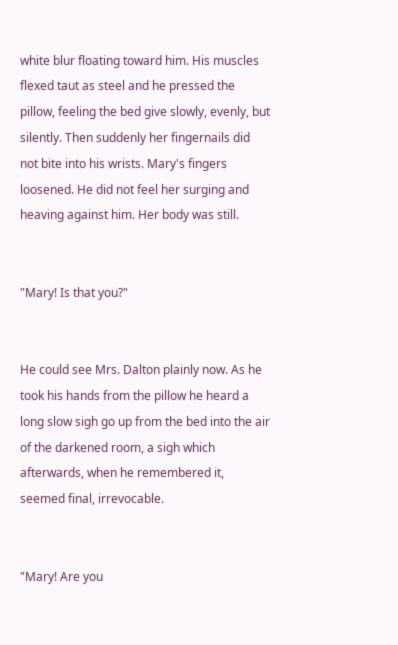white blur floating toward him. His muscles flexed taut as steel and he pressed the pillow, feeling the bed give slowly, evenly, but silently. Then suddenly her fingernails did not bite into his wrists. Mary's fingers loosened. He did not feel her surging and heaving against him. Her body was still.


"Mary! Is that you?"


He could see Mrs. Dalton plainly now. As he took his hands from the pillow he heard a long slow sigh go up from the bed into the air of the darkened room, a sigh which afterwards, when he remembered it, seemed final, irrevocable.


"Mary! Are you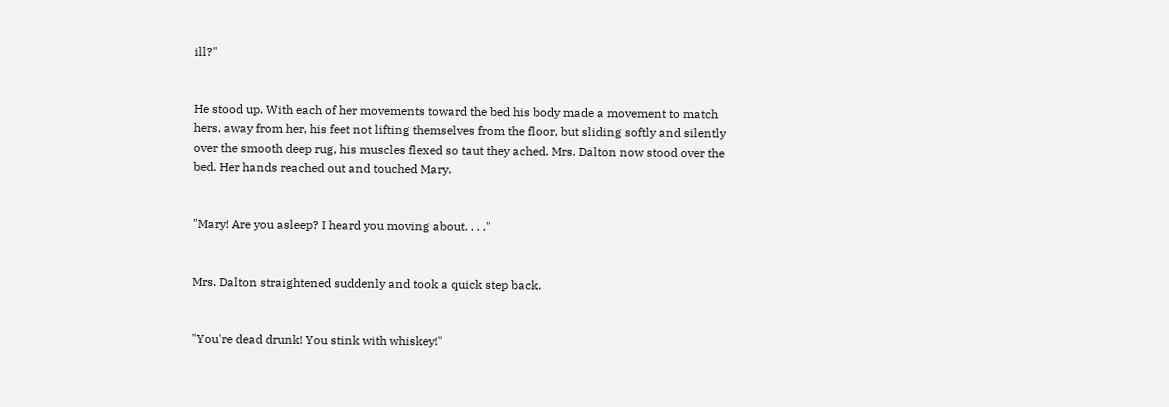ill?"


He stood up. With each of her movements toward the bed his body made a movement to match hers, away from her, his feet not lifting themselves from the floor, but sliding softly and silently over the smooth deep rug, his muscles flexed so taut they ached. Mrs. Dalton now stood over the bed. Her hands reached out and touched Mary.


"Mary! Are you asleep? I heard you moving about. . . ."


Mrs. Dalton straightened suddenly and took a quick step back.


"You're dead drunk! You stink with whiskey!"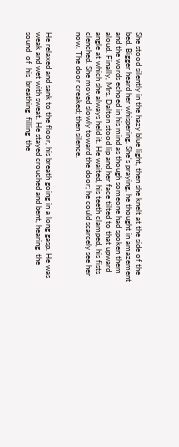She stood silently in the hazy blue light, then she knelt at the side of the bed. Bigger heard her whispering. She's praying, he thought in amazement and the words echoed in his mind as though someone had spoken them aloud. Finally, Mrs. Dalton stood lip and her face tilted to that upward angle at which she always held it. He waited, his teeth clamped, his fists clenched. She moved slowly toward the door; he could scarcely see her now. The door creaked; then silence.


He relaxed and sank to the floor, his breath going in a long gasp. He was weak and wet with sweat. He stayed crouched and bent, hearing  the  sound  of  his  breathing  filling  the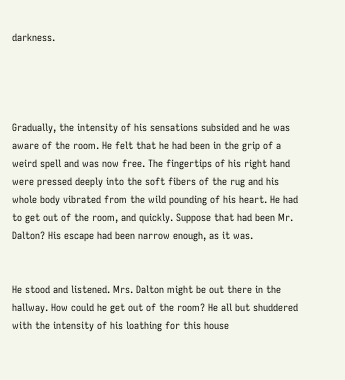darkness.




Gradually, the intensity of his sensations subsided and he was aware of the room. He felt that he had been in the grip of a weird spell and was now free. The fingertips of his right hand were pressed deeply into the soft fibers of the rug and his whole body vibrated from the wild pounding of his heart. He had to get out of the room, and quickly. Suppose that had been Mr. Dalton? His escape had been narrow enough, as it was.


He stood and listened. Mrs. Dalton might be out there in the hallway. How could he get out of the room? He all but shuddered with the intensity of his loathing for this house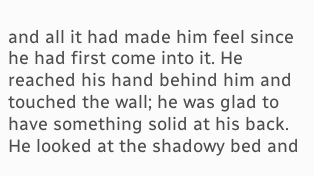and all it had made him feel since he had first come into it. He reached his hand behind him and touched the wall; he was glad to have something solid at his back. He looked at the shadowy bed and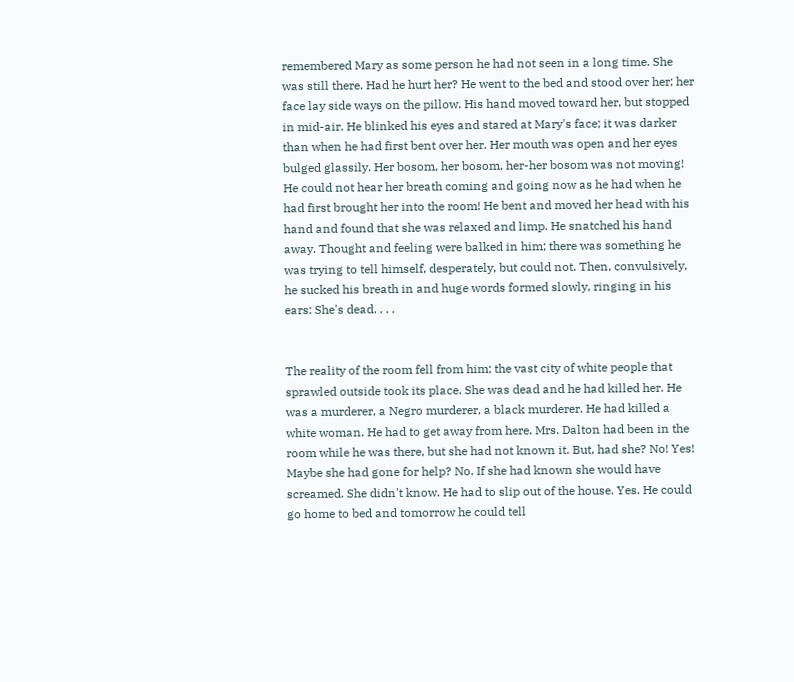remembered Mary as some person he had not seen in a long time. She was still there. Had he hurt her? He went to the bed and stood over her; her face lay side ways on the pillow. His hand moved toward her, but stopped in mid-air. He blinked his eyes and stared at Mary's face; it was darker than when he had first bent over her. Her mouth was open and her eyes bulged glassily. Her bosom, her bosom, her-her bosom was not moving! He could not hear her breath coming and going now as he had when he had first brought her into the room! He bent and moved her head with his hand and found that she was relaxed and limp. He snatched his hand away. Thought and feeling were balked in him; there was something he was trying to tell himself, desperately, but could not. Then, convulsively, he sucked his breath in and huge words formed slowly, ringing in his ears: She's dead. . . .


The reality of the room fell from him; the vast city of white people that sprawled outside took its place. She was dead and he had killed her. He was a murderer, a Negro murderer, a black murderer. He had killed a white woman. He had to get away from here. Mrs. Dalton had been in the room while he was there, but she had not known it. But, had she? No! Yes! Maybe she had gone for help? No. If she had known she would have screamed. She didn't know. He had to slip out of the house. Yes. He could go home to bed and tomorrow he could tell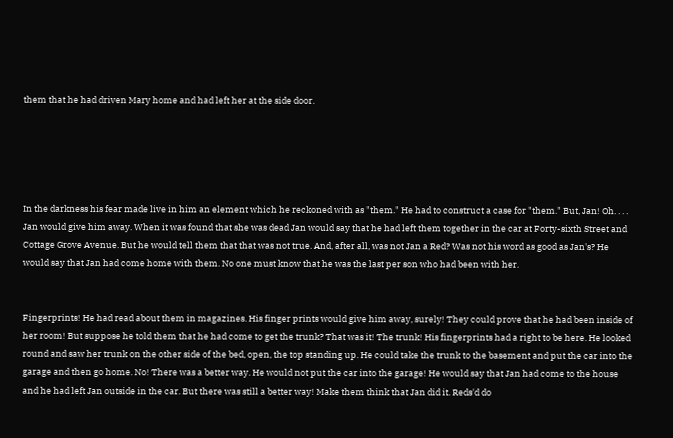them that he had driven Mary home and had left her at the side door.





In the darkness his fear made live in him an element which he reckoned with as "them." He had to construct a case for "them." But, Jan! Oh. . . . Jan would give him away. When it was found that she was dead Jan would say that he had left them together in the car at Forty-sixth Street and Cottage Grove Avenue. But he would tell them that that was not true. And, after all, was not Jan a Red? Was not his word as good as Jan's? He would say that Jan had come home with them. No one must know that he was the last per son who had been with her.


Fingerprints! He had read about them in magazines. His finger prints would give him away, surely! They could prove that he had been inside of her room! But suppose he told them that he had come to get the trunk? That was it! The trunk! His fingerprints had a right to be here. He looked round and saw her trunk on the other side of the bed, open, the top standing up. He could take the trunk to the basement and put the car into the garage and then go home. No! There was a better way. He would not put the car into the garage! He would say that Jan had come to the house and he had left Jan outside in the car. But there was still a better way! Make them think that Jan did it. Reds'd do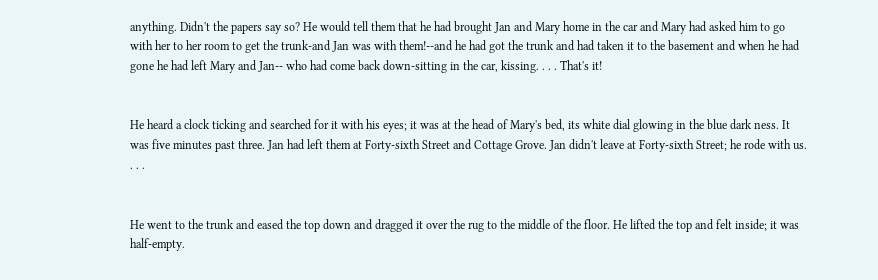anything. Didn't the papers say so? He would tell them that he had brought Jan and Mary home in the car and Mary had asked him to go with her to her room to get the trunk-and Jan was with them!--and he had got the trunk and had taken it to the basement and when he had gone he had left Mary and Jan-- who had come back down-sitting in the car, kissing. . . . That's it!


He heard a clock ticking and searched for it with his eyes; it was at the head of Mary's bed, its white dial glowing in the blue dark ness. It was five minutes past three. Jan had left them at Forty-sixth Street and Cottage Grove. Jan didn't leave at Forty-sixth Street; he rode with us. . . .


He went to the trunk and eased the top down and dragged it over the rug to the middle of the floor. He lifted the top and felt inside; it was half-empty.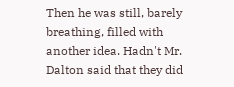Then he was still, barely breathing, filled with another idea. Hadn't Mr. Dalton said that they did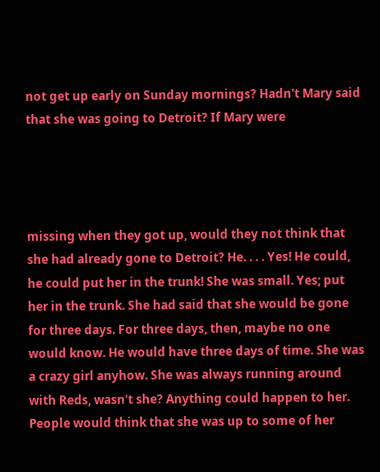not get up early on Sunday mornings? Hadn't Mary said that she was going to Detroit? If Mary were




missing when they got up, would they not think that she had already gone to Detroit? He. . . . Yes! He could, he could put her in the trunk! She was small. Yes; put her in the trunk. She had said that she would be gone for three days. For three days, then, maybe no one would know. He would have three days of time. She was a crazy girl anyhow. She was always running around with Reds, wasn't she? Anything could happen to her. People would think that she was up to some of her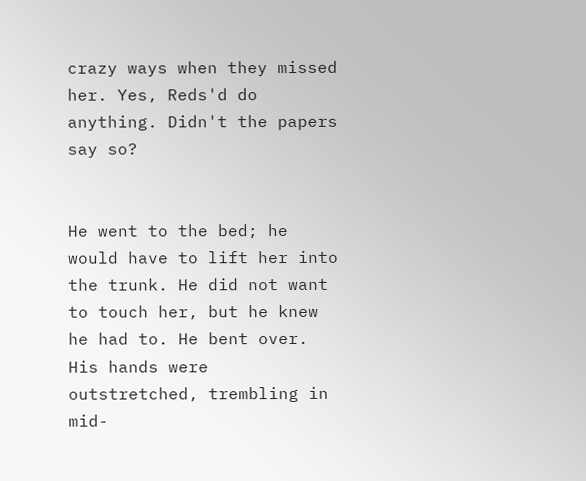crazy ways when they missed her. Yes, Reds'd do anything. Didn't the papers say so?


He went to the bed; he would have to lift her into the trunk. He did not want to touch her, but he knew he had to. He bent over. His hands were outstretched, trembling in mid-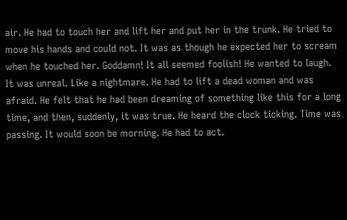air. He had to touch her and lift her and put her in the trunk. He tried to move his hands and could not. It was as though he expected her to scream when he touched her. Goddamn! It all seemed foolish! He wanted to laugh. It was unreal. Like a nightmare. He had to lift a dead woman and was afraid. He felt that he had been dreaming of something like this for a long time, and then, suddenly, it was true. He heard the clock ticking. Time was passing. It would soon be morning. He had to act.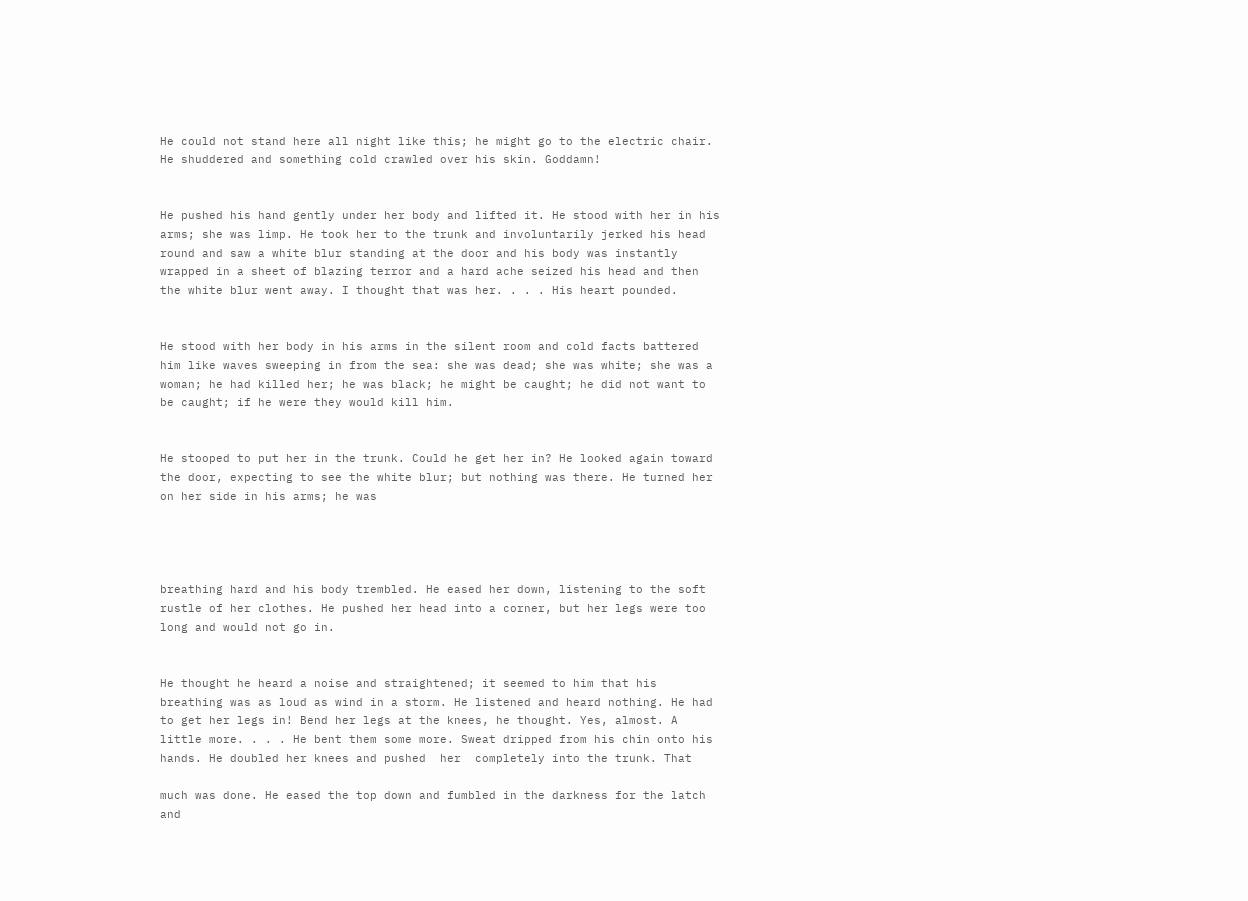He could not stand here all night like this; he might go to the electric chair. He shuddered and something cold crawled over his skin. Goddamn!


He pushed his hand gently under her body and lifted it. He stood with her in his arms; she was limp. He took her to the trunk and involuntarily jerked his head round and saw a white blur standing at the door and his body was instantly wrapped in a sheet of blazing terror and a hard ache seized his head and then the white blur went away. I thought that was her. . . . His heart pounded.


He stood with her body in his arms in the silent room and cold facts battered him like waves sweeping in from the sea: she was dead; she was white; she was a woman; he had killed her; he was black; he might be caught; he did not want to be caught; if he were they would kill him.


He stooped to put her in the trunk. Could he get her in? He looked again toward the door, expecting to see the white blur; but nothing was there. He turned her on her side in his arms; he was




breathing hard and his body trembled. He eased her down, listening to the soft rustle of her clothes. He pushed her head into a corner, but her legs were too long and would not go in.


He thought he heard a noise and straightened; it seemed to him that his breathing was as loud as wind in a storm. He listened and heard nothing. He had to get her legs in! Bend her legs at the knees, he thought. Yes, almost. A little more. . . . He bent them some more. Sweat dripped from his chin onto his hands. He doubled her knees and pushed  her  completely into the trunk. That

much was done. He eased the top down and fumbled in the darkness for the latch and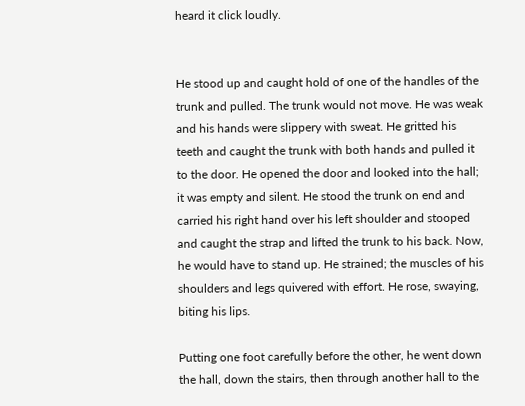heard it click loudly.


He stood up and caught hold of one of the handles of the trunk and pulled. The trunk would not move. He was weak and his hands were slippery with sweat. He gritted his teeth and caught the trunk with both hands and pulled it to the door. He opened the door and looked into the hall; it was empty and silent. He stood the trunk on end and carried his right hand over his left shoulder and stooped and caught the strap and lifted the trunk to his back. Now, he would have to stand up. He strained; the muscles of his shoulders and legs quivered with effort. He rose, swaying, biting his lips.

Putting one foot carefully before the other, he went down the hall, down the stairs, then through another hall to the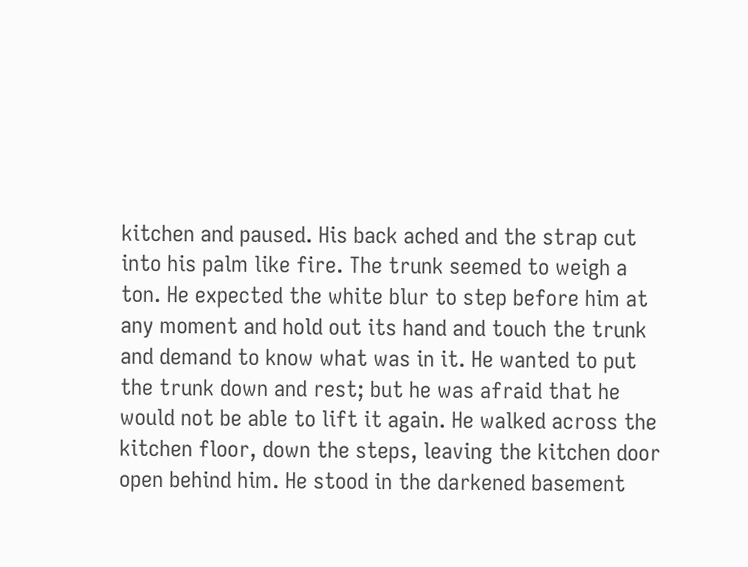kitchen and paused. His back ached and the strap cut into his palm like fire. The trunk seemed to weigh a ton. He expected the white blur to step before him at any moment and hold out its hand and touch the trunk and demand to know what was in it. He wanted to put the trunk down and rest; but he was afraid that he would not be able to lift it again. He walked across the kitchen floor, down the steps, leaving the kitchen door open behind him. He stood in the darkened basement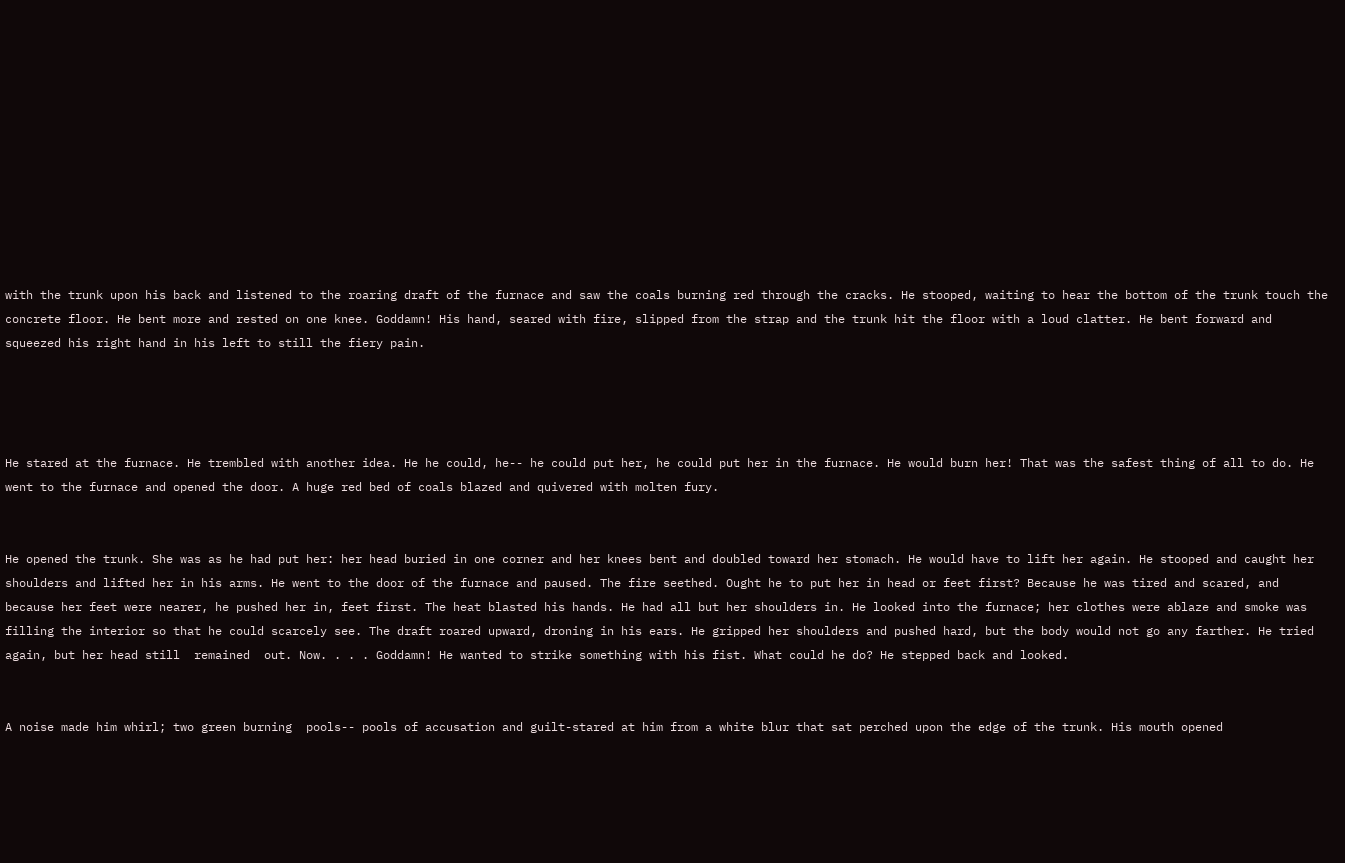with the trunk upon his back and listened to the roaring draft of the furnace and saw the coals burning red through the cracks. He stooped, waiting to hear the bottom of the trunk touch the concrete floor. He bent more and rested on one knee. Goddamn! His hand, seared with fire, slipped from the strap and the trunk hit the floor with a loud clatter. He bent forward and squeezed his right hand in his left to still the fiery pain.




He stared at the furnace. He trembled with another idea. He he could, he-- he could put her, he could put her in the furnace. He would burn her! That was the safest thing of all to do. He went to the furnace and opened the door. A huge red bed of coals blazed and quivered with molten fury.


He opened the trunk. She was as he had put her: her head buried in one corner and her knees bent and doubled toward her stomach. He would have to lift her again. He stooped and caught her shoulders and lifted her in his arms. He went to the door of the furnace and paused. The fire seethed. Ought he to put her in head or feet first? Because he was tired and scared, and because her feet were nearer, he pushed her in, feet first. The heat blasted his hands. He had all but her shoulders in. He looked into the furnace; her clothes were ablaze and smoke was filling the interior so that he could scarcely see. The draft roared upward, droning in his ears. He gripped her shoulders and pushed hard, but the body would not go any farther. He tried again, but her head still  remained  out. Now. . . . Goddamn! He wanted to strike something with his fist. What could he do? He stepped back and looked.


A noise made him whirl; two green burning  pools-- pools of accusation and guilt-stared at him from a white blur that sat perched upon the edge of the trunk. His mouth opened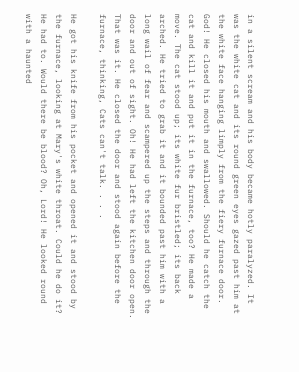in a silent scream and his body became hotly paralyzed. It was the white cat and its round green eyes gazed past him at the white face hanging limply from the fiery furnace door. God! He closed his mouth and swallowed. Should he catch the cat and kill it and put it in the furnace, too? He made a move. The cat stood up; its white fur bristled; its back arched. He tried to grab it and it bounded past him with a long wail of fear and scampered up the steps and through the door and out of sight. Oh! He had left the kitchen door open. That was it. He closed the door and stood again before the furnace, thinking, Cats can't talk. . . .

He got his knife from his pocket and opened it and stood by the furnace, looking at Mary's white throat. Could he do it? He had to. Would there be blood? Oh, Lord! He looked round with a haunted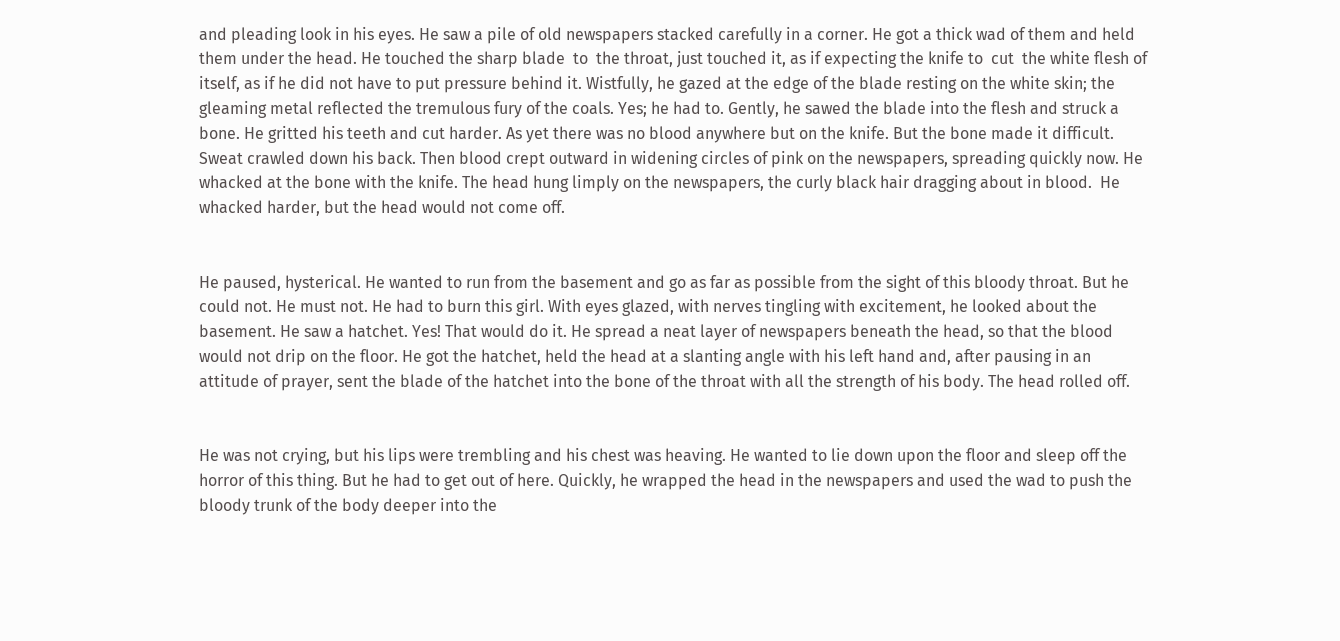and pleading look in his eyes. He saw a pile of old newspapers stacked carefully in a corner. He got a thick wad of them and held them under the head. He touched the sharp blade  to  the throat, just touched it, as if expecting the knife to  cut  the white flesh of itself, as if he did not have to put pressure behind it. Wistfully, he gazed at the edge of the blade resting on the white skin; the gleaming metal reflected the tremulous fury of the coals. Yes; he had to. Gently, he sawed the blade into the flesh and struck a bone. He gritted his teeth and cut harder. As yet there was no blood anywhere but on the knife. But the bone made it difficult. Sweat crawled down his back. Then blood crept outward in widening circles of pink on the newspapers, spreading quickly now. He whacked at the bone with the knife. The head hung limply on the newspapers, the curly black hair dragging about in blood.  He whacked harder, but the head would not come off.


He paused, hysterical. He wanted to run from the basement and go as far as possible from the sight of this bloody throat. But he could not. He must not. He had to burn this girl. With eyes glazed, with nerves tingling with excitement, he looked about the basement. He saw a hatchet. Yes! That would do it. He spread a neat layer of newspapers beneath the head, so that the blood would not drip on the floor. He got the hatchet, held the head at a slanting angle with his left hand and, after pausing in an attitude of prayer, sent the blade of the hatchet into the bone of the throat with all the strength of his body. The head rolled off.


He was not crying, but his lips were trembling and his chest was heaving. He wanted to lie down upon the floor and sleep off the horror of this thing. But he had to get out of here. Quickly, he wrapped the head in the newspapers and used the wad to push the bloody trunk of the body deeper into the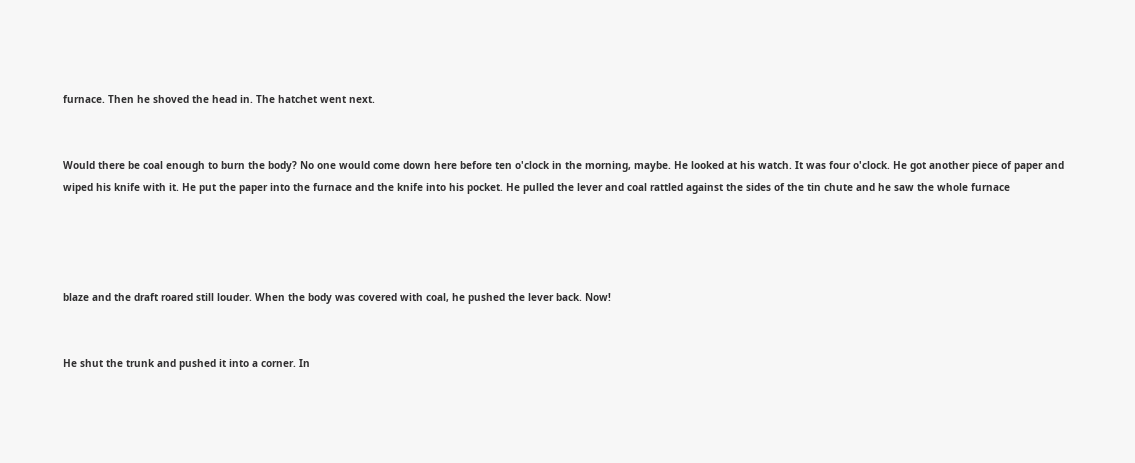furnace. Then he shoved the head in. The hatchet went next.


Would there be coal enough to burn the body? No one would come down here before ten o'clock in the morning, maybe. He looked at his watch. It was four o'clock. He got another piece of paper and wiped his knife with it. He put the paper into the furnace and the knife into his pocket. He pulled the lever and coal rattled against the sides of the tin chute and he saw the whole furnace




blaze and the draft roared still louder. When the body was covered with coal, he pushed the lever back. Now!


He shut the trunk and pushed it into a corner. In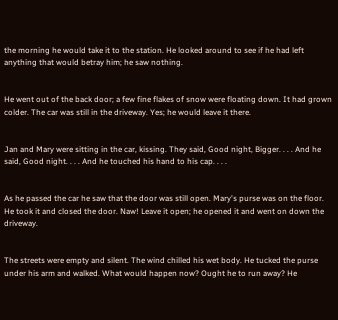the morning he would take it to the station. He looked around to see if he had left anything that would betray him; he saw nothing.


He went out of the back door; a few fine flakes of snow were floating down. It had grown colder. The car was still in the driveway. Yes; he would leave it there.


Jan and Mary were sitting in the car, kissing. They said, Good night, Bigger. . . . And he said, Good night. . . . And he touched his hand to his cap. . . .


As he passed the car he saw that the door was still open. Mary's purse was on the floor. He took it and closed the door. Naw! Leave it open; he opened it and went on down the driveway.


The streets were empty and silent. The wind chilled his wet body. He tucked the purse under his arm and walked. What would happen now? Ought he to run away? He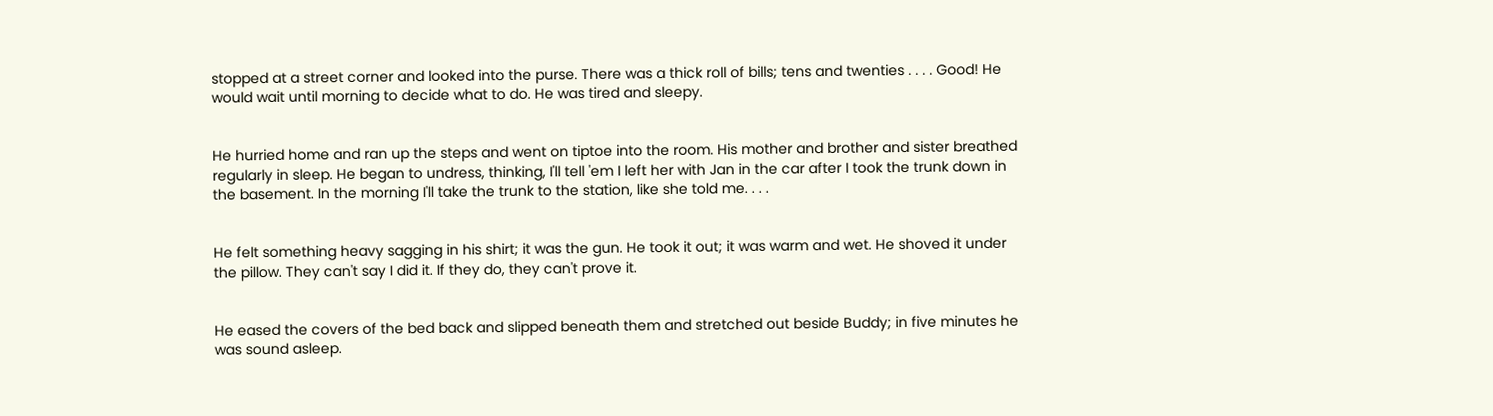stopped at a street corner and looked into the purse. There was a thick roll of bills; tens and twenties . . . . Good! He would wait until morning to decide what to do. He was tired and sleepy.


He hurried home and ran up the steps and went on tiptoe into the room. His mother and brother and sister breathed regularly in sleep. He began to undress, thinking, I'll tell 'em I left her with Jan in the car after I took the trunk down in the basement. In the morning I'll take the trunk to the station, like she told me. . . .


He felt something heavy sagging in his shirt; it was the gun. He took it out; it was warm and wet. He shoved it under the pillow. They can't say I did it. If they do, they can't prove it.


He eased the covers of the bed back and slipped beneath them and stretched out beside Buddy; in five minutes he was sound asleep.